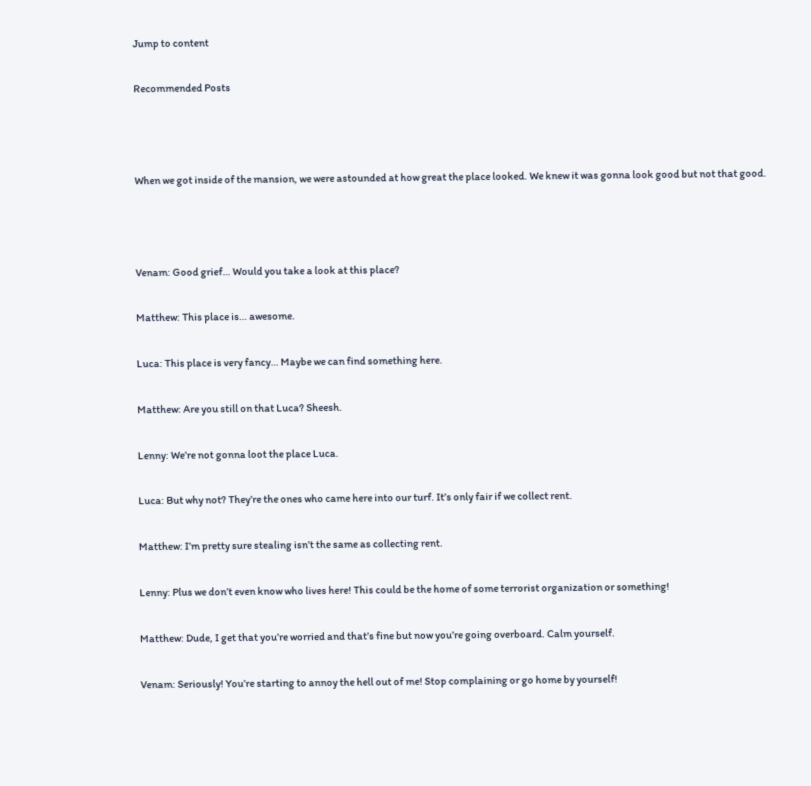Jump to content

Recommended Posts



When we got inside of the mansion, we were astounded at how great the place looked. We knew it was gonna look good but not that good.



Venam: Good grief… Would you take a look at this place?

Matthew: This place is… awesome.

Luca: This place is very fancy… Maybe we can find something here.

Matthew: Are you still on that Luca? Sheesh.

Lenny: We’re not gonna loot the place Luca.

Luca: But why not? They’re the ones who came here into our turf. It’s only fair if we collect rent.

Matthew: I’m pretty sure stealing isn’t the same as collecting rent.

Lenny: Plus we don’t even know who lives here! This could be the home of some terrorist organization or something!

Matthew: Dude, I get that you’re worried and that’s fine but now you’re going overboard. Calm yourself.

Venam: Seriously! You’re starting to annoy the hell out of me! Stop complaining or go home by yourself!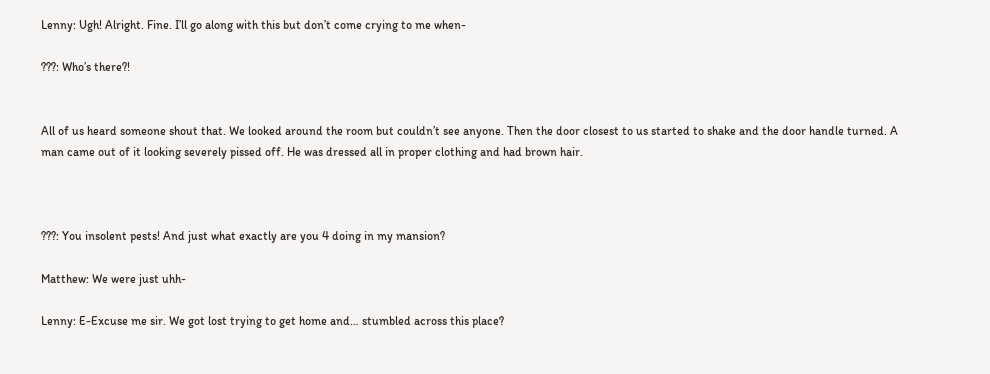Lenny: Ugh! Alright. Fine. I’ll go along with this but don’t come crying to me when-

???: Who’s there?!


All of us heard someone shout that. We looked around the room but couldn’t see anyone. Then the door closest to us started to shake and the door handle turned. A man came out of it looking severely pissed off. He was dressed all in proper clothing and had brown hair.



???: You insolent pests! And just what exactly are you 4 doing in my mansion?

Matthew: We were just uhh-

Lenny: E-Excuse me sir. We got lost trying to get home and… stumbled across this place?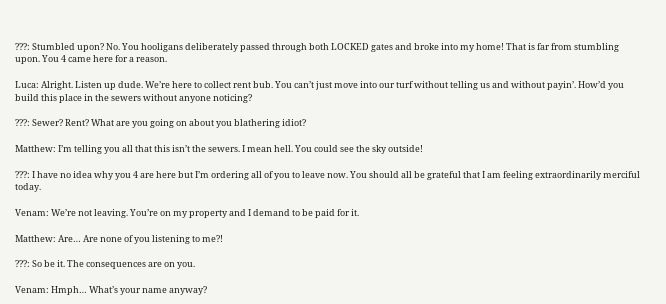???: Stumbled upon? No. You hooligans deliberately passed through both LOCKED gates and broke into my home! That is far from stumbling upon. You 4 came here for a reason.

Luca: Alright. Listen up dude. We’re here to collect rent bub. You can’t just move into our turf without telling us and without payin’. How’d you build this place in the sewers without anyone noticing?

???: Sewer? Rent? What are you going on about you blathering idiot?

Matthew: I’m telling you all that this isn’t the sewers. I mean hell. You could see the sky outside!

???: I have no idea why you 4 are here but I’m ordering all of you to leave now. You should all be grateful that I am feeling extraordinarily merciful today.

Venam: We’re not leaving. You’re on my property and I demand to be paid for it.

Matthew: Are… Are none of you listening to me?!

???: So be it. The consequences are on you.

Venam: Hmph… What’s your name anyway?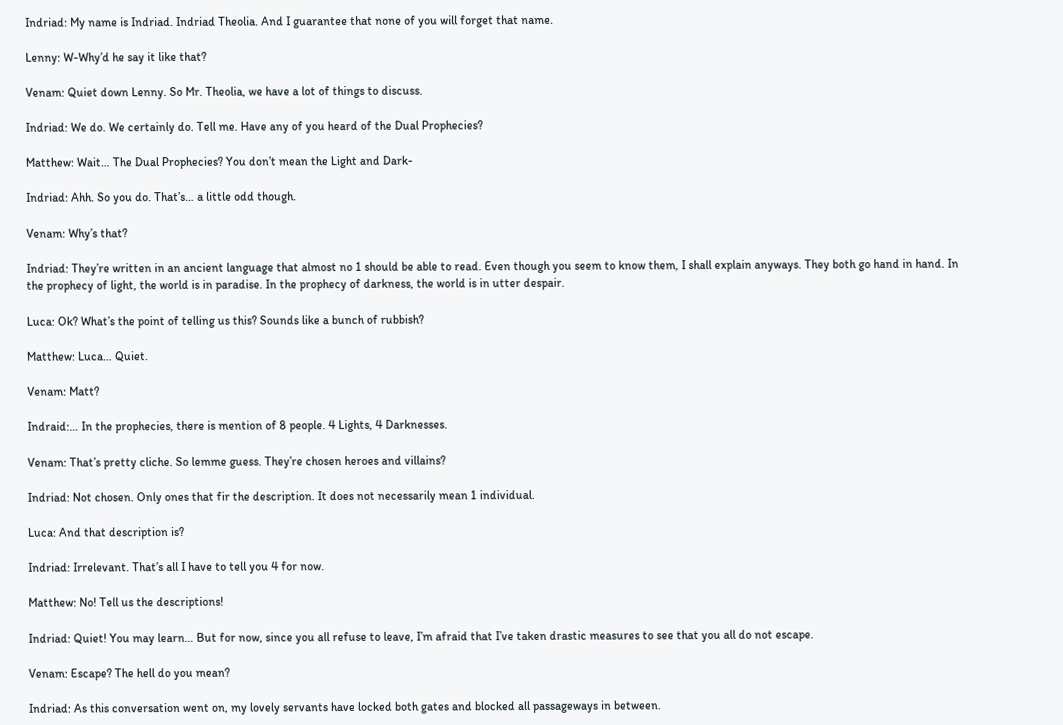Indriad: My name is Indriad. Indriad Theolia. And I guarantee that none of you will forget that name.

Lenny: W-Why’d he say it like that?

Venam: Quiet down Lenny. So Mr. Theolia, we have a lot of things to discuss.

Indriad: We do. We certainly do. Tell me. Have any of you heard of the Dual Prophecies?

Matthew: Wait… The Dual Prophecies? You don’t mean the Light and Dark-

Indriad: Ahh. So you do. That’s… a little odd though.

Venam: Why’s that?

Indriad: They’re written in an ancient language that almost no 1 should be able to read. Even though you seem to know them, I shall explain anyways. They both go hand in hand. In the prophecy of light, the world is in paradise. In the prophecy of darkness, the world is in utter despair.

Luca: Ok? What’s the point of telling us this? Sounds like a bunch of rubbish?

Matthew: Luca… Quiet.

Venam: Matt?

Indraid:… In the prophecies, there is mention of 8 people. 4 Lights, 4 Darknesses.

Venam: That’s pretty cliche. So lemme guess. They’re chosen heroes and villains?

Indriad: Not chosen. Only ones that fir the description. It does not necessarily mean 1 individual.

Luca: And that description is?

Indriad: Irrelevant. That’s all I have to tell you 4 for now.

Matthew: No! Tell us the descriptions!

Indriad: Quiet! You may learn… But for now, since you all refuse to leave, I’m afraid that I’ve taken drastic measures to see that you all do not escape.

Venam: Escape? The hell do you mean?

Indriad: As this conversation went on, my lovely servants have locked both gates and blocked all passageways in between.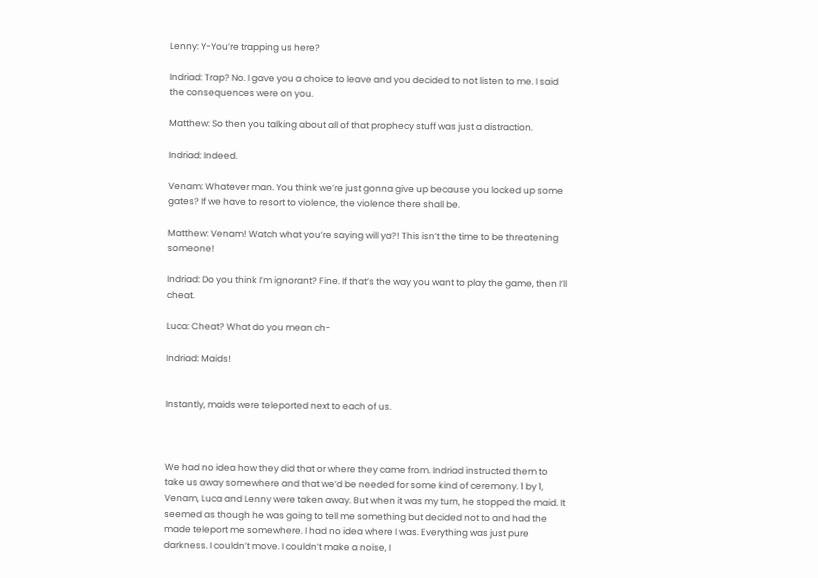Lenny: Y-You’re trapping us here?

Indriad: Trap? No. I gave you a choice to leave and you decided to not listen to me. I said the consequences were on you.

Matthew: So then you talking about all of that prophecy stuff was just a distraction.

Indriad: Indeed.

Venam: Whatever man. You think we’re just gonna give up because you locked up some gates? If we have to resort to violence, the violence there shall be.

Matthew: Venam! Watch what you’re saying will ya?! This isn’t the time to be threatening someone!

Indriad: Do you think I’m ignorant? Fine. If that’s the way you want to play the game, then I’ll cheat.

Luca: Cheat? What do you mean ch-

Indriad: Maids!


Instantly, maids were teleported next to each of us.



We had no idea how they did that or where they came from. Indriad instructed them to take us away somewhere and that we’d be needed for some kind of ceremony. 1 by 1, Venam, Luca and Lenny were taken away. But when it was my turn, he stopped the maid. It seemed as though he was going to tell me something but decided not to and had the made teleport me somewhere. I had no idea where I was. Everything was just pure darkness. I couldn’t move. I couldn’t make a noise, I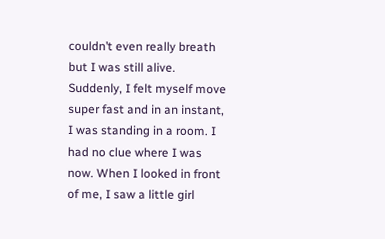couldn’t even really breath but I was still alive. Suddenly, I felt myself move super fast and in an instant, I was standing in a room. I had no clue where I was now. When I looked in front of me, I saw a little girl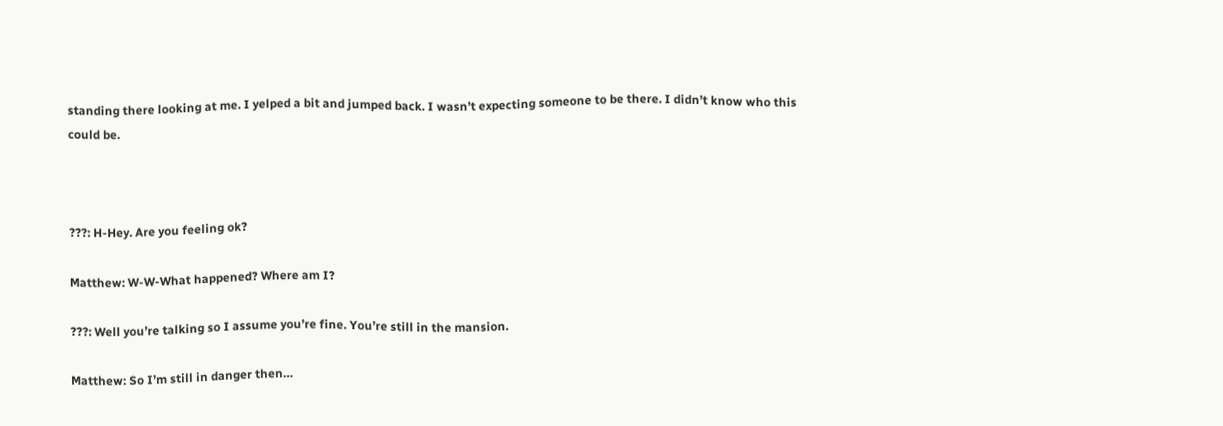standing there looking at me. I yelped a bit and jumped back. I wasn’t expecting someone to be there. I didn’t know who this could be.



???: H-Hey. Are you feeling ok?

Matthew: W-W-What happened? Where am I?

???: Well you’re talking so I assume you’re fine. You’re still in the mansion.

Matthew: So I’m still in danger then…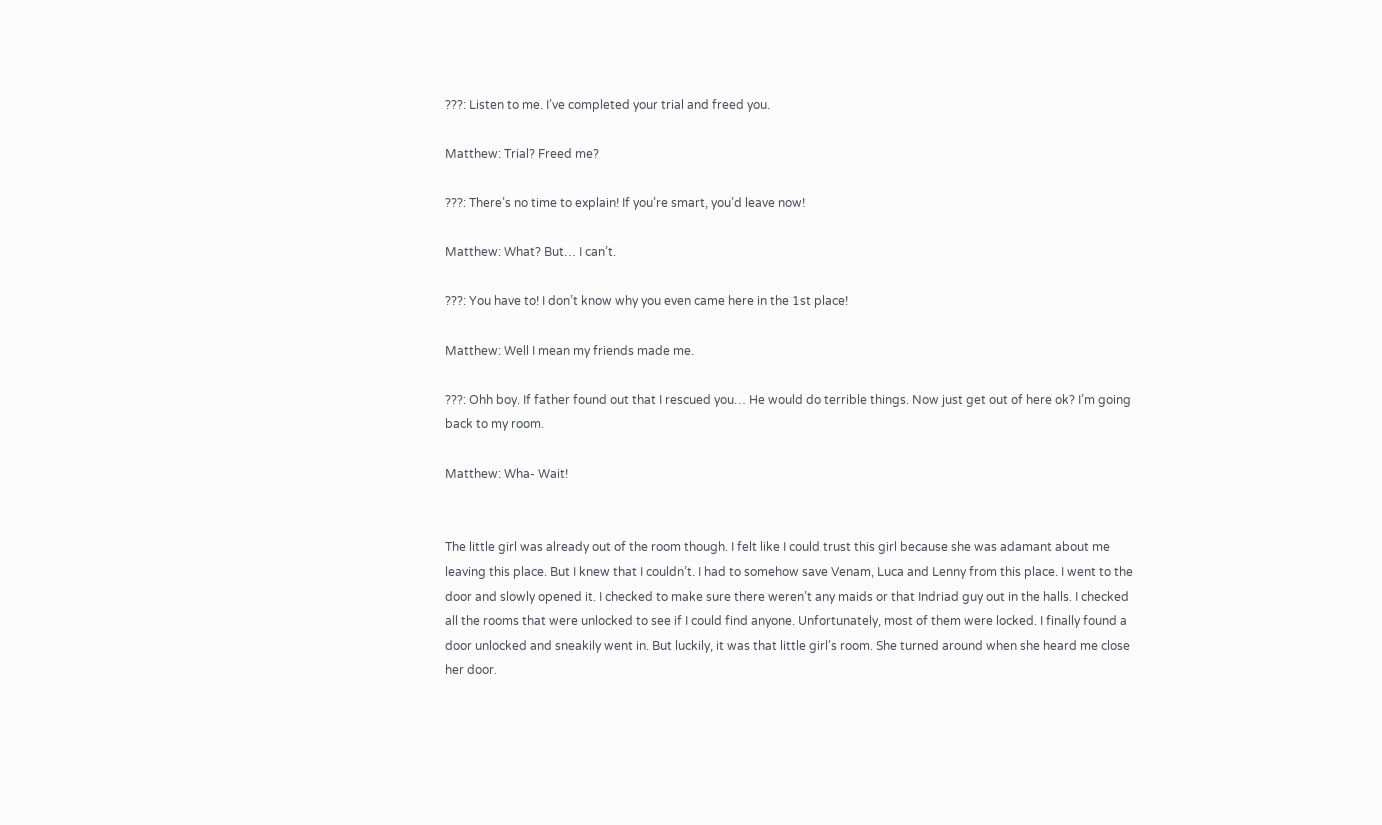???: Listen to me. I’ve completed your trial and freed you.

Matthew: Trial? Freed me?

???: There’s no time to explain! If you’re smart, you’d leave now!

Matthew: What? But… I can’t.

???: You have to! I don’t know why you even came here in the 1st place!

Matthew: Well I mean my friends made me.

???: Ohh boy. If father found out that I rescued you… He would do terrible things. Now just get out of here ok? I’m going back to my room.

Matthew: Wha- Wait!


The little girl was already out of the room though. I felt like I could trust this girl because she was adamant about me leaving this place. But I knew that I couldn’t. I had to somehow save Venam, Luca and Lenny from this place. I went to the door and slowly opened it. I checked to make sure there weren’t any maids or that Indriad guy out in the halls. I checked all the rooms that were unlocked to see if I could find anyone. Unfortunately, most of them were locked. I finally found a door unlocked and sneakily went in. But luckily, it was that little girl’s room. She turned around when she heard me close her door.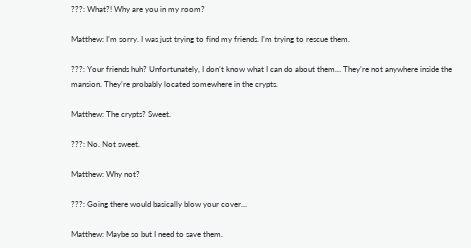???: What?! Why are you in my room?

Matthew: I’m sorry. I was just trying to find my friends. I’m trying to rescue them.

???: Your friends huh? Unfortunately, I don’t know what I can do about them… They’re not anywhere inside the mansion. They’re probably located somewhere in the crypts.

Matthew: The crypts? Sweet.

???: No. Not sweet.

Matthew: Why not?

???: Going there would basically blow your cover…

Matthew: Maybe so but I need to save them.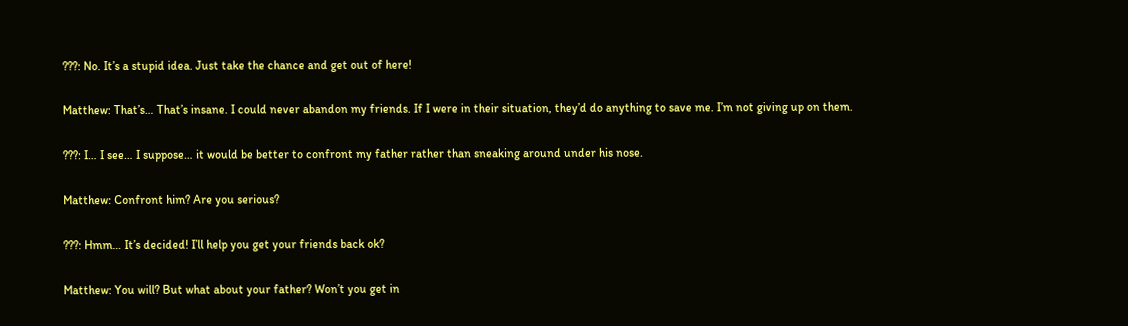???: No. It’s a stupid idea. Just take the chance and get out of here!

Matthew: That’s… That’s insane. I could never abandon my friends. If I were in their situation, they’d do anything to save me. I’m not giving up on them.

???: I… I see… I suppose… it would be better to confront my father rather than sneaking around under his nose.

Matthew: Confront him? Are you serious?

???: Hmm… It’s decided! I’ll help you get your friends back ok?

Matthew: You will? But what about your father? Won’t you get in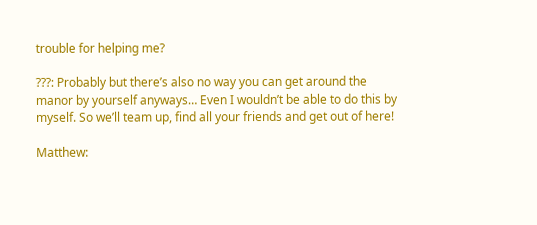trouble for helping me?

???: Probably but there’s also no way you can get around the manor by yourself anyways… Even I wouldn’t be able to do this by myself. So we’ll team up, find all your friends and get out of here!

Matthew: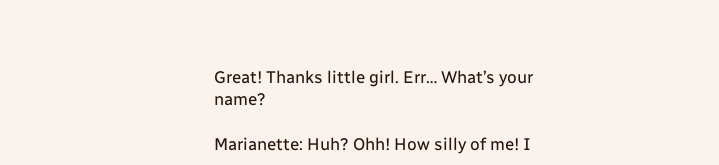Great! Thanks little girl. Err… What’s your name?

Marianette: Huh? Ohh! How silly of me! I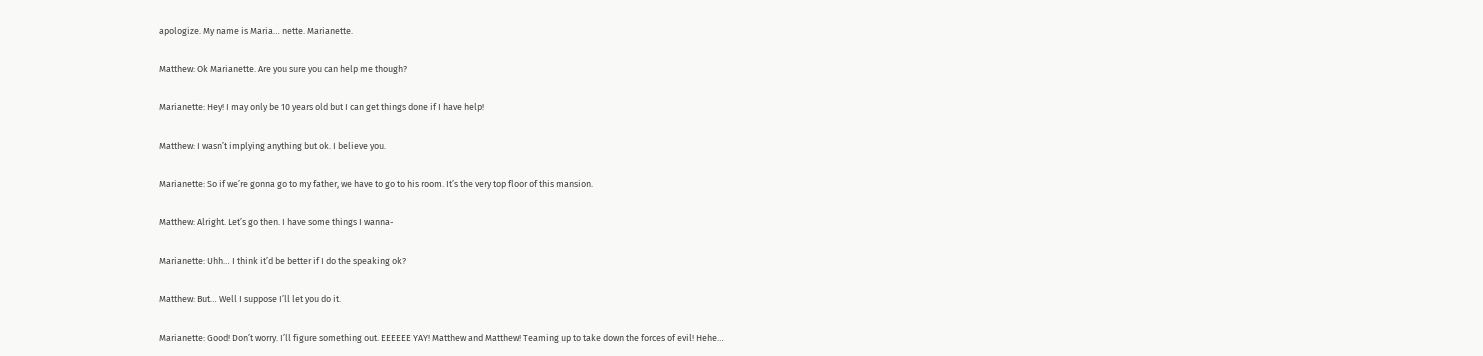apologize. My name is Maria… nette. Marianette.

Matthew: Ok Marianette. Are you sure you can help me though?

Marianette: Hey! I may only be 10 years old but I can get things done if I have help!

Matthew: I wasn’t implying anything but ok. I believe you.

Marianette: So if we’re gonna go to my father, we have to go to his room. It’s the very top floor of this mansion.

Matthew: Alright. Let’s go then. I have some things I wanna-

Marianette: Uhh… I think it’d be better if I do the speaking ok?

Matthew: But… Well I suppose I’ll let you do it.

Marianette: Good! Don’t worry. I’ll figure something out. EEEEEE YAY! Matthew and Matthew! Teaming up to take down the forces of evil! Hehe…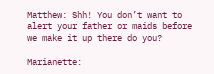Matthew: Shh! You don’t want to alert your father or maids before we make it up there do you?

Marianette: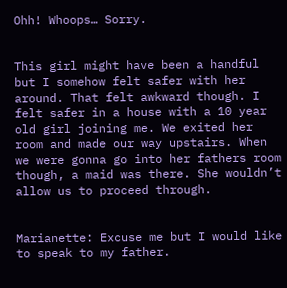Ohh! Whoops… Sorry.


This girl might have been a handful but I somehow felt safer with her around. That felt awkward though. I felt safer in a house with a 10 year old girl joining me. We exited her room and made our way upstairs. When we were gonna go into her fathers room though, a maid was there. She wouldn’t allow us to proceed through.


Marianette: Excuse me but I would like to speak to my father.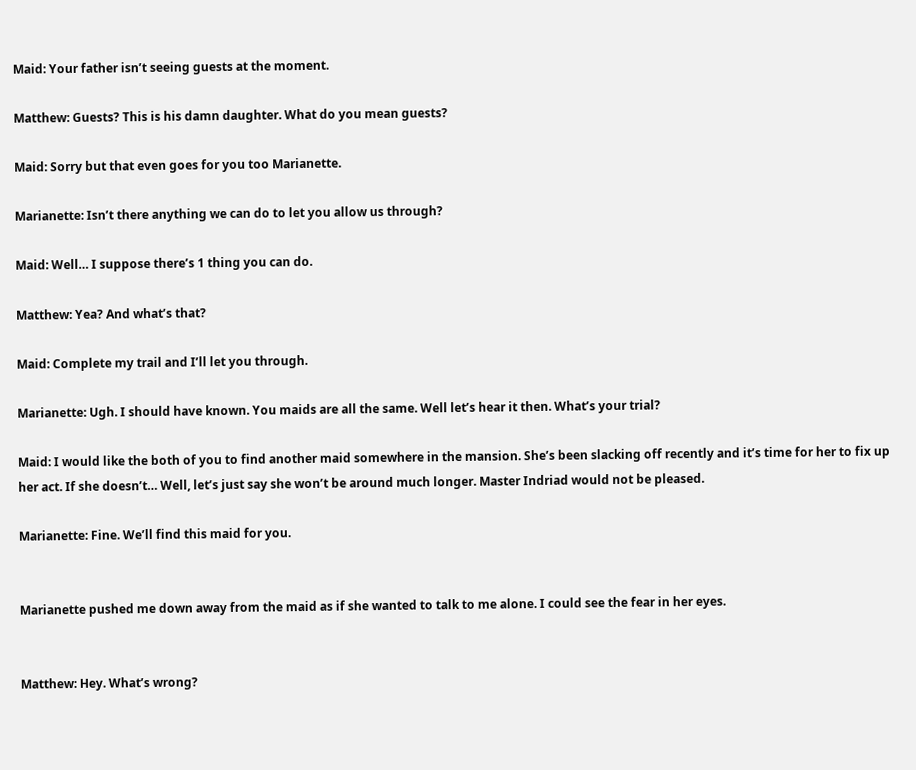Maid: Your father isn’t seeing guests at the moment.

Matthew: Guests? This is his damn daughter. What do you mean guests?

Maid: Sorry but that even goes for you too Marianette.

Marianette: Isn’t there anything we can do to let you allow us through?

Maid: Well… I suppose there’s 1 thing you can do.

Matthew: Yea? And what’s that?

Maid: Complete my trail and I’ll let you through.

Marianette: Ugh. I should have known. You maids are all the same. Well let’s hear it then. What’s your trial?

Maid: I would like the both of you to find another maid somewhere in the mansion. She’s been slacking off recently and it’s time for her to fix up her act. If she doesn’t… Well, let’s just say she won’t be around much longer. Master Indriad would not be pleased.

Marianette: Fine. We’ll find this maid for you.


Marianette pushed me down away from the maid as if she wanted to talk to me alone. I could see the fear in her eyes.


Matthew: Hey. What’s wrong?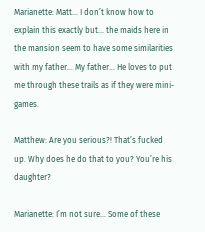Marianette: Matt… I don’t know how to explain this exactly but… the maids here in the mansion seem to have some similarities with my father… My father… He loves to put me through these trails as if they were mini-games.

Matthew: Are you serious?! That’s fucked up. Why does he do that to you? You’re his daughter?

Marianette: I’m not sure… Some of these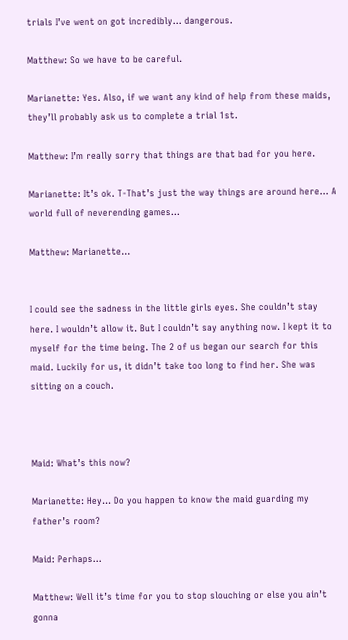trials I’ve went on got incredibly… dangerous.

Matthew: So we have to be careful.

Marianette: Yes. Also, if we want any kind of help from these maids, they’ll probably ask us to complete a trial 1st.

Matthew: I’m really sorry that things are that bad for you here.

Marianette: It’s ok. T-That’s just the way things are around here… A world full of neverending games…

Matthew: Marianette…


I could see the sadness in the little girls eyes. She couldn’t stay here. I wouldn’t allow it. But I couldn’t say anything now. I kept it to myself for the time being. The 2 of us began our search for this maid. Luckily for us, it didn’t take too long to find her. She was sitting on a couch.



Maid: What’s this now?

Marianette: Hey… Do you happen to know the maid guarding my father’s room?

Maid: Perhaps…

Matthew: Well it’s time for you to stop slouching or else you ain’t gonna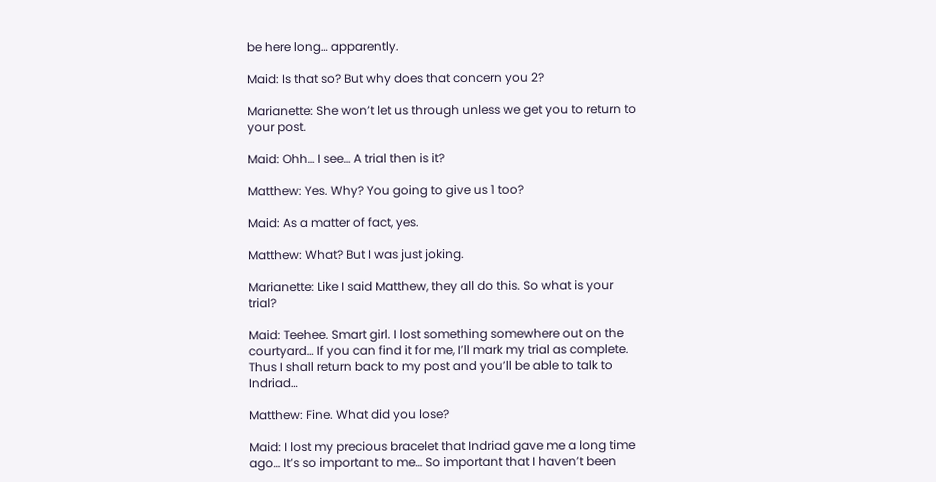be here long… apparently.

Maid: Is that so? But why does that concern you 2?

Marianette: She won’t let us through unless we get you to return to your post.

Maid: Ohh… I see… A trial then is it?

Matthew: Yes. Why? You going to give us 1 too?

Maid: As a matter of fact, yes.

Matthew: What? But I was just joking.

Marianette: Like I said Matthew, they all do this. So what is your trial?

Maid: Teehee. Smart girl. I lost something somewhere out on the courtyard… If you can find it for me, I’ll mark my trial as complete. Thus I shall return back to my post and you’ll be able to talk to Indriad…

Matthew: Fine. What did you lose?

Maid: I lost my precious bracelet that Indriad gave me a long time ago… It’s so important to me… So important that I haven’t been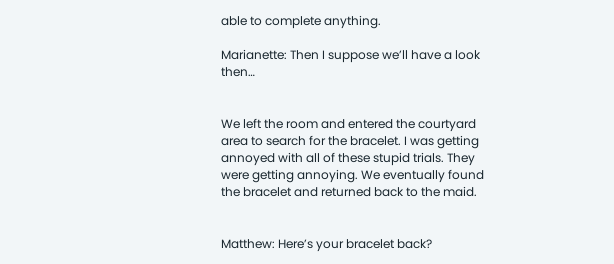able to complete anything.

Marianette: Then I suppose we’ll have a look then…


We left the room and entered the courtyard area to search for the bracelet. I was getting annoyed with all of these stupid trials. They were getting annoying. We eventually found the bracelet and returned back to the maid.


Matthew: Here’s your bracelet back?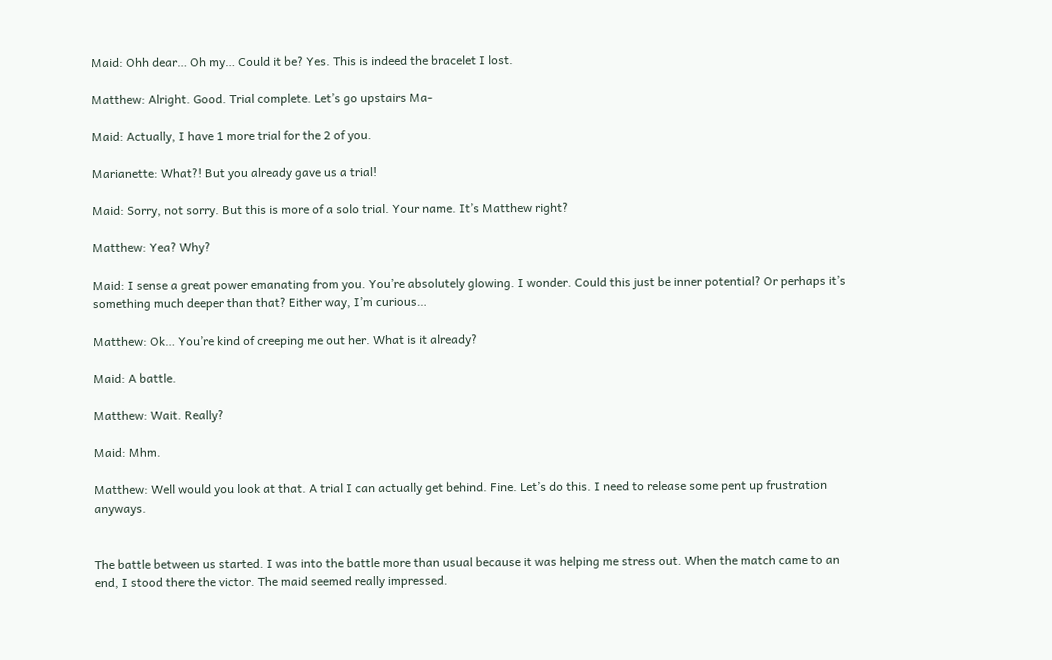Maid: Ohh dear… Oh my… Could it be? Yes. This is indeed the bracelet I lost.

Matthew: Alright. Good. Trial complete. Let’s go upstairs Ma-

Maid: Actually, I have 1 more trial for the 2 of you.

Marianette: What?! But you already gave us a trial!

Maid: Sorry, not sorry. But this is more of a solo trial. Your name. It’s Matthew right?

Matthew: Yea? Why?

Maid: I sense a great power emanating from you. You’re absolutely glowing. I wonder. Could this just be inner potential? Or perhaps it’s something much deeper than that? Either way, I’m curious…

Matthew: Ok… You’re kind of creeping me out her. What is it already?

Maid: A battle.

Matthew: Wait. Really?

Maid: Mhm.

Matthew: Well would you look at that. A trial I can actually get behind. Fine. Let’s do this. I need to release some pent up frustration anyways.


The battle between us started. I was into the battle more than usual because it was helping me stress out. When the match came to an end, I stood there the victor. The maid seemed really impressed.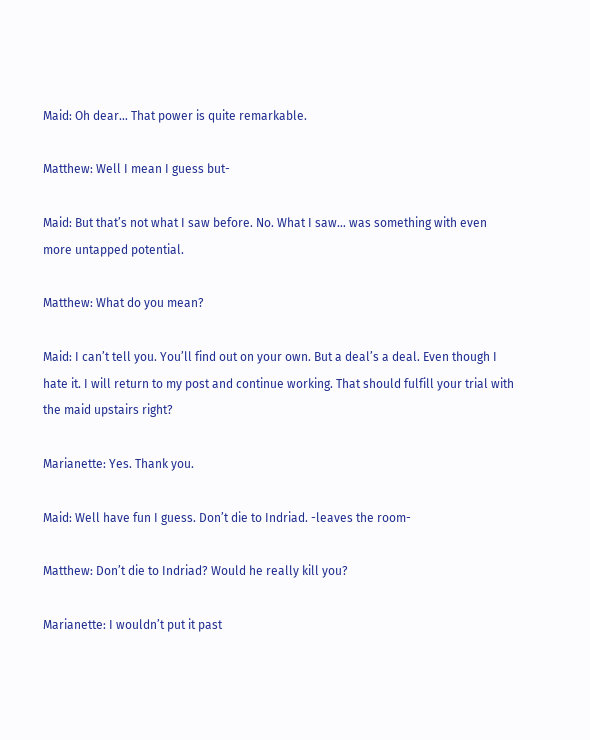Maid: Oh dear… That power is quite remarkable.

Matthew: Well I mean I guess but-

Maid: But that’s not what I saw before. No. What I saw… was something with even more untapped potential.

Matthew: What do you mean?

Maid: I can’t tell you. You’ll find out on your own. But a deal’s a deal. Even though I hate it. I will return to my post and continue working. That should fulfill your trial with the maid upstairs right?

Marianette: Yes. Thank you.

Maid: Well have fun I guess. Don’t die to Indriad. -leaves the room-

Matthew: Don’t die to Indriad? Would he really kill you?

Marianette: I wouldn’t put it past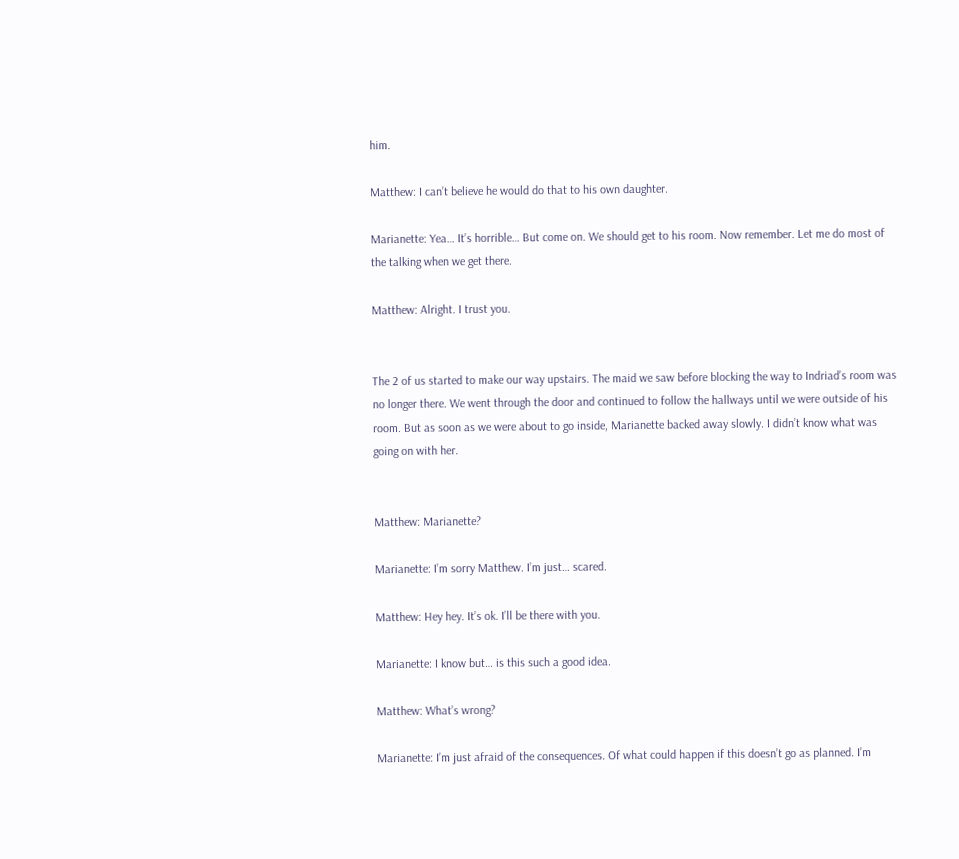him.

Matthew: I can’t believe he would do that to his own daughter.

Marianette: Yea… It’s horrible… But come on. We should get to his room. Now remember. Let me do most of the talking when we get there.

Matthew: Alright. I trust you.


The 2 of us started to make our way upstairs. The maid we saw before blocking the way to Indriad’s room was no longer there. We went through the door and continued to follow the hallways until we were outside of his room. But as soon as we were about to go inside, Marianette backed away slowly. I didn’t know what was going on with her.


Matthew: Marianette?

Marianette: I’m sorry Matthew. I’m just… scared.

Matthew: Hey hey. It’s ok. I’ll be there with you.

Marianette: I know but… is this such a good idea.

Matthew: What’s wrong?

Marianette: I’m just afraid of the consequences. Of what could happen if this doesn’t go as planned. I’m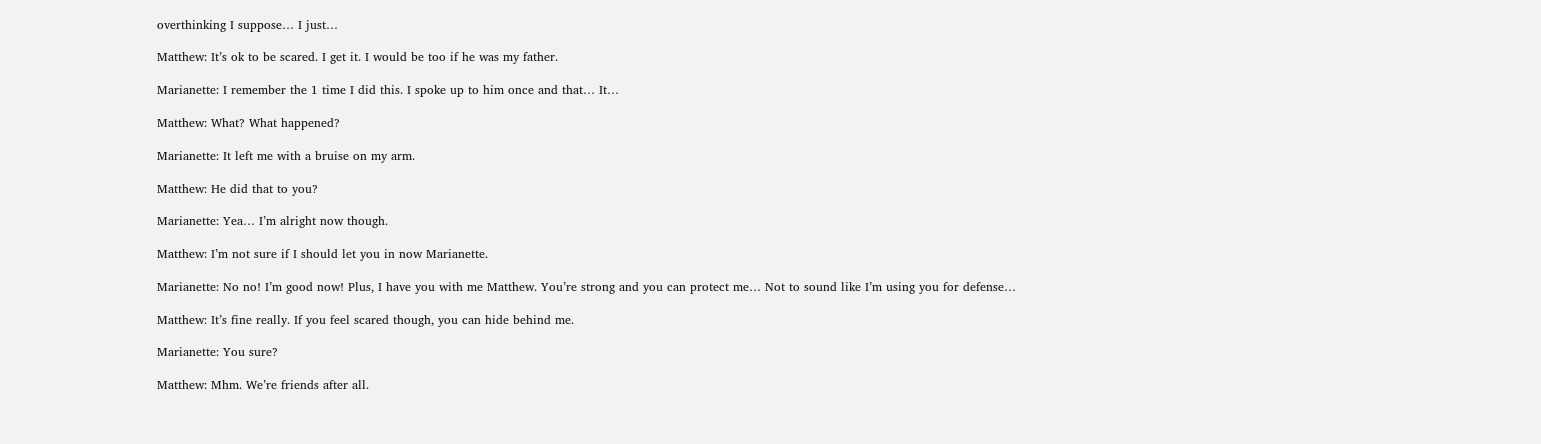overthinking I suppose… I just…

Matthew: It’s ok to be scared. I get it. I would be too if he was my father.

Marianette: I remember the 1 time I did this. I spoke up to him once and that… It…

Matthew: What? What happened?

Marianette: It left me with a bruise on my arm.

Matthew: He did that to you?

Marianette: Yea… I’m alright now though.

Matthew: I’m not sure if I should let you in now Marianette.

Marianette: No no! I’m good now! Plus, I have you with me Matthew. You’re strong and you can protect me… Not to sound like I’m using you for defense…

Matthew: It’s fine really. If you feel scared though, you can hide behind me.

Marianette: You sure?

Matthew: Mhm. We’re friends after all.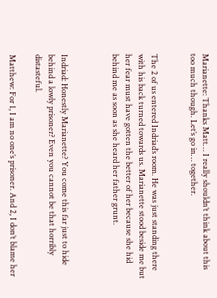Marianette: Thanks Matt… I really shouldn’t think about this too much though. Let’s go in… together.


The 2 of us entered Indriad’s room. He was just standing there with his back turned towards us. Marianette stood beside me but her fear must have gotten the better of her because she hid behind me as soon as she heard her father grunt.



Indriad: Honestly Marianette? You come this far just to hide behind a lowly prisoner? Even you cannot be that horribly distasteful.

Matthew: For 1, I am no one’s prisoner. And 2, I don’t blame her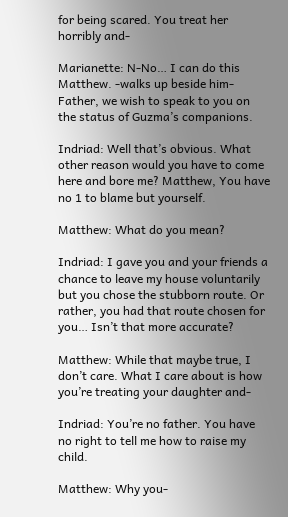for being scared. You treat her horribly and-

Marianette: N-No… I can do this Matthew. -walks up beside him- Father, we wish to speak to you on the status of Guzma’s companions.

Indriad: Well that’s obvious. What other reason would you have to come here and bore me? Matthew, You have no 1 to blame but yourself.

Matthew: What do you mean?

Indriad: I gave you and your friends a chance to leave my house voluntarily but you chose the stubborn route. Or rather, you had that route chosen for you… Isn’t that more accurate?

Matthew: While that maybe true, I don’t care. What I care about is how you’re treating your daughter and-

Indriad: You’re no father. You have no right to tell me how to raise my child.

Matthew: Why you-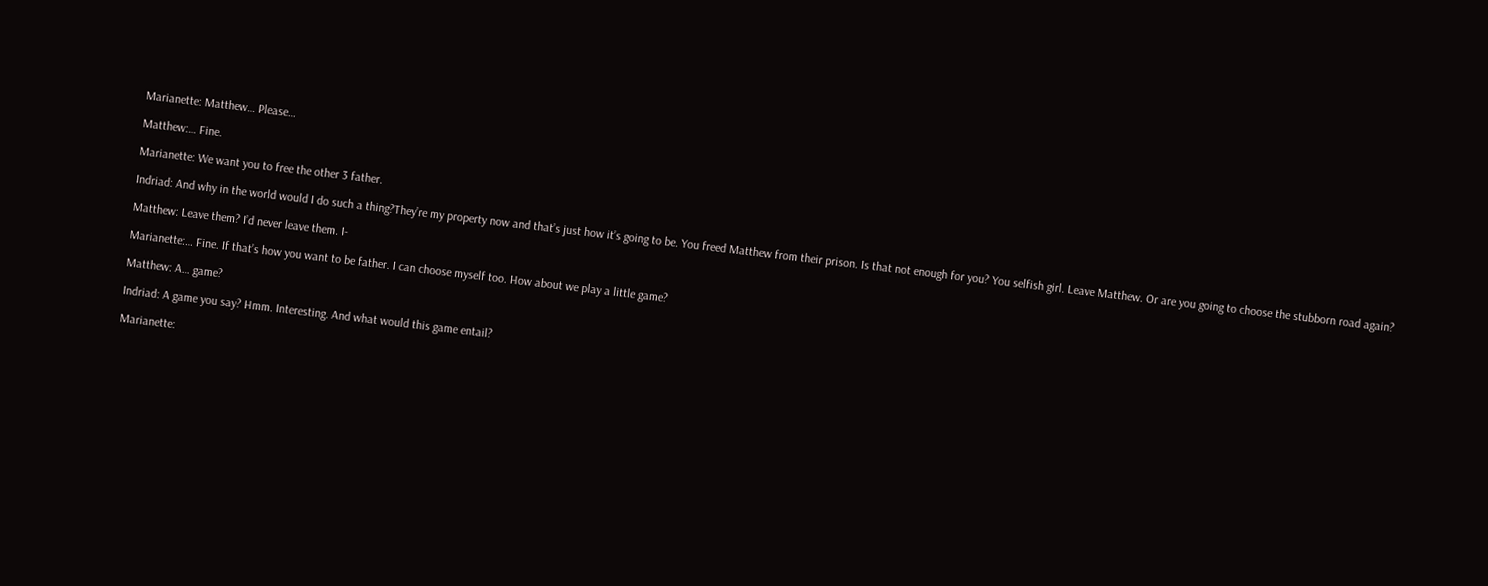Marianette: Matthew… Please…

Matthew:… Fine.

Marianette: We want you to free the other 3 father.

Indriad: And why in the world would I do such a thing?They’re my property now and that’s just how it’s going to be. You freed Matthew from their prison. Is that not enough for you? You selfish girl. Leave Matthew. Or are you going to choose the stubborn road again?

Matthew: Leave them? I’d never leave them. I-

Marianette:… Fine. If that’s how you want to be father. I can choose myself too. How about we play a little game?

Matthew: A… game?

Indriad: A game you say? Hmm. Interesting. And what would this game entail?

Marianette: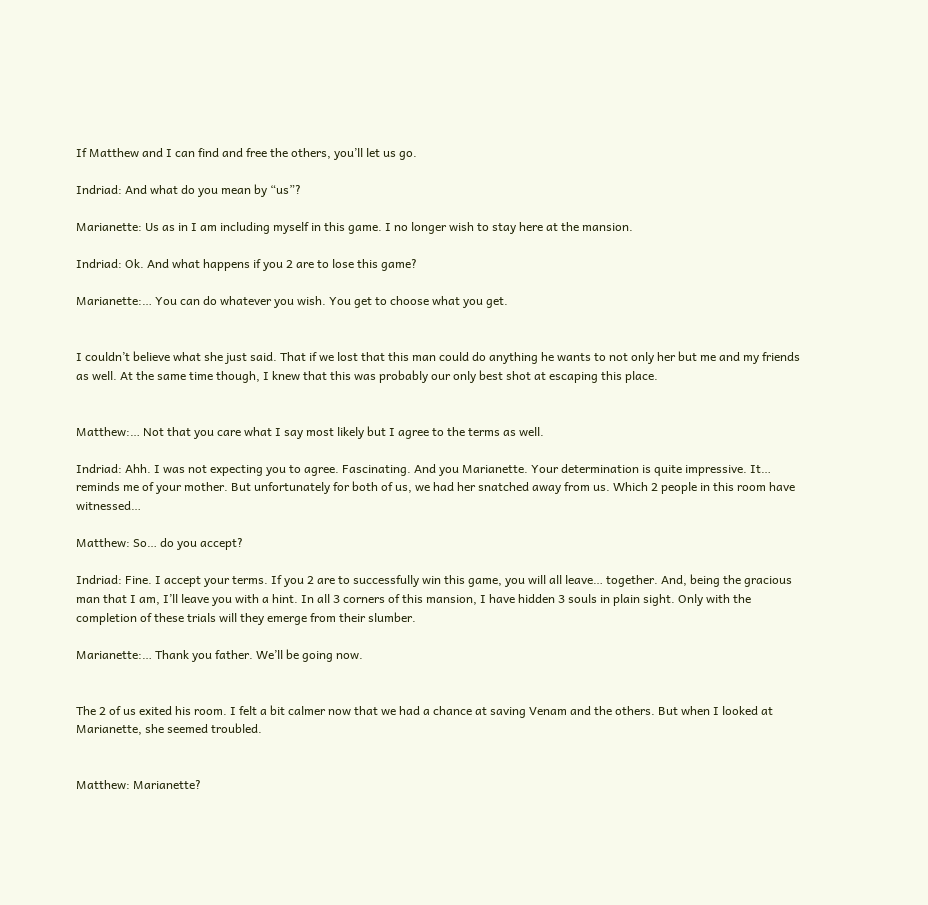If Matthew and I can find and free the others, you’ll let us go.

Indriad: And what do you mean by “us”?

Marianette: Us as in I am including myself in this game. I no longer wish to stay here at the mansion.

Indriad: Ok. And what happens if you 2 are to lose this game?

Marianette:… You can do whatever you wish. You get to choose what you get.


I couldn’t believe what she just said. That if we lost that this man could do anything he wants to not only her but me and my friends as well. At the same time though, I knew that this was probably our only best shot at escaping this place.


Matthew:… Not that you care what I say most likely but I agree to the terms as well.

Indriad: Ahh. I was not expecting you to agree. Fascinating. And you Marianette. Your determination is quite impressive. It… reminds me of your mother. But unfortunately for both of us, we had her snatched away from us. Which 2 people in this room have witnessed…

Matthew: So… do you accept?

Indriad: Fine. I accept your terms. If you 2 are to successfully win this game, you will all leave… together. And, being the gracious man that I am, I’ll leave you with a hint. In all 3 corners of this mansion, I have hidden 3 souls in plain sight. Only with the completion of these trials will they emerge from their slumber.

Marianette:… Thank you father. We’ll be going now.


The 2 of us exited his room. I felt a bit calmer now that we had a chance at saving Venam and the others. But when I looked at Marianette, she seemed troubled.


Matthew: Marianette?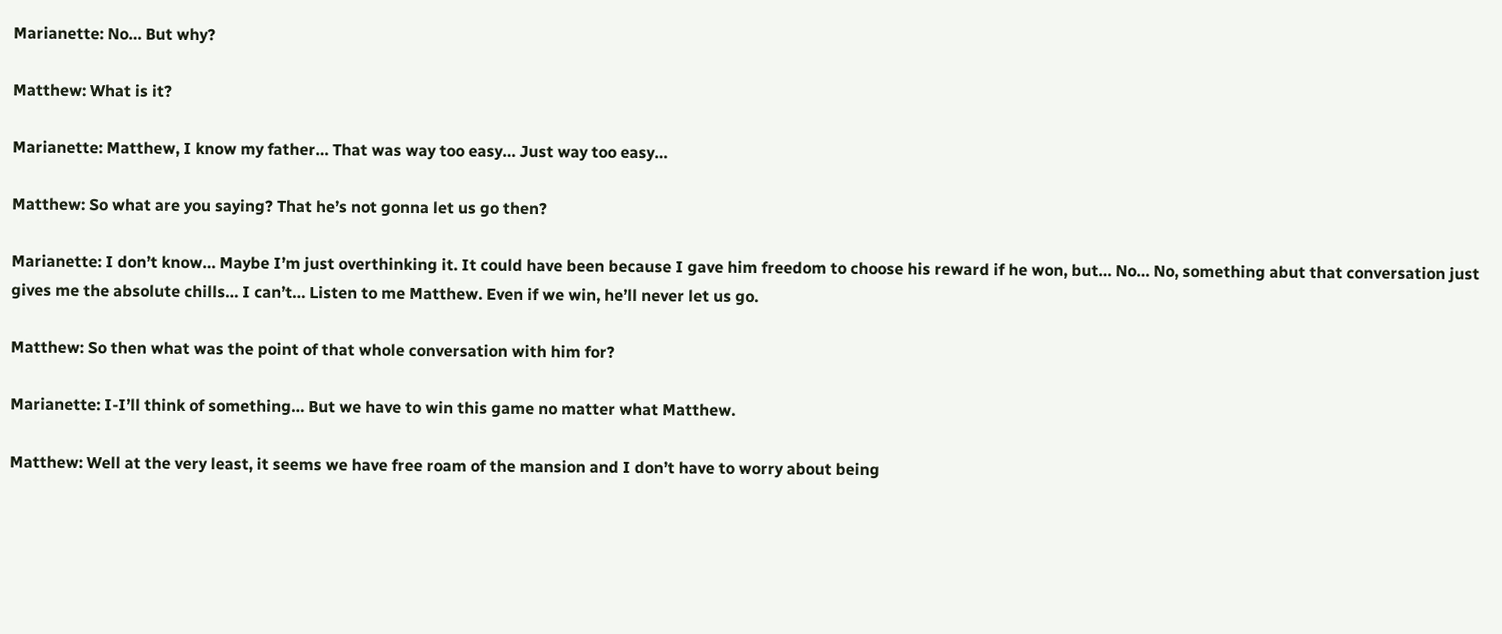Marianette: No… But why?

Matthew: What is it?

Marianette: Matthew, I know my father… That was way too easy… Just way too easy…

Matthew: So what are you saying? That he’s not gonna let us go then?

Marianette: I don’t know… Maybe I’m just overthinking it. It could have been because I gave him freedom to choose his reward if he won, but… No… No, something abut that conversation just gives me the absolute chills… I can’t… Listen to me Matthew. Even if we win, he’ll never let us go.

Matthew: So then what was the point of that whole conversation with him for?

Marianette: I-I’ll think of something… But we have to win this game no matter what Matthew.

Matthew: Well at the very least, it seems we have free roam of the mansion and I don’t have to worry about being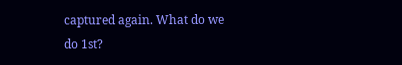captured again. What do we do 1st?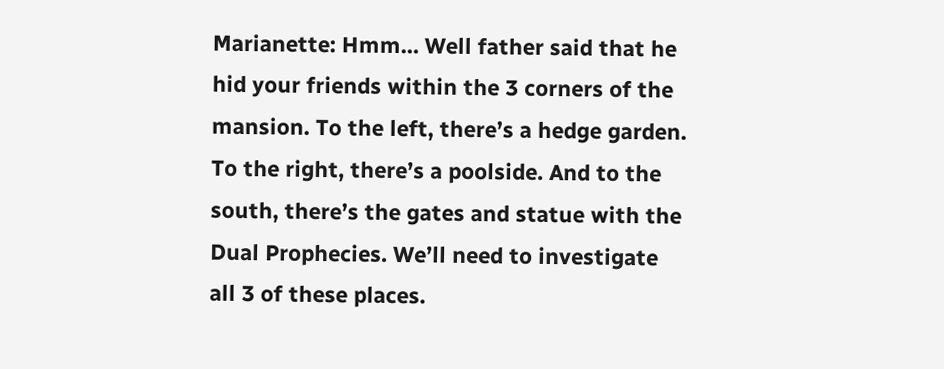Marianette: Hmm… Well father said that he hid your friends within the 3 corners of the mansion. To the left, there’s a hedge garden. To the right, there’s a poolside. And to the south, there’s the gates and statue with the Dual Prophecies. We’ll need to investigate all 3 of these places.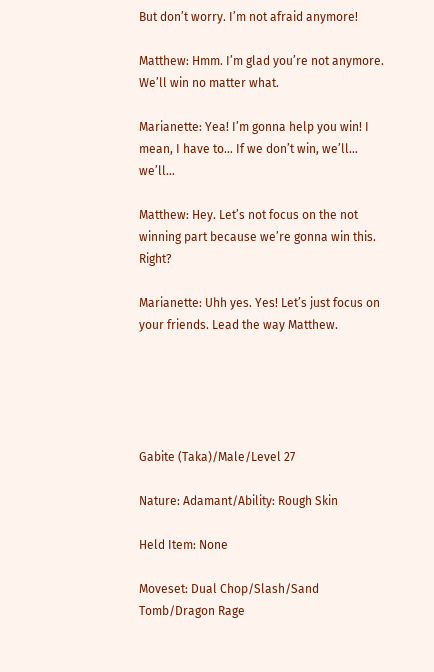But don’t worry. I’m not afraid anymore!

Matthew: Hmm. I’m glad you’re not anymore. We’ll win no matter what.

Marianette: Yea! I’m gonna help you win! I mean, I have to… If we don’t win, we’ll… we’ll…

Matthew: Hey. Let’s not focus on the not winning part because we’re gonna win this. Right?

Marianette: Uhh yes. Yes! Let’s just focus on your friends. Lead the way Matthew.





Gabite (Taka)/Male/Level 27

Nature: Adamant/Ability: Rough Skin

Held Item: None

Moveset: Dual Chop/Slash/Sand Tomb/Dragon Rage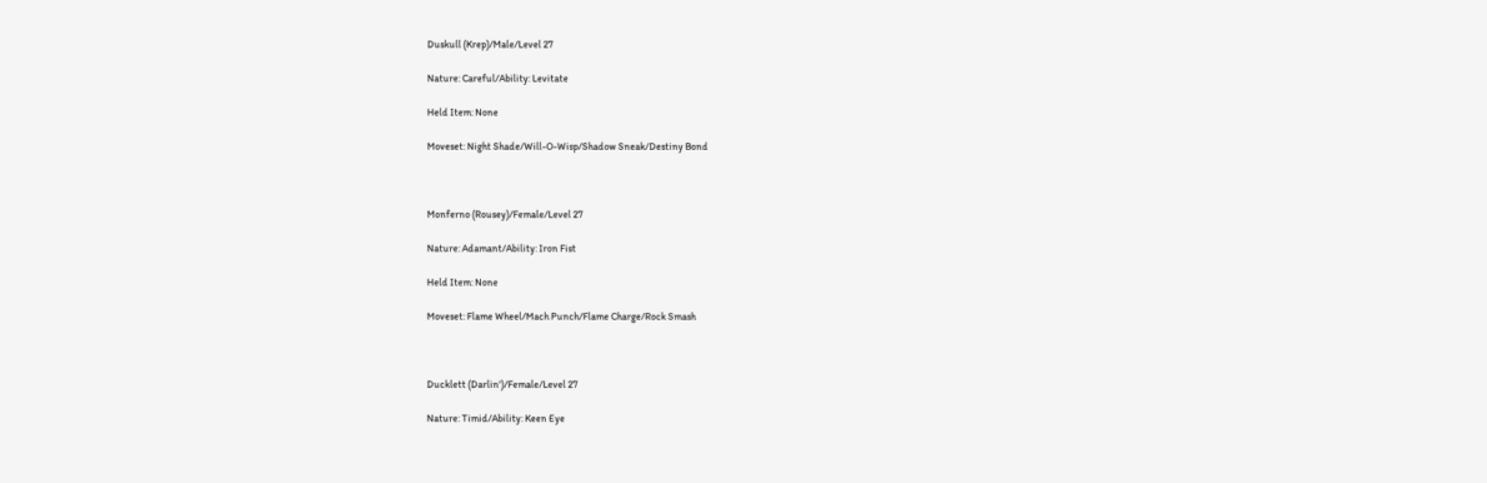Duskull (Krep)/Male/Level 27

Nature: Careful/Ability: Levitate

Held Item: None

Moveset: Night Shade/Will-O-Wisp/Shadow Sneak/Destiny Bond



Monferno (Rousey)/Female/Level 27

Nature: Adamant/Ability: Iron Fist

Held Item: None

Moveset: Flame Wheel/Mach Punch/Flame Charge/Rock Smash



Ducklett (Darlin')/Female/Level 27

Nature: Timid/Ability: Keen Eye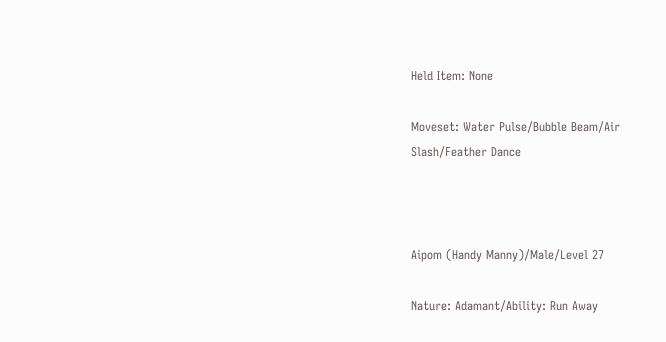Held Item: None

Moveset: Water Pulse/Bubble Beam/Air Slash/Feather Dance



Aipom (Handy Manny)/Male/Level 27

Nature: Adamant/Ability: Run Away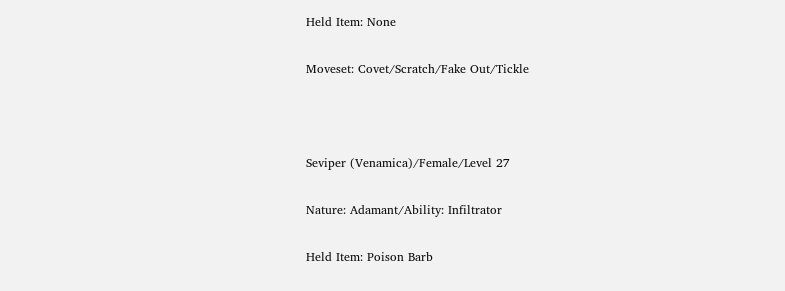Held Item: None

Moveset: Covet/Scratch/Fake Out/Tickle



Seviper (Venamica)/Female/Level 27

Nature: Adamant/Ability: Infiltrator

Held Item: Poison Barb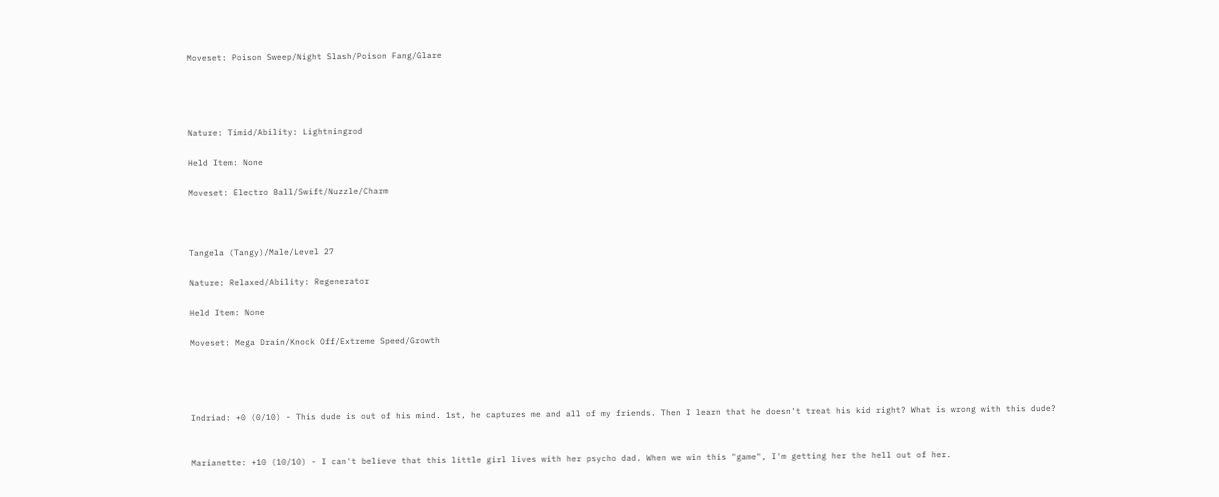Moveset: Poison Sweep/Night Slash/Poison Fang/Glare




Nature: Timid/Ability: Lightningrod

Held Item: None

Moveset: Electro Ball/Swift/Nuzzle/Charm



Tangela (Tangy)/Male/Level 27

Nature: Relaxed/Ability: Regenerator

Held Item: None

Moveset: Mega Drain/Knock Off/Extreme Speed/Growth




Indriad: +0 (0/10) - This dude is out of his mind. 1st, he captures me and all of my friends. Then I learn that he doesn't treat his kid right? What is wrong with this dude?


Marianette: +10 (10/10) - I can't believe that this little girl lives with her psycho dad. When we win this "game", I'm getting her the hell out of her.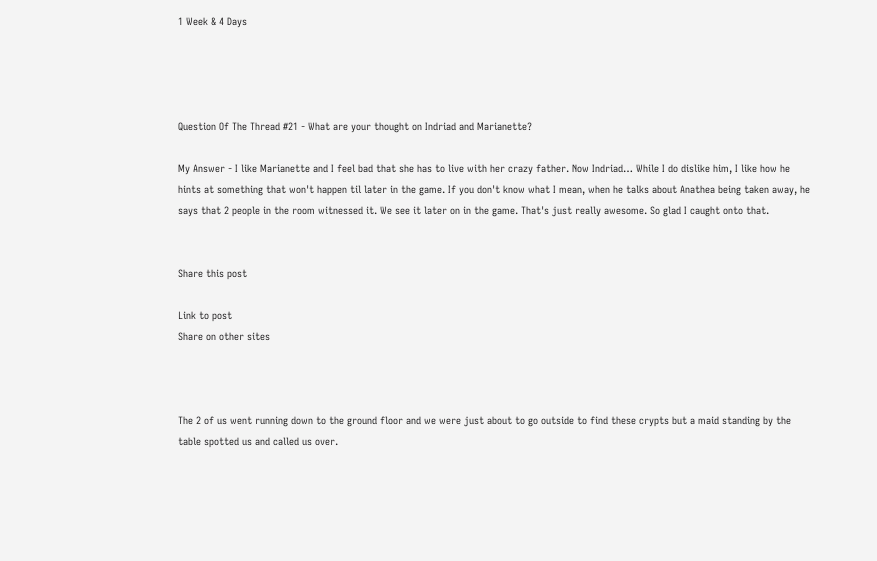1 Week & 4 Days




Question Of The Thread #21 - What are your thought on Indriad and Marianette?

My Answer - I like Marianette and I feel bad that she has to live with her crazy father. Now Indriad… While I do dislike him, I like how he hints at something that won't happen til later in the game. If you don't know what I mean, when he talks about Anathea being taken away, he says that 2 people in the room witnessed it. We see it later on in the game. That's just really awesome. So glad I caught onto that.


Share this post

Link to post
Share on other sites



The 2 of us went running down to the ground floor and we were just about to go outside to find these crypts but a maid standing by the table spotted us and called us over.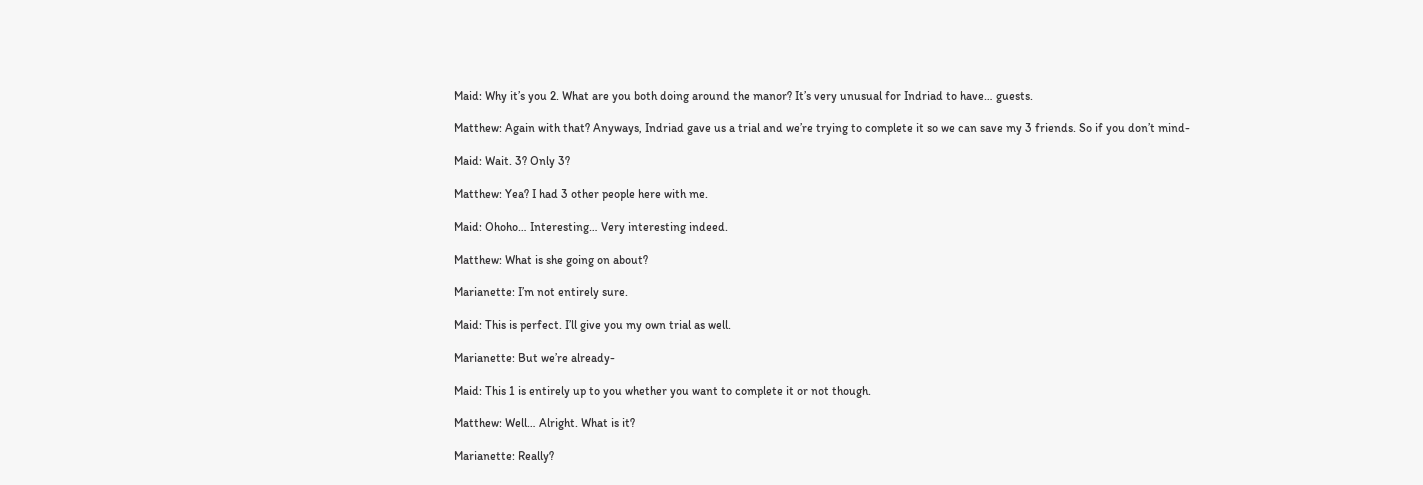Maid: Why it’s you 2. What are you both doing around the manor? It’s very unusual for Indriad to have… guests.

Matthew: Again with that? Anyways, Indriad gave us a trial and we’re trying to complete it so we can save my 3 friends. So if you don’t mind-

Maid: Wait. 3? Only 3?

Matthew: Yea? I had 3 other people here with me.

Maid: Ohoho… Interesting… Very interesting indeed.

Matthew: What is she going on about?

Marianette: I’m not entirely sure.

Maid: This is perfect. I’ll give you my own trial as well.

Marianette: But we’re already-

Maid: This 1 is entirely up to you whether you want to complete it or not though.

Matthew: Well… Alright. What is it?

Marianette: Really?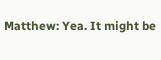Matthew: Yea. It might be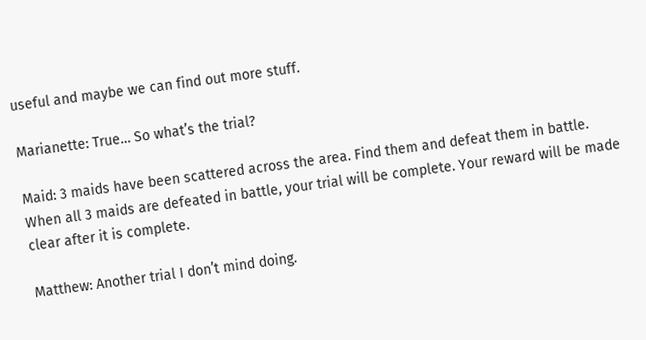useful and maybe we can find out more stuff.

Marianette: True… So what’s the trial?

Maid: 3 maids have been scattered across the area. Find them and defeat them in battle. When all 3 maids are defeated in battle, your trial will be complete. Your reward will be made clear after it is complete.

Matthew: Another trial I don’t mind doing.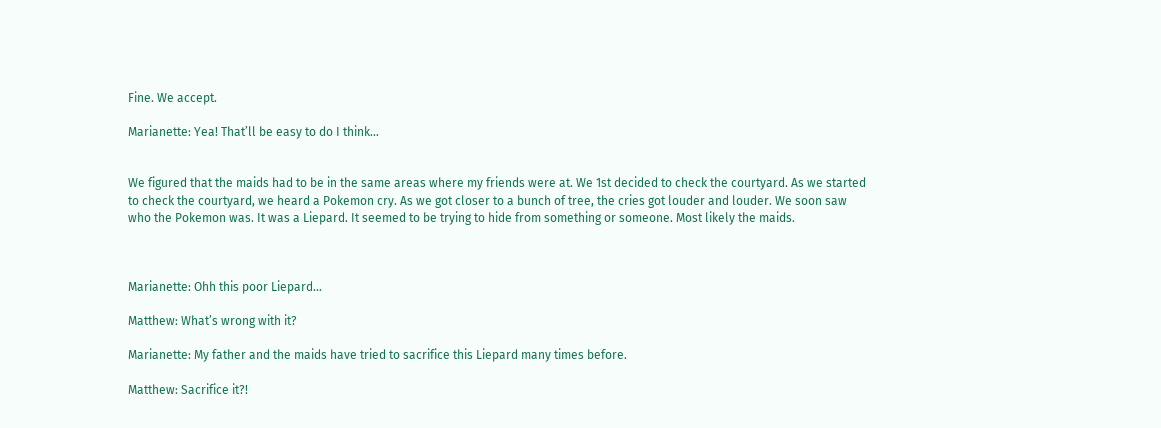Fine. We accept.

Marianette: Yea! That’ll be easy to do I think…


We figured that the maids had to be in the same areas where my friends were at. We 1st decided to check the courtyard. As we started to check the courtyard, we heard a Pokemon cry. As we got closer to a bunch of tree, the cries got louder and louder. We soon saw who the Pokemon was. It was a Liepard. It seemed to be trying to hide from something or someone. Most likely the maids.



Marianette: Ohh this poor Liepard…

Matthew: What’s wrong with it?

Marianette: My father and the maids have tried to sacrifice this Liepard many times before.

Matthew: Sacrifice it?!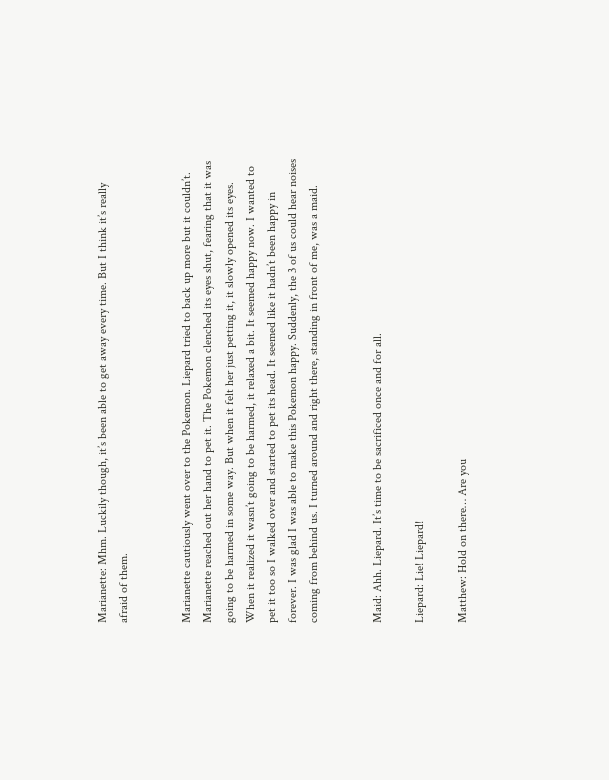Marianette: Mhm. Luckily though, it’s been able to get away every time. But I think it’s really afraid of them.


Marianette cautiously went over to the Pokemon. Liepard tried to back up more but it couldn’t. Marianette reached out her hand to pet it. The Pokemon clenched its eyes shut, fearing that it was going to be harmed in some way. But when it felt her just petting it, it slowly opened its eyes. When it realized it wasn’t going to be harmed, it relaxed a bit. It seemed happy now. I wanted to pet it too so I walked over and started to pet its head. It seemed like it hadn’t been happy in forever. I was glad I was able to make this Pokemon happy. Suddenly, the 3 of us could hear noises coming from behind us. I turned around and right there, standing in front of me, was a maid.


Maid: Ahh. Liepard. It’s time to be sacrificed once and for all.

Liepard: Lie! Liepard!

Matthew: Hold on there… Are you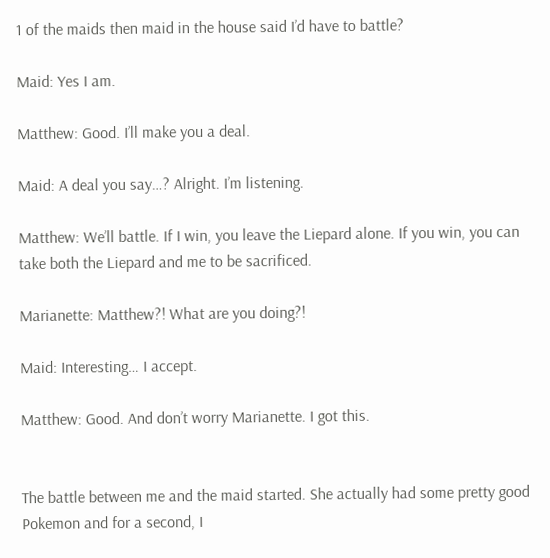1 of the maids then maid in the house said I’d have to battle?

Maid: Yes I am.

Matthew: Good. I’ll make you a deal.

Maid: A deal you say…? Alright. I’m listening.

Matthew: We’ll battle. If I win, you leave the Liepard alone. If you win, you can take both the Liepard and me to be sacrificed.

Marianette: Matthew?! What are you doing?!

Maid: Interesting… I accept.

Matthew: Good. And don’t worry Marianette. I got this.


The battle between me and the maid started. She actually had some pretty good Pokemon and for a second, I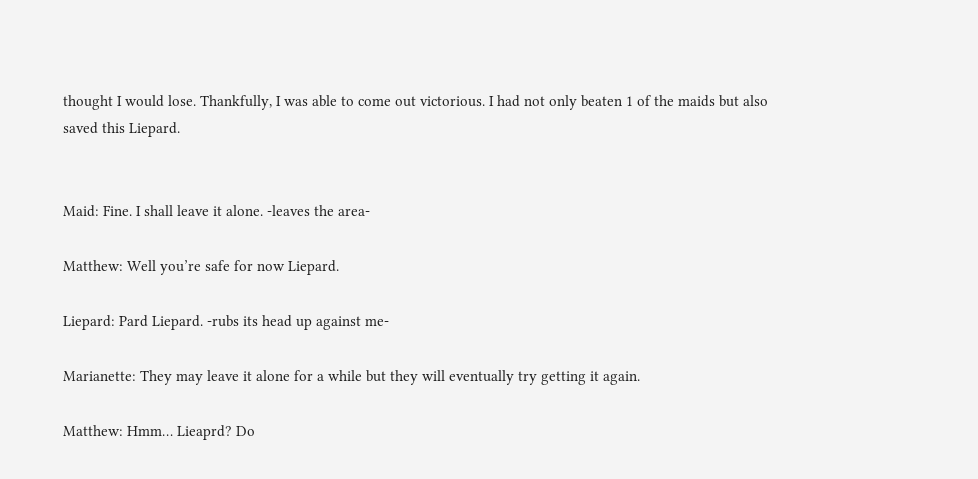thought I would lose. Thankfully, I was able to come out victorious. I had not only beaten 1 of the maids but also saved this Liepard.


Maid: Fine. I shall leave it alone. -leaves the area-

Matthew: Well you’re safe for now Liepard.

Liepard: Pard Liepard. -rubs its head up against me-

Marianette: They may leave it alone for a while but they will eventually try getting it again.

Matthew: Hmm… Lieaprd? Do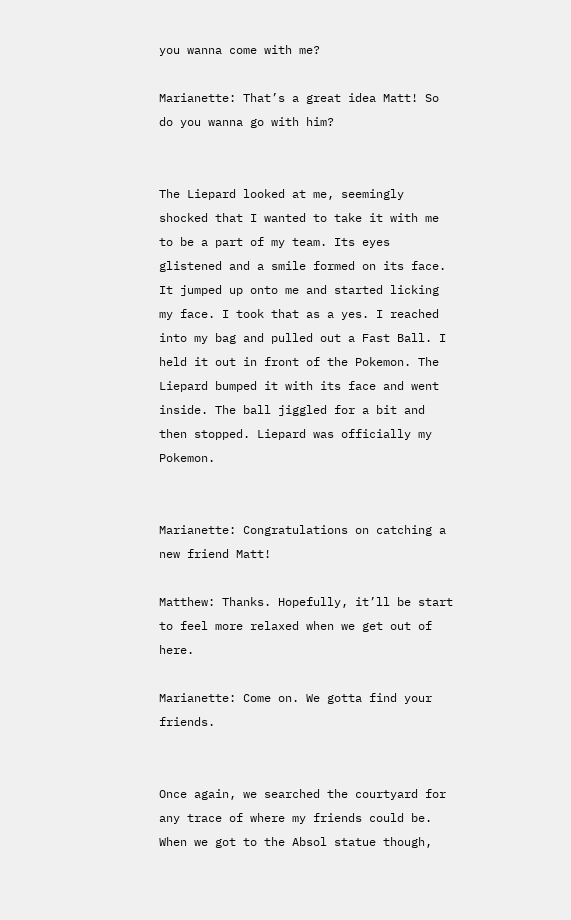you wanna come with me?

Marianette: That’s a great idea Matt! So do you wanna go with him?


The Liepard looked at me, seemingly shocked that I wanted to take it with me to be a part of my team. Its eyes glistened and a smile formed on its face. It jumped up onto me and started licking my face. I took that as a yes. I reached into my bag and pulled out a Fast Ball. I held it out in front of the Pokemon. The Liepard bumped it with its face and went inside. The ball jiggled for a bit and then stopped. Liepard was officially my Pokemon.


Marianette: Congratulations on catching a new friend Matt!

Matthew: Thanks. Hopefully, it’ll be start to feel more relaxed when we get out of here.

Marianette: Come on. We gotta find your friends.


Once again, we searched the courtyard for any trace of where my friends could be. When we got to the Absol statue though,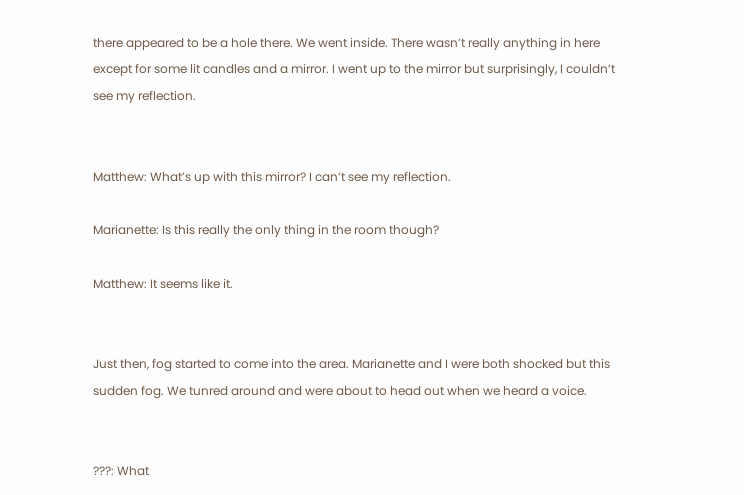there appeared to be a hole there. We went inside. There wasn’t really anything in here except for some lit candles and a mirror. I went up to the mirror but surprisingly, I couldn’t see my reflection.


Matthew: What’s up with this mirror? I can’t see my reflection.

Marianette: Is this really the only thing in the room though?

Matthew: It seems like it.


Just then, fog started to come into the area. Marianette and I were both shocked but this sudden fog. We tunred around and were about to head out when we heard a voice.


???: What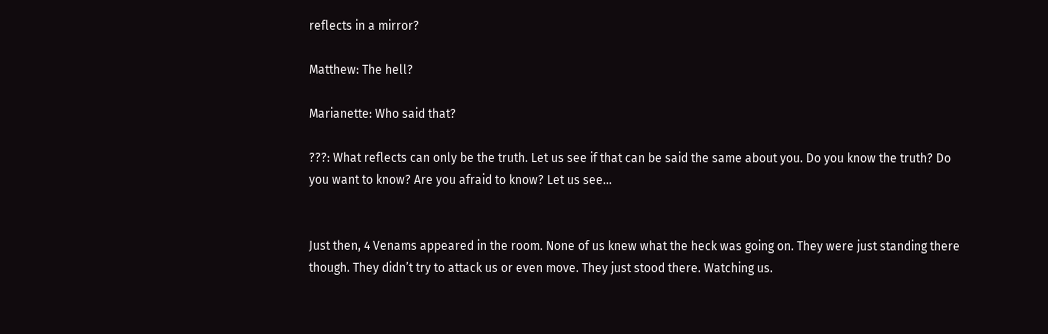reflects in a mirror?

Matthew: The hell?

Marianette: Who said that?

???: What reflects can only be the truth. Let us see if that can be said the same about you. Do you know the truth? Do you want to know? Are you afraid to know? Let us see…


Just then, 4 Venams appeared in the room. None of us knew what the heck was going on. They were just standing there though. They didn’t try to attack us or even move. They just stood there. Watching us.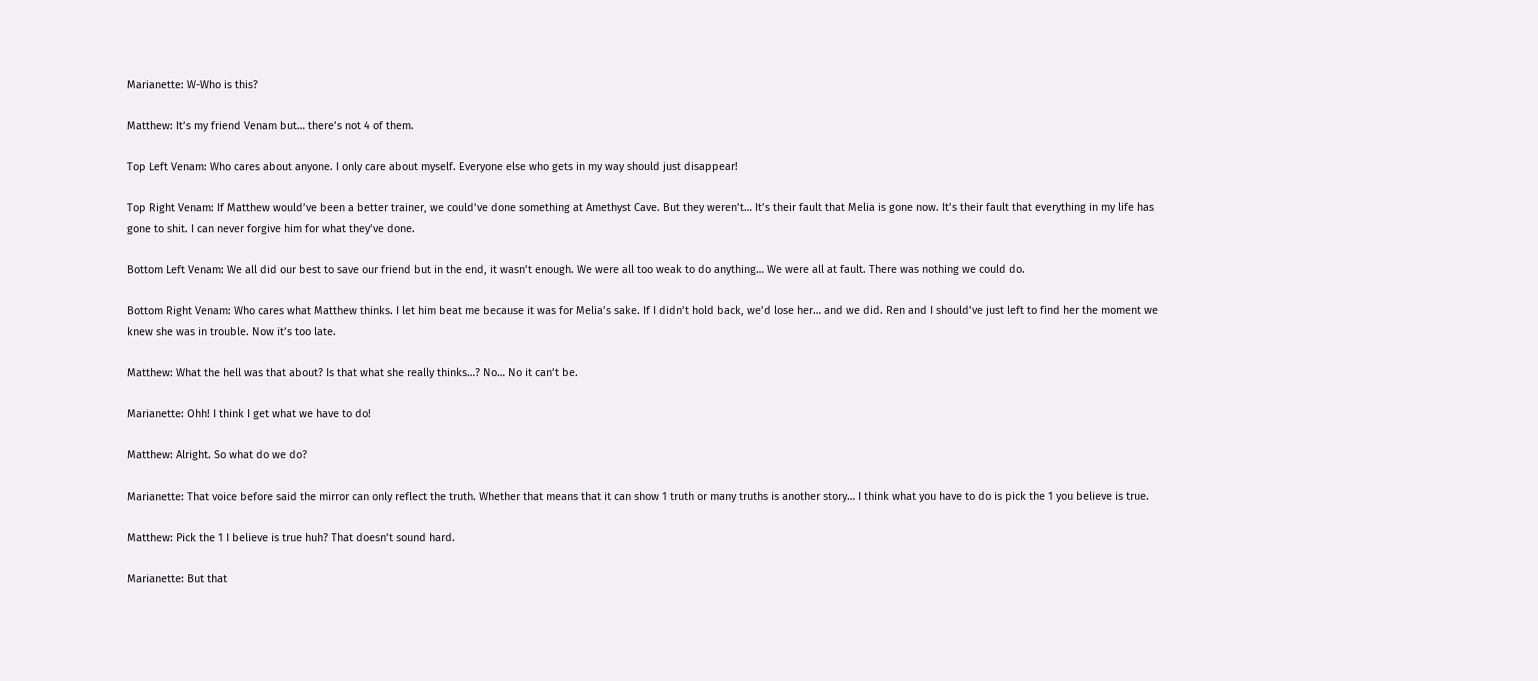Marianette: W-Who is this?

Matthew: It’s my friend Venam but… there’s not 4 of them.

Top Left Venam: Who cares about anyone. I only care about myself. Everyone else who gets in my way should just disappear!

Top Right Venam: If Matthew would’ve been a better trainer, we could’ve done something at Amethyst Cave. But they weren’t… It’s their fault that Melia is gone now. It’s their fault that everything in my life has gone to shit. I can never forgive him for what they’ve done.

Bottom Left Venam: We all did our best to save our friend but in the end, it wasn’t enough. We were all too weak to do anything… We were all at fault. There was nothing we could do.

Bottom Right Venam: Who cares what Matthew thinks. I let him beat me because it was for Melia’s sake. If I didn’t hold back, we’d lose her… and we did. Ren and I should’ve just left to find her the moment we knew she was in trouble. Now it’s too late.

Matthew: What the hell was that about? Is that what she really thinks…? No… No it can’t be.

Marianette: Ohh! I think I get what we have to do!

Matthew: Alright. So what do we do?

Marianette: That voice before said the mirror can only reflect the truth. Whether that means that it can show 1 truth or many truths is another story… I think what you have to do is pick the 1 you believe is true.

Matthew: Pick the 1 I believe is true huh? That doesn’t sound hard.

Marianette: But that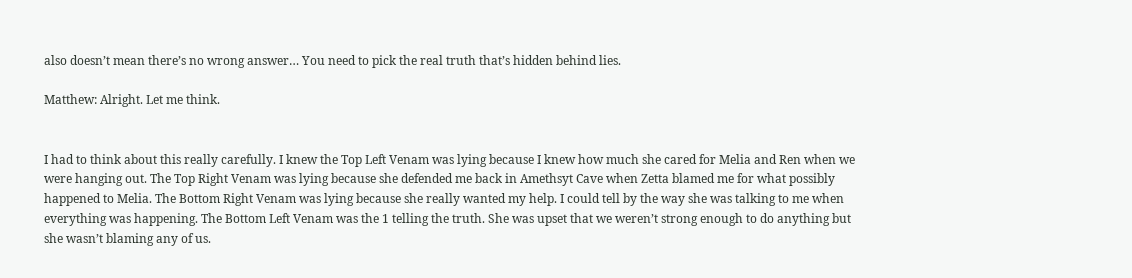also doesn’t mean there’s no wrong answer… You need to pick the real truth that’s hidden behind lies.

Matthew: Alright. Let me think.


I had to think about this really carefully. I knew the Top Left Venam was lying because I knew how much she cared for Melia and Ren when we were hanging out. The Top Right Venam was lying because she defended me back in Amethsyt Cave when Zetta blamed me for what possibly happened to Melia. The Bottom Right Venam was lying because she really wanted my help. I could tell by the way she was talking to me when everything was happening. The Bottom Left Venam was the 1 telling the truth. She was upset that we weren’t strong enough to do anything but she wasn’t blaming any of us.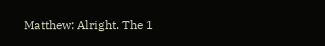Matthew: Alright. The 1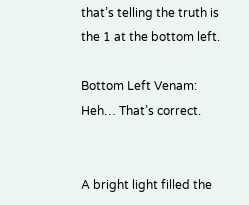that’s telling the truth is the 1 at the bottom left.

Bottom Left Venam: Heh… That’s correct.


A bright light filled the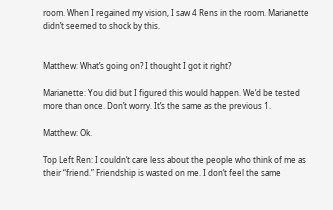room. When I regained my vision, I saw 4 Rens in the room. Marianette didn’t seemed to shock by this.


Matthew: What’s going on? I thought I got it right?

Marianette: You did but I figured this would happen. We’d be tested more than once. Don’t worry. It’s the same as the previous 1.

Matthew: Ok.

Top Left Ren: I couldn’t care less about the people who think of me as their “friend.” Friendship is wasted on me. I don’t feel the same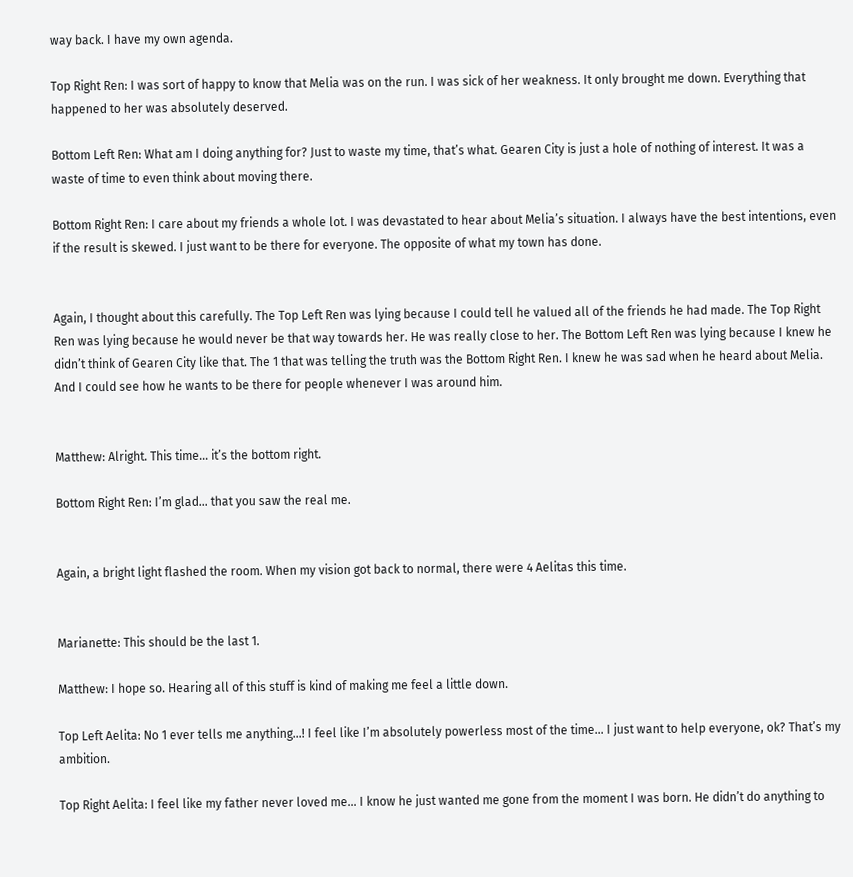way back. I have my own agenda.

Top Right Ren: I was sort of happy to know that Melia was on the run. I was sick of her weakness. It only brought me down. Everything that happened to her was absolutely deserved.

Bottom Left Ren: What am I doing anything for? Just to waste my time, that’s what. Gearen City is just a hole of nothing of interest. It was a waste of time to even think about moving there.

Bottom Right Ren: I care about my friends a whole lot. I was devastated to hear about Melia’s situation. I always have the best intentions, even if the result is skewed. I just want to be there for everyone. The opposite of what my town has done.


Again, I thought about this carefully. The Top Left Ren was lying because I could tell he valued all of the friends he had made. The Top Right Ren was lying because he would never be that way towards her. He was really close to her. The Bottom Left Ren was lying because I knew he didn’t think of Gearen City like that. The 1 that was telling the truth was the Bottom Right Ren. I knew he was sad when he heard about Melia. And I could see how he wants to be there for people whenever I was around him.


Matthew: Alright. This time… it’s the bottom right.

Bottom Right Ren: I’m glad… that you saw the real me.


Again, a bright light flashed the room. When my vision got back to normal, there were 4 Aelitas this time.


Marianette: This should be the last 1.

Matthew: I hope so. Hearing all of this stuff is kind of making me feel a little down.

Top Left Aelita: No 1 ever tells me anything…! I feel like I’m absolutely powerless most of the time… I just want to help everyone, ok? That’s my ambition.

Top Right Aelita: I feel like my father never loved me… I know he just wanted me gone from the moment I was born. He didn’t do anything to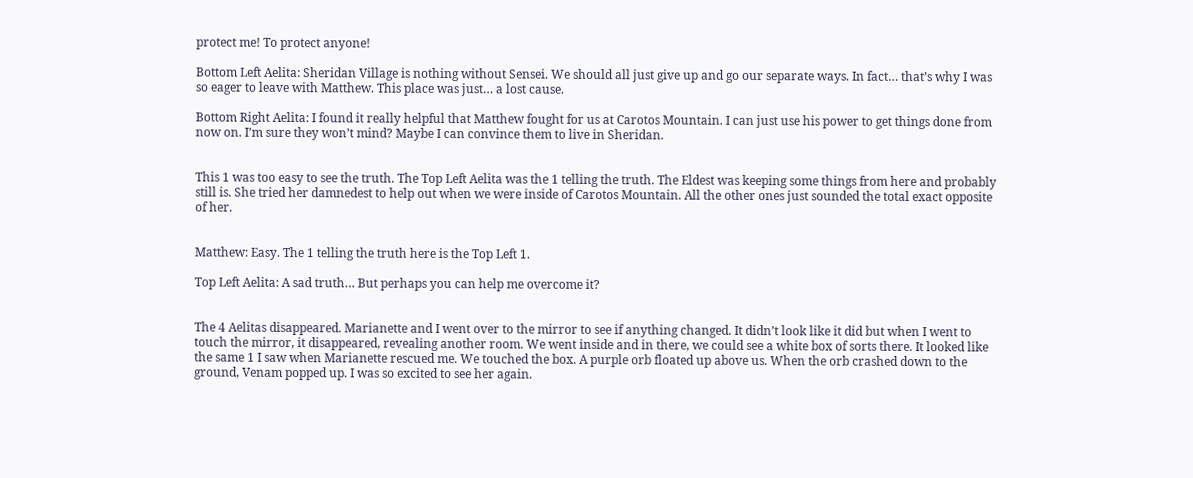protect me! To protect anyone!

Bottom Left Aelita: Sheridan Village is nothing without Sensei. We should all just give up and go our separate ways. In fact… that’s why I was so eager to leave with Matthew. This place was just… a lost cause.

Bottom Right Aelita: I found it really helpful that Matthew fought for us at Carotos Mountain. I can just use his power to get things done from now on. I’m sure they won’t mind? Maybe I can convince them to live in Sheridan.


This 1 was too easy to see the truth. The Top Left Aelita was the 1 telling the truth. The Eldest was keeping some things from here and probably still is. She tried her damnedest to help out when we were inside of Carotos Mountain. All the other ones just sounded the total exact opposite of her.


Matthew: Easy. The 1 telling the truth here is the Top Left 1.

Top Left Aelita: A sad truth… But perhaps you can help me overcome it?


The 4 Aelitas disappeared. Marianette and I went over to the mirror to see if anything changed. It didn’t look like it did but when I went to touch the mirror, it disappeared, revealing another room. We went inside and in there, we could see a white box of sorts there. It looked like the same 1 I saw when Marianette rescued me. We touched the box. A purple orb floated up above us. When the orb crashed down to the ground, Venam popped up. I was so excited to see her again.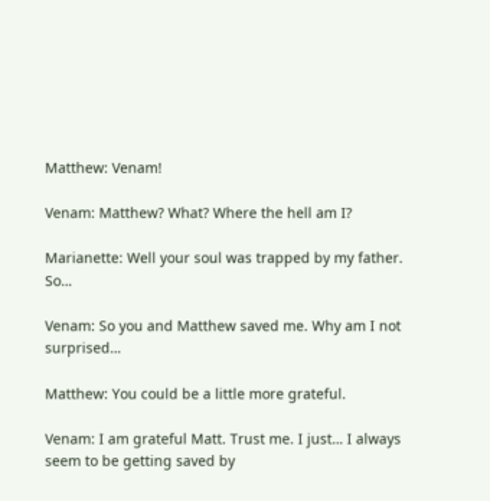Matthew: Venam!

Venam: Matthew? What? Where the hell am I?

Marianette: Well your soul was trapped by my father. So…

Venam: So you and Matthew saved me. Why am I not surprised…

Matthew: You could be a little more grateful.

Venam: I am grateful Matt. Trust me. I just… I always seem to be getting saved by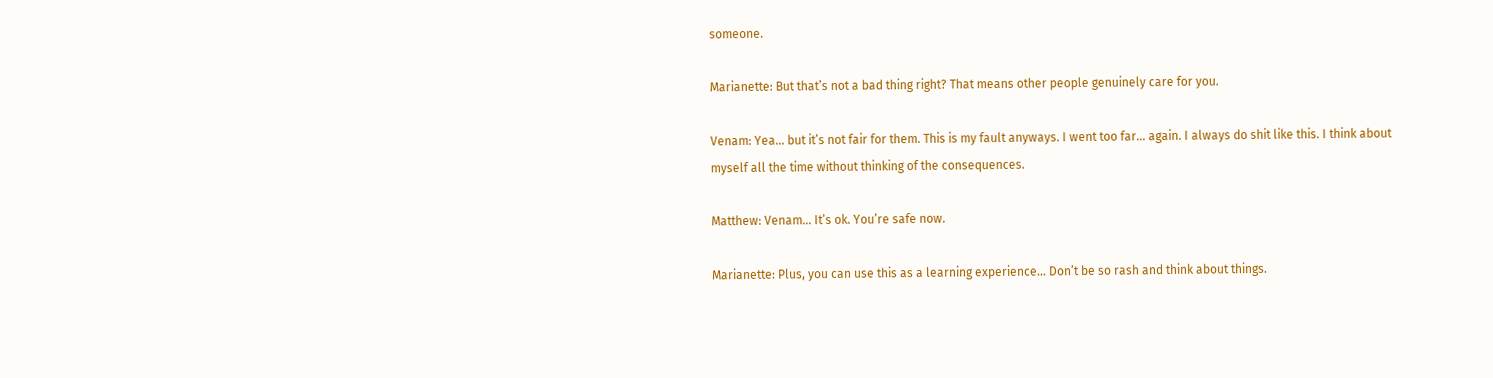someone.

Marianette: But that’s not a bad thing right? That means other people genuinely care for you.

Venam: Yea… but it’s not fair for them. This is my fault anyways. I went too far… again. I always do shit like this. I think about myself all the time without thinking of the consequences.

Matthew: Venam… It’s ok. You’re safe now.

Marianette: Plus, you can use this as a learning experience… Don’t be so rash and think about things.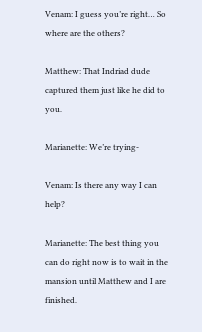Venam: I guess you’re right… So where are the others?

Matthew: That Indriad dude captured them just like he did to you.

Marianette: We’re trying-

Venam: Is there any way I can help?

Marianette: The best thing you can do right now is to wait in the mansion until Matthew and I are finished.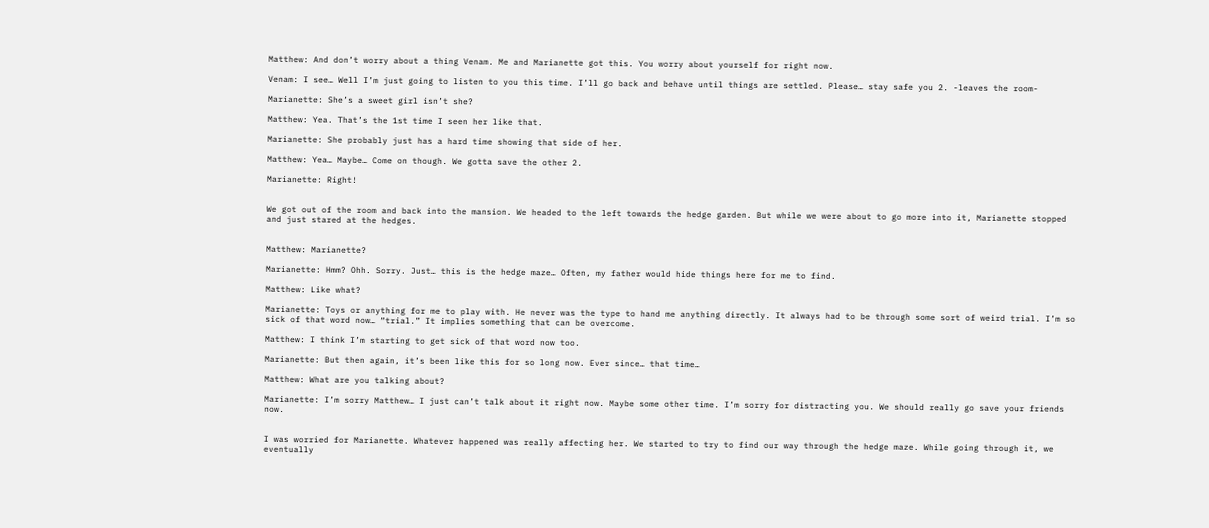Matthew: And don’t worry about a thing Venam. Me and Marianette got this. You worry about yourself for right now.

Venam: I see… Well I’m just going to listen to you this time. I’ll go back and behave until things are settled. Please… stay safe you 2. -leaves the room-

Marianette: She’s a sweet girl isn’t she?

Matthew: Yea. That’s the 1st time I seen her like that.

Marianette: She probably just has a hard time showing that side of her.

Matthew: Yea… Maybe… Come on though. We gotta save the other 2.

Marianette: Right!


We got out of the room and back into the mansion. We headed to the left towards the hedge garden. But while we were about to go more into it, Marianette stopped and just stared at the hedges.


Matthew: Marianette?

Marianette: Hmm? Ohh. Sorry. Just… this is the hedge maze… Often, my father would hide things here for me to find.

Matthew: Like what?

Marianette: Toys or anything for me to play with. He never was the type to hand me anything directly. It always had to be through some sort of weird trial. I’m so sick of that word now… “trial.” It implies something that can be overcome.

Matthew: I think I’m starting to get sick of that word now too.

Marianette: But then again, it’s been like this for so long now. Ever since… that time…

Matthew: What are you talking about?

Marianette: I’m sorry Matthew… I just can’t talk about it right now. Maybe some other time. I’m sorry for distracting you. We should really go save your friends now.


I was worried for Marianette. Whatever happened was really affecting her. We started to try to find our way through the hedge maze. While going through it, we eventually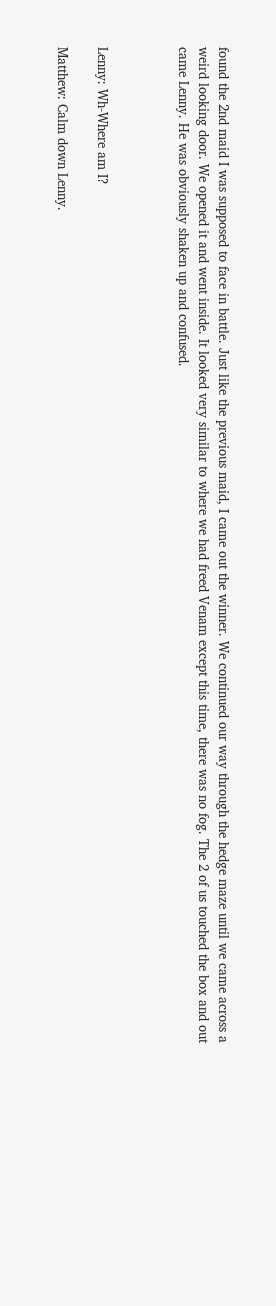found the 2nd maid I was supposed to face in battle. Just like the previous maid, I came out the winner. We continued our way through the hedge maze until we came across a weird looking door. We opened it and went inside. It looked very similar to where we had freed Venam except this time, there was no fog. The 2 of us touched the box and out came Lenny. He was obviously shaken up and confused.



Lenny: Wh-Where am I?

Matthew: Calm down Lenny.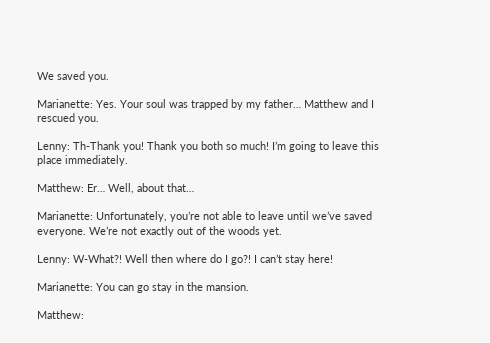We saved you.

Marianette: Yes. Your soul was trapped by my father… Matthew and I rescued you.

Lenny: Th-Thank you! Thank you both so much! I’m going to leave this place immediately.

Matthew: Er… Well, about that…

Marianette: Unfortunately, you’re not able to leave until we’ve saved everyone. We’re not exactly out of the woods yet.

Lenny: W-What?! Well then where do I go?! I can’t stay here!

Marianette: You can go stay in the mansion.

Matthew: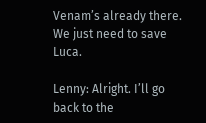Venam’s already there. We just need to save Luca.

Lenny: Alright. I’ll go back to the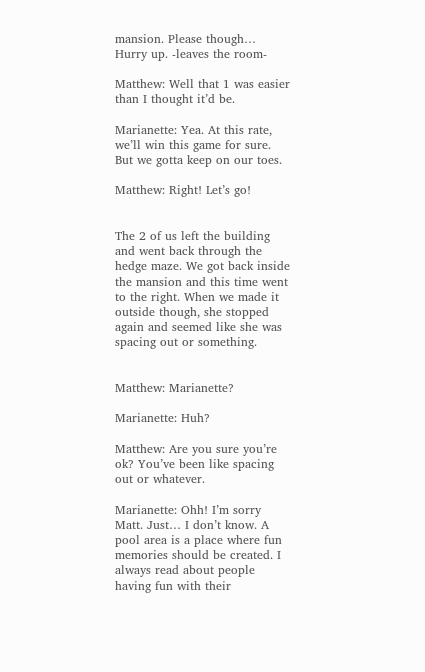mansion. Please though… Hurry up. -leaves the room-

Matthew: Well that 1 was easier than I thought it’d be.

Marianette: Yea. At this rate, we’ll win this game for sure. But we gotta keep on our toes.

Matthew: Right! Let’s go!


The 2 of us left the building and went back through the hedge maze. We got back inside the mansion and this time went to the right. When we made it outside though, she stopped again and seemed like she was spacing out or something.


Matthew: Marianette?

Marianette: Huh?

Matthew: Are you sure you’re ok? You’ve been like spacing out or whatever.

Marianette: Ohh! I’m sorry Matt. Just… I don’t know. A pool area is a place where fun memories should be created. I always read about people having fun with their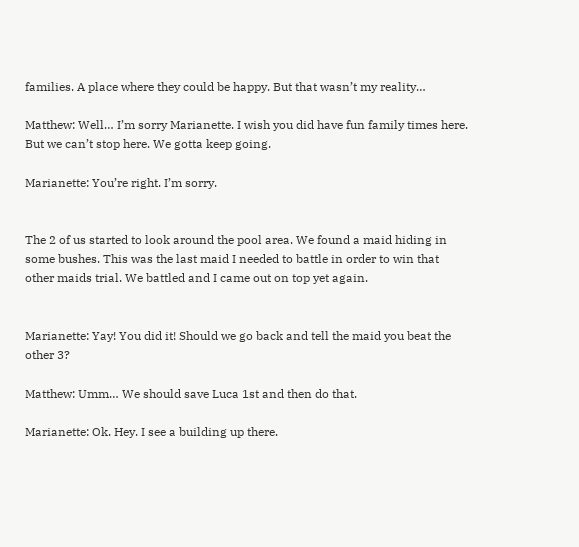families. A place where they could be happy. But that wasn’t my reality…

Matthew: Well… I’m sorry Marianette. I wish you did have fun family times here. But we can’t stop here. We gotta keep going.

Marianette: You’re right. I’m sorry.


The 2 of us started to look around the pool area. We found a maid hiding in some bushes. This was the last maid I needed to battle in order to win that other maids trial. We battled and I came out on top yet again.


Marianette: Yay! You did it! Should we go back and tell the maid you beat the other 3?

Matthew: Umm… We should save Luca 1st and then do that.

Marianette: Ok. Hey. I see a building up there.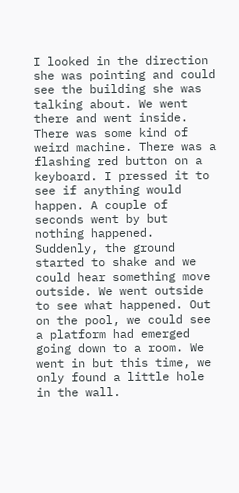I looked in the direction she was pointing and could see the building she was talking about. We went there and went inside. There was some kind of weird machine. There was a flashing red button on a keyboard. I pressed it to see if anything would happen. A couple of seconds went by but nothing happened. Suddenly, the ground started to shake and we could hear something move outside. We went outside to see what happened. Out on the pool, we could see a platform had emerged going down to a room. We went in but this time, we only found a little hole in the wall.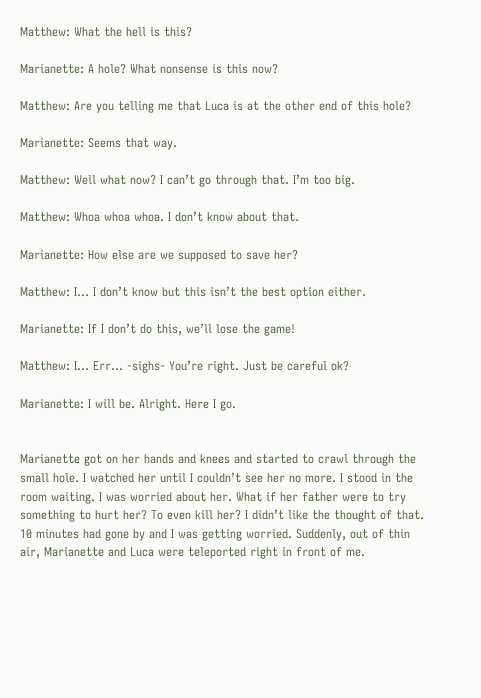Matthew: What the hell is this?

Marianette: A hole? What nonsense is this now?

Matthew: Are you telling me that Luca is at the other end of this hole?

Marianette: Seems that way.

Matthew: Well what now? I can’t go through that. I’m too big.

Matthew: Whoa whoa whoa. I don’t know about that.

Marianette: How else are we supposed to save her?

Matthew: I… I don’t know but this isn’t the best option either.

Marianette: If I don’t do this, we’ll lose the game!

Matthew: I… Err… -sighs- You’re right. Just be careful ok?

Marianette: I will be. Alright. Here I go.


Marianette got on her hands and knees and started to crawl through the small hole. I watched her until I couldn’t see her no more. I stood in the room waiting. I was worried about her. What if her father were to try something to hurt her? To even kill her? I didn’t like the thought of that. 10 minutes had gone by and I was getting worried. Suddenly, out of thin air, Marianette and Luca were teleported right in front of me.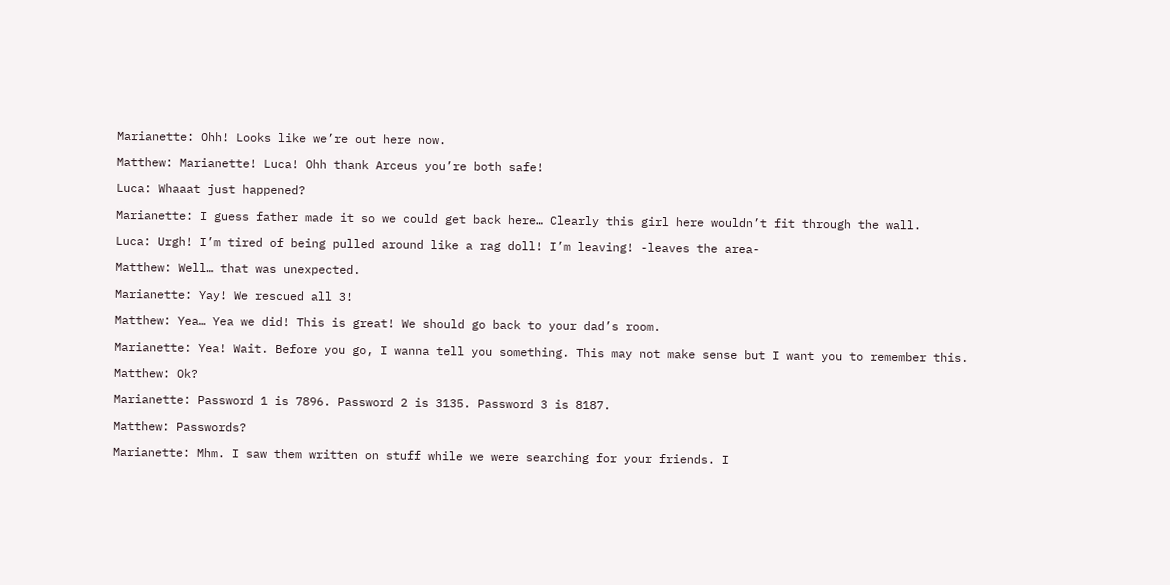Marianette: Ohh! Looks like we’re out here now.

Matthew: Marianette! Luca! Ohh thank Arceus you’re both safe!

Luca: Whaaat just happened?

Marianette: I guess father made it so we could get back here… Clearly this girl here wouldn’t fit through the wall.

Luca: Urgh! I’m tired of being pulled around like a rag doll! I’m leaving! -leaves the area-

Matthew: Well… that was unexpected.

Marianette: Yay! We rescued all 3!

Matthew: Yea… Yea we did! This is great! We should go back to your dad’s room.

Marianette: Yea! Wait. Before you go, I wanna tell you something. This may not make sense but I want you to remember this.

Matthew: Ok?

Marianette: Password 1 is 7896. Password 2 is 3135. Password 3 is 8187.

Matthew: Passwords?

Marianette: Mhm. I saw them written on stuff while we were searching for your friends. I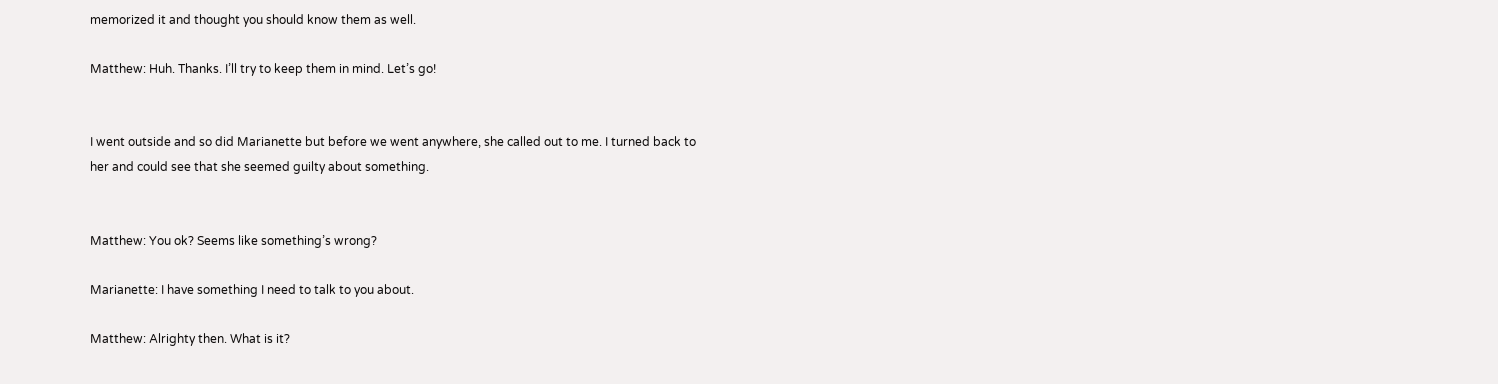memorized it and thought you should know them as well.

Matthew: Huh. Thanks. I’ll try to keep them in mind. Let’s go!


I went outside and so did Marianette but before we went anywhere, she called out to me. I turned back to her and could see that she seemed guilty about something.


Matthew: You ok? Seems like something’s wrong?

Marianette: I have something I need to talk to you about.

Matthew: Alrighty then. What is it?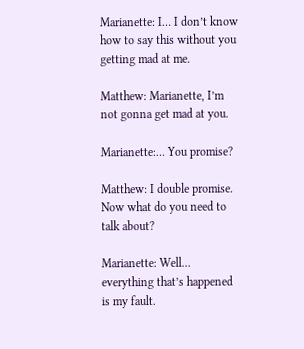Marianette: I… I don’t know how to say this without you getting mad at me.

Matthew: Marianette, I’m not gonna get mad at you.

Marianette:… You promise?

Matthew: I double promise. Now what do you need to talk about?

Marianette: Well… everything that’s happened is my fault.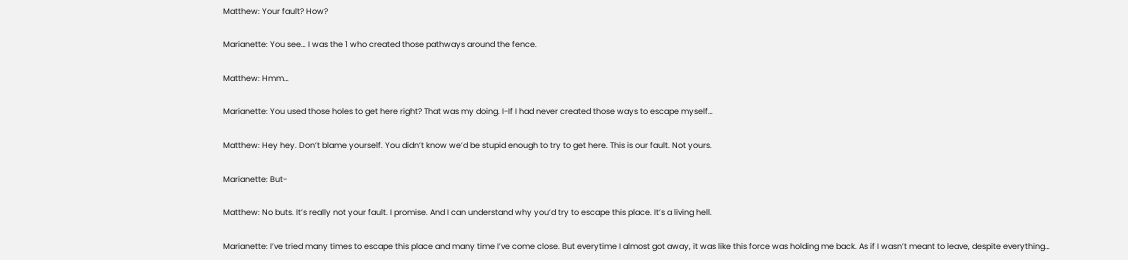Matthew: Your fault? How?

Marianette: You see… I was the 1 who created those pathways around the fence.

Matthew: Hmm…

Marianette: You used those holes to get here right? That was my doing. I-If I had never created those ways to escape myself…

Matthew: Hey hey. Don’t blame yourself. You didn’t know we’d be stupid enough to try to get here. This is our fault. Not yours.

Marianette: But-

Matthew: No buts. It’s really not your fault. I promise. And I can understand why you’d try to escape this place. It’s a living hell.

Marianette: I’ve tried many times to escape this place and many time I’ve come close. But everytime I almost got away, it was like this force was holding me back. As if I wasn’t meant to leave, despite everything…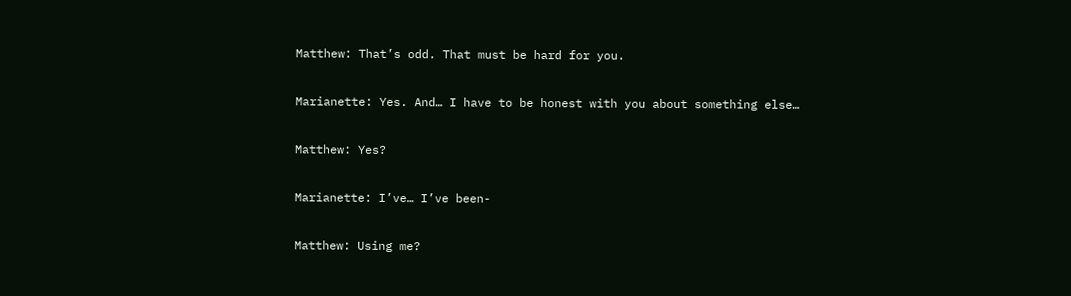Matthew: That’s odd. That must be hard for you.

Marianette: Yes. And… I have to be honest with you about something else…

Matthew: Yes?

Marianette: I’ve… I’ve been-

Matthew: Using me?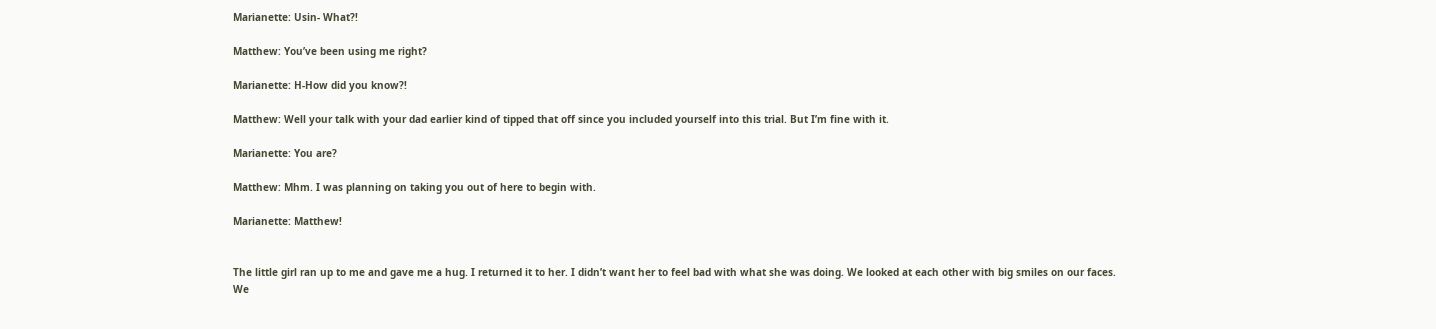Marianette: Usin- What?!

Matthew: You’ve been using me right?

Marianette: H-How did you know?!

Matthew: Well your talk with your dad earlier kind of tipped that off since you included yourself into this trial. But I’m fine with it.

Marianette: You are?

Matthew: Mhm. I was planning on taking you out of here to begin with.

Marianette: Matthew!


The little girl ran up to me and gave me a hug. I returned it to her. I didn’t want her to feel bad with what she was doing. We looked at each other with big smiles on our faces. We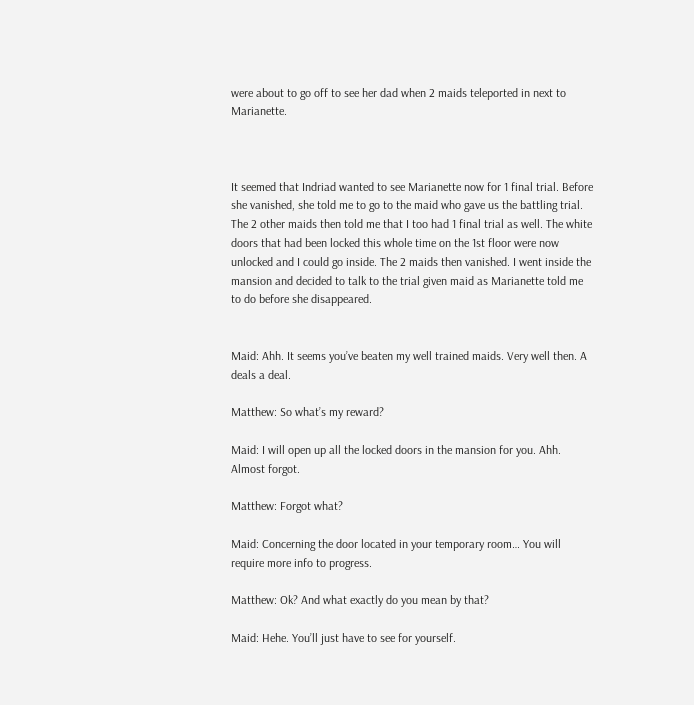were about to go off to see her dad when 2 maids teleported in next to Marianette.



It seemed that Indriad wanted to see Marianette now for 1 final trial. Before she vanished, she told me to go to the maid who gave us the battling trial. The 2 other maids then told me that I too had 1 final trial as well. The white doors that had been locked this whole time on the 1st floor were now unlocked and I could go inside. The 2 maids then vanished. I went inside the mansion and decided to talk to the trial given maid as Marianette told me to do before she disappeared.


Maid: Ahh. It seems you’ve beaten my well trained maids. Very well then. A deals a deal.

Matthew: So what’s my reward?

Maid: I will open up all the locked doors in the mansion for you. Ahh. Almost forgot.

Matthew: Forgot what?

Maid: Concerning the door located in your temporary room… You will require more info to progress.

Matthew: Ok? And what exactly do you mean by that?

Maid: Hehe. You’ll just have to see for yourself.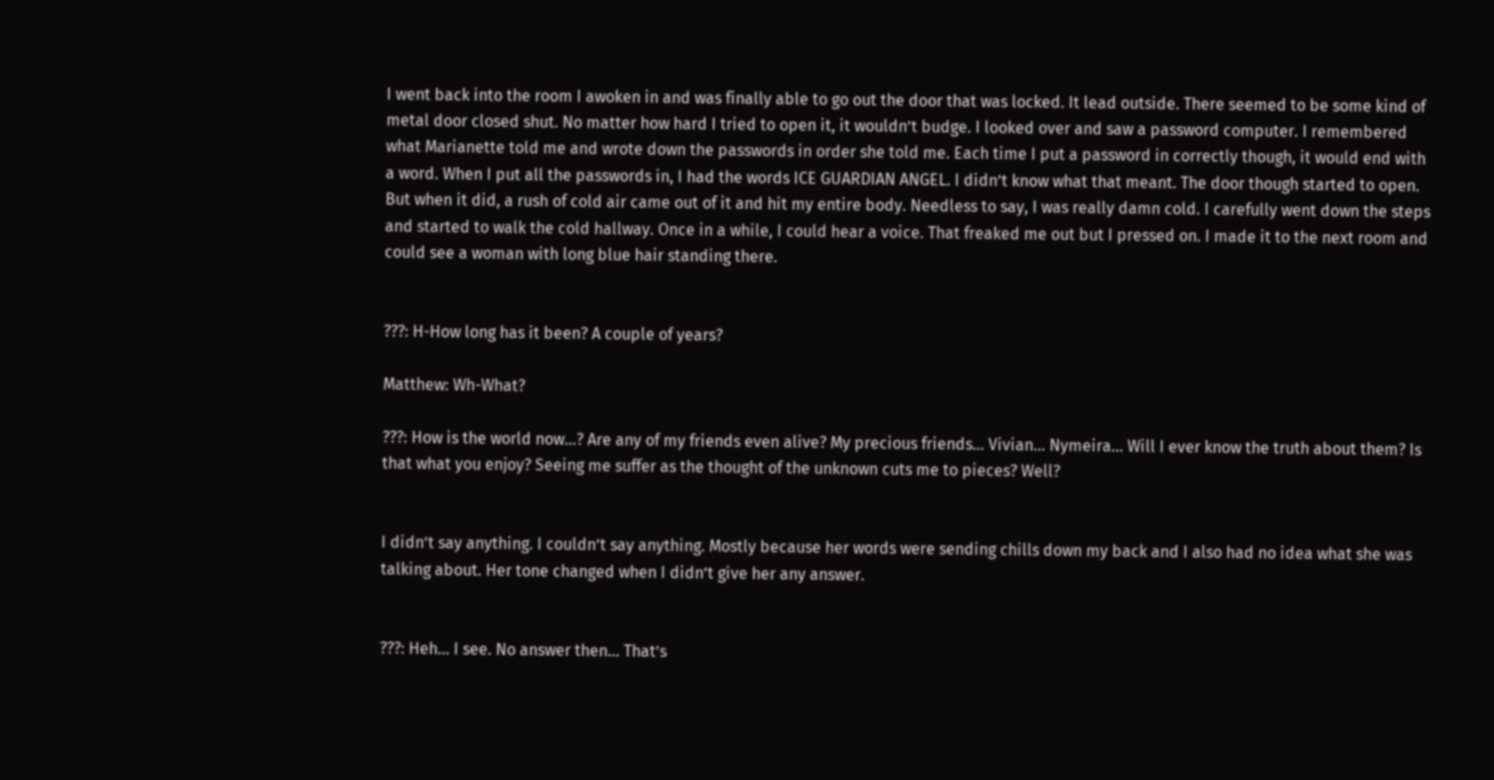I went back into the room I awoken in and was finally able to go out the door that was locked. It lead outside. There seemed to be some kind of metal door closed shut. No matter how hard I tried to open it, it wouldn’t budge. I looked over and saw a password computer. I remembered what Marianette told me and wrote down the passwords in order she told me. Each time I put a password in correctly though, it would end with a word. When I put all the passwords in, I had the words ICE GUARDIAN ANGEL. I didn’t know what that meant. The door though started to open. But when it did, a rush of cold air came out of it and hit my entire body. Needless to say, I was really damn cold. I carefully went down the steps and started to walk the cold hallway. Once in a while, I could hear a voice. That freaked me out but I pressed on. I made it to the next room and could see a woman with long blue hair standing there.


???: H-How long has it been? A couple of years?

Matthew: Wh-What?

???: How is the world now…? Are any of my friends even alive? My precious friends… Vivian… Nymeira… Will I ever know the truth about them? Is that what you enjoy? Seeing me suffer as the thought of the unknown cuts me to pieces? Well?


I didn’t say anything. I couldn’t say anything. Mostly because her words were sending chills down my back and I also had no idea what she was talking about. Her tone changed when I didn’t give her any answer.


???: Heh… I see. No answer then… That’s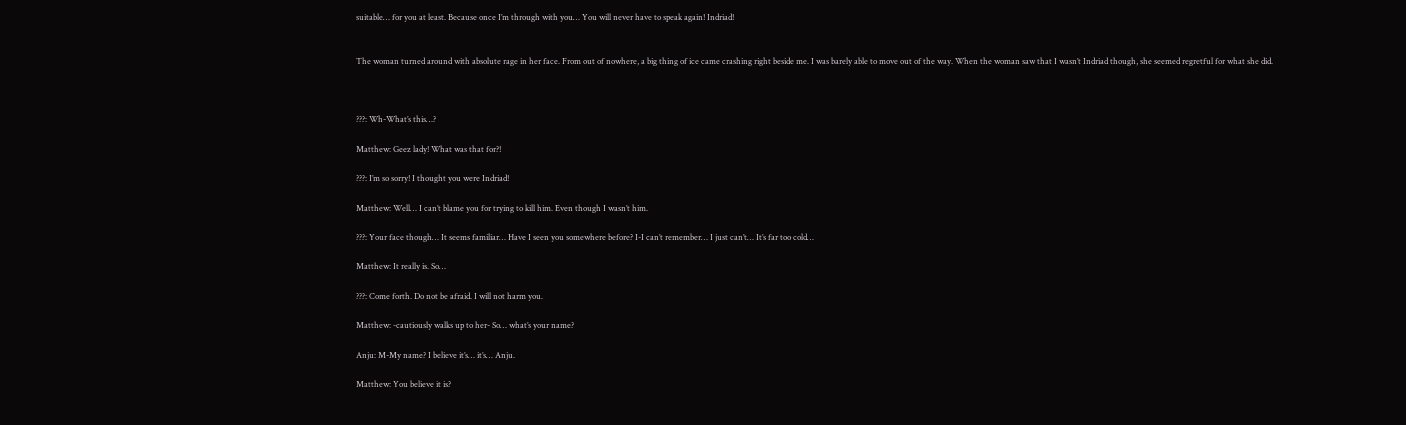suitable… for you at least. Because once I’m through with you… You will never have to speak again! Indriad!


The woman turned around with absolute rage in her face. From out of nowhere, a big thing of ice came crashing right beside me. I was barely able to move out of the way. When the woman saw that I wasn’t Indriad though, she seemed regretful for what she did.



???: Wh-What’s this…?

Matthew: Geez lady! What was that for?!

???: I’m so sorry! I thought you were Indriad!

Matthew: Well… I can’t blame you for trying to kill him. Even though I wasn’t him.

???: Your face though… It seems familiar… Have I seen you somewhere before? I-I can’t remember… I just can’t… It’s far too cold…

Matthew: It really is. So…

???: Come forth. Do not be afraid. I will not harm you.

Matthew: -cautiously walks up to her- So… what’s your name?

Anju: M-My name? I believe it’s… it’s… Anju.

Matthew: You believe it is?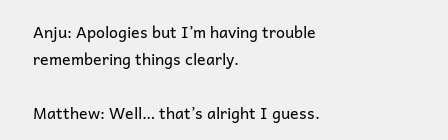Anju: Apologies but I’m having trouble remembering things clearly.

Matthew: Well… that’s alright I guess.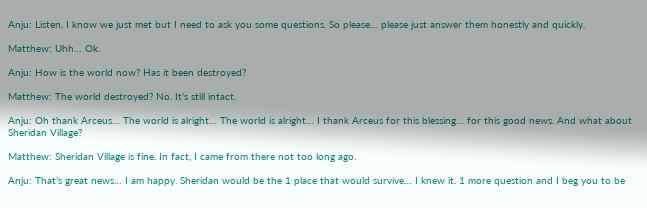Anju: Listen, I know we just met but I need to ask you some questions. So please… please just answer them honestly and quickly.

Matthew: Uhh… Ok.

Anju: How is the world now? Has it been destroyed?

Matthew: The world destroyed? No. It’s still intact.

Anju: Oh thank Arceus… The world is alright… The world is alright… I thank Arceus for this blessing… for this good news. And what about Sheridan Village?

Matthew: Sheridan Village is fine. In fact, I came from there not too long ago.

Anju: That’s great news… I am happy. Sheridan would be the 1 place that would survive… I knew it. 1 more question and I beg you to be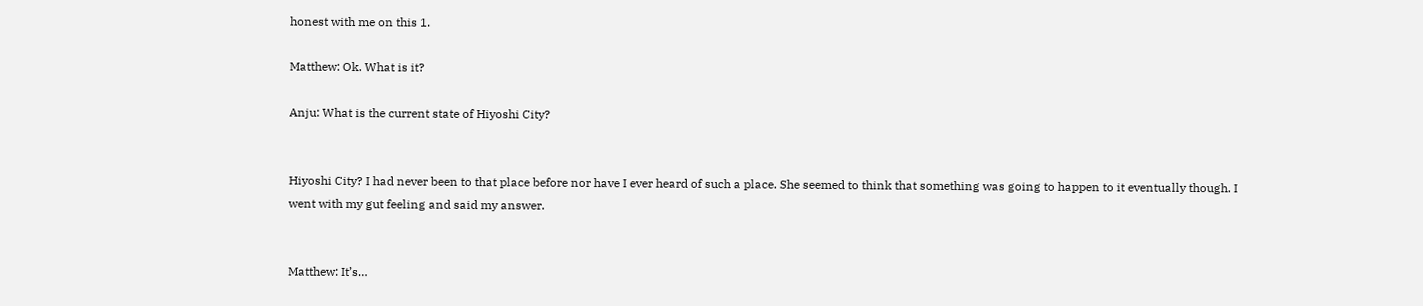honest with me on this 1.

Matthew: Ok. What is it?

Anju: What is the current state of Hiyoshi City?


Hiyoshi City? I had never been to that place before nor have I ever heard of such a place. She seemed to think that something was going to happen to it eventually though. I went with my gut feeling and said my answer.


Matthew: It’s…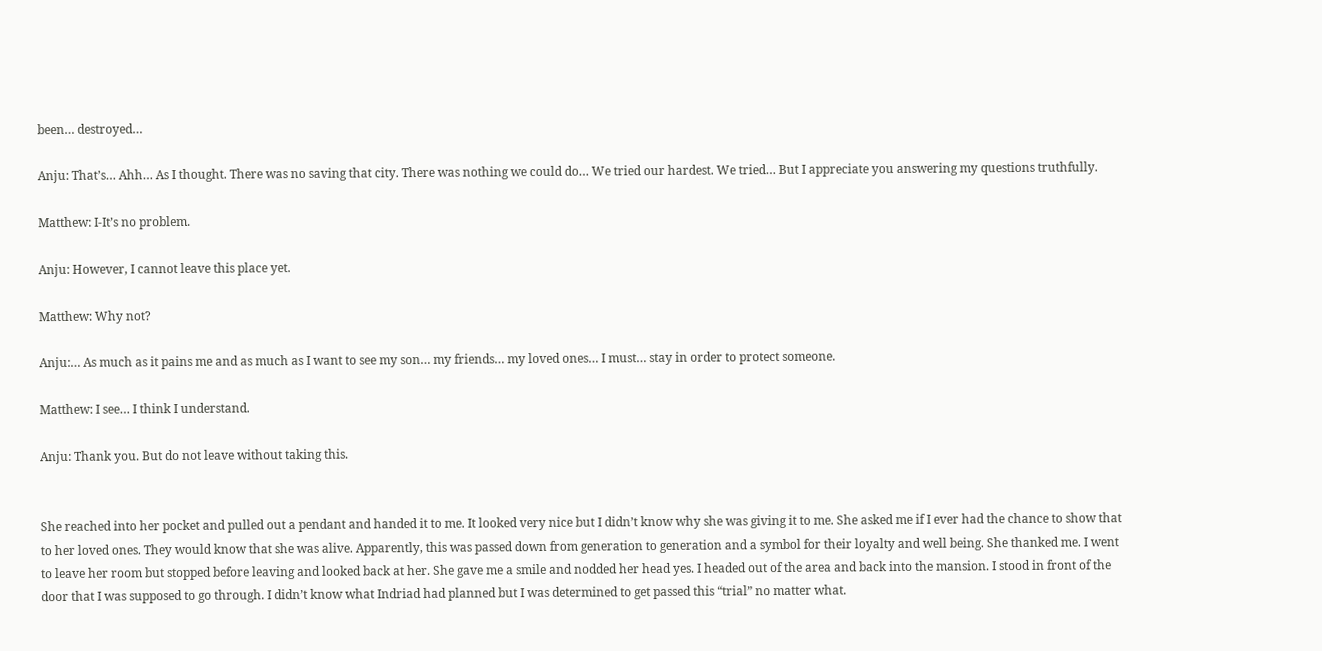been… destroyed…

Anju: That’s… Ahh… As I thought. There was no saving that city. There was nothing we could do… We tried our hardest. We tried… But I appreciate you answering my questions truthfully.

Matthew: I-It’s no problem.

Anju: However, I cannot leave this place yet.

Matthew: Why not?

Anju:… As much as it pains me and as much as I want to see my son… my friends… my loved ones… I must… stay in order to protect someone.

Matthew: I see… I think I understand.

Anju: Thank you. But do not leave without taking this.


She reached into her pocket and pulled out a pendant and handed it to me. It looked very nice but I didn’t know why she was giving it to me. She asked me if I ever had the chance to show that to her loved ones. They would know that she was alive. Apparently, this was passed down from generation to generation and a symbol for their loyalty and well being. She thanked me. I went to leave her room but stopped before leaving and looked back at her. She gave me a smile and nodded her head yes. I headed out of the area and back into the mansion. I stood in front of the door that I was supposed to go through. I didn’t know what Indriad had planned but I was determined to get passed this “trial” no matter what.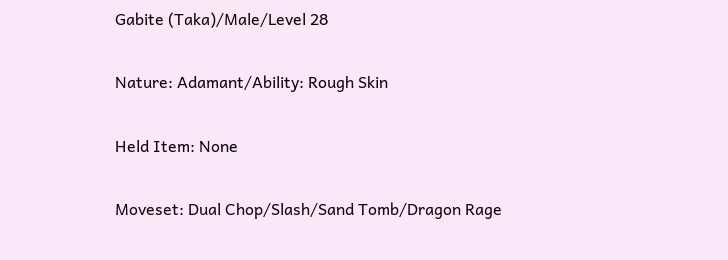Gabite (Taka)/Male/Level 28

Nature: Adamant/Ability: Rough Skin

Held Item: None

Moveset: Dual Chop/Slash/Sand Tomb/Dragon Rage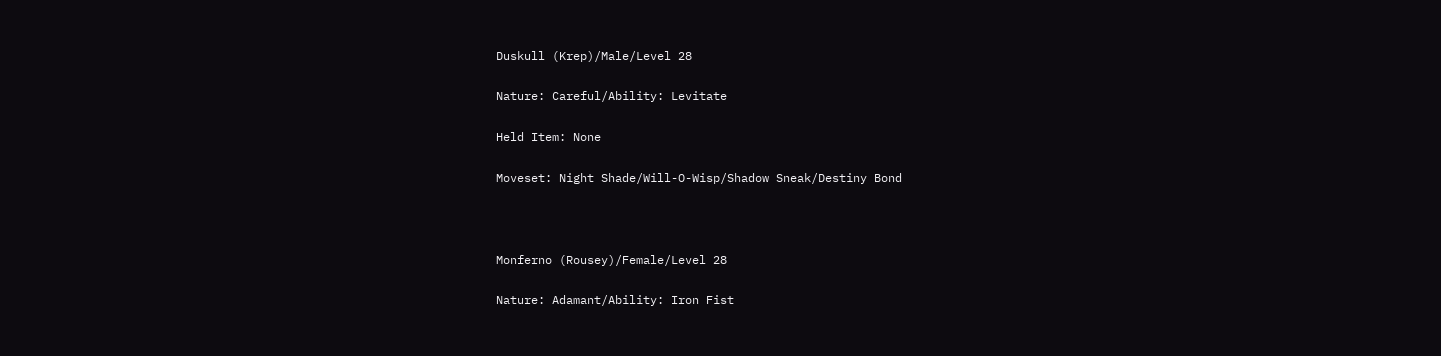Duskull (Krep)/Male/Level 28

Nature: Careful/Ability: Levitate

Held Item: None

Moveset: Night Shade/Will-O-Wisp/Shadow Sneak/Destiny Bond



Monferno (Rousey)/Female/Level 28

Nature: Adamant/Ability: Iron Fist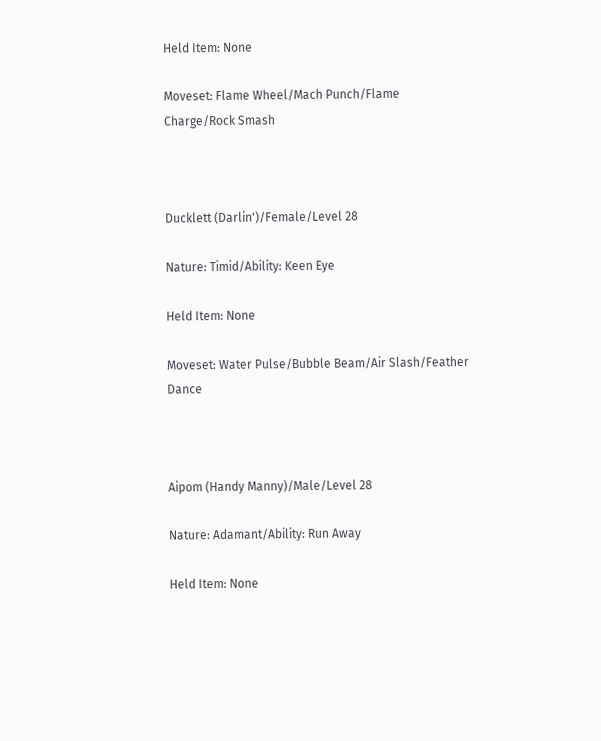Held Item: None

Moveset: Flame Wheel/Mach Punch/Flame Charge/Rock Smash



Ducklett (Darlin')/Female/Level 28

Nature: Timid/Ability: Keen Eye

Held Item: None

Moveset: Water Pulse/Bubble Beam/Air Slash/Feather Dance



Aipom (Handy Manny)/Male/Level 28

Nature: Adamant/Ability: Run Away

Held Item: None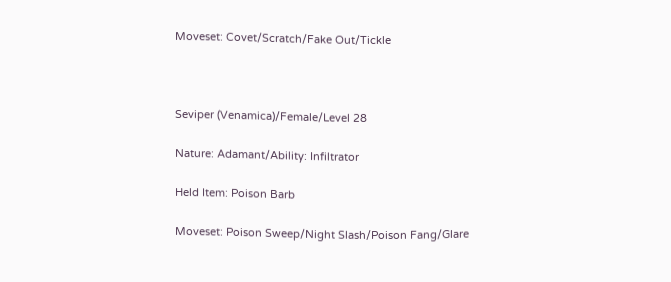Moveset: Covet/Scratch/Fake Out/Tickle



Seviper (Venamica)/Female/Level 28

Nature: Adamant/Ability: Infiltrator

Held Item: Poison Barb

Moveset: Poison Sweep/Night Slash/Poison Fang/Glare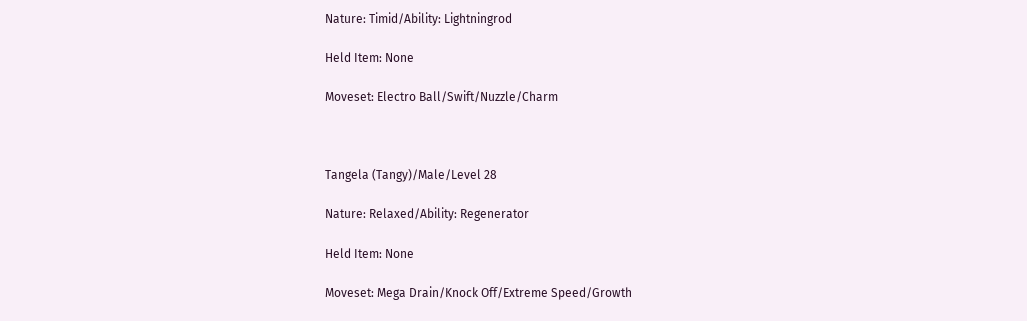Nature: Timid/Ability: Lightningrod

Held Item: None

Moveset: Electro Ball/Swift/Nuzzle/Charm



Tangela (Tangy)/Male/Level 28

Nature: Relaxed/Ability: Regenerator

Held Item: None

Moveset: Mega Drain/Knock Off/Extreme Speed/Growth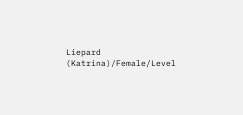Liepard (Katrina)/Female/Level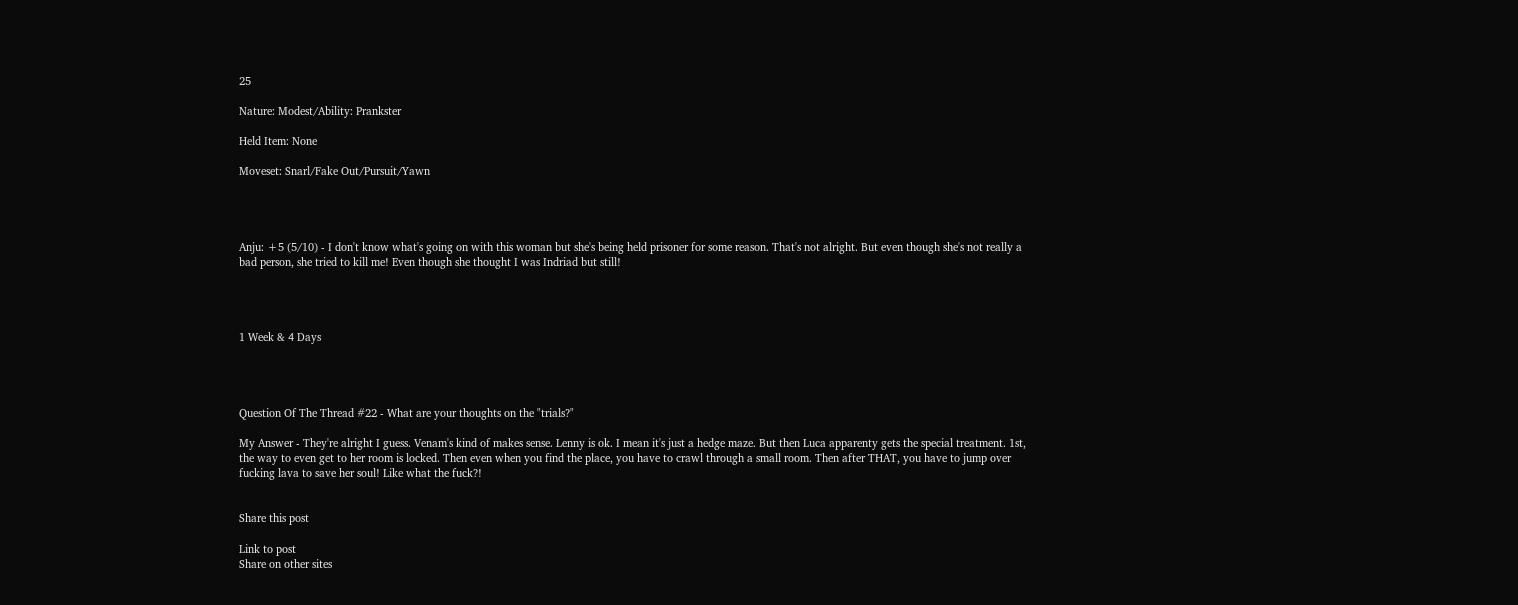25

Nature: Modest/Ability: Prankster

Held Item: None

Moveset: Snarl/Fake Out/Pursuit/Yawn




Anju: +5 (5/10) - I don't know what's going on with this woman but she's being held prisoner for some reason. That's not alright. But even though she's not really a bad person, she tried to kill me! Even though she thought I was Indriad but still!




1 Week & 4 Days




Question Of The Thread #22 - What are your thoughts on the "trials?"

My Answer - They're alright I guess. Venam's kind of makes sense. Lenny is ok. I mean it's just a hedge maze. But then Luca apparenty gets the special treatment. 1st, the way to even get to her room is locked. Then even when you find the place, you have to crawl through a small room. Then after THAT, you have to jump over fucking lava to save her soul! Like what the fuck?!


Share this post

Link to post
Share on other sites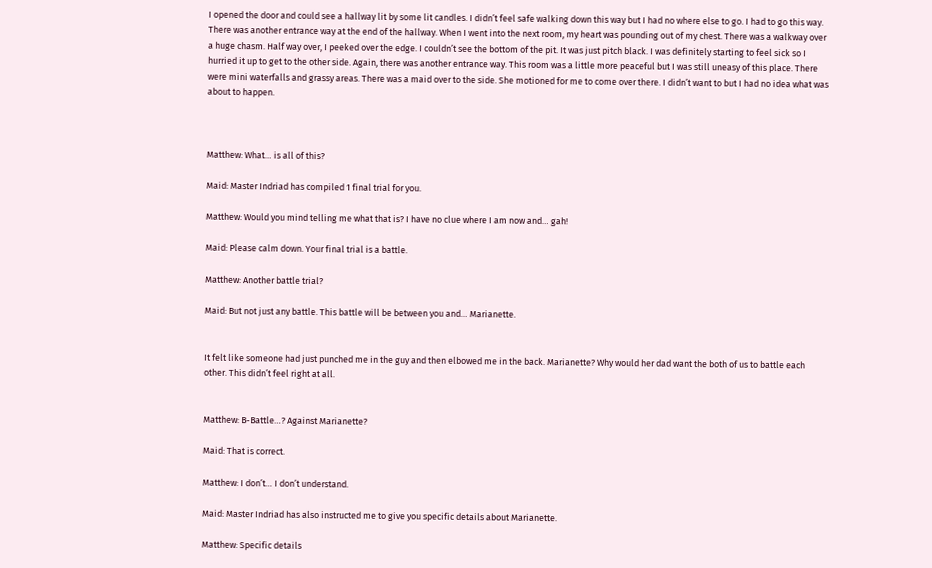I opened the door and could see a hallway lit by some lit candles. I didn’t feel safe walking down this way but I had no where else to go. I had to go this way. There was another entrance way at the end of the hallway. When I went into the next room, my heart was pounding out of my chest. There was a walkway over a huge chasm. Half way over, I peeked over the edge. I couldn’t see the bottom of the pit. It was just pitch black. I was definitely starting to feel sick so I hurried it up to get to the other side. Again, there was another entrance way. This room was a little more peaceful but I was still uneasy of this place. There were mini waterfalls and grassy areas. There was a maid over to the side. She motioned for me to come over there. I didn’t want to but I had no idea what was about to happen.



Matthew: What… is all of this?

Maid: Master Indriad has compiled 1 final trial for you.

Matthew: Would you mind telling me what that is? I have no clue where I am now and… gah!

Maid: Please calm down. Your final trial is a battle.

Matthew: Another battle trial?

Maid: But not just any battle. This battle will be between you and… Marianette.


It felt like someone had just punched me in the guy and then elbowed me in the back. Marianette? Why would her dad want the both of us to battle each other. This didn’t feel right at all.


Matthew: B-Battle…? Against Marianette?

Maid: That is correct.

Matthew: I don’t… I don’t understand.

Maid: Master Indriad has also instructed me to give you specific details about Marianette.

Matthew: Specific details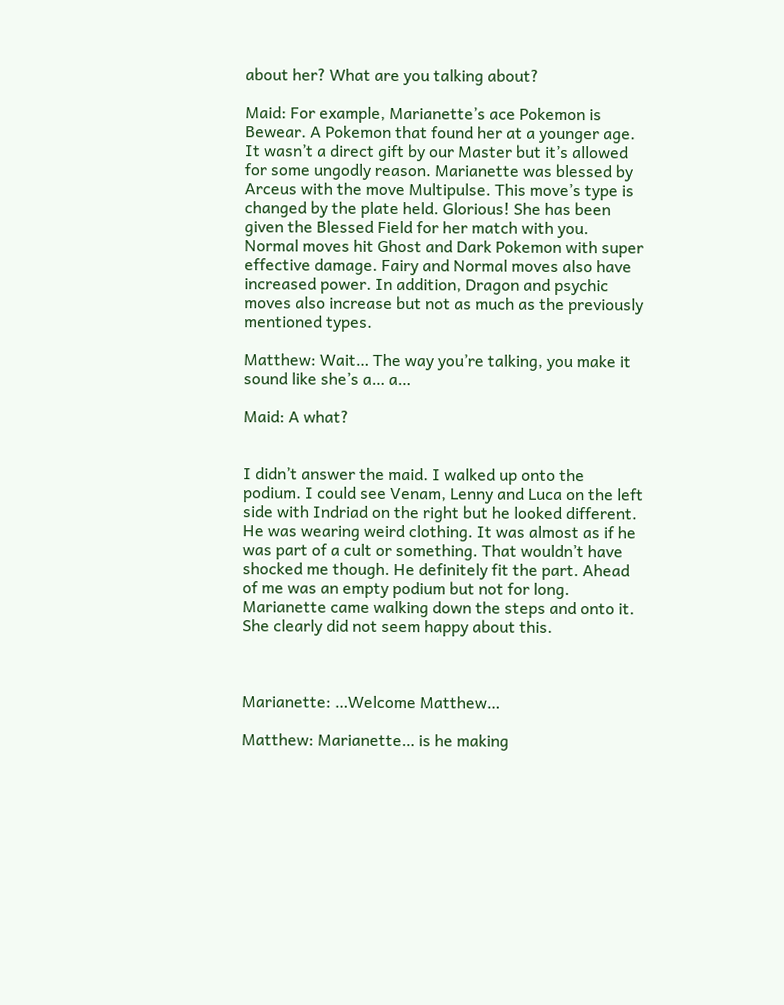about her? What are you talking about?

Maid: For example, Marianette’s ace Pokemon is Bewear. A Pokemon that found her at a younger age. It wasn’t a direct gift by our Master but it’s allowed for some ungodly reason. Marianette was blessed by Arceus with the move Multipulse. This move’s type is changed by the plate held. Glorious! She has been given the Blessed Field for her match with you. Normal moves hit Ghost and Dark Pokemon with super effective damage. Fairy and Normal moves also have increased power. In addition, Dragon and psychic moves also increase but not as much as the previously mentioned types.

Matthew: Wait… The way you’re talking, you make it sound like she’s a… a…

Maid: A what?


I didn’t answer the maid. I walked up onto the podium. I could see Venam, Lenny and Luca on the left side with Indriad on the right but he looked different. He was wearing weird clothing. It was almost as if he was part of a cult or something. That wouldn’t have shocked me though. He definitely fit the part. Ahead of me was an empty podium but not for long. Marianette came walking down the steps and onto it. She clearly did not seem happy about this.



Marianette: …Welcome Matthew…

Matthew: Marianette… is he making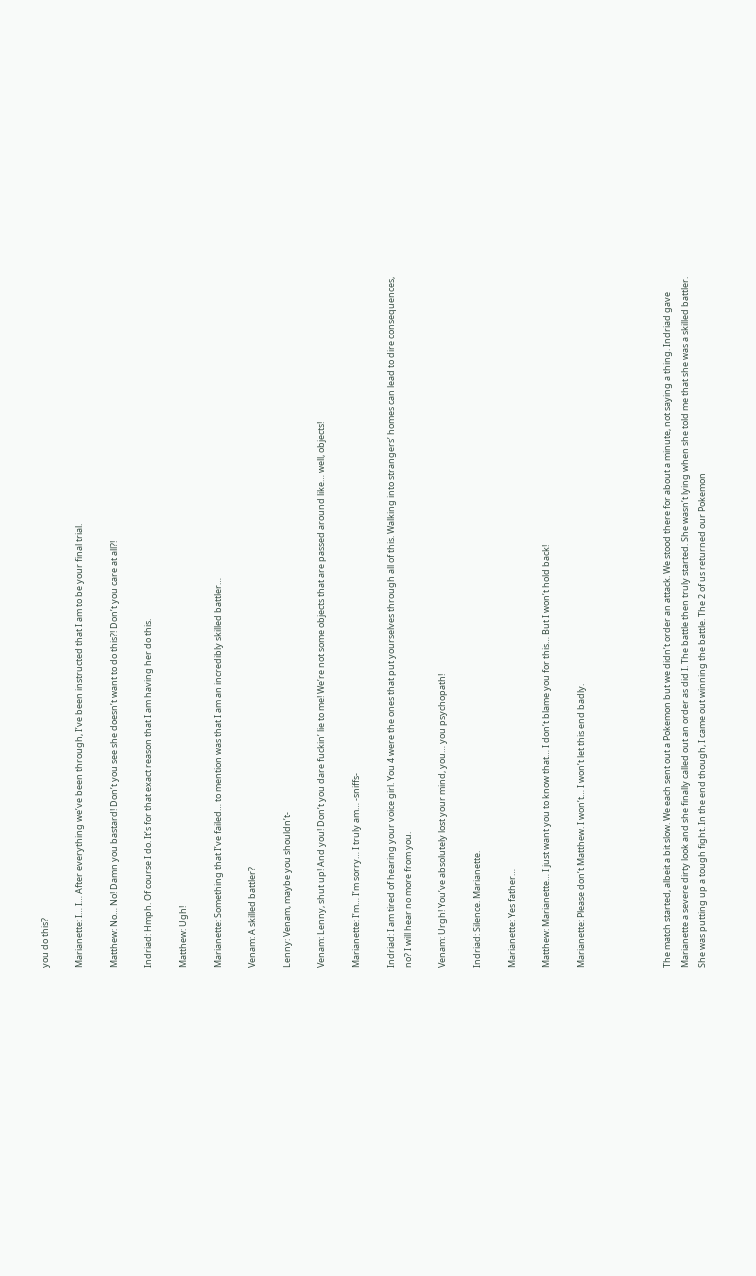you do this?

Marianette: I… I… After everything we’ve been through, I’ve been instructed that I am to be your final trial.

Matthew: No… No! Damn you bastard! Don’t you see she doesn’t want to do this?! Don’t you care at all?!

Indriad: Hmph. Of course I do. It’s for that exact reason that I am having her do this.

Matthew: Ugh!

Marianette: Something that I’ve failed… to mention was that I am an incredibly skilled battler…

Venam: A skilled battler?

Lenny: Venam, maybe you shouldn’t-

Venam: Lenny, shut up! And you! Don’t you dare fuckin’ lie to me! We’re not some objects that are passed around like… well, objects!

Marianette: I’m… I’m sorry… I truly am… -sniffs-

Indriad: I am tired of hearing your voice girl. You 4 were the ones that put yourselves through all of this. Walking into strangers’ homes can lead to dire consequences, no? I will hear no more from you.

Venam: Urgh! You’ve absolutely lost your mind, you… you psychopath!

Indriad: Silence. Marianette.

Marianette: Yes father…

Matthew: Marianette… I just want you to know that… I don’t blame you for this… But I won’t hold back!

Marianette: Please don’t Matthew. I won’t… I won’t let this end badly.




The match started, albeit a bit slow. We each sent out a Pokemon but we didn’t order an attack. We stood there for about a minute, not saying a thing. Indriad gave Marianette a severe dirty look and she finally called out an order as did I. The battle then truly started. She wasn’t lying when she told me that she was a skilled battler. She was putting up a tough fight. In the end though, I came out winning the battle. The 2 of us returned our Pokemon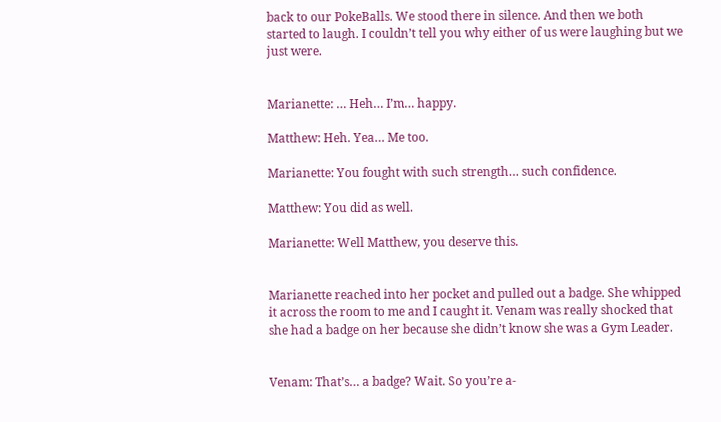back to our PokeBalls. We stood there in silence. And then we both started to laugh. I couldn’t tell you why either of us were laughing but we just were.


Marianette: … Heh… I’m… happy.

Matthew: Heh. Yea… Me too.

Marianette: You fought with such strength… such confidence.

Matthew: You did as well.

Marianette: Well Matthew, you deserve this.


Marianette reached into her pocket and pulled out a badge. She whipped it across the room to me and I caught it. Venam was really shocked that she had a badge on her because she didn’t know she was a Gym Leader.


Venam: That’s… a badge? Wait. So you’re a-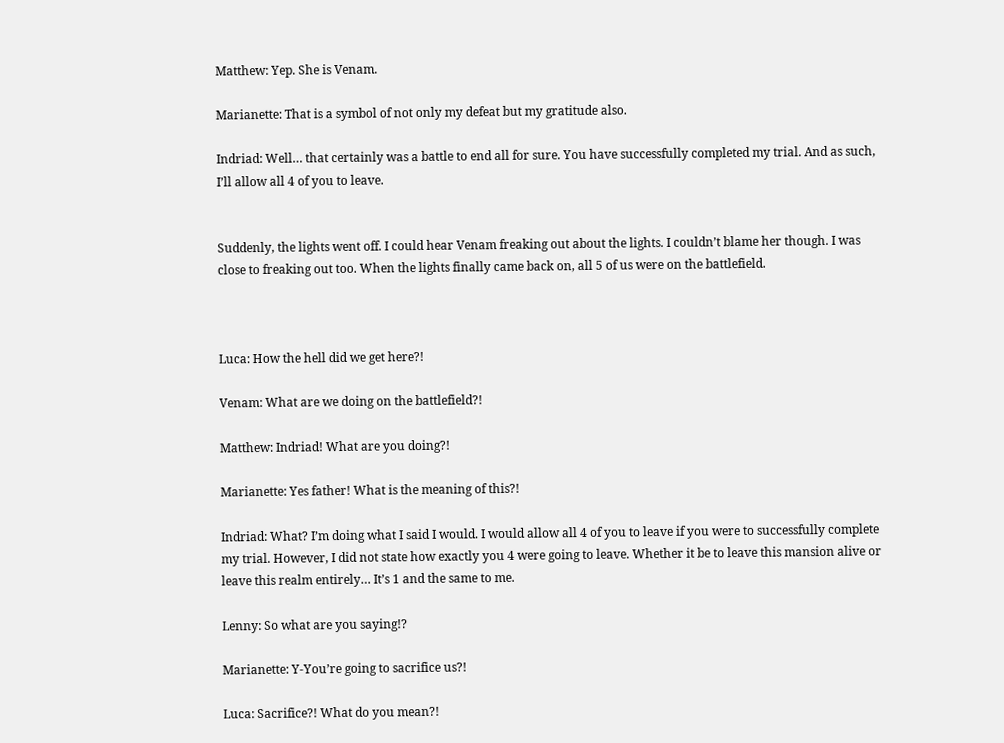Matthew: Yep. She is Venam.

Marianette: That is a symbol of not only my defeat but my gratitude also.

Indriad: Well… that certainly was a battle to end all for sure. You have successfully completed my trial. And as such, I’ll allow all 4 of you to leave.


Suddenly, the lights went off. I could hear Venam freaking out about the lights. I couldn’t blame her though. I was close to freaking out too. When the lights finally came back on, all 5 of us were on the battlefield.



Luca: How the hell did we get here?!

Venam: What are we doing on the battlefield?!

Matthew: Indriad! What are you doing?!

Marianette: Yes father! What is the meaning of this?!

Indriad: What? I’m doing what I said I would. I would allow all 4 of you to leave if you were to successfully complete my trial. However, I did not state how exactly you 4 were going to leave. Whether it be to leave this mansion alive or leave this realm entirely… It’s 1 and the same to me.

Lenny: So what are you saying!?

Marianette: Y-You’re going to sacrifice us?!

Luca: Sacrifice?! What do you mean?!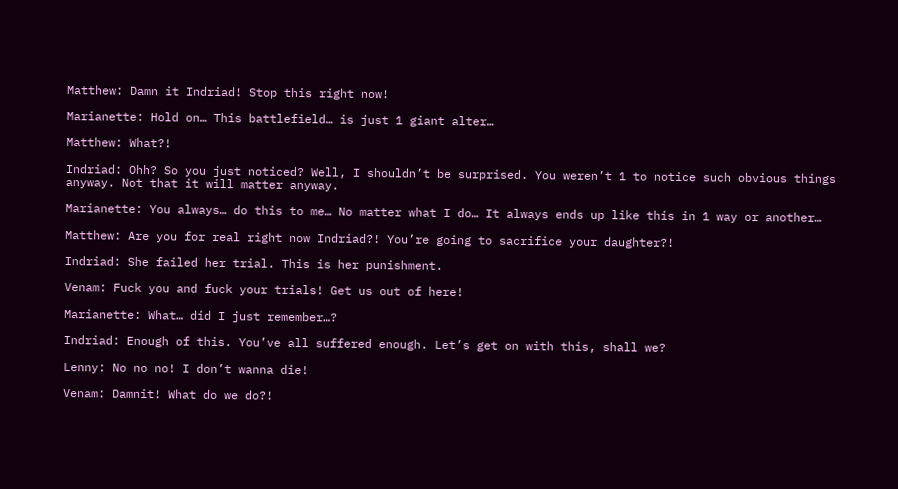Matthew: Damn it Indriad! Stop this right now!

Marianette: Hold on… This battlefield… is just 1 giant alter…

Matthew: What?!

Indriad: Ohh? So you just noticed? Well, I shouldn’t be surprised. You weren’t 1 to notice such obvious things anyway. Not that it will matter anyway.

Marianette: You always… do this to me… No matter what I do… It always ends up like this in 1 way or another…

Matthew: Are you for real right now Indriad?! You’re going to sacrifice your daughter?!

Indriad: She failed her trial. This is her punishment.

Venam: Fuck you and fuck your trials! Get us out of here!

Marianette: What… did I just remember…?

Indriad: Enough of this. You’ve all suffered enough. Let’s get on with this, shall we?

Lenny: No no no! I don’t wanna die!

Venam: Damnit! What do we do?!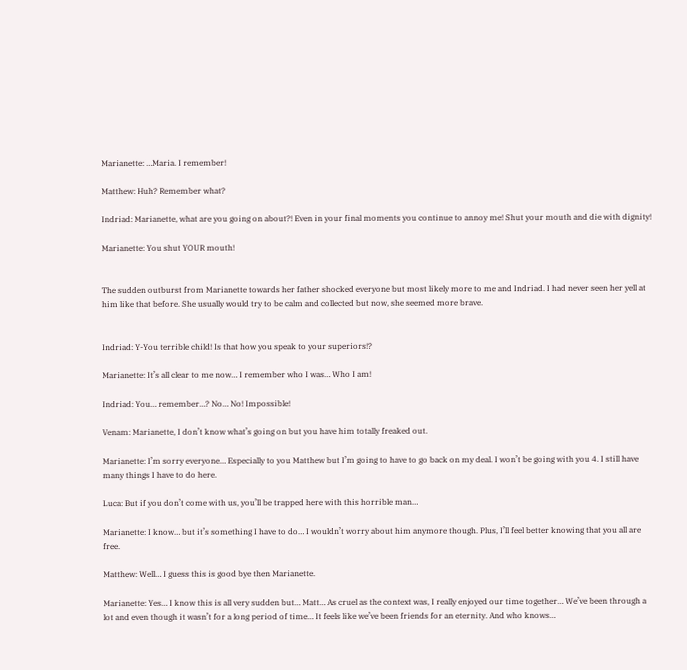Marianette: …Maria. I remember!

Matthew: Huh? Remember what?

Indriad: Marianette, what are you going on about?! Even in your final moments you continue to annoy me! Shut your mouth and die with dignity!

Marianette: You shut YOUR mouth!


The sudden outburst from Marianette towards her father shocked everyone but most likely more to me and Indriad. I had never seen her yell at him like that before. She usually would try to be calm and collected but now, she seemed more brave.


Indriad: Y-You terrible child! Is that how you speak to your superiors!?

Marianette: It’s all clear to me now… I remember who I was… Who I am!

Indriad: You… remember…? No… No! Impossible!

Venam: Marianette, I don’t know what’s going on but you have him totally freaked out.

Marianette: I’m sorry everyone… Especially to you Matthew but I’m going to have to go back on my deal. I won’t be going with you 4. I still have many things I have to do here.

Luca: But if you don’t come with us, you’ll be trapped here with this horrible man…

Marianette: I know… but it’s something I have to do… I wouldn’t worry about him anymore though. Plus, I’ll feel better knowing that you all are free.

Matthew: Well… I guess this is good bye then Marianette.

Marianette: Yes… I know this is all very sudden but… Matt… As cruel as the context was, I really enjoyed our time together… We’ve been through a lot and even though it wasn’t for a long period of time… It feels like we’ve been friends for an eternity. And who knows…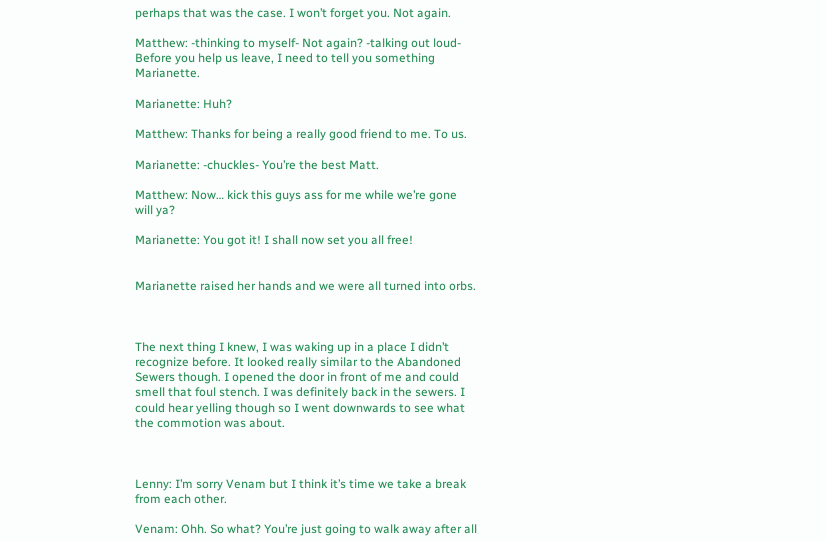perhaps that was the case. I won’t forget you. Not again.

Matthew: -thinking to myself- Not again? -talking out loud- Before you help us leave, I need to tell you something Marianette.

Marianette: Huh?

Matthew: Thanks for being a really good friend to me. To us.

Marianette: -chuckles- You’re the best Matt.

Matthew: Now… kick this guys ass for me while we’re gone will ya?

Marianette: You got it! I shall now set you all free!


Marianette raised her hands and we were all turned into orbs.



The next thing I knew, I was waking up in a place I didn’t recognize before. It looked really similar to the Abandoned Sewers though. I opened the door in front of me and could smell that foul stench. I was definitely back in the sewers. I could hear yelling though so I went downwards to see what the commotion was about.



Lenny: I’m sorry Venam but I think it’s time we take a break from each other.

Venam: Ohh. So what? You’re just going to walk away after all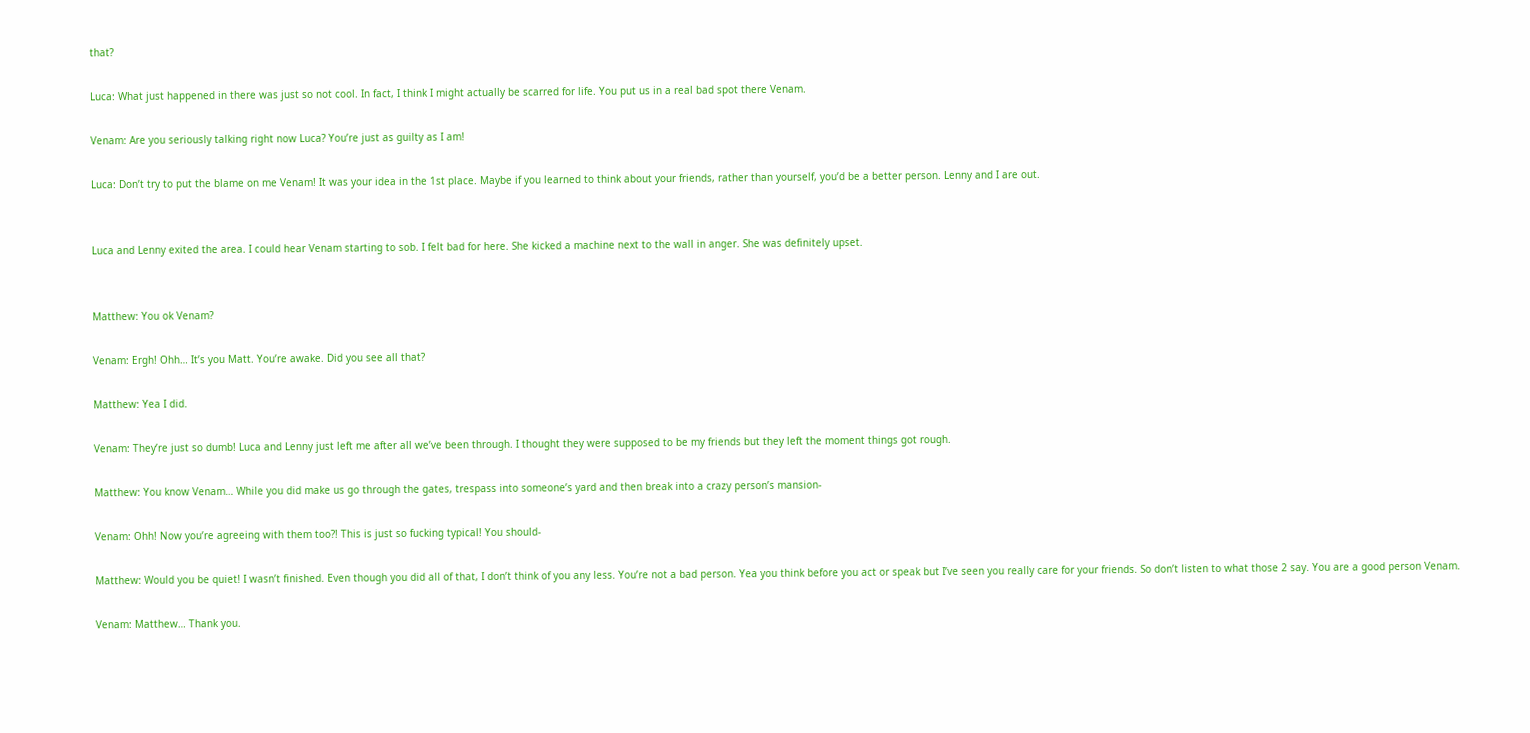that?

Luca: What just happened in there was just so not cool. In fact, I think I might actually be scarred for life. You put us in a real bad spot there Venam.

Venam: Are you seriously talking right now Luca? You’re just as guilty as I am!

Luca: Don’t try to put the blame on me Venam! It was your idea in the 1st place. Maybe if you learned to think about your friends, rather than yourself, you’d be a better person. Lenny and I are out.


Luca and Lenny exited the area. I could hear Venam starting to sob. I felt bad for here. She kicked a machine next to the wall in anger. She was definitely upset.


Matthew: You ok Venam?

Venam: Ergh! Ohh… It’s you Matt. You’re awake. Did you see all that?

Matthew: Yea I did.

Venam: They’re just so dumb! Luca and Lenny just left me after all we’ve been through. I thought they were supposed to be my friends but they left the moment things got rough.

Matthew: You know Venam… While you did make us go through the gates, trespass into someone’s yard and then break into a crazy person’s mansion-

Venam: Ohh! Now you’re agreeing with them too?! This is just so fucking typical! You should-

Matthew: Would you be quiet! I wasn’t finished. Even though you did all of that, I don’t think of you any less. You’re not a bad person. Yea you think before you act or speak but I’ve seen you really care for your friends. So don’t listen to what those 2 say. You are a good person Venam.

Venam: Matthew… Thank you.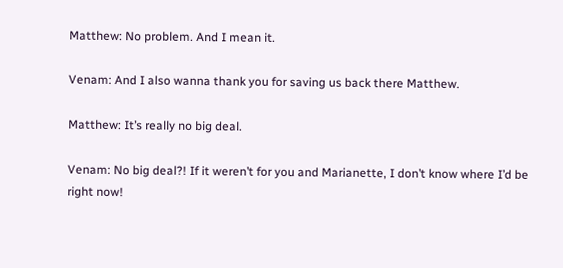Matthew: No problem. And I mean it.

Venam: And I also wanna thank you for saving us back there Matthew.

Matthew: It’s really no big deal.

Venam: No big deal?! If it weren’t for you and Marianette, I don’t know where I’d be right now!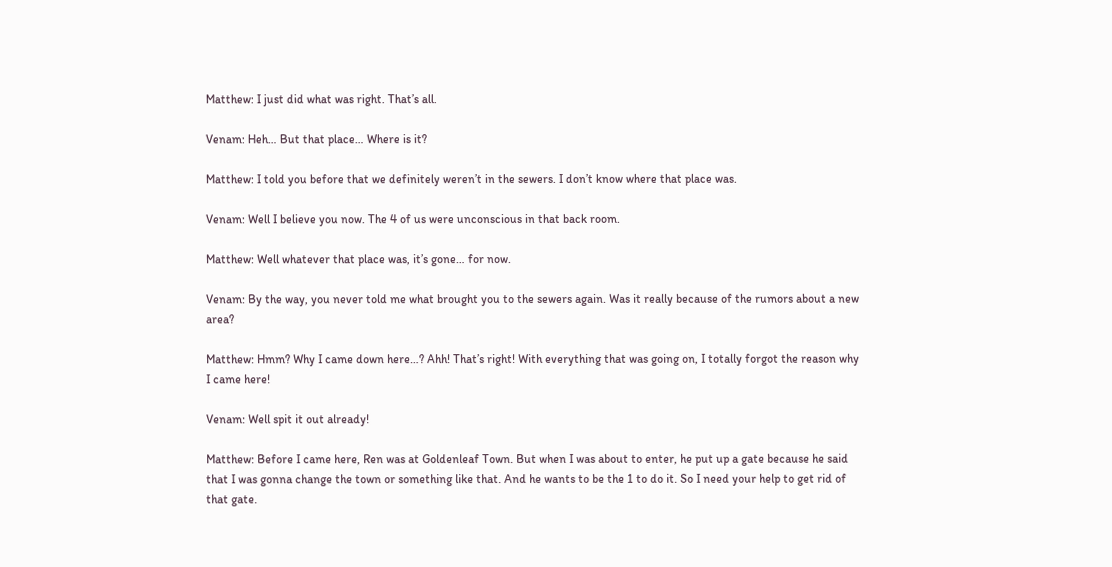Matthew: I just did what was right. That’s all.

Venam: Heh… But that place… Where is it?

Matthew: I told you before that we definitely weren’t in the sewers. I don’t know where that place was.

Venam: Well I believe you now. The 4 of us were unconscious in that back room.

Matthew: Well whatever that place was, it’s gone… for now.

Venam: By the way, you never told me what brought you to the sewers again. Was it really because of the rumors about a new area?

Matthew: Hmm? Why I came down here…? Ahh! That’s right! With everything that was going on, I totally forgot the reason why I came here!

Venam: Well spit it out already!

Matthew: Before I came here, Ren was at Goldenleaf Town. But when I was about to enter, he put up a gate because he said that I was gonna change the town or something like that. And he wants to be the 1 to do it. So I need your help to get rid of that gate.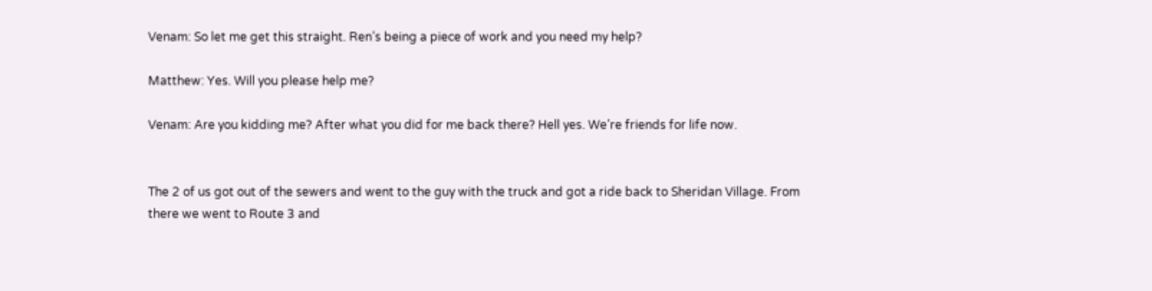Venam: So let me get this straight. Ren’s being a piece of work and you need my help?

Matthew: Yes. Will you please help me?

Venam: Are you kidding me? After what you did for me back there? Hell yes. We’re friends for life now.


The 2 of us got out of the sewers and went to the guy with the truck and got a ride back to Sheridan Village. From there we went to Route 3 and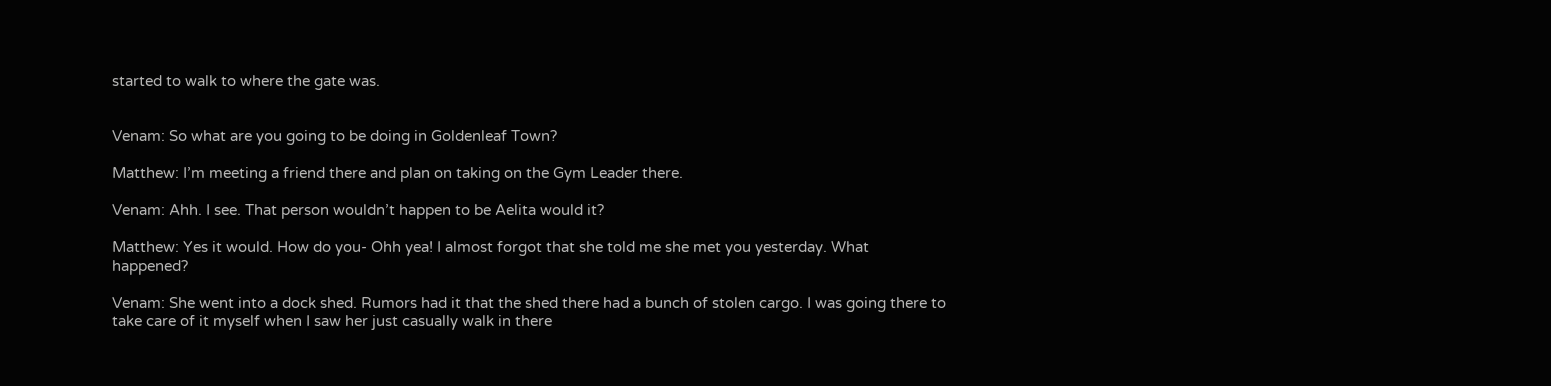started to walk to where the gate was.


Venam: So what are you going to be doing in Goldenleaf Town?

Matthew: I’m meeting a friend there and plan on taking on the Gym Leader there.

Venam: Ahh. I see. That person wouldn’t happen to be Aelita would it?

Matthew: Yes it would. How do you- Ohh yea! I almost forgot that she told me she met you yesterday. What happened?

Venam: She went into a dock shed. Rumors had it that the shed there had a bunch of stolen cargo. I was going there to take care of it myself when I saw her just casually walk in there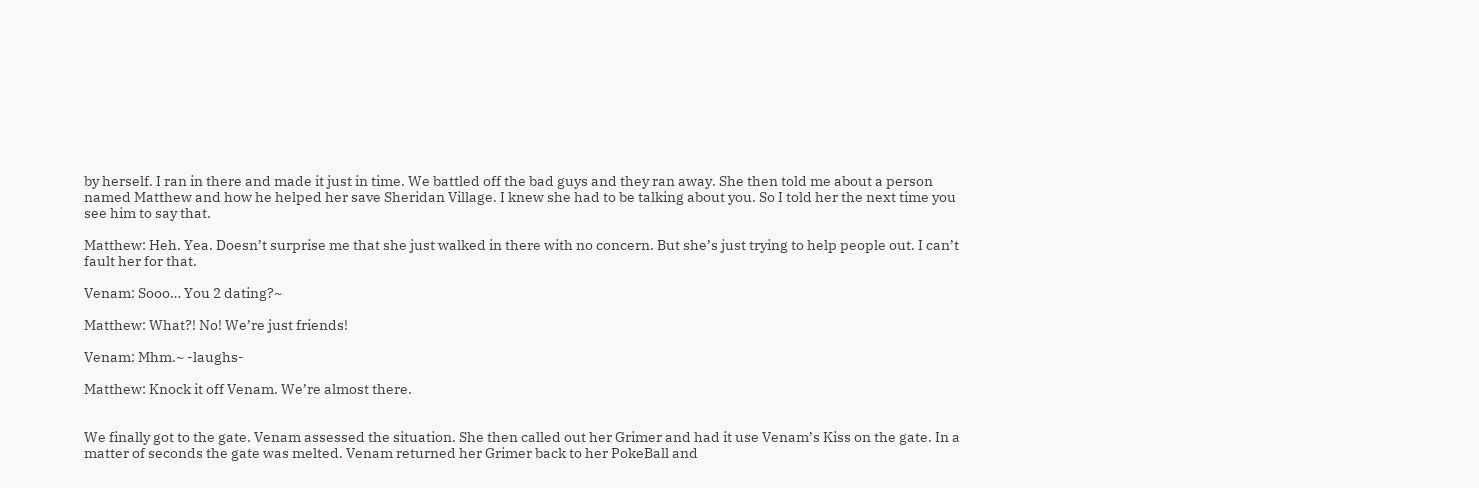by herself. I ran in there and made it just in time. We battled off the bad guys and they ran away. She then told me about a person named Matthew and how he helped her save Sheridan Village. I knew she had to be talking about you. So I told her the next time you see him to say that.

Matthew: Heh. Yea. Doesn’t surprise me that she just walked in there with no concern. But she’s just trying to help people out. I can’t fault her for that.

Venam: Sooo… You 2 dating?~

Matthew: What?! No! We’re just friends!

Venam: Mhm.~ -laughs-

Matthew: Knock it off Venam. We’re almost there.


We finally got to the gate. Venam assessed the situation. She then called out her Grimer and had it use Venam’s Kiss on the gate. In a matter of seconds the gate was melted. Venam returned her Grimer back to her PokeBall and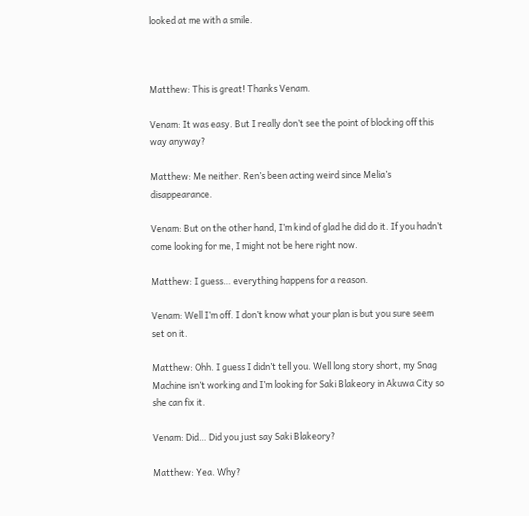looked at me with a smile.



Matthew: This is great! Thanks Venam.

Venam: It was easy. But I really don’t see the point of blocking off this way anyway?

Matthew: Me neither. Ren’s been acting weird since Melia’s disappearance.

Venam: But on the other hand, I’m kind of glad he did do it. If you hadn’t come looking for me, I might not be here right now.

Matthew: I guess… everything happens for a reason.

Venam: Well I’m off. I don’t know what your plan is but you sure seem set on it.

Matthew: Ohh. I guess I didn’t tell you. Well long story short, my Snag Machine isn’t working and I’m looking for Saki Blakeory in Akuwa City so she can fix it.

Venam: Did… Did you just say Saki Blakeory?

Matthew: Yea. Why?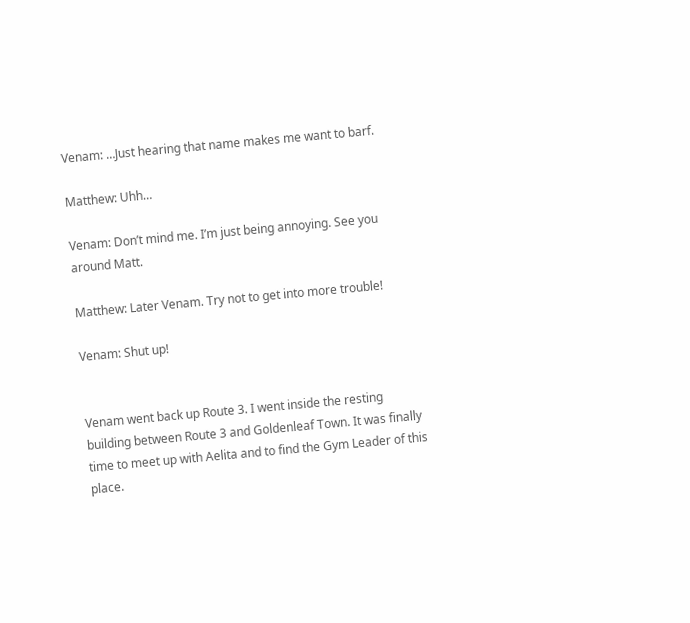Venam: …Just hearing that name makes me want to barf.

Matthew: Uhh…

Venam: Don’t mind me. I’m just being annoying. See you around Matt.

Matthew: Later Venam. Try not to get into more trouble!

Venam: Shut up!


Venam went back up Route 3. I went inside the resting building between Route 3 and Goldenleaf Town. It was finally time to meet up with Aelita and to find the Gym Leader of this place.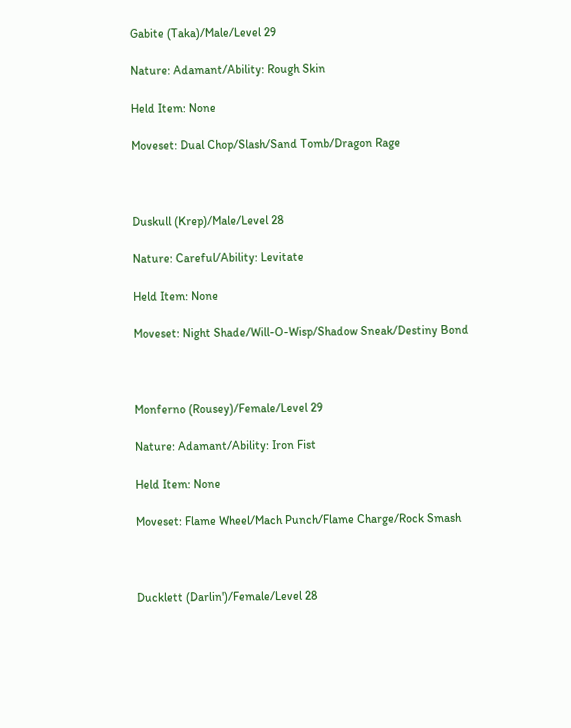Gabite (Taka)/Male/Level 29

Nature: Adamant/Ability: Rough Skin

Held Item: None

Moveset: Dual Chop/Slash/Sand Tomb/Dragon Rage



Duskull (Krep)/Male/Level 28

Nature: Careful/Ability: Levitate

Held Item: None

Moveset: Night Shade/Will-O-Wisp/Shadow Sneak/Destiny Bond



Monferno (Rousey)/Female/Level 29

Nature: Adamant/Ability: Iron Fist

Held Item: None

Moveset: Flame Wheel/Mach Punch/Flame Charge/Rock Smash



Ducklett (Darlin')/Female/Level 28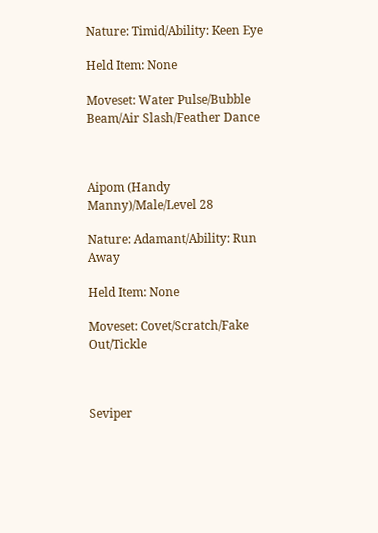Nature: Timid/Ability: Keen Eye

Held Item: None

Moveset: Water Pulse/Bubble Beam/Air Slash/Feather Dance



Aipom (Handy Manny)/Male/Level 28

Nature: Adamant/Ability: Run Away

Held Item: None

Moveset: Covet/Scratch/Fake Out/Tickle



Seviper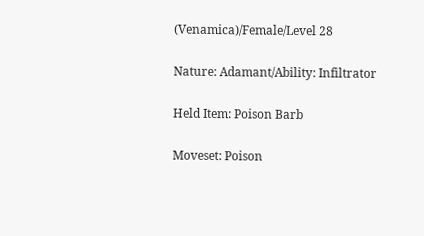(Venamica)/Female/Level 28

Nature: Adamant/Ability: Infiltrator

Held Item: Poison Barb

Moveset: Poison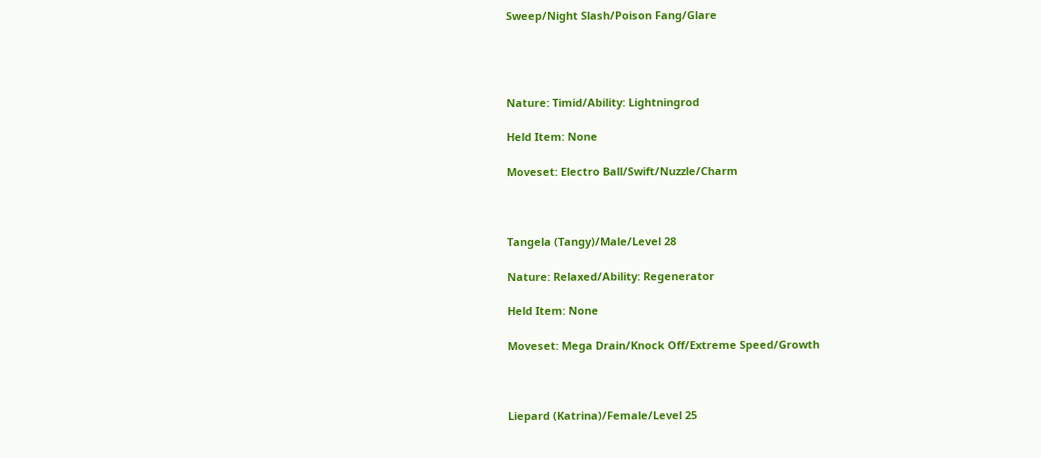Sweep/Night Slash/Poison Fang/Glare




Nature: Timid/Ability: Lightningrod

Held Item: None

Moveset: Electro Ball/Swift/Nuzzle/Charm



Tangela (Tangy)/Male/Level 28

Nature: Relaxed/Ability: Regenerator

Held Item: None

Moveset: Mega Drain/Knock Off/Extreme Speed/Growth



Liepard (Katrina)/Female/Level 25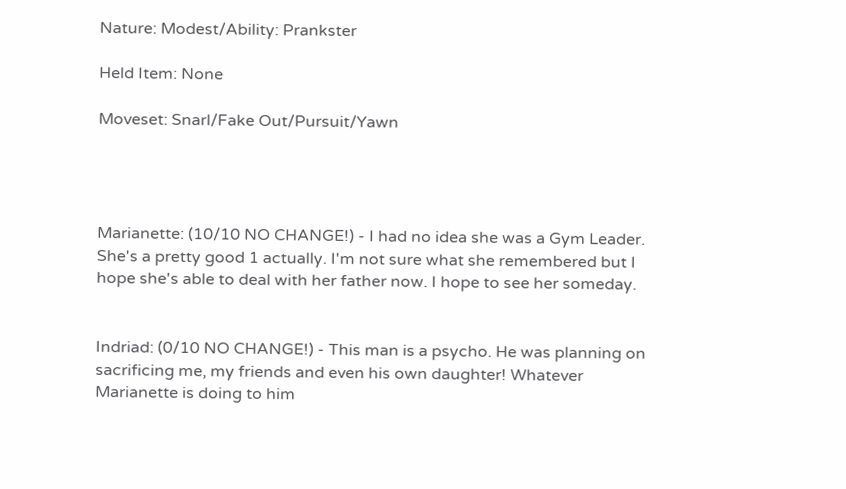Nature: Modest/Ability: Prankster

Held Item: None

Moveset: Snarl/Fake Out/Pursuit/Yawn




Marianette: (10/10 NO CHANGE!) - I had no idea she was a Gym Leader. She's a pretty good 1 actually. I'm not sure what she remembered but I hope she's able to deal with her father now. I hope to see her someday.


Indriad: (0/10 NO CHANGE!) - This man is a psycho. He was planning on sacrificing me, my friends and even his own daughter! Whatever Marianette is doing to him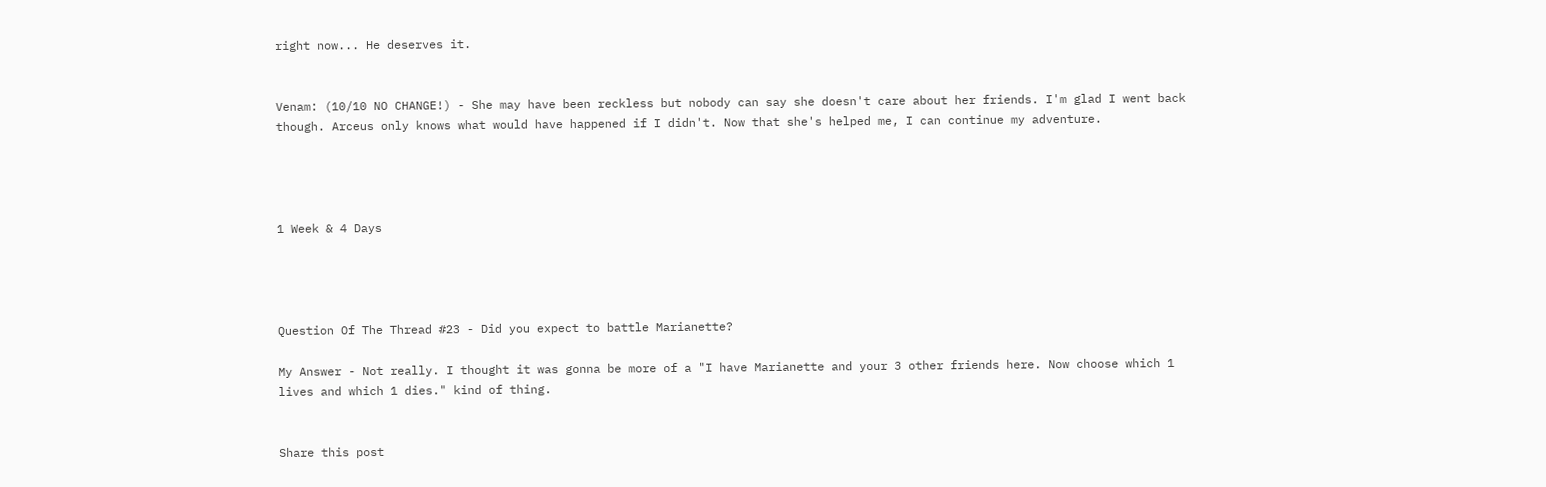right now... He deserves it.


Venam: (10/10 NO CHANGE!) - She may have been reckless but nobody can say she doesn't care about her friends. I'm glad I went back though. Arceus only knows what would have happened if I didn't. Now that she's helped me, I can continue my adventure.




1 Week & 4 Days




Question Of The Thread #23 - Did you expect to battle Marianette?

My Answer - Not really. I thought it was gonna be more of a "I have Marianette and your 3 other friends here. Now choose which 1 lives and which 1 dies." kind of thing.


Share this post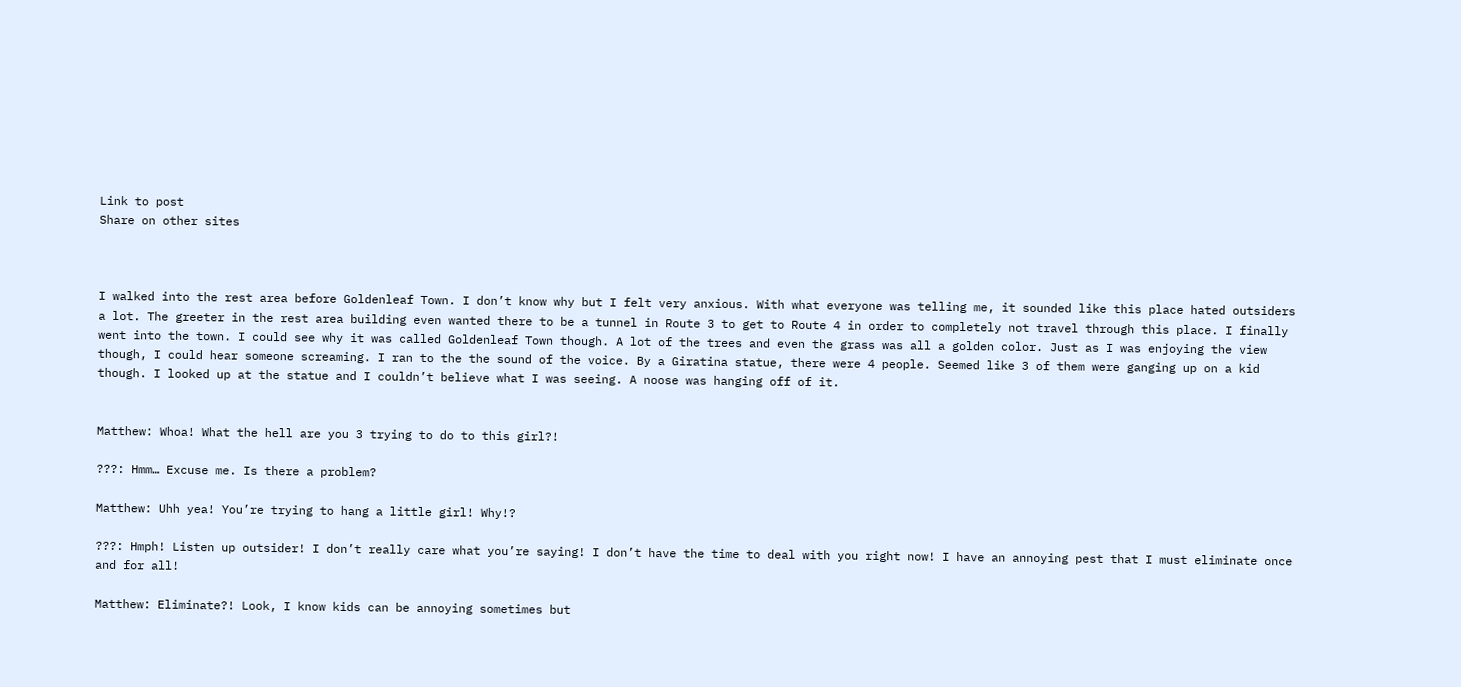Link to post
Share on other sites



I walked into the rest area before Goldenleaf Town. I don’t know why but I felt very anxious. With what everyone was telling me, it sounded like this place hated outsiders a lot. The greeter in the rest area building even wanted there to be a tunnel in Route 3 to get to Route 4 in order to completely not travel through this place. I finally went into the town. I could see why it was called Goldenleaf Town though. A lot of the trees and even the grass was all a golden color. Just as I was enjoying the view though, I could hear someone screaming. I ran to the the sound of the voice. By a Giratina statue, there were 4 people. Seemed like 3 of them were ganging up on a kid though. I looked up at the statue and I couldn’t believe what I was seeing. A noose was hanging off of it.


Matthew: Whoa! What the hell are you 3 trying to do to this girl?!

???: Hmm… Excuse me. Is there a problem?

Matthew: Uhh yea! You’re trying to hang a little girl! Why!?

???: Hmph! Listen up outsider! I don’t really care what you’re saying! I don’t have the time to deal with you right now! I have an annoying pest that I must eliminate once and for all!

Matthew: Eliminate?! Look, I know kids can be annoying sometimes but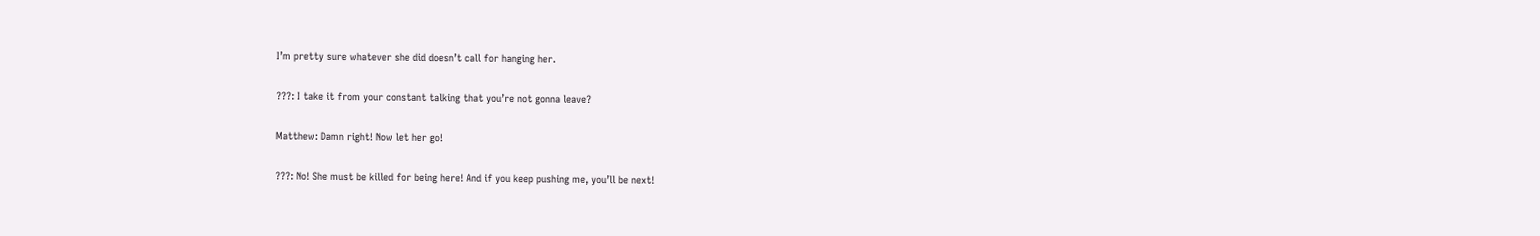I’m pretty sure whatever she did doesn’t call for hanging her.

???: I take it from your constant talking that you’re not gonna leave?

Matthew: Damn right! Now let her go!

???: No! She must be killed for being here! And if you keep pushing me, you’ll be next!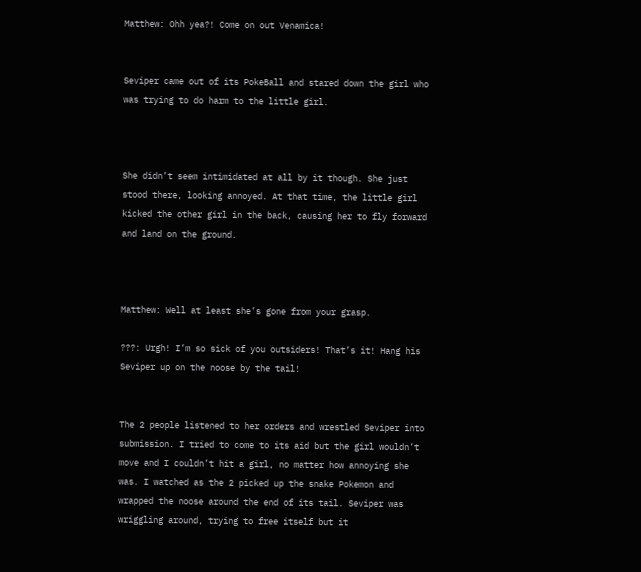Matthew: Ohh yea?! Come on out Venamica!


Seviper came out of its PokeBall and stared down the girl who was trying to do harm to the little girl.



She didn’t seem intimidated at all by it though. She just stood there, looking annoyed. At that time, the little girl kicked the other girl in the back, causing her to fly forward and land on the ground.



Matthew: Well at least she’s gone from your grasp.

???: Urgh! I’m so sick of you outsiders! That’s it! Hang his Seviper up on the noose by the tail!


The 2 people listened to her orders and wrestled Seviper into submission. I tried to come to its aid but the girl wouldn’t move and I couldn’t hit a girl, no matter how annoying she was. I watched as the 2 picked up the snake Pokemon and wrapped the noose around the end of its tail. Seviper was wriggling around, trying to free itself but it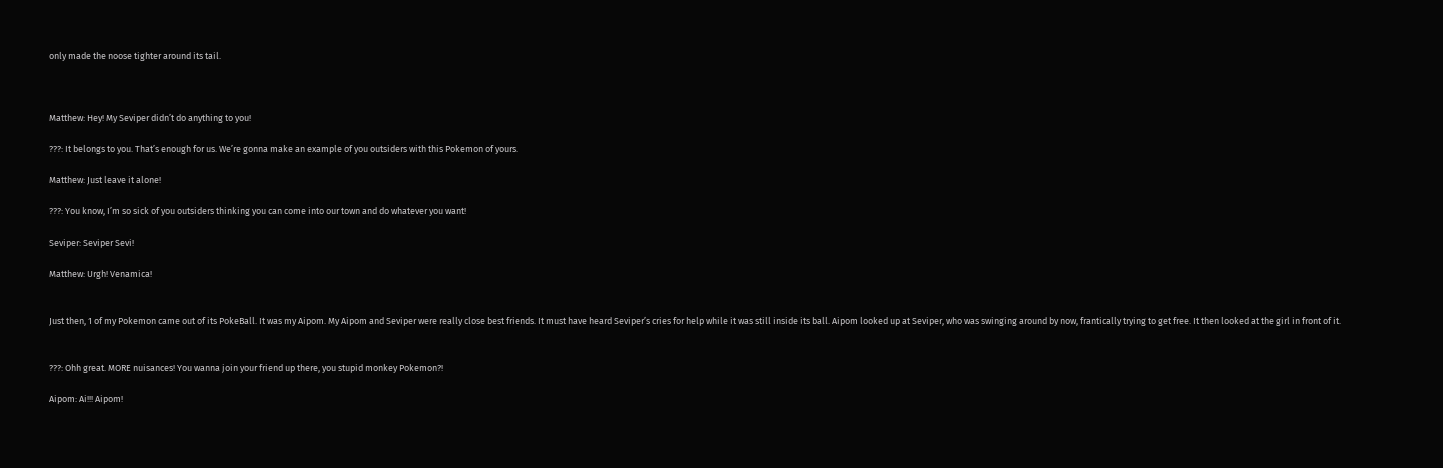only made the noose tighter around its tail.



Matthew: Hey! My Seviper didn’t do anything to you!

???: It belongs to you. That’s enough for us. We’re gonna make an example of you outsiders with this Pokemon of yours.

Matthew: Just leave it alone!

???: You know, I’m so sick of you outsiders thinking you can come into our town and do whatever you want!

Seviper: Seviper Sevi!

Matthew: Urgh! Venamica!


Just then, 1 of my Pokemon came out of its PokeBall. It was my Aipom. My Aipom and Seviper were really close best friends. It must have heard Seviper’s cries for help while it was still inside its ball. Aipom looked up at Seviper, who was swinging around by now, frantically trying to get free. It then looked at the girl in front of it.


???: Ohh great. MORE nuisances! You wanna join your friend up there, you stupid monkey Pokemon?!

Aipom: Ai!!! Aipom!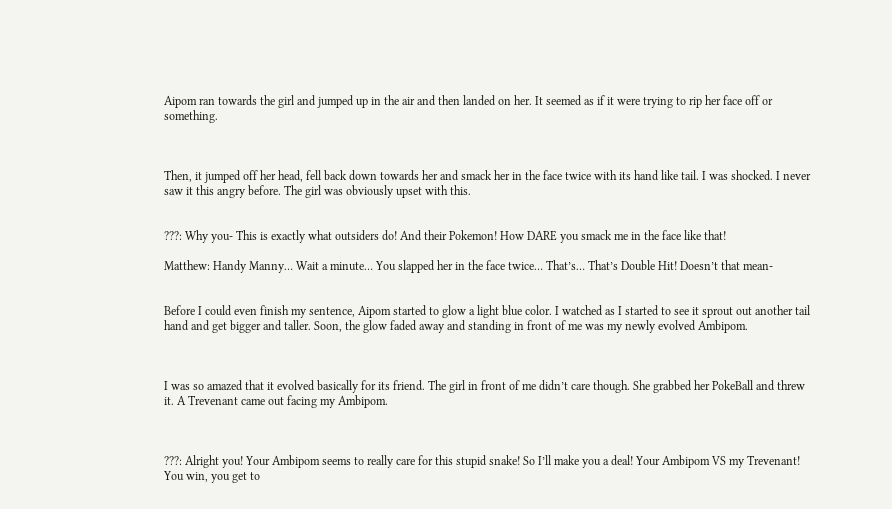Aipom ran towards the girl and jumped up in the air and then landed on her. It seemed as if it were trying to rip her face off or something.



Then, it jumped off her head, fell back down towards her and smack her in the face twice with its hand like tail. I was shocked. I never saw it this angry before. The girl was obviously upset with this.


???: Why you- This is exactly what outsiders do! And their Pokemon! How DARE you smack me in the face like that!

Matthew: Handy Manny… Wait a minute… You slapped her in the face twice… That’s… That’s Double Hit! Doesn’t that mean-


Before I could even finish my sentence, Aipom started to glow a light blue color. I watched as I started to see it sprout out another tail hand and get bigger and taller. Soon, the glow faded away and standing in front of me was my newly evolved Ambipom.



I was so amazed that it evolved basically for its friend. The girl in front of me didn’t care though. She grabbed her PokeBall and threw it. A Trevenant came out facing my Ambipom.



???: Alright you! Your Ambipom seems to really care for this stupid snake! So I’ll make you a deal! Your Ambipom VS my Trevenant! You win, you get to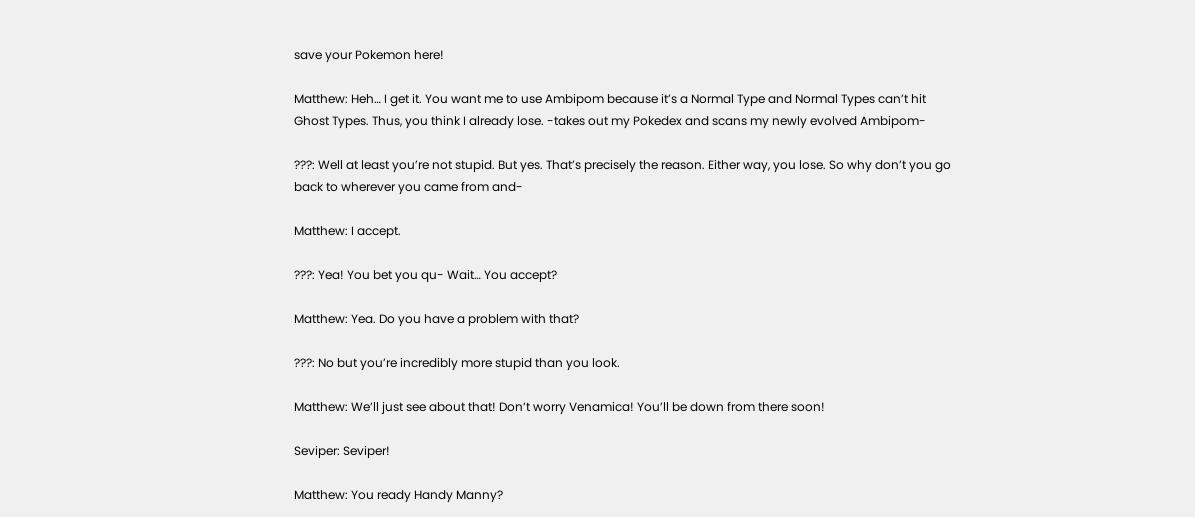save your Pokemon here!

Matthew: Heh… I get it. You want me to use Ambipom because it’s a Normal Type and Normal Types can’t hit Ghost Types. Thus, you think I already lose. -takes out my Pokedex and scans my newly evolved Ambipom-

???: Well at least you’re not stupid. But yes. That’s precisely the reason. Either way, you lose. So why don’t you go back to wherever you came from and-

Matthew: I accept.

???: Yea! You bet you qu- Wait… You accept?

Matthew: Yea. Do you have a problem with that?

???: No but you’re incredibly more stupid than you look.

Matthew: We’ll just see about that! Don’t worry Venamica! You’ll be down from there soon!

Seviper: Seviper!

Matthew: You ready Handy Manny?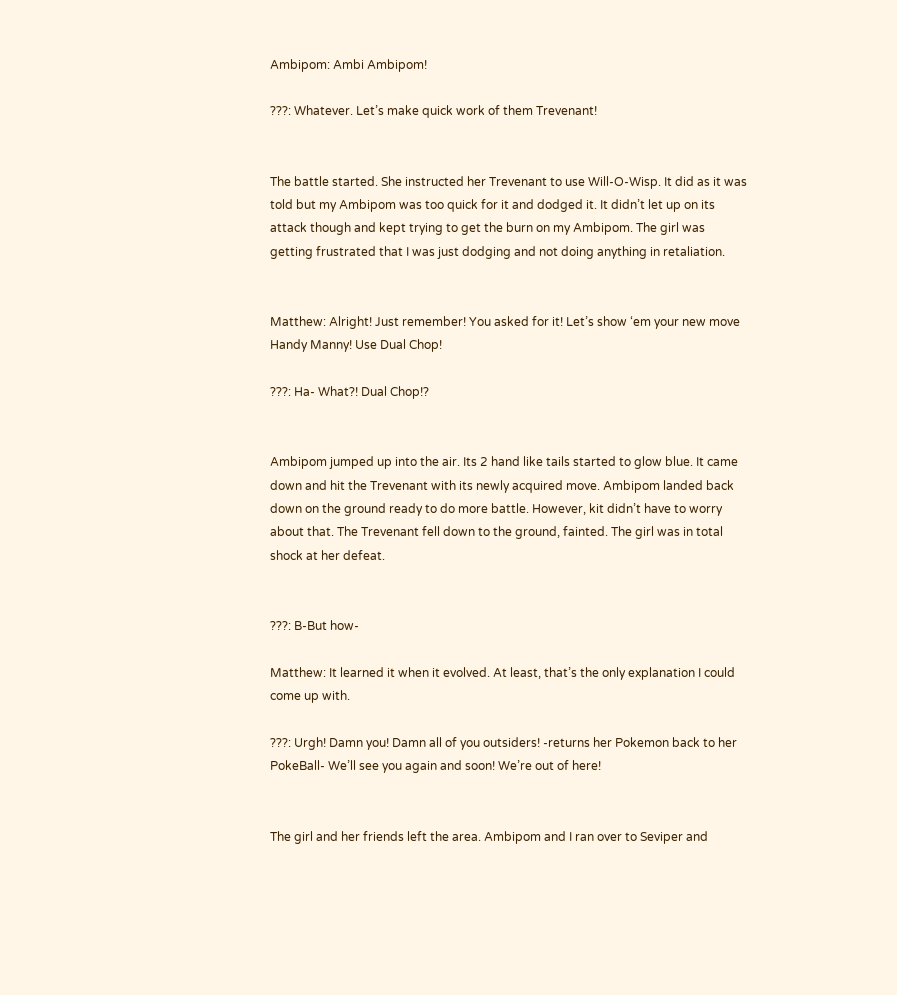Ambipom: Ambi Ambipom!

???: Whatever. Let’s make quick work of them Trevenant!


The battle started. She instructed her Trevenant to use Will-O-Wisp. It did as it was told but my Ambipom was too quick for it and dodged it. It didn’t let up on its attack though and kept trying to get the burn on my Ambipom. The girl was getting frustrated that I was just dodging and not doing anything in retaliation.


Matthew: Alright! Just remember! You asked for it! Let’s show ‘em your new move Handy Manny! Use Dual Chop!

???: Ha- What?! Dual Chop!?


Ambipom jumped up into the air. Its 2 hand like tails started to glow blue. It came down and hit the Trevenant with its newly acquired move. Ambipom landed back down on the ground ready to do more battle. However, kit didn’t have to worry about that. The Trevenant fell down to the ground, fainted. The girl was in total shock at her defeat.


???: B-But how-

Matthew: It learned it when it evolved. At least, that’s the only explanation I could come up with.

???: Urgh! Damn you! Damn all of you outsiders! -returns her Pokemon back to her PokeBall- We’ll see you again and soon! We’re out of here!


The girl and her friends left the area. Ambipom and I ran over to Seviper and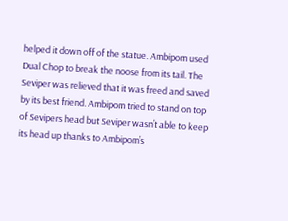helped it down off of the statue. Ambipom used Dual Chop to break the noose from its tail. The Seviper was relieved that it was freed and saved by its best friend. Ambipom tried to stand on top of Sevipers head but Seviper wasn’t able to keep its head up thanks to Ambipom’s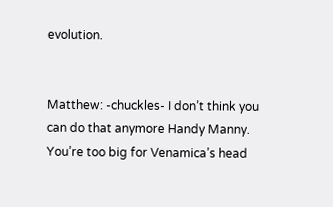evolution.


Matthew: -chuckles- I don’t think you can do that anymore Handy Manny. You’re too big for Venamica’s head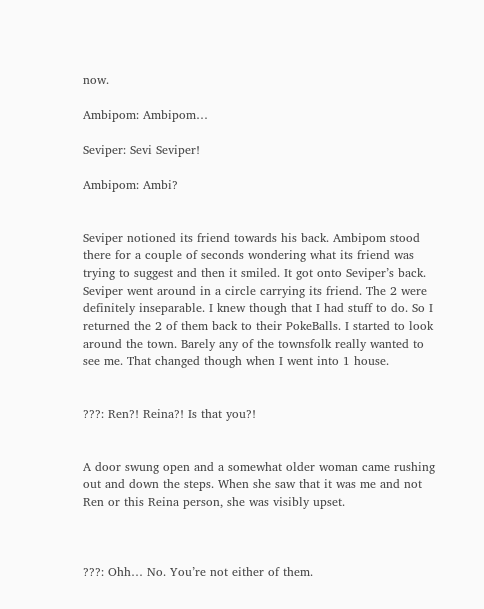now.

Ambipom: Ambipom…

Seviper: Sevi Seviper!

Ambipom: Ambi?


Seviper notioned its friend towards his back. Ambipom stood there for a couple of seconds wondering what its friend was trying to suggest and then it smiled. It got onto Seviper’s back. Seviper went around in a circle carrying its friend. The 2 were definitely inseparable. I knew though that I had stuff to do. So I returned the 2 of them back to their PokeBalls. I started to look around the town. Barely any of the townsfolk really wanted to see me. That changed though when I went into 1 house.


???: Ren?! Reina?! Is that you?!


A door swung open and a somewhat older woman came rushing out and down the steps. When she saw that it was me and not Ren or this Reina person, she was visibly upset.



???: Ohh… No. You’re not either of them.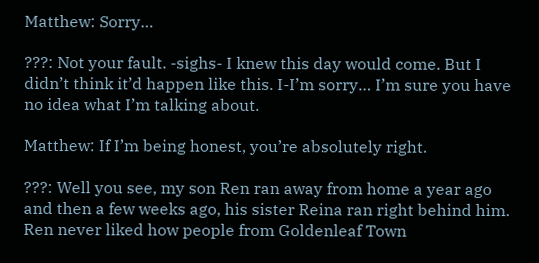Matthew: Sorry…

???: Not your fault. -sighs- I knew this day would come. But I didn’t think it’d happen like this. I-I’m sorry… I’m sure you have no idea what I’m talking about.

Matthew: If I’m being honest, you’re absolutely right.

???: Well you see, my son Ren ran away from home a year ago and then a few weeks ago, his sister Reina ran right behind him. Ren never liked how people from Goldenleaf Town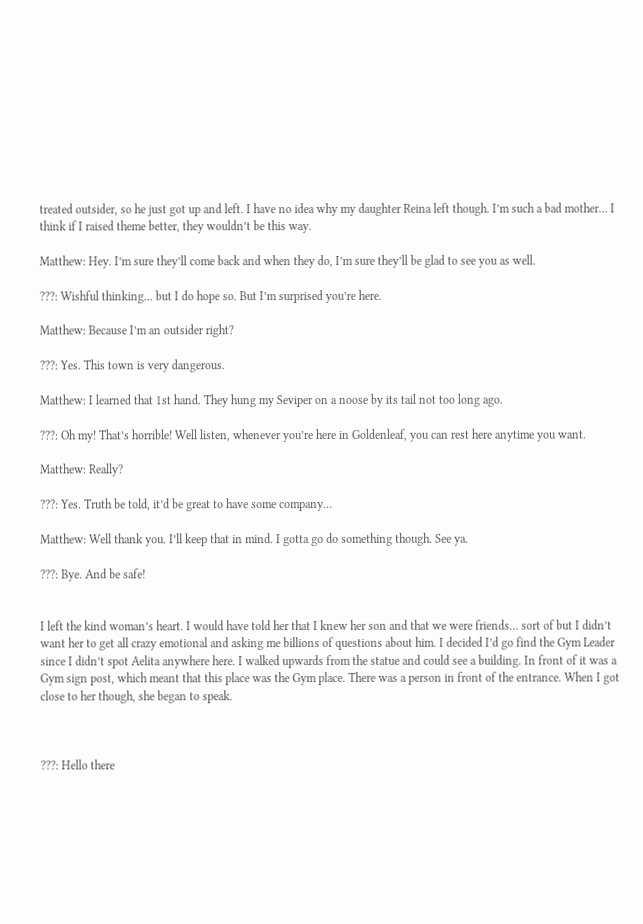treated outsider, so he just got up and left. I have no idea why my daughter Reina left though. I’m such a bad mother… I think if I raised theme better, they wouldn’t be this way.

Matthew: Hey. I’m sure they’ll come back and when they do, I’m sure they’ll be glad to see you as well.

???: Wishful thinking… but I do hope so. But I’m surprised you’re here.

Matthew: Because I’m an outsider right?

???: Yes. This town is very dangerous.

Matthew: I learned that 1st hand. They hung my Seviper on a noose by its tail not too long ago.

???: Oh my! That’s horrible! Well listen, whenever you’re here in Goldenleaf, you can rest here anytime you want.

Matthew: Really?

???: Yes. Truth be told, it’d be great to have some company…

Matthew: Well thank you. I’ll keep that in mind. I gotta go do something though. See ya.

???: Bye. And be safe!


I left the kind woman’s heart. I would have told her that I knew her son and that we were friends… sort of but I didn’t want her to get all crazy emotional and asking me billions of questions about him. I decided I’d go find the Gym Leader since I didn’t spot Aelita anywhere here. I walked upwards from the statue and could see a building. In front of it was a Gym sign post, which meant that this place was the Gym place. There was a person in front of the entrance. When I got close to her though, she began to speak.



???: Hello there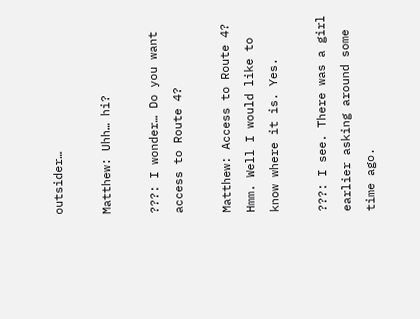outsider…

Matthew: Uhh… hi?

???: I wonder… Do you want access to Route 4?

Matthew: Access to Route 4? Hmm. Well I would like to know where it is. Yes.

???: I see. There was a girl earlier asking around some time ago.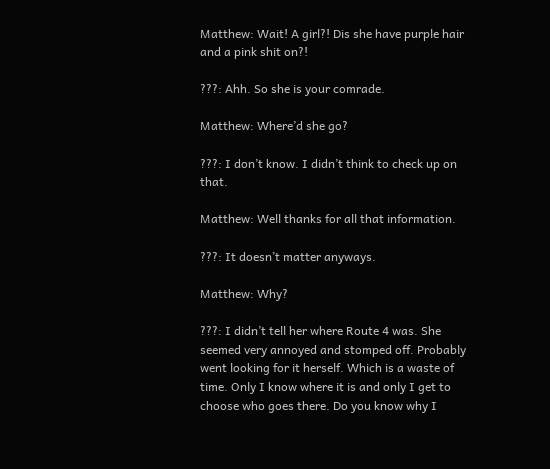Matthew: Wait! A girl?! Dis she have purple hair and a pink shit on?!

???: Ahh. So she is your comrade.

Matthew: Where’d she go?

???: I don’t know. I didn’t think to check up on that.

Matthew: Well thanks for all that information.

???: It doesn’t matter anyways.

Matthew: Why?

???: I didn’t tell her where Route 4 was. She seemed very annoyed and stomped off. Probably went looking for it herself. Which is a waste of time. Only I know where it is and only I get to choose who goes there. Do you know why I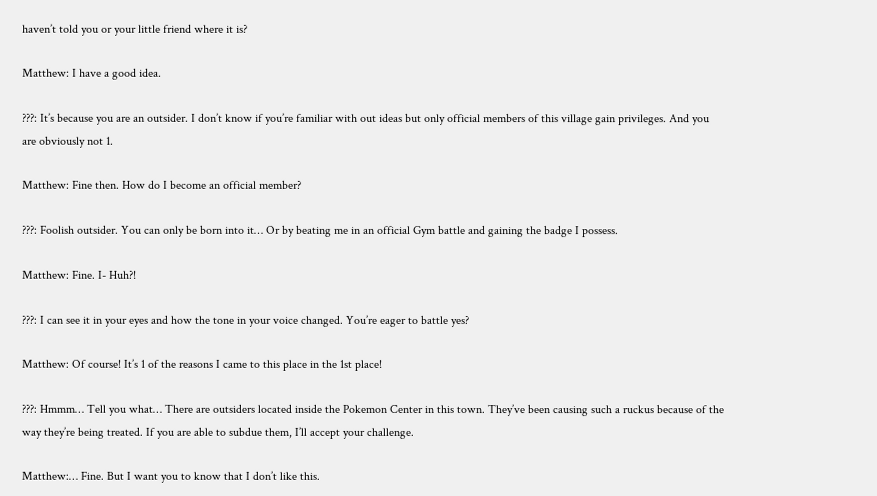haven’t told you or your little friend where it is?

Matthew: I have a good idea.

???: It’s because you are an outsider. I don’t know if you’re familiar with out ideas but only official members of this village gain privileges. And you are obviously not 1.

Matthew: Fine then. How do I become an official member?

???: Foolish outsider. You can only be born into it… Or by beating me in an official Gym battle and gaining the badge I possess.

Matthew: Fine. I- Huh?!

???: I can see it in your eyes and how the tone in your voice changed. You’re eager to battle yes?

Matthew: Of course! It’s 1 of the reasons I came to this place in the 1st place!

???: Hmmm… Tell you what… There are outsiders located inside the Pokemon Center in this town. They’ve been causing such a ruckus because of the way they’re being treated. If you are able to subdue them, I’ll accept your challenge.

Matthew:… Fine. But I want you to know that I don’t like this.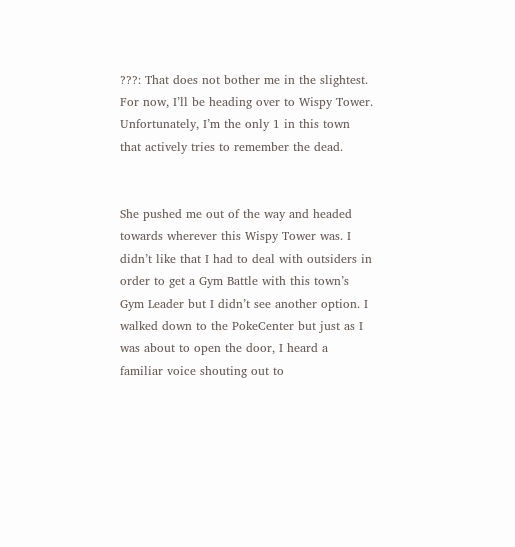???: That does not bother me in the slightest. For now, I’ll be heading over to Wispy Tower. Unfortunately, I’m the only 1 in this town that actively tries to remember the dead.


She pushed me out of the way and headed towards wherever this Wispy Tower was. I didn’t like that I had to deal with outsiders in order to get a Gym Battle with this town’s Gym Leader but I didn’t see another option. I walked down to the PokeCenter but just as I was about to open the door, I heard a familiar voice shouting out to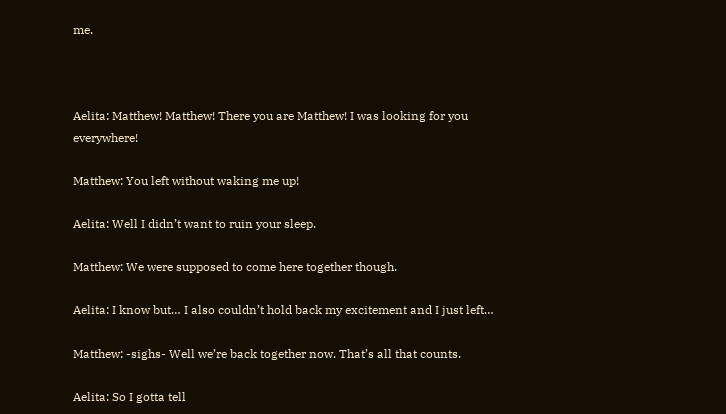me.



Aelita: Matthew! Matthew! There you are Matthew! I was looking for you everywhere!

Matthew: You left without waking me up!

Aelita: Well I didn’t want to ruin your sleep.

Matthew: We were supposed to come here together though.

Aelita: I know but… I also couldn’t hold back my excitement and I just left…

Matthew: -sighs- Well we’re back together now. That’s all that counts.

Aelita: So I gotta tell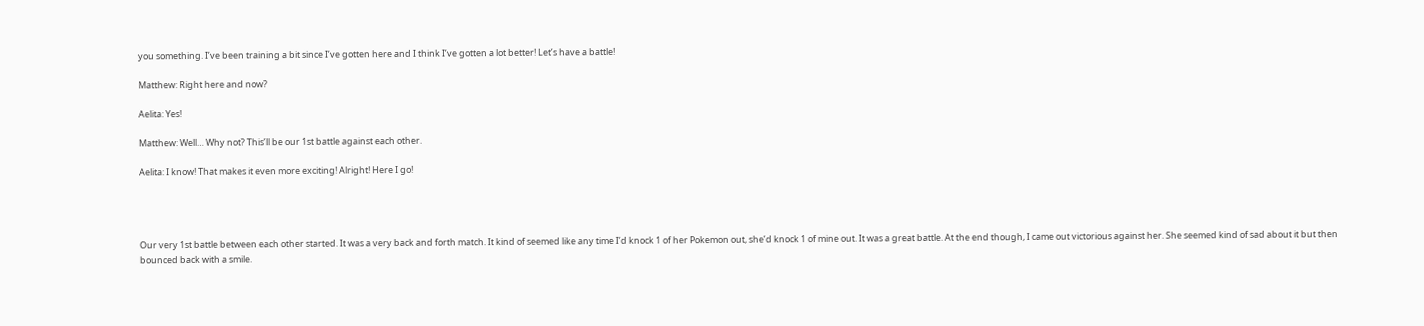you something. I’ve been training a bit since I’ve gotten here and I think I’ve gotten a lot better! Let’s have a battle!

Matthew: Right here and now?

Aelita: Yes!

Matthew: Well… Why not? This’ll be our 1st battle against each other.

Aelita: I know! That makes it even more exciting! Alright! Here I go!




Our very 1st battle between each other started. It was a very back and forth match. It kind of seemed like any time I’d knock 1 of her Pokemon out, she’d knock 1 of mine out. It was a great battle. At the end though, I came out victorious against her. She seemed kind of sad about it but then bounced back with a smile.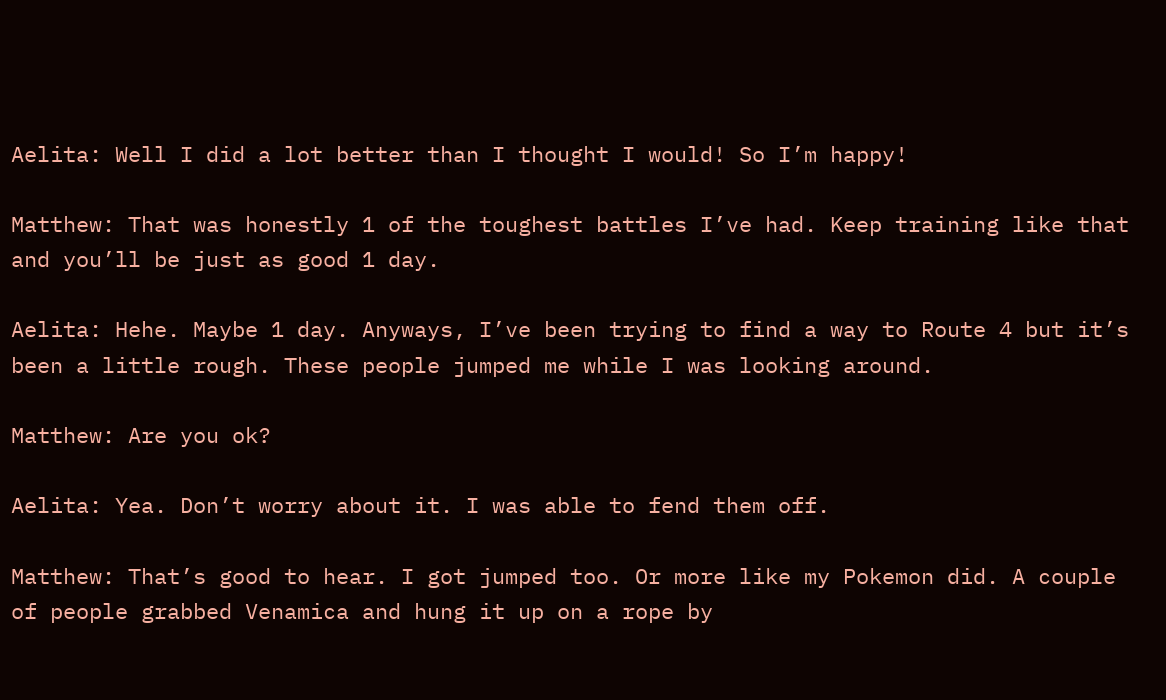Aelita: Well I did a lot better than I thought I would! So I’m happy!

Matthew: That was honestly 1 of the toughest battles I’ve had. Keep training like that and you’ll be just as good 1 day.

Aelita: Hehe. Maybe 1 day. Anyways, I’ve been trying to find a way to Route 4 but it’s been a little rough. These people jumped me while I was looking around.

Matthew: Are you ok?

Aelita: Yea. Don’t worry about it. I was able to fend them off.

Matthew: That’s good to hear. I got jumped too. Or more like my Pokemon did. A couple of people grabbed Venamica and hung it up on a rope by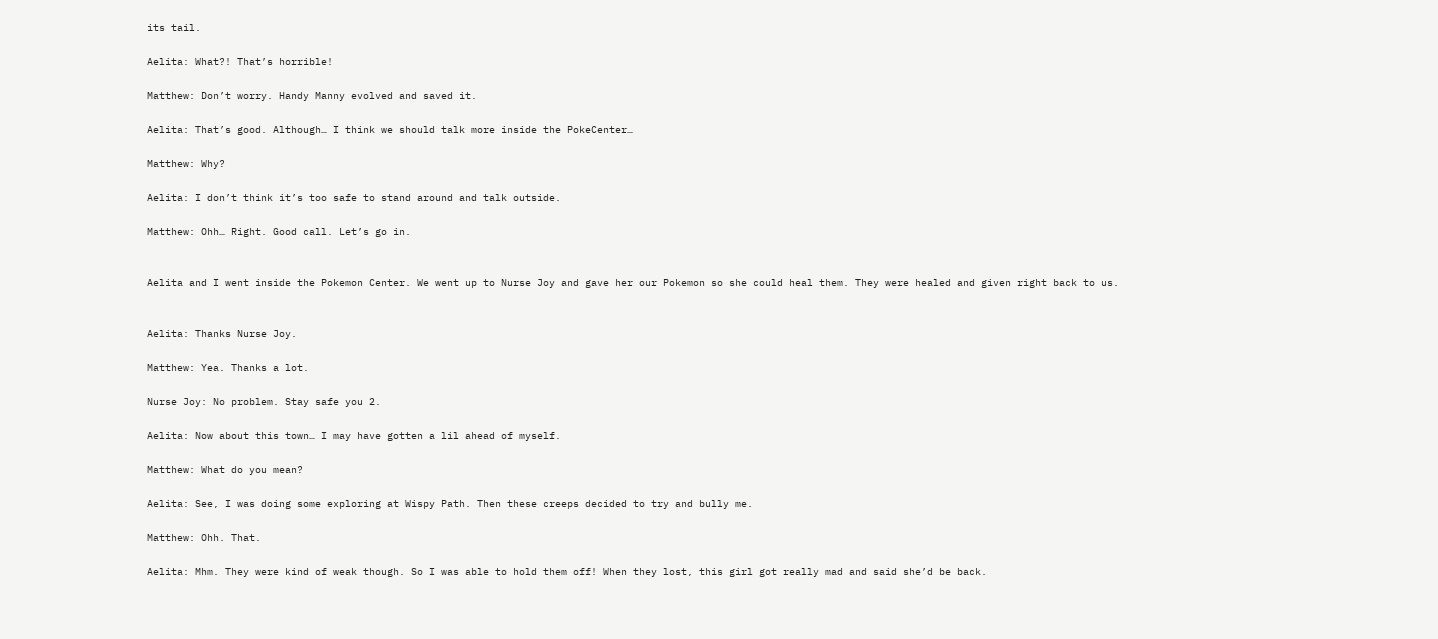its tail.

Aelita: What?! That’s horrible!

Matthew: Don’t worry. Handy Manny evolved and saved it.

Aelita: That’s good. Although… I think we should talk more inside the PokeCenter…

Matthew: Why?

Aelita: I don’t think it’s too safe to stand around and talk outside.

Matthew: Ohh… Right. Good call. Let’s go in.


Aelita and I went inside the Pokemon Center. We went up to Nurse Joy and gave her our Pokemon so she could heal them. They were healed and given right back to us.


Aelita: Thanks Nurse Joy.

Matthew: Yea. Thanks a lot.

Nurse Joy: No problem. Stay safe you 2.

Aelita: Now about this town… I may have gotten a lil ahead of myself.

Matthew: What do you mean?

Aelita: See, I was doing some exploring at Wispy Path. Then these creeps decided to try and bully me.

Matthew: Ohh. That.

Aelita: Mhm. They were kind of weak though. So I was able to hold them off! When they lost, this girl got really mad and said she’d be back.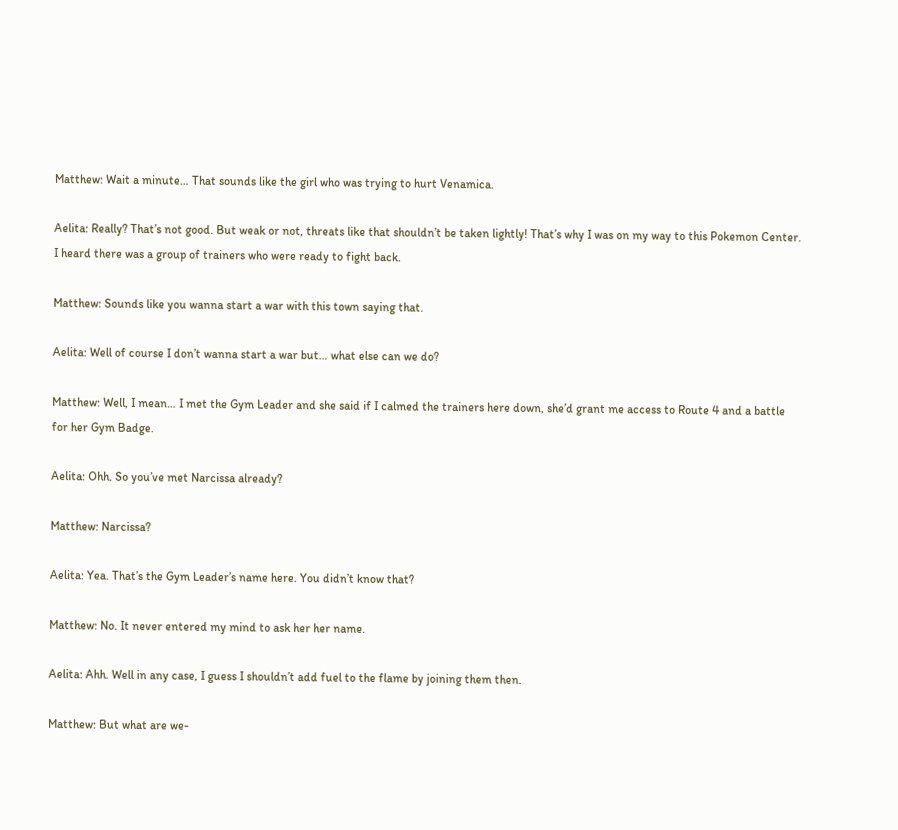Matthew: Wait a minute… That sounds like the girl who was trying to hurt Venamica.

Aelita: Really? That’s not good. But weak or not, threats like that shouldn’t be taken lightly! That’s why I was on my way to this Pokemon Center. I heard there was a group of trainers who were ready to fight back.

Matthew: Sounds like you wanna start a war with this town saying that.

Aelita: Well of course I don’t wanna start a war but… what else can we do?

Matthew: Well, I mean… I met the Gym Leader and she said if I calmed the trainers here down, she’d grant me access to Route 4 and a battle for her Gym Badge.

Aelita: Ohh. So you’ve met Narcissa already?

Matthew: Narcissa?

Aelita: Yea. That’s the Gym Leader’s name here. You didn’t know that?

Matthew: No. It never entered my mind to ask her her name.

Aelita: Ahh. Well in any case, I guess I shouldn’t add fuel to the flame by joining them then.

Matthew: But what are we-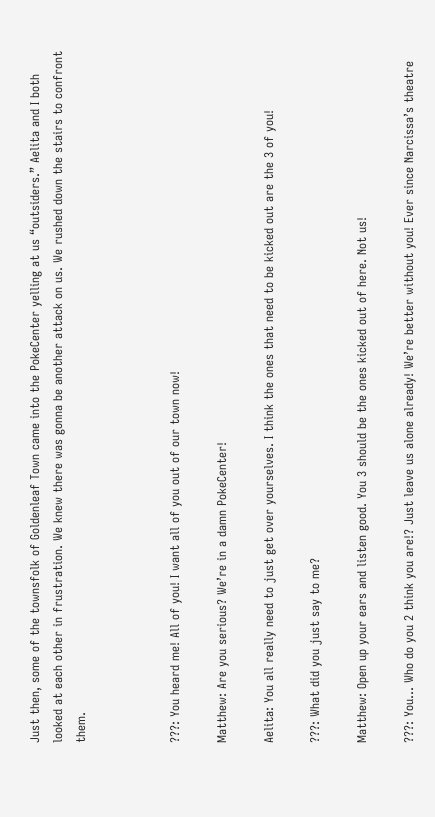Just then, some of the townsfolk of Goldenleaf Town came into the PokeCenter yelling at us “outsiders.” Aelita and I both looked at each other in frustration. We knew there was gonna be another attack on us. We rushed down the stairs to confront them.



???: You heard me! All of you! I want all of you out of our town now!

Matthew: Are you serious? We’re in a damn PokeCenter!

Aelita: You all really need to just get over yourselves. I think the ones that need to be kicked out are the 3 of you!

???: What did you just say to me?

Matthew: Open up your ears and listen good. You 3 should be the ones kicked out of here. Not us!

???: You… Who do you 2 think you are!? Just leave us alone already! We’re better without you! Ever since Narcissa’s theatre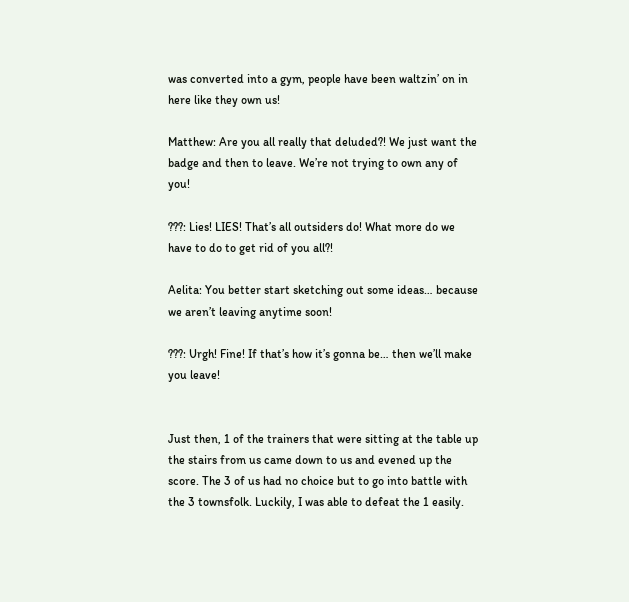was converted into a gym, people have been waltzin’ on in here like they own us!

Matthew: Are you all really that deluded?! We just want the badge and then to leave. We’re not trying to own any of you!

???: Lies! LIES! That’s all outsiders do! What more do we have to do to get rid of you all?!

Aelita: You better start sketching out some ideas… because we aren’t leaving anytime soon!

???: Urgh! Fine! If that’s how it’s gonna be… then we’ll make you leave!


Just then, 1 of the trainers that were sitting at the table up the stairs from us came down to us and evened up the score. The 3 of us had no choice but to go into battle with the 3 townsfolk. Luckily, I was able to defeat the 1 easily.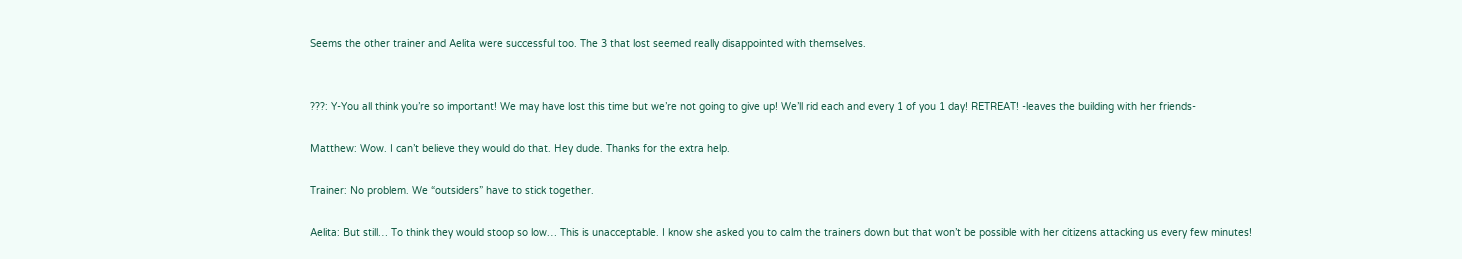Seems the other trainer and Aelita were successful too. The 3 that lost seemed really disappointed with themselves.


???: Y-You all think you’re so important! We may have lost this time but we’re not going to give up! We’ll rid each and every 1 of you 1 day! RETREAT! -leaves the building with her friends-

Matthew: Wow. I can’t believe they would do that. Hey dude. Thanks for the extra help.

Trainer: No problem. We “outsiders” have to stick together.

Aelita: But still… To think they would stoop so low… This is unacceptable. I know she asked you to calm the trainers down but that won’t be possible with her citizens attacking us every few minutes!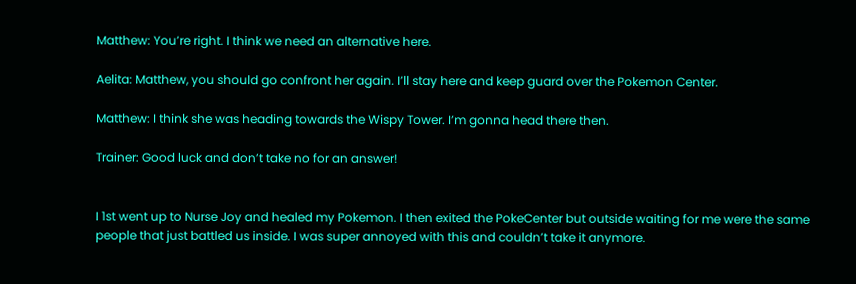Matthew: You’re right. I think we need an alternative here.

Aelita: Matthew, you should go confront her again. I’ll stay here and keep guard over the Pokemon Center.

Matthew: I think she was heading towards the Wispy Tower. I’m gonna head there then.

Trainer: Good luck and don’t take no for an answer!


I 1st went up to Nurse Joy and healed my Pokemon. I then exited the PokeCenter but outside waiting for me were the same people that just battled us inside. I was super annoyed with this and couldn’t take it anymore.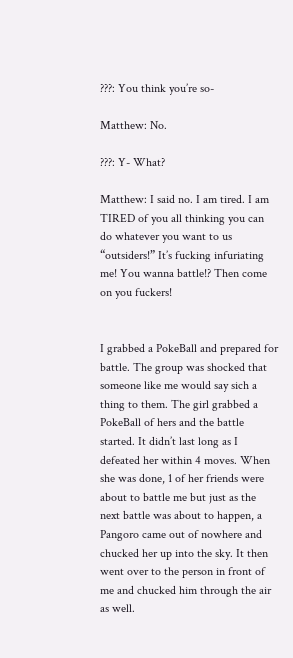???: You think you’re so-

Matthew: No.

???: Y- What?

Matthew: I said no. I am tired. I am TIRED of you all thinking you can do whatever you want to us “outsiders!” It’s fucking infuriating me! You wanna battle!? Then come on you fuckers!


I grabbed a PokeBall and prepared for battle. The group was shocked that someone like me would say sich a thing to them. The girl grabbed a PokeBall of hers and the battle started. It didn’t last long as I defeated her within 4 moves. When she was done, 1 of her friends were about to battle me but just as the next battle was about to happen, a Pangoro came out of nowhere and chucked her up into the sky. It then went over to the person in front of me and chucked him through the air as well.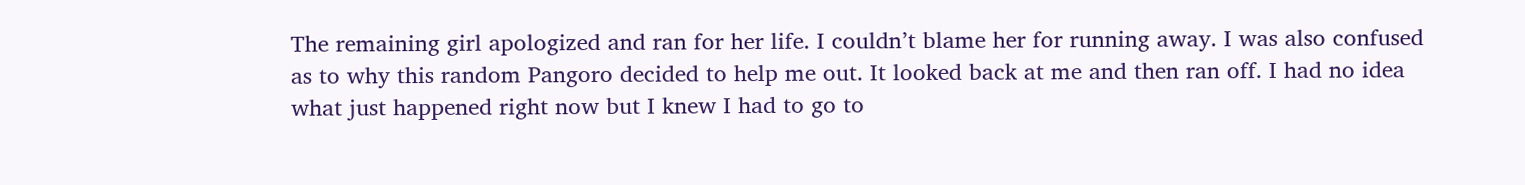The remaining girl apologized and ran for her life. I couldn’t blame her for running away. I was also confused as to why this random Pangoro decided to help me out. It looked back at me and then ran off. I had no idea what just happened right now but I knew I had to go to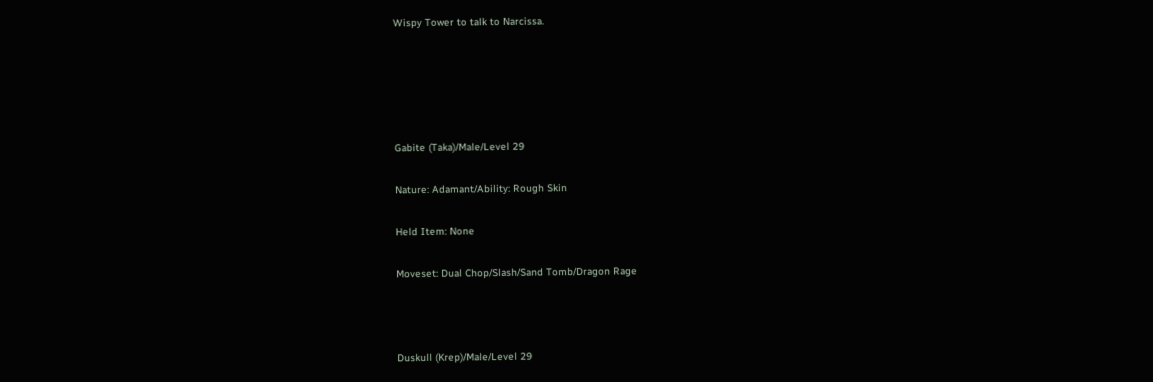Wispy Tower to talk to Narcissa.





Gabite (Taka)/Male/Level 29

Nature: Adamant/Ability: Rough Skin

Held Item: None

Moveset: Dual Chop/Slash/Sand Tomb/Dragon Rage



Duskull (Krep)/Male/Level 29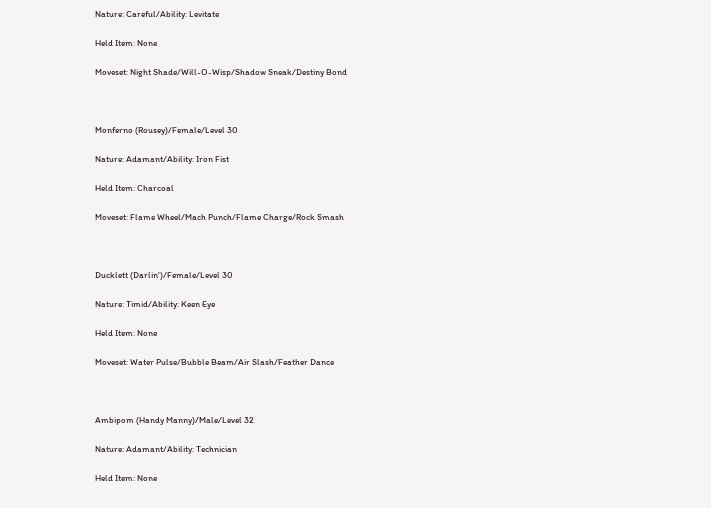Nature: Careful/Ability: Levitate

Held Item: None

Moveset: Night Shade/Will-O-Wisp/Shadow Sneak/Destiny Bond



Monferno (Rousey)/Female/Level 30

Nature: Adamant/Ability: Iron Fist

Held Item: Charcoal

Moveset: Flame Wheel/Mach Punch/Flame Charge/Rock Smash



Ducklett (Darlin')/Female/Level 30

Nature: Timid/Ability: Keen Eye

Held Item: None

Moveset: Water Pulse/Bubble Beam/Air Slash/Feather Dance



Ambipom (Handy Manny)/Male/Level 32

Nature: Adamant/Ability: Technician

Held Item: None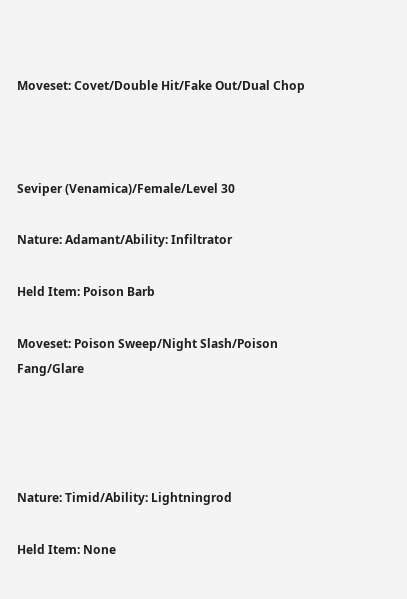Moveset: Covet/Double Hit/Fake Out/Dual Chop



Seviper (Venamica)/Female/Level 30

Nature: Adamant/Ability: Infiltrator

Held Item: Poison Barb

Moveset: Poison Sweep/Night Slash/Poison Fang/Glare




Nature: Timid/Ability: Lightningrod

Held Item: None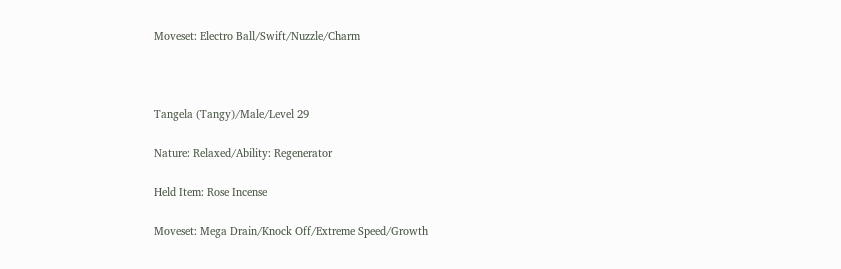Moveset: Electro Ball/Swift/Nuzzle/Charm



Tangela (Tangy)/Male/Level 29

Nature: Relaxed/Ability: Regenerator

Held Item: Rose Incense

Moveset: Mega Drain/Knock Off/Extreme Speed/Growth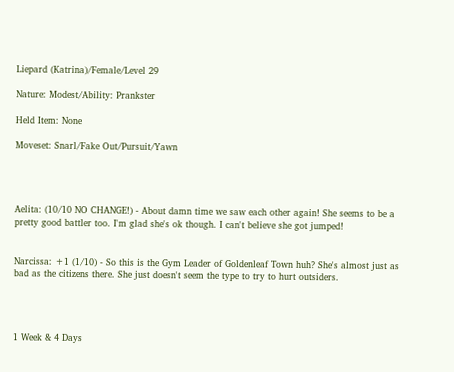Liepard (Katrina)/Female/Level 29

Nature: Modest/Ability: Prankster

Held Item: None

Moveset: Snarl/Fake Out/Pursuit/Yawn




Aelita: (10/10 NO CHANGE!) - About damn time we saw each other again! She seems to be a pretty good battler too. I'm glad she's ok though. I can't believe she got jumped!


Narcissa: +1 (1/10) - So this is the Gym Leader of Goldenleaf Town huh? She's almost just as bad as the citizens there. She just doesn't seem the type to try to hurt outsiders.




1 Week & 4 Days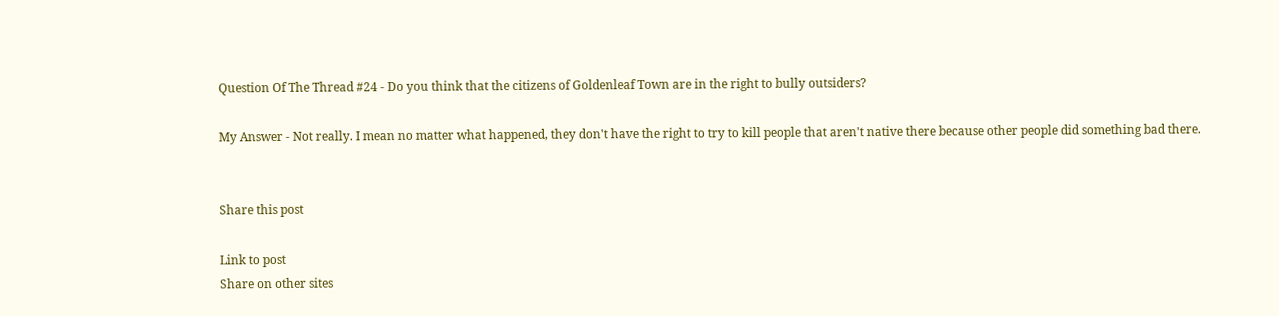Question Of The Thread #24 - Do you think that the citizens of Goldenleaf Town are in the right to bully outsiders?

My Answer - Not really. I mean no matter what happened, they don't have the right to try to kill people that aren't native there because other people did something bad there.


Share this post

Link to post
Share on other sites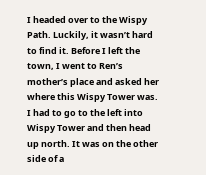I headed over to the Wispy Path. Luckily, it wasn’t hard to find it. Before I left the town, I went to Ren’s mother’s place and asked her where this Wispy Tower was. I had to go to the left into Wispy Tower and then head up north. It was on the other side of a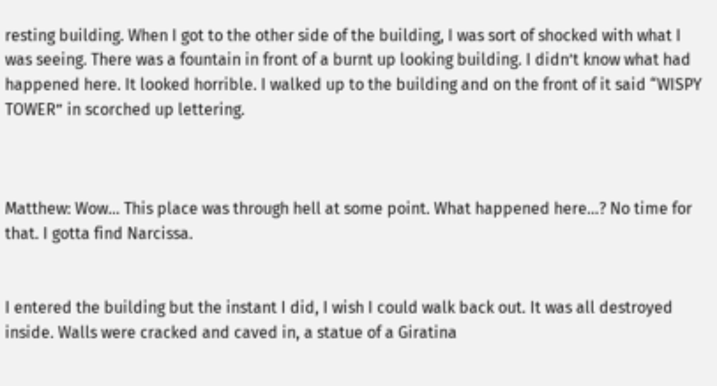resting building. When I got to the other side of the building, I was sort of shocked with what I was seeing. There was a fountain in front of a burnt up looking building. I didn’t know what had happened here. It looked horrible. I walked up to the building and on the front of it said “WISPY TOWER” in scorched up lettering.



Matthew: Wow… This place was through hell at some point. What happened here…? No time for that. I gotta find Narcissa.


I entered the building but the instant I did, I wish I could walk back out. It was all destroyed inside. Walls were cracked and caved in, a statue of a Giratina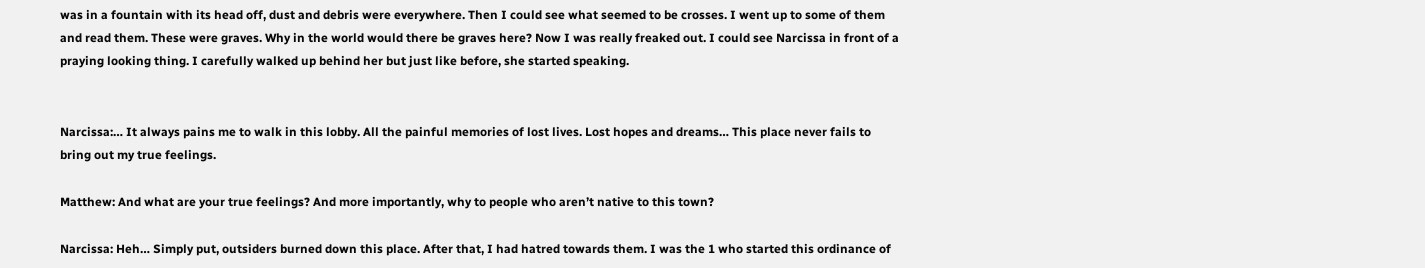was in a fountain with its head off, dust and debris were everywhere. Then I could see what seemed to be crosses. I went up to some of them and read them. These were graves. Why in the world would there be graves here? Now I was really freaked out. I could see Narcissa in front of a praying looking thing. I carefully walked up behind her but just like before, she started speaking.


Narcissa:… It always pains me to walk in this lobby. All the painful memories of lost lives. Lost hopes and dreams… This place never fails to bring out my true feelings.

Matthew: And what are your true feelings? And more importantly, why to people who aren’t native to this town?

Narcissa: Heh… Simply put, outsiders burned down this place. After that, I had hatred towards them. I was the 1 who started this ordinance of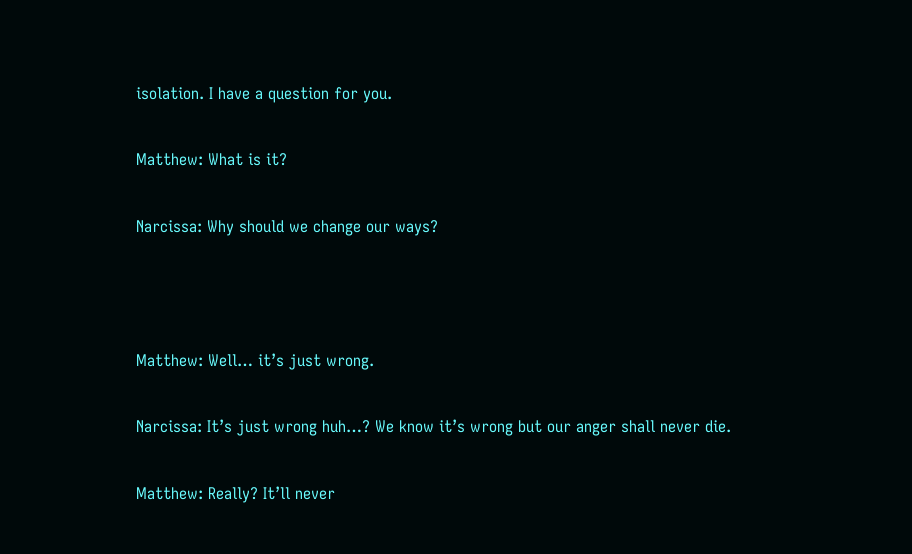isolation. I have a question for you.

Matthew: What is it?

Narcissa: Why should we change our ways?



Matthew: Well… it’s just wrong.

Narcissa: It’s just wrong huh…? We know it’s wrong but our anger shall never die.

Matthew: Really? It’ll never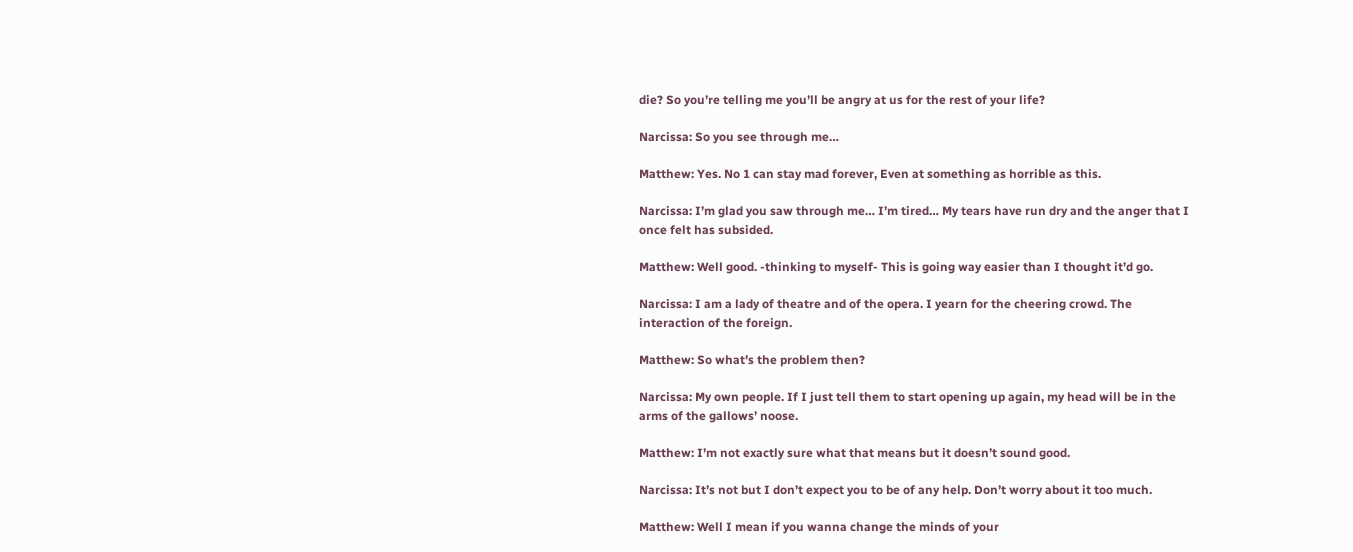die? So you’re telling me you’ll be angry at us for the rest of your life?

Narcissa: So you see through me…

Matthew: Yes. No 1 can stay mad forever, Even at something as horrible as this.

Narcissa: I’m glad you saw through me… I’m tired… My tears have run dry and the anger that I once felt has subsided.

Matthew: Well good. -thinking to myself- This is going way easier than I thought it’d go.

Narcissa: I am a lady of theatre and of the opera. I yearn for the cheering crowd. The interaction of the foreign.

Matthew: So what’s the problem then?

Narcissa: My own people. If I just tell them to start opening up again, my head will be in the arms of the gallows’ noose.

Matthew: I’m not exactly sure what that means but it doesn’t sound good.

Narcissa: It’s not but I don’t expect you to be of any help. Don’t worry about it too much.

Matthew: Well I mean if you wanna change the minds of your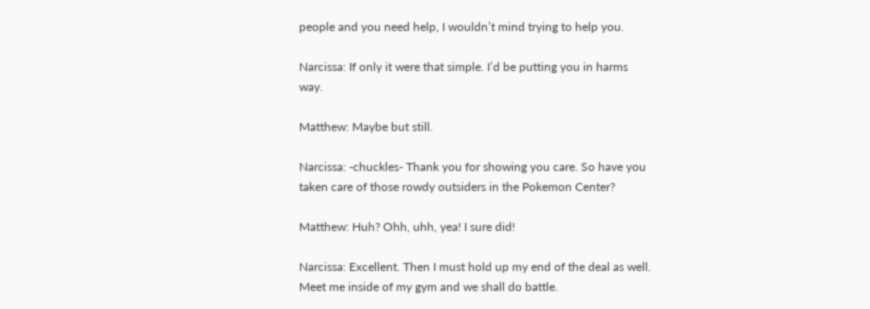people and you need help, I wouldn’t mind trying to help you.

Narcissa: If only it were that simple. I’d be putting you in harms way.

Matthew: Maybe but still.

Narcissa: -chuckles- Thank you for showing you care. So have you taken care of those rowdy outsiders in the Pokemon Center?

Matthew: Huh? Ohh, uhh, yea! I sure did!

Narcissa: Excellent. Then I must hold up my end of the deal as well. Meet me inside of my gym and we shall do battle.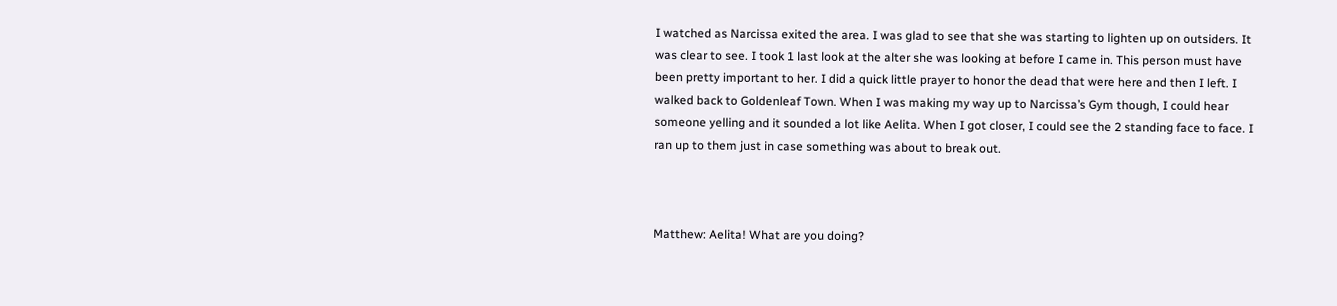I watched as Narcissa exited the area. I was glad to see that she was starting to lighten up on outsiders. It was clear to see. I took 1 last look at the alter she was looking at before I came in. This person must have been pretty important to her. I did a quick little prayer to honor the dead that were here and then I left. I walked back to Goldenleaf Town. When I was making my way up to Narcissa’s Gym though, I could hear someone yelling and it sounded a lot like Aelita. When I got closer, I could see the 2 standing face to face. I ran up to them just in case something was about to break out.



Matthew: Aelita! What are you doing?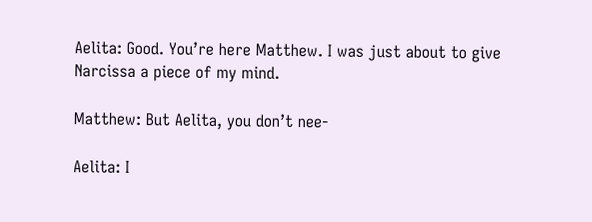Aelita: Good. You’re here Matthew. I was just about to give Narcissa a piece of my mind.

Matthew: But Aelita, you don’t nee-

Aelita: I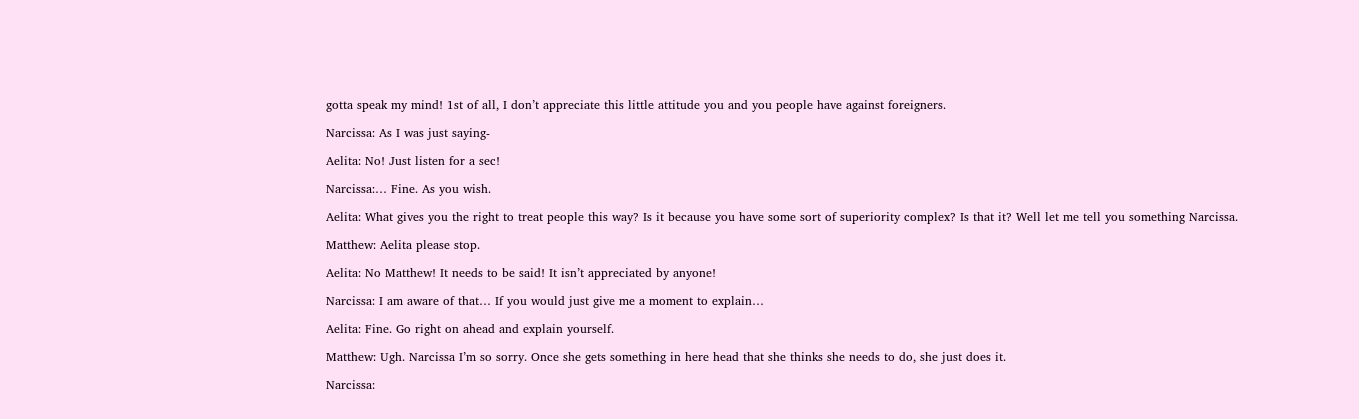gotta speak my mind! 1st of all, I don’t appreciate this little attitude you and you people have against foreigners.

Narcissa: As I was just saying-

Aelita: No! Just listen for a sec!

Narcissa:… Fine. As you wish.

Aelita: What gives you the right to treat people this way? Is it because you have some sort of superiority complex? Is that it? Well let me tell you something Narcissa.

Matthew: Aelita please stop.

Aelita: No Matthew! It needs to be said! It isn’t appreciated by anyone!

Narcissa: I am aware of that… If you would just give me a moment to explain…

Aelita: Fine. Go right on ahead and explain yourself.

Matthew: Ugh. Narcissa I’m so sorry. Once she gets something in here head that she thinks she needs to do, she just does it.

Narcissa: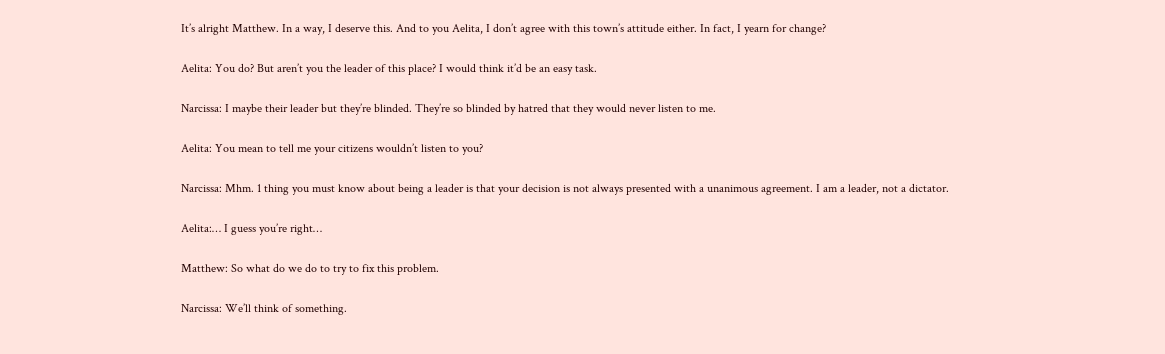It’s alright Matthew. In a way, I deserve this. And to you Aelita, I don’t agree with this town’s attitude either. In fact, I yearn for change?

Aelita: You do? But aren’t you the leader of this place? I would think it’d be an easy task.

Narcissa: I maybe their leader but they’re blinded. They’re so blinded by hatred that they would never listen to me.

Aelita: You mean to tell me your citizens wouldn’t listen to you?

Narcissa: Mhm. 1 thing you must know about being a leader is that your decision is not always presented with a unanimous agreement. I am a leader, not a dictator.

Aelita:… I guess you’re right…

Matthew: So what do we do to try to fix this problem.

Narcissa: We’ll think of something.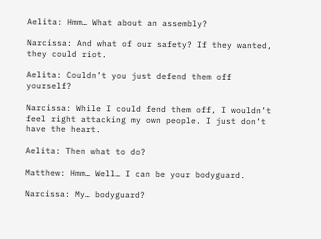Aelita: Hmm… What about an assembly?

Narcissa: And what of our safety? If they wanted, they could riot.

Aelita: Couldn’t you just defend them off yourself?

Narcissa: While I could fend them off, I wouldn’t feel right attacking my own people. I just don’t have the heart.

Aelita: Then what to do?

Matthew: Hmm… Well… I can be your bodyguard.

Narcissa: My… bodyguard?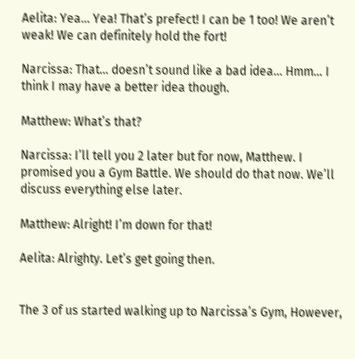Aelita: Yea… Yea! That’s prefect! I can be 1 too! We aren’t weak! We can definitely hold the fort!

Narcissa: That… doesn’t sound like a bad idea… Hmm… I think I may have a better idea though.

Matthew: What’s that?

Narcissa: I’ll tell you 2 later but for now, Matthew. I promised you a Gym Battle. We should do that now. We’ll discuss everything else later.

Matthew: Alright! I’m down for that!

Aelita: Alrighty. Let’s get going then.


The 3 of us started walking up to Narcissa’s Gym, However,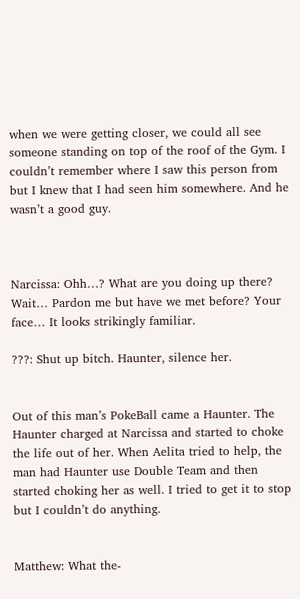when we were getting closer, we could all see someone standing on top of the roof of the Gym. I couldn’t remember where I saw this person from but I knew that I had seen him somewhere. And he wasn’t a good guy.



Narcissa: Ohh…? What are you doing up there? Wait… Pardon me but have we met before? Your face… It looks strikingly familiar.

???: Shut up bitch. Haunter, silence her.


Out of this man’s PokeBall came a Haunter. The Haunter charged at Narcissa and started to choke the life out of her. When Aelita tried to help, the man had Haunter use Double Team and then started choking her as well. I tried to get it to stop but I couldn’t do anything.


Matthew: What the-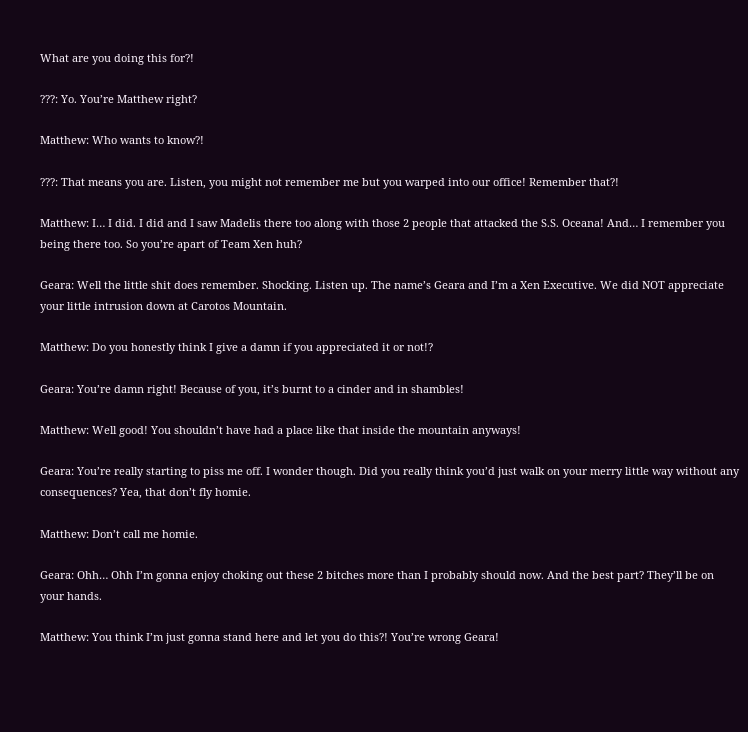What are you doing this for?!

???: Yo. You’re Matthew right?

Matthew: Who wants to know?!

???: That means you are. Listen, you might not remember me but you warped into our office! Remember that?!

Matthew: I… I did. I did and I saw Madelis there too along with those 2 people that attacked the S.S. Oceana! And… I remember you being there too. So you’re apart of Team Xen huh?

Geara: Well the little shit does remember. Shocking. Listen up. The name’s Geara and I’m a Xen Executive. We did NOT appreciate your little intrusion down at Carotos Mountain.

Matthew: Do you honestly think I give a damn if you appreciated it or not!?

Geara: You’re damn right! Because of you, it’s burnt to a cinder and in shambles!

Matthew: Well good! You shouldn’t have had a place like that inside the mountain anyways!

Geara: You’re really starting to piss me off. I wonder though. Did you really think you’d just walk on your merry little way without any consequences? Yea, that don’t fly homie.

Matthew: Don’t call me homie.

Geara: Ohh… Ohh I’m gonna enjoy choking out these 2 bitches more than I probably should now. And the best part? They’ll be on your hands.

Matthew: You think I’m just gonna stand here and let you do this?! You’re wrong Geara!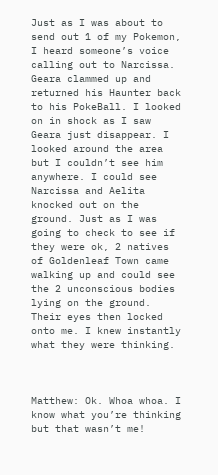Just as I was about to send out 1 of my Pokemon, I heard someone’s voice calling out to Narcissa. Geara clammed up and returned his Haunter back to his PokeBall. I looked on in shock as I saw Geara just disappear. I looked around the area but I couldn’t see him anywhere. I could see Narcissa and Aelita knocked out on the ground. Just as I was going to check to see if they were ok, 2 natives of Goldenleaf Town came walking up and could see the 2 unconscious bodies lying on the ground. Their eyes then locked onto me. I knew instantly what they were thinking.



Matthew: Ok. Whoa whoa. I know what you’re thinking but that wasn’t me!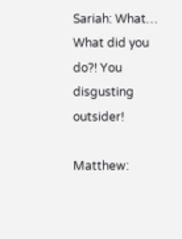Sariah: What… What did you do?! You disgusting outsider!

Matthew: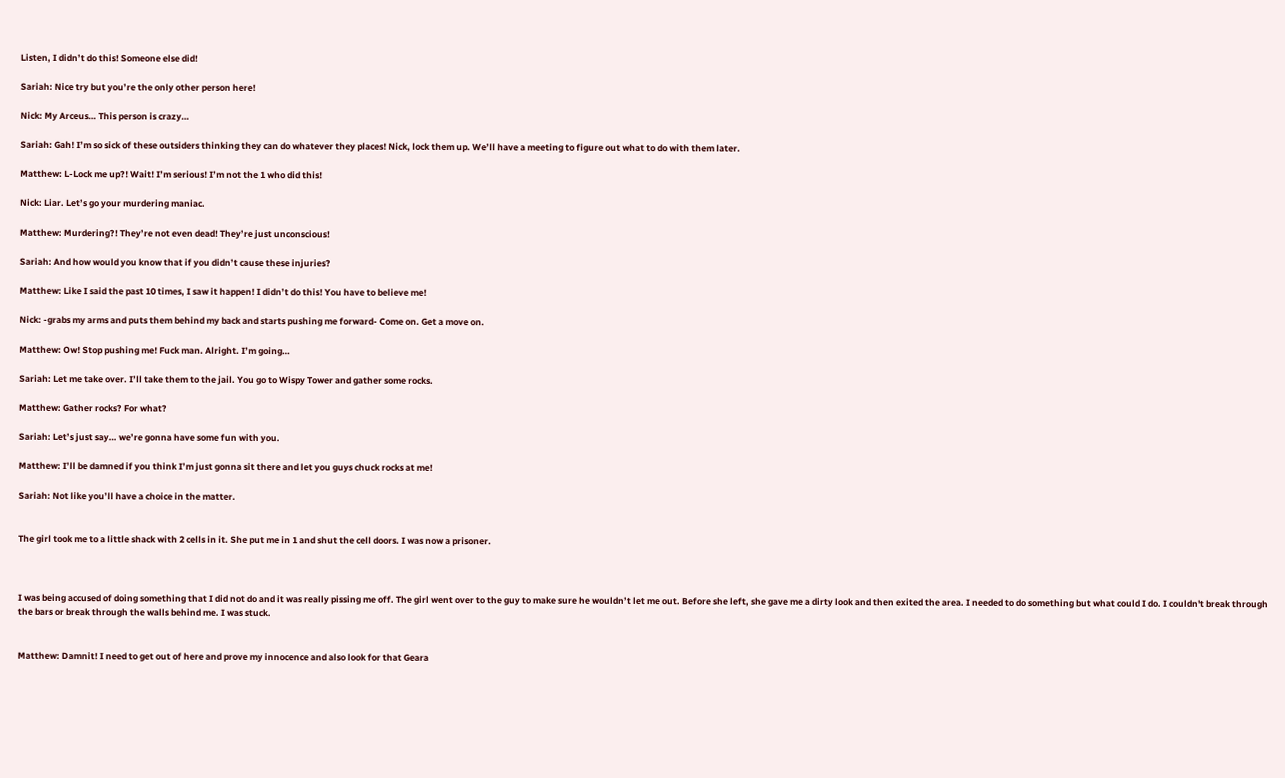Listen, I didn’t do this! Someone else did!

Sariah: Nice try but you’re the only other person here!

Nick: My Arceus… This person is crazy…

Sariah: Gah! I’m so sick of these outsiders thinking they can do whatever they places! Nick, lock them up. We’ll have a meeting to figure out what to do with them later.

Matthew: L-Lock me up?! Wait! I’m serious! I’m not the 1 who did this!

Nick: Liar. Let’s go your murdering maniac.

Matthew: Murdering?! They’re not even dead! They’re just unconscious!

Sariah: And how would you know that if you didn’t cause these injuries?

Matthew: Like I said the past 10 times, I saw it happen! I didn’t do this! You have to believe me!

Nick: -grabs my arms and puts them behind my back and starts pushing me forward- Come on. Get a move on.

Matthew: Ow! Stop pushing me! Fuck man. Alright. I’m going…

Sariah: Let me take over. I’ll take them to the jail. You go to Wispy Tower and gather some rocks.

Matthew: Gather rocks? For what?

Sariah: Let’s just say… we’re gonna have some fun with you.

Matthew: I’ll be damned if you think I’m just gonna sit there and let you guys chuck rocks at me!

Sariah: Not like you’ll have a choice in the matter.


The girl took me to a little shack with 2 cells in it. She put me in 1 and shut the cell doors. I was now a prisoner.



I was being accused of doing something that I did not do and it was really pissing me off. The girl went over to the guy to make sure he wouldn’t let me out. Before she left, she gave me a dirty look and then exited the area. I needed to do something but what could I do. I couldn't break through the bars or break through the walls behind me. I was stuck.


Matthew: Damnit! I need to get out of here and prove my innocence and also look for that Geara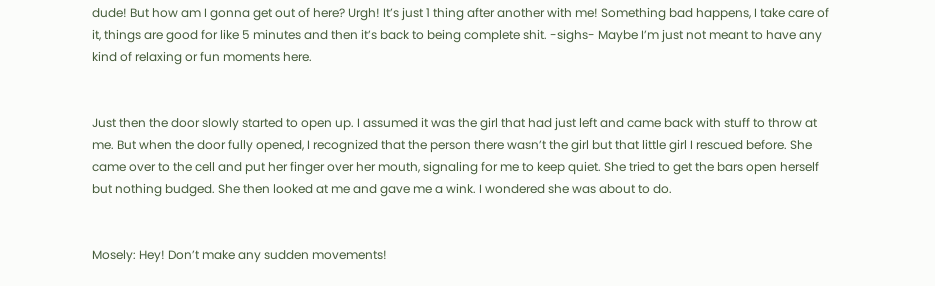dude! But how am I gonna get out of here? Urgh! It’s just 1 thing after another with me! Something bad happens, I take care of it, things are good for like 5 minutes and then it’s back to being complete shit. -sighs- Maybe I’m just not meant to have any kind of relaxing or fun moments here.


Just then the door slowly started to open up. I assumed it was the girl that had just left and came back with stuff to throw at me. But when the door fully opened, I recognized that the person there wasn’t the girl but that little girl I rescued before. She came over to the cell and put her finger over her mouth, signaling for me to keep quiet. She tried to get the bars open herself but nothing budged. She then looked at me and gave me a wink. I wondered she was about to do.


Mosely: Hey! Don’t make any sudden movements!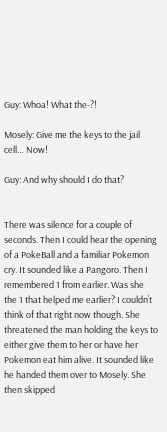Guy: Whoa! What the-?!

Mosely: Give me the keys to the jail cell… Now!

Guy: And why should I do that?


There was silence for a couple of seconds. Then I could hear the opening of a PokeBall and a familiar Pokemon cry. It sounded like a Pangoro. Then I remembered 1 from earlier. Was she the 1 that helped me earlier? I couldn’t think of that right now though. She threatened the man holding the keys to either give them to her or have her Pokemon eat him alive. It sounded like he handed them over to Mosely. She then skipped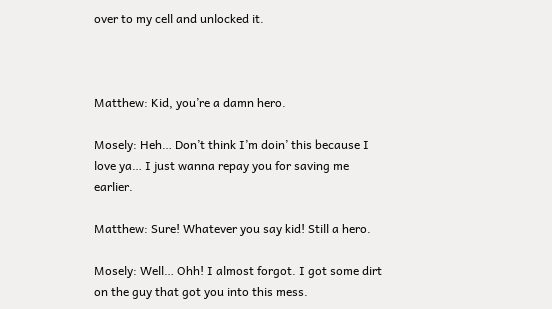over to my cell and unlocked it.



Matthew: Kid, you’re a damn hero.

Mosely: Heh… Don’t think I’m doin’ this because I love ya… I just wanna repay you for saving me earlier.

Matthew: Sure! Whatever you say kid! Still a hero.

Mosely: Well… Ohh! I almost forgot. I got some dirt on the guy that got you into this mess.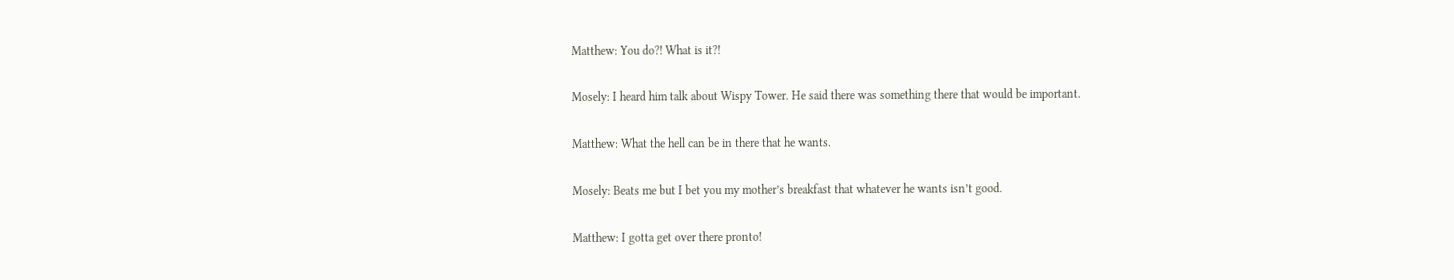Matthew: You do?! What is it?!

Mosely: I heard him talk about Wispy Tower. He said there was something there that would be important.

Matthew: What the hell can be in there that he wants.

Mosely: Beats me but I bet you my mother’s breakfast that whatever he wants isn’t good.

Matthew: I gotta get over there pronto!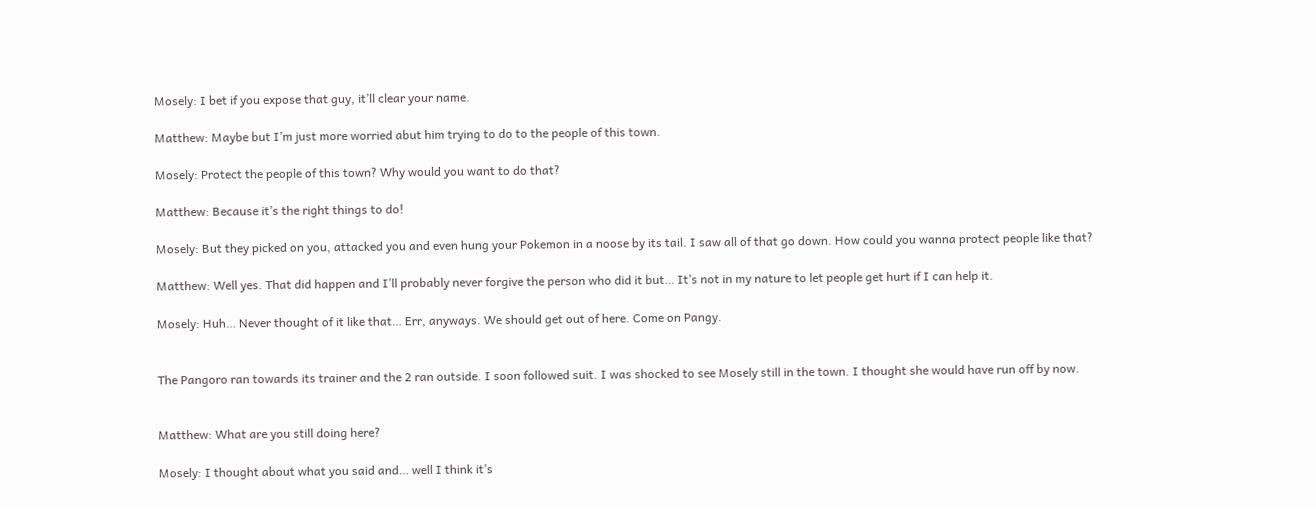Mosely: I bet if you expose that guy, it’ll clear your name.

Matthew: Maybe but I’m just more worried abut him trying to do to the people of this town.

Mosely: Protect the people of this town? Why would you want to do that?

Matthew: Because it’s the right things to do!

Mosely: But they picked on you, attacked you and even hung your Pokemon in a noose by its tail. I saw all of that go down. How could you wanna protect people like that?

Matthew: Well yes. That did happen and I’ll probably never forgive the person who did it but… It’s not in my nature to let people get hurt if I can help it.

Mosely: Huh… Never thought of it like that… Err, anyways. We should get out of here. Come on Pangy.


The Pangoro ran towards its trainer and the 2 ran outside. I soon followed suit. I was shocked to see Mosely still in the town. I thought she would have run off by now.


Matthew: What are you still doing here?

Mosely: I thought about what you said and… well I think it’s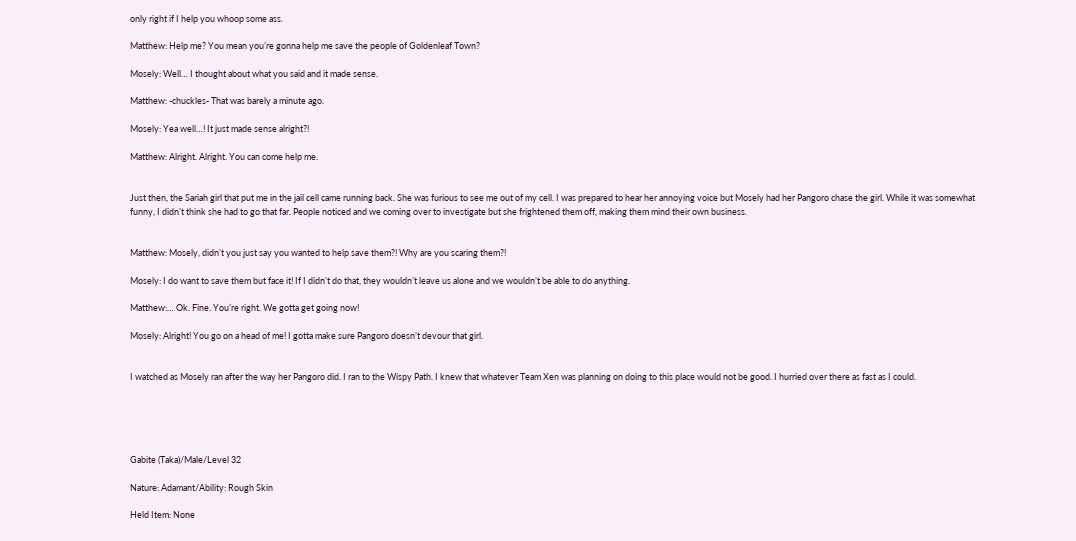only right if I help you whoop some ass.

Matthew: Help me? You mean you’re gonna help me save the people of Goldenleaf Town?

Mosely: Well… I thought about what you said and it made sense.

Matthew: -chuckles- That was barely a minute ago.

Mosely: Yea well…! It just made sense alright?!

Matthew: Alright. Alright. You can come help me.


Just then, the Sariah girl that put me in the jail cell came running back. She was furious to see me out of my cell. I was prepared to hear her annoying voice but Mosely had her Pangoro chase the girl. While it was somewhat funny, I didn’t think she had to go that far. People noticed and we coming over to investigate but she frightened them off, making them mind their own business.


Matthew: Mosely, didn’t you just say you wanted to help save them?! Why are you scaring them?!

Mosely: I do want to save them but face it! If I didn’t do that, they wouldn’t leave us alone and we wouldn’t be able to do anything.

Matthew:… Ok. Fine. You’re right. We gotta get going now!

Mosely: Alright! You go on a head of me! I gotta make sure Pangoro doesn’t devour that girl.


I watched as Mosely ran after the way her Pangoro did. I ran to the Wispy Path. I knew that whatever Team Xen was planning on doing to this place would not be good. I hurried over there as fast as I could.





Gabite (Taka)/Male/Level 32

Nature: Adamant/Ability: Rough Skin

Held Item: None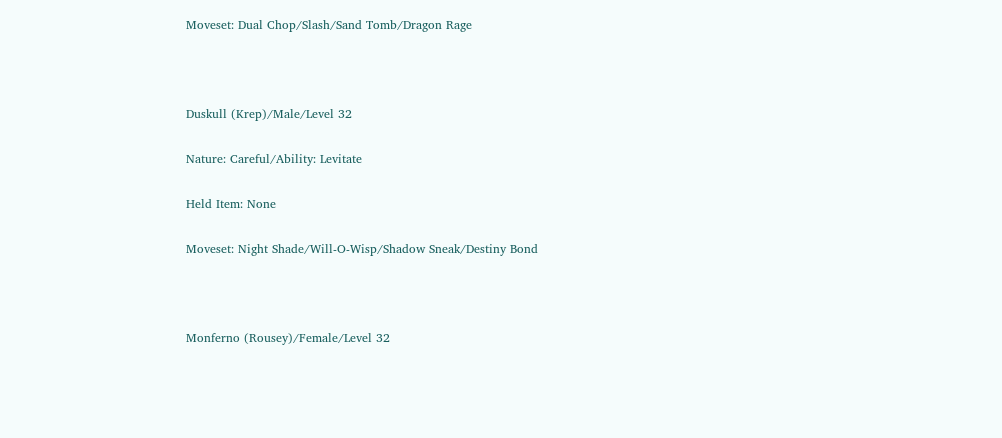Moveset: Dual Chop/Slash/Sand Tomb/Dragon Rage



Duskull (Krep)/Male/Level 32

Nature: Careful/Ability: Levitate

Held Item: None

Moveset: Night Shade/Will-O-Wisp/Shadow Sneak/Destiny Bond



Monferno (Rousey)/Female/Level 32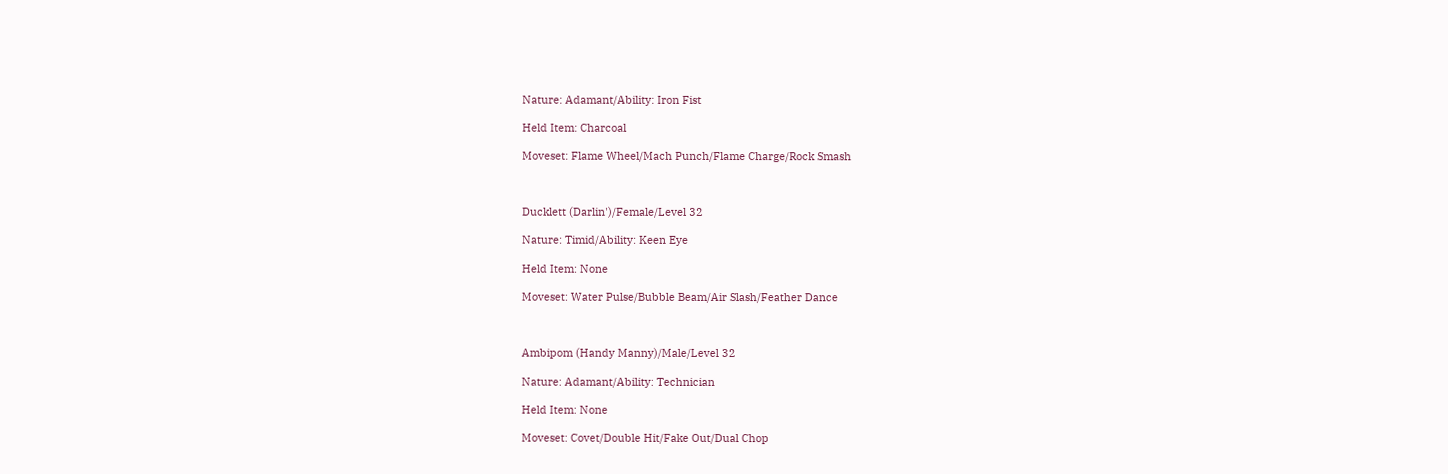Nature: Adamant/Ability: Iron Fist

Held Item: Charcoal

Moveset: Flame Wheel/Mach Punch/Flame Charge/Rock Smash



Ducklett (Darlin')/Female/Level 32

Nature: Timid/Ability: Keen Eye

Held Item: None

Moveset: Water Pulse/Bubble Beam/Air Slash/Feather Dance



Ambipom (Handy Manny)/Male/Level 32

Nature: Adamant/Ability: Technician

Held Item: None

Moveset: Covet/Double Hit/Fake Out/Dual Chop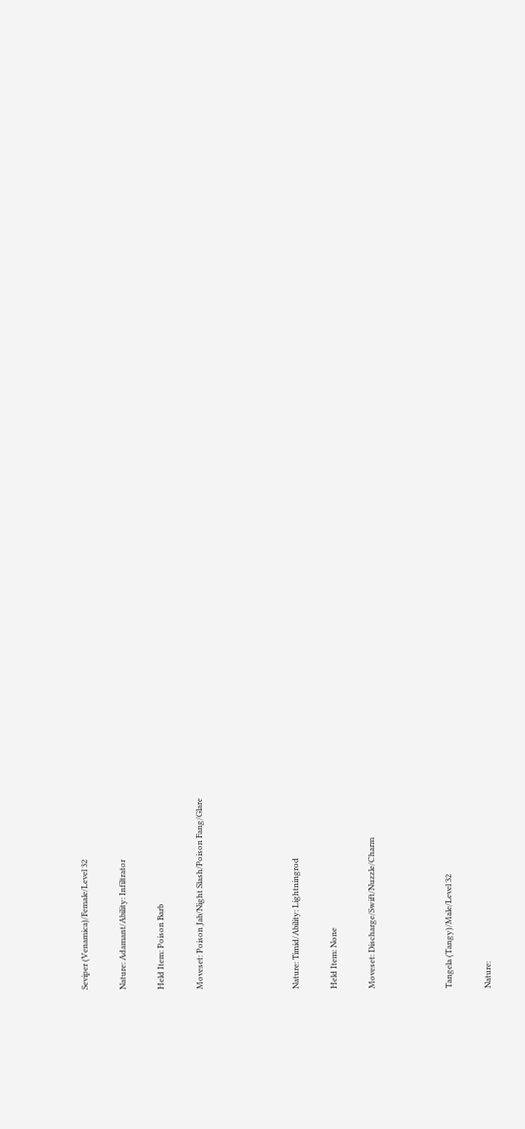Seviper (Venamica)/Female/Level 32

Nature: Adamant/Ability: Infiltrator

Held Item: Poison Barb

Moveset: Poison Jab/Night Slash/Poison Fang/Glare




Nature: Timid/Ability: Lightningrod

Held Item: None

Moveset: Discharge/Swift/Nuzzle/Charm



Tangela (Tangy)/Male/Level 32

Nature: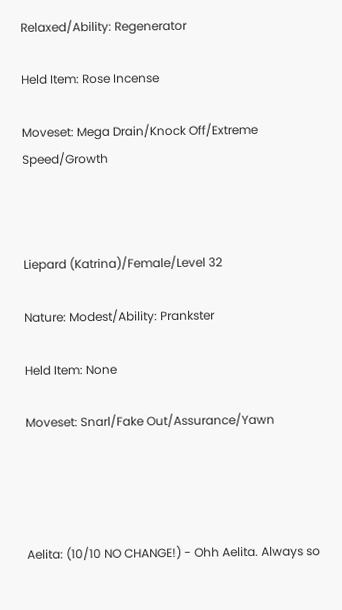Relaxed/Ability: Regenerator

Held Item: Rose Incense

Moveset: Mega Drain/Knock Off/Extreme Speed/Growth



Liepard (Katrina)/Female/Level 32

Nature: Modest/Ability: Prankster

Held Item: None

Moveset: Snarl/Fake Out/Assurance/Yawn




Aelita: (10/10 NO CHANGE!) - Ohh Aelita. Always so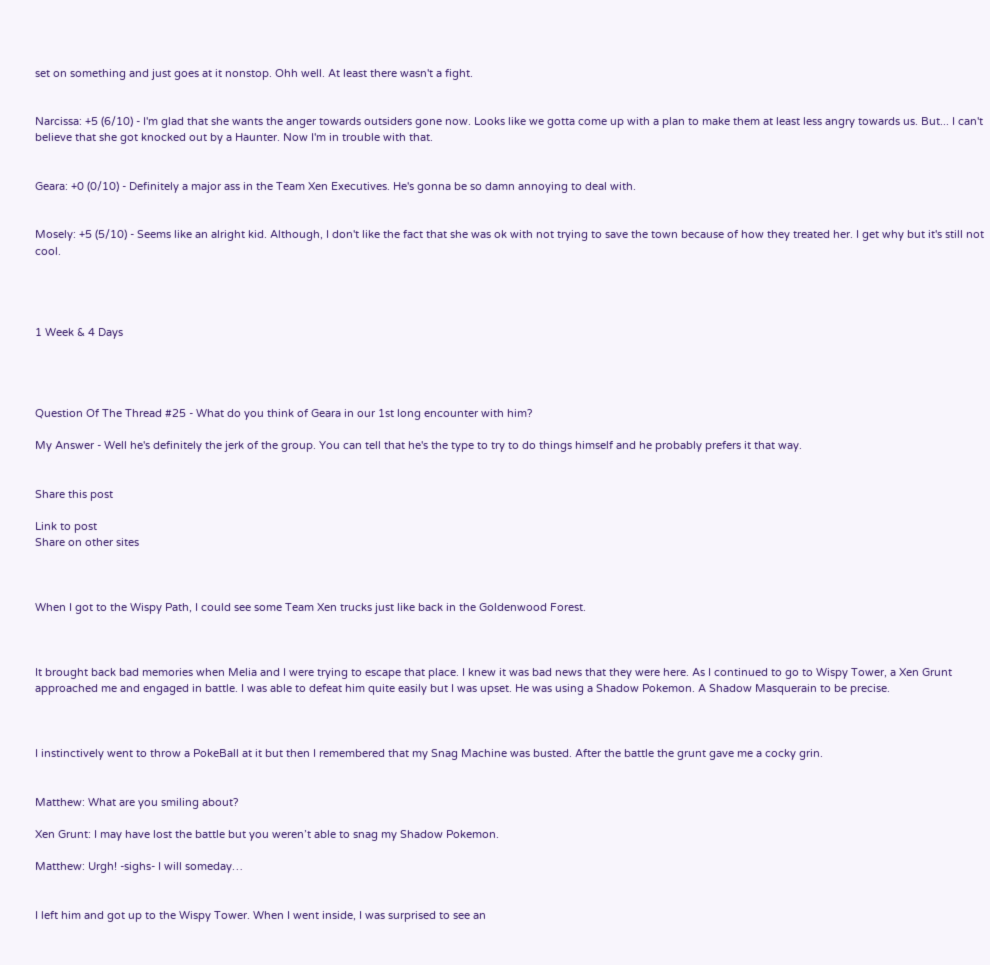set on something and just goes at it nonstop. Ohh well. At least there wasn't a fight.


Narcissa: +5 (6/10) - I'm glad that she wants the anger towards outsiders gone now. Looks like we gotta come up with a plan to make them at least less angry towards us. But... I can't believe that she got knocked out by a Haunter. Now I'm in trouble with that.


Geara: +0 (0/10) - Definitely a major ass in the Team Xen Executives. He's gonna be so damn annoying to deal with.


Mosely: +5 (5/10) - Seems like an alright kid. Although, I don't like the fact that she was ok with not trying to save the town because of how they treated her. I get why but it's still not cool.




1 Week & 4 Days




Question Of The Thread #25 - What do you think of Geara in our 1st long encounter with him?

My Answer - Well he's definitely the jerk of the group. You can tell that he's the type to try to do things himself and he probably prefers it that way.


Share this post

Link to post
Share on other sites



When I got to the Wispy Path, I could see some Team Xen trucks just like back in the Goldenwood Forest.



It brought back bad memories when Melia and I were trying to escape that place. I knew it was bad news that they were here. As I continued to go to Wispy Tower, a Xen Grunt approached me and engaged in battle. I was able to defeat him quite easily but I was upset. He was using a Shadow Pokemon. A Shadow Masquerain to be precise.



I instinctively went to throw a PokeBall at it but then I remembered that my Snag Machine was busted. After the battle the grunt gave me a cocky grin.


Matthew: What are you smiling about?

Xen Grunt: I may have lost the battle but you weren’t able to snag my Shadow Pokemon.

Matthew: Urgh! -sighs- I will someday…


I left him and got up to the Wispy Tower. When I went inside, I was surprised to see an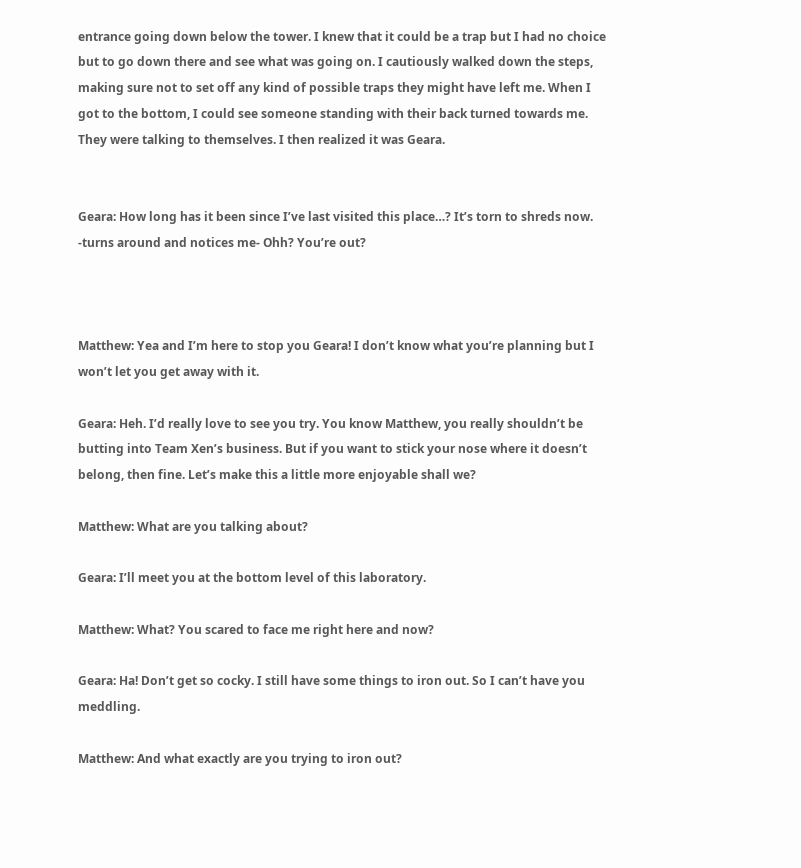entrance going down below the tower. I knew that it could be a trap but I had no choice but to go down there and see what was going on. I cautiously walked down the steps, making sure not to set off any kind of possible traps they might have left me. When I got to the bottom, I could see someone standing with their back turned towards me. They were talking to themselves. I then realized it was Geara.


Geara: How long has it been since I’ve last visited this place…? It’s torn to shreds now. -turns around and notices me- Ohh? You’re out?



Matthew: Yea and I’m here to stop you Geara! I don’t know what you’re planning but I won’t let you get away with it.

Geara: Heh. I’d really love to see you try. You know Matthew, you really shouldn’t be butting into Team Xen’s business. But if you want to stick your nose where it doesn’t belong, then fine. Let’s make this a little more enjoyable shall we?

Matthew: What are you talking about?

Geara: I’ll meet you at the bottom level of this laboratory.

Matthew: What? You scared to face me right here and now?

Geara: Ha! Don’t get so cocky. I still have some things to iron out. So I can’t have you meddling.

Matthew: And what exactly are you trying to iron out?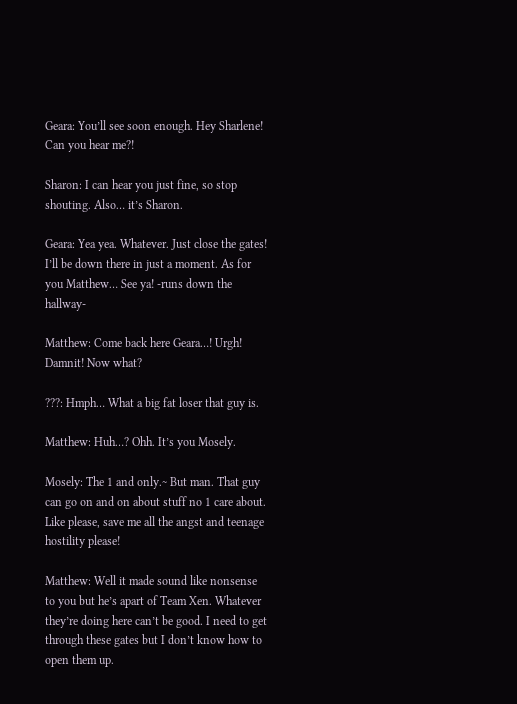Geara: You’ll see soon enough. Hey Sharlene! Can you hear me?!

Sharon: I can hear you just fine, so stop shouting. Also… it’s Sharon.

Geara: Yea yea. Whatever. Just close the gates! I’ll be down there in just a moment. As for you Matthew… See ya! -runs down the hallway-

Matthew: Come back here Geara…! Urgh! Damnit! Now what?

???: Hmph… What a big fat loser that guy is.

Matthew: Huh…? Ohh. It’s you Mosely.

Mosely: The 1 and only.~ But man. That guy can go on and on about stuff no 1 care about. Like please, save me all the angst and teenage hostility please!

Matthew: Well it made sound like nonsense to you but he’s apart of Team Xen. Whatever they’re doing here can’t be good. I need to get through these gates but I don’t know how to open them up.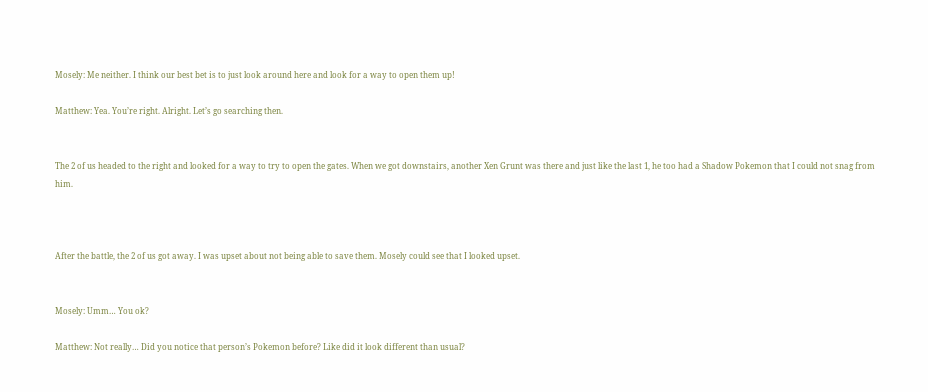Mosely: Me neither. I think our best bet is to just look around here and look for a way to open them up!

Matthew: Yea. You’re right. Alright. Let’s go searching then.


The 2 of us headed to the right and looked for a way to try to open the gates. When we got downstairs, another Xen Grunt was there and just like the last 1, he too had a Shadow Pokemon that I could not snag from him.



After the battle, the 2 of us got away. I was upset about not being able to save them. Mosely could see that I looked upset.


Mosely: Umm… You ok?

Matthew: Not really… Did you notice that person’s Pokemon before? Like did it look different than usual?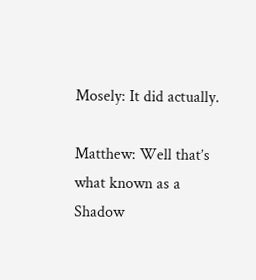Mosely: It did actually.

Matthew: Well that’s what known as a Shadow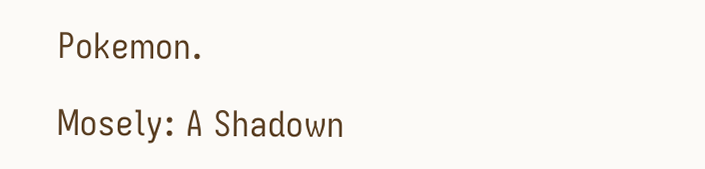Pokemon.

Mosely: A Shadown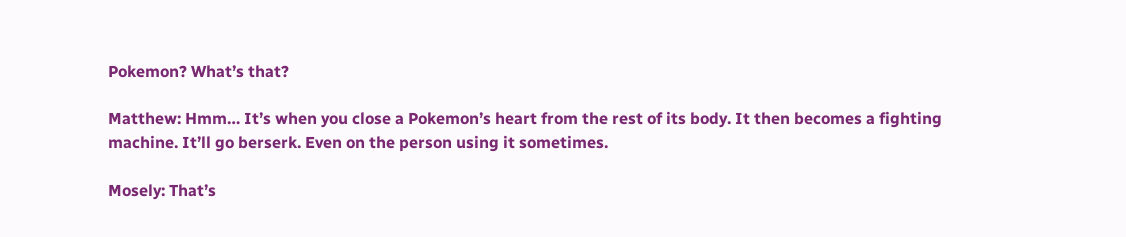Pokemon? What’s that?

Matthew: Hmm… It’s when you close a Pokemon’s heart from the rest of its body. It then becomes a fighting machine. It’ll go berserk. Even on the person using it sometimes.

Mosely: That’s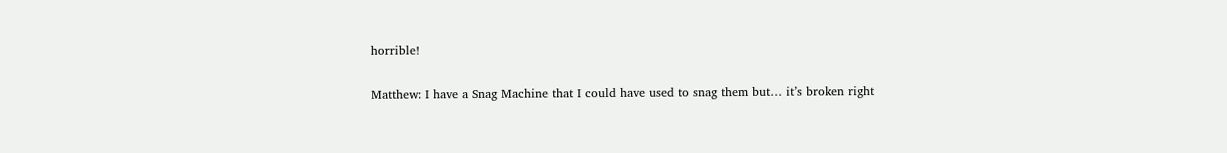horrible!

Matthew: I have a Snag Machine that I could have used to snag them but… it’s broken right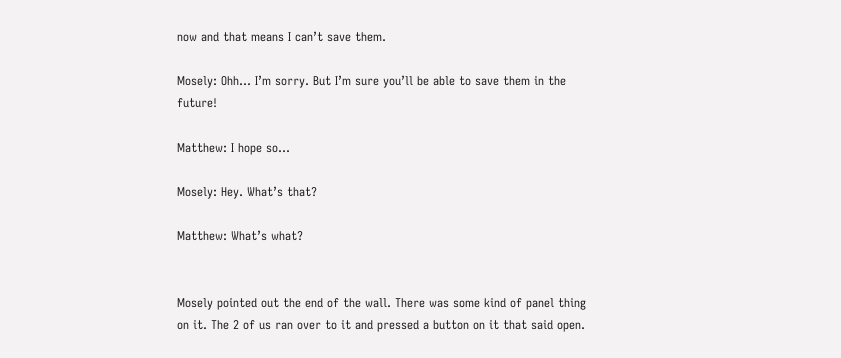now and that means I can’t save them.

Mosely: Ohh… I’m sorry. But I’m sure you’ll be able to save them in the future!

Matthew: I hope so…

Mosely: Hey. What’s that?

Matthew: What’s what?


Mosely pointed out the end of the wall. There was some kind of panel thing on it. The 2 of us ran over to it and pressed a button on it that said open.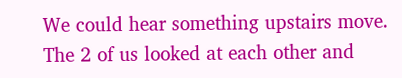We could hear something upstairs move. The 2 of us looked at each other and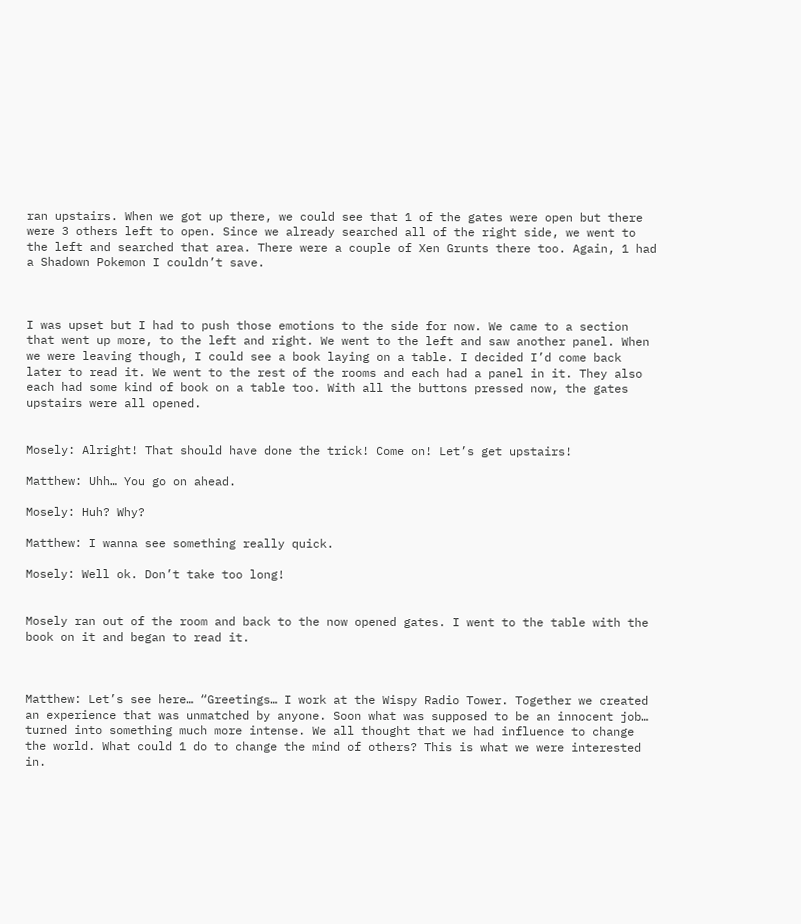ran upstairs. When we got up there, we could see that 1 of the gates were open but there were 3 others left to open. Since we already searched all of the right side, we went to the left and searched that area. There were a couple of Xen Grunts there too. Again, 1 had a Shadown Pokemon I couldn’t save.



I was upset but I had to push those emotions to the side for now. We came to a section that went up more, to the left and right. We went to the left and saw another panel. When we were leaving though, I could see a book laying on a table. I decided I’d come back later to read it. We went to the rest of the rooms and each had a panel in it. They also each had some kind of book on a table too. With all the buttons pressed now, the gates upstairs were all opened.


Mosely: Alright! That should have done the trick! Come on! Let’s get upstairs!

Matthew: Uhh… You go on ahead.

Mosely: Huh? Why?

Matthew: I wanna see something really quick.

Mosely: Well ok. Don’t take too long!


Mosely ran out of the room and back to the now opened gates. I went to the table with the book on it and began to read it.



Matthew: Let’s see here… “Greetings… I work at the Wispy Radio Tower. Together we created an experience that was unmatched by anyone. Soon what was supposed to be an innocent job… turned into something much more intense. We all thought that we had influence to change the world. What could 1 do to change the mind of others? This is what we were interested in.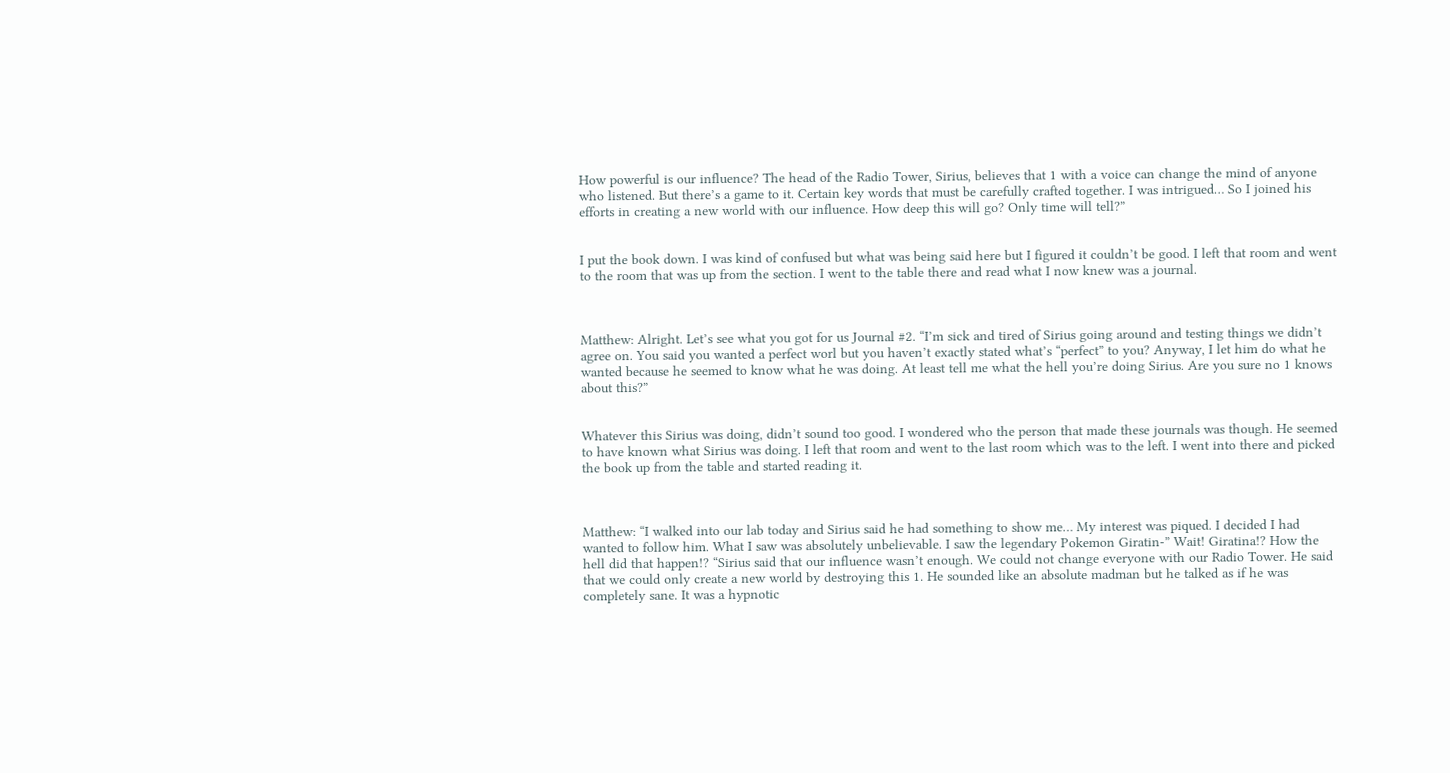How powerful is our influence? The head of the Radio Tower, Sirius, believes that 1 with a voice can change the mind of anyone who listened. But there’s a game to it. Certain key words that must be carefully crafted together. I was intrigued… So I joined his efforts in creating a new world with our influence. How deep this will go? Only time will tell?”


I put the book down. I was kind of confused but what was being said here but I figured it couldn’t be good. I left that room and went to the room that was up from the section. I went to the table there and read what I now knew was a journal.



Matthew: Alright. Let’s see what you got for us Journal #2. “I’m sick and tired of Sirius going around and testing things we didn’t agree on. You said you wanted a perfect worl but you haven’t exactly stated what’s “perfect” to you? Anyway, I let him do what he wanted because he seemed to know what he was doing. At least tell me what the hell you’re doing Sirius. Are you sure no 1 knows about this?”


Whatever this Sirius was doing, didn’t sound too good. I wondered who the person that made these journals was though. He seemed to have known what Sirius was doing. I left that room and went to the last room which was to the left. I went into there and picked the book up from the table and started reading it.



Matthew: “I walked into our lab today and Sirius said he had something to show me… My interest was piqued. I decided I had wanted to follow him. What I saw was absolutely unbelievable. I saw the legendary Pokemon Giratin-” Wait! Giratina!? How the hell did that happen!? “Sirius said that our influence wasn’t enough. We could not change everyone with our Radio Tower. He said that we could only create a new world by destroying this 1. He sounded like an absolute madman but he talked as if he was completely sane. It was a hypnotic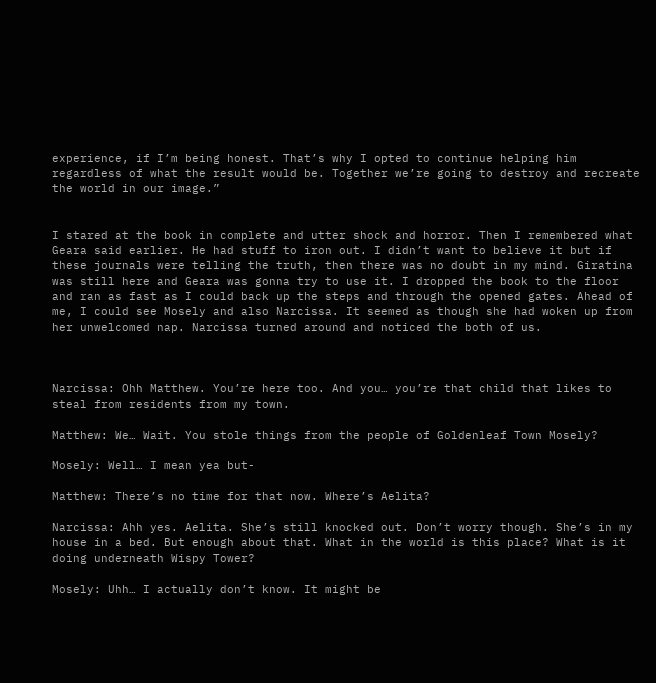experience, if I’m being honest. That’s why I opted to continue helping him regardless of what the result would be. Together we’re going to destroy and recreate the world in our image.”


I stared at the book in complete and utter shock and horror. Then I remembered what Geara said earlier. He had stuff to iron out. I didn’t want to believe it but if these journals were telling the truth, then there was no doubt in my mind. Giratina was still here and Geara was gonna try to use it. I dropped the book to the floor and ran as fast as I could back up the steps and through the opened gates. Ahead of me, I could see Mosely and also Narcissa. It seemed as though she had woken up from her unwelcomed nap. Narcissa turned around and noticed the both of us.



Narcissa: Ohh Matthew. You’re here too. And you… you’re that child that likes to steal from residents from my town.

Matthew: We… Wait. You stole things from the people of Goldenleaf Town Mosely?

Mosely: Well… I mean yea but-

Matthew: There’s no time for that now. Where’s Aelita?

Narcissa: Ahh yes. Aelita. She’s still knocked out. Don’t worry though. She’s in my house in a bed. But enough about that. What in the world is this place? What is it doing underneath Wispy Tower?

Mosely: Uhh… I actually don’t know. It might be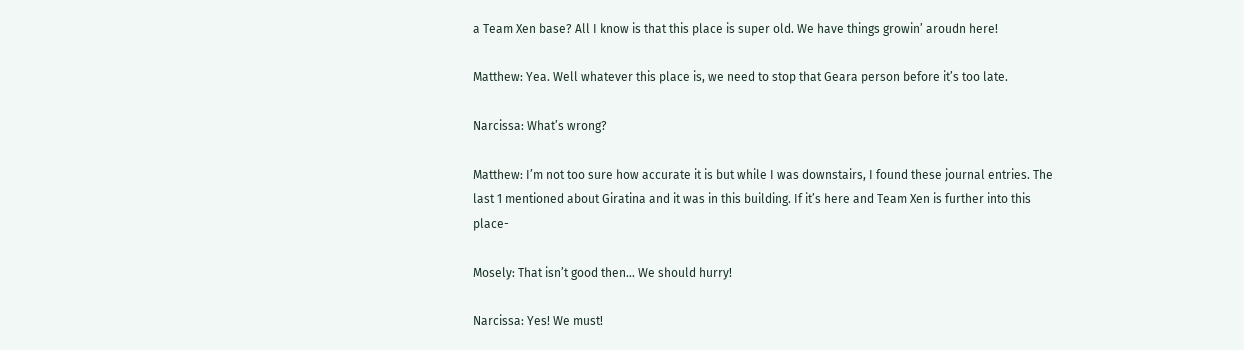a Team Xen base? All I know is that this place is super old. We have things growin’ aroudn here!

Matthew: Yea. Well whatever this place is, we need to stop that Geara person before it’s too late.

Narcissa: What’s wrong?

Matthew: I’m not too sure how accurate it is but while I was downstairs, I found these journal entries. The last 1 mentioned about Giratina and it was in this building. If it’s here and Team Xen is further into this place-

Mosely: That isn’t good then… We should hurry!

Narcissa: Yes! We must!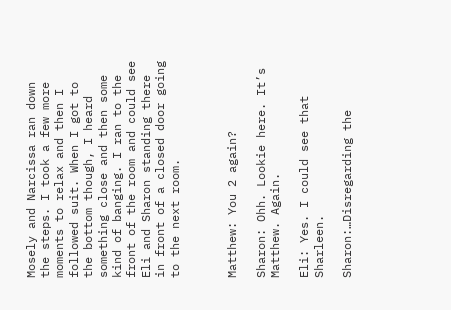Mosely and Narcissa ran down the steps. I took a few more moments to relax and then I followed suit. When I got to the bottom though, I heard something close and then some kind of banging. I ran to the front of the room and could see Eli and Sharon standing there in front of a closed door going to the next room.



Matthew: You 2 again?

Sharon: Ohh. Lookie here. It’s Matthew. Again.

Eli: Yes. I could see that Sharleen.

Sharon:…Disregarding the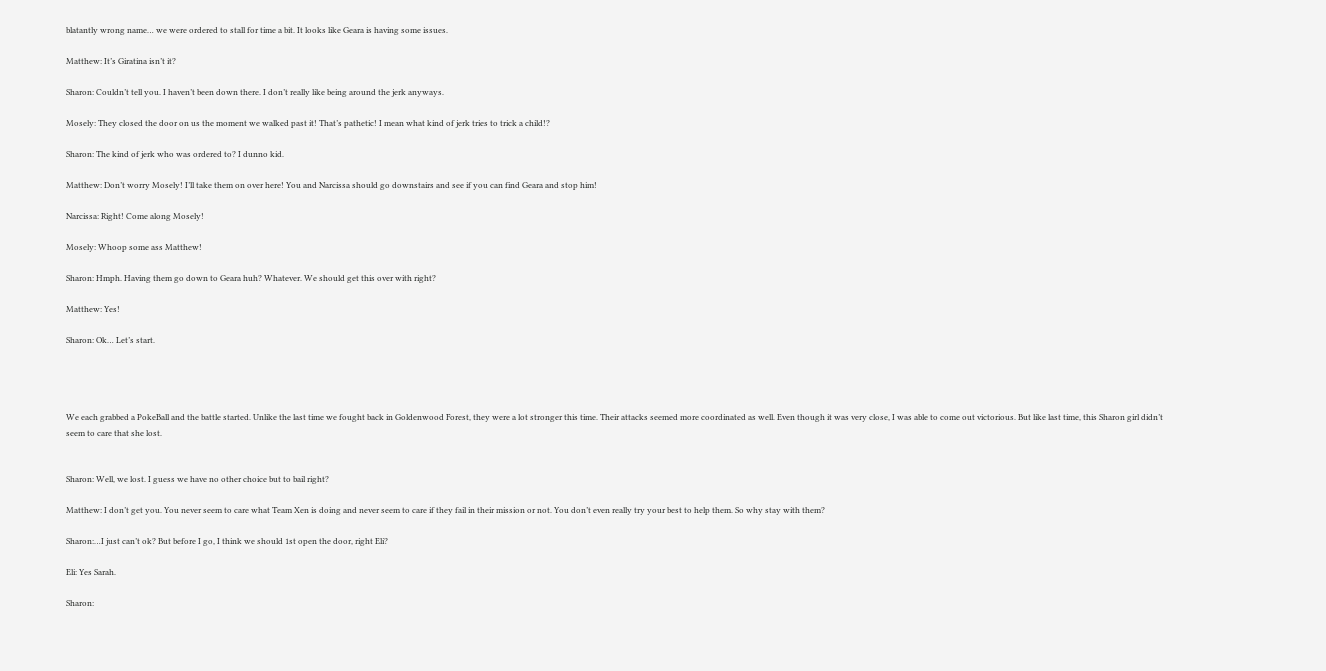blatantly wrong name… we were ordered to stall for time a bit. It looks like Geara is having some issues.

Matthew: It’s Giratina isn’t it?

Sharon: Couldn’t tell you. I haven’t been down there. I don’t really like being around the jerk anyways.

Mosely: They closed the door on us the moment we walked past it! That’s pathetic! I mean what kind of jerk tries to trick a child!?

Sharon: The kind of jerk who was ordered to? I dunno kid.

Matthew: Don’t worry Mosely! I’ll take them on over here! You and Narcissa should go downstairs and see if you can find Geara and stop him!

Narcissa: Right! Come along Mosely!

Mosely: Whoop some ass Matthew!

Sharon: Hmph. Having them go down to Geara huh? Whatever. We should get this over with right?

Matthew: Yes!

Sharon: Ok… Let’s start.




We each grabbed a PokeBall and the battle started. Unlike the last time we fought back in Goldenwood Forest, they were a lot stronger this time. Their attacks seemed more coordinated as well. Even though it was very close, I was able to come out victorious. But like last time, this Sharon girl didn’t seem to care that she lost.


Sharon: Well, we lost. I guess we have no other choice but to bail right?

Matthew: I don’t get you. You never seem to care what Team Xen is doing and never seem to care if they fail in their mission or not. You don’t even really try your best to help them. So why stay with them?

Sharon:…I just can’t ok? But before I go, I think we should 1st open the door, right Eli?

Eli: Yes Sarah.

Sharon: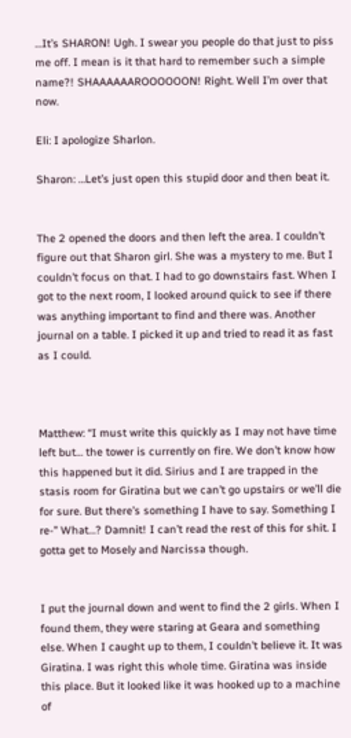…It’s SHARON! Ugh. I swear you people do that just to piss me off. I mean is it that hard to remember such a simple name?! SHAAAAAAROOOOOON! Right. Well I’m over that now.

Eli: I apologize Sharlon.

Sharon: …Let’s just open this stupid door and then beat it.


The 2 opened the doors and then left the area. I couldn’t figure out that Sharon girl. She was a mystery to me. But I couldn’t focus on that. I had to go downstairs fast. When I got to the next room, I looked around quick to see if there was anything important to find and there was. Another journal on a table. I picked it up and tried to read it as fast as I could.



Matthew: “I must write this quickly as I may not have time left but… the tower is currently on fire. We don’t know how this happened but it did. Sirius and I are trapped in the stasis room for Giratina but we can’t go upstairs or we’ll die for sure. But there’s something I have to say. Something I re-” What…? Damnit! I can’t read the rest of this for shit. I gotta get to Mosely and Narcissa though.


I put the journal down and went to find the 2 girls. When I found them, they were staring at Geara and something else. When I caught up to them, I couldn’t believe it. It was Giratina. I was right this whole time. Giratina was inside this place. But it looked like it was hooked up to a machine of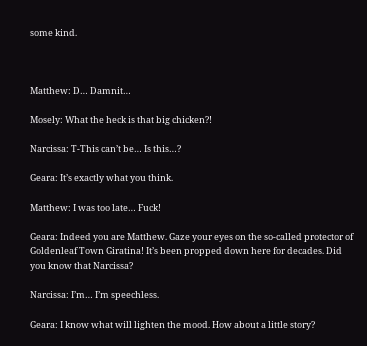some kind.



Matthew: D… Damnit…

Mosely: What the heck is that big chicken?!

Narcissa: T-This can’t be… Is this…?

Geara: It’s exactly what you think.

Matthew: I was too late… Fuck!

Geara: Indeed you are Matthew. Gaze your eyes on the so-called protector of Goldenleaf Town Giratina! It’s been propped down here for decades. Did you know that Narcissa?

Narcissa: I’m… I’m speechless.

Geara: I know what will lighten the mood. How about a little story?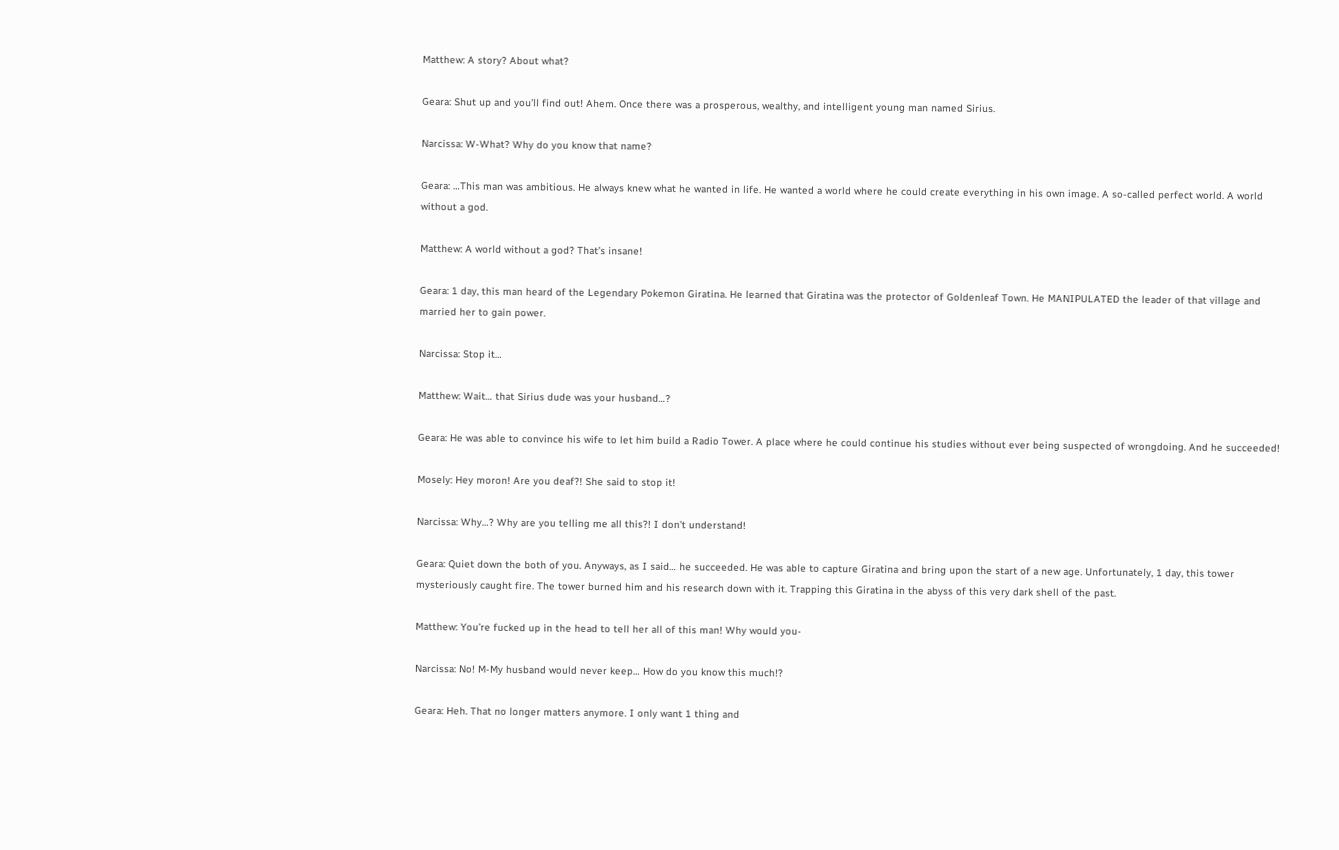Matthew: A story? About what?

Geara: Shut up and you’ll find out! Ahem. Once there was a prosperous, wealthy, and intelligent young man named Sirius.

Narcissa: W-What? Why do you know that name?

Geara: …This man was ambitious. He always knew what he wanted in life. He wanted a world where he could create everything in his own image. A so-called perfect world. A world without a god.

Matthew: A world without a god? That’s insane!

Geara: 1 day, this man heard of the Legendary Pokemon Giratina. He learned that Giratina was the protector of Goldenleaf Town. He MANIPULATED the leader of that village and married her to gain power.

Narcissa: Stop it…

Matthew: Wait… that Sirius dude was your husband…?

Geara: He was able to convince his wife to let him build a Radio Tower. A place where he could continue his studies without ever being suspected of wrongdoing. And he succeeded!

Mosely: Hey moron! Are you deaf?! She said to stop it!

Narcissa: Why…? Why are you telling me all this?! I don’t understand!

Geara: Quiet down the both of you. Anyways, as I said… he succeeded. He was able to capture Giratina and bring upon the start of a new age. Unfortunately, 1 day, this tower mysteriously caught fire. The tower burned him and his research down with it. Trapping this Giratina in the abyss of this very dark shell of the past.

Matthew: You’re fucked up in the head to tell her all of this man! Why would you-

Narcissa: No! M-My husband would never keep… How do you know this much!?

Geara: Heh. That no longer matters anymore. I only want 1 thing and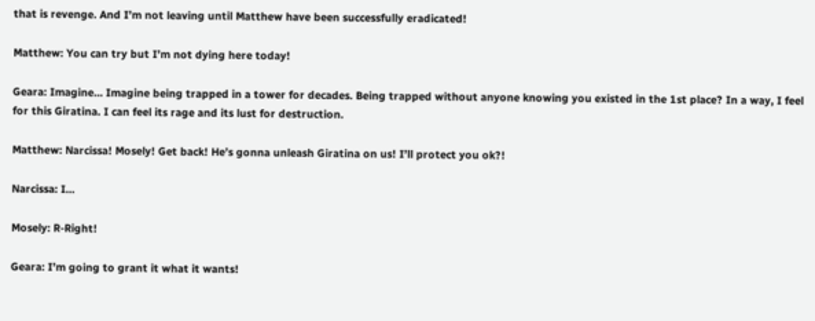that is revenge. And I’m not leaving until Matthew have been successfully eradicated!

Matthew: You can try but I’m not dying here today!

Geara: Imagine… Imagine being trapped in a tower for decades. Being trapped without anyone knowing you existed in the 1st place? In a way, I feel for this Giratina. I can feel its rage and its lust for destruction.

Matthew: Narcissa! Mosely! Get back! He’s gonna unleash Giratina on us! I’ll protect you ok?!

Narcissa: I…

Mosely: R-Right!

Geara: I’m going to grant it what it wants!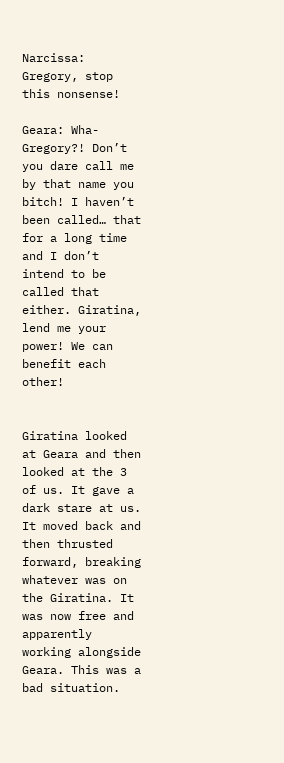Narcissa: Gregory, stop this nonsense!

Geara: Wha- Gregory?! Don’t you dare call me by that name you bitch! I haven’t been called… that for a long time and I don’t intend to be called that either. Giratina, lend me your power! We can benefit each other!


Giratina looked at Geara and then looked at the 3 of us. It gave a dark stare at us. It moved back and then thrusted forward, breaking whatever was on the Giratina. It was now free and apparently working alongside Geara. This was a bad situation.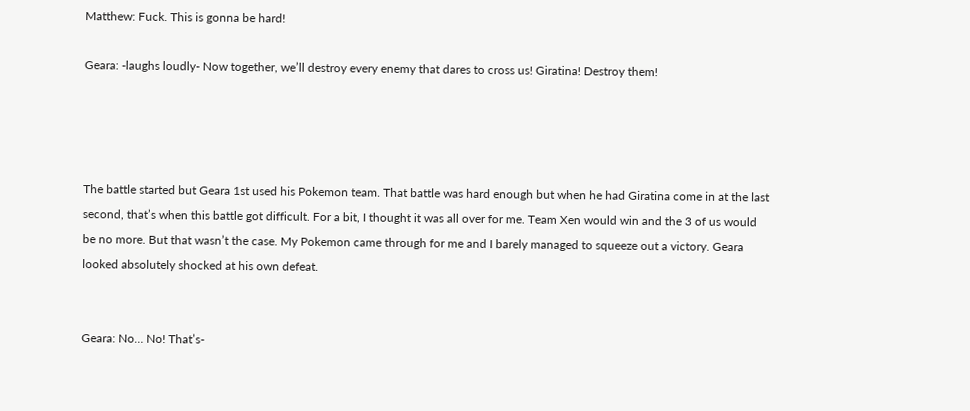Matthew: Fuck. This is gonna be hard!

Geara: -laughs loudly- Now together, we’ll destroy every enemy that dares to cross us! Giratina! Destroy them!




The battle started but Geara 1st used his Pokemon team. That battle was hard enough but when he had Giratina come in at the last second, that’s when this battle got difficult. For a bit, I thought it was all over for me. Team Xen would win and the 3 of us would be no more. But that wasn’t the case. My Pokemon came through for me and I barely managed to squeeze out a victory. Geara looked absolutely shocked at his own defeat.


Geara: No… No! That’s-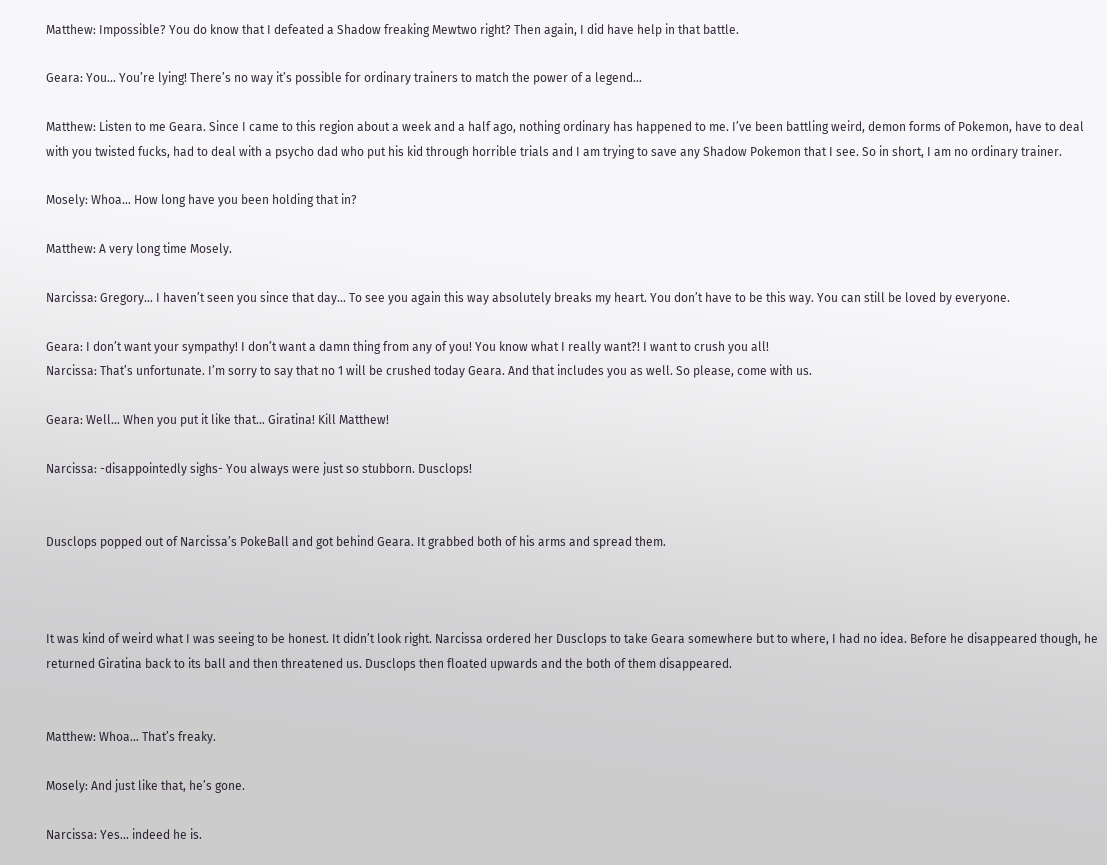Matthew: Impossible? You do know that I defeated a Shadow freaking Mewtwo right? Then again, I did have help in that battle.

Geara: You… You’re lying! There’s no way it’s possible for ordinary trainers to match the power of a legend…

Matthew: Listen to me Geara. Since I came to this region about a week and a half ago, nothing ordinary has happened to me. I’ve been battling weird, demon forms of Pokemon, have to deal with you twisted fucks, had to deal with a psycho dad who put his kid through horrible trials and I am trying to save any Shadow Pokemon that I see. So in short, I am no ordinary trainer.

Mosely: Whoa… How long have you been holding that in?

Matthew: A very long time Mosely.

Narcissa: Gregory… I haven’t seen you since that day… To see you again this way absolutely breaks my heart. You don’t have to be this way. You can still be loved by everyone.

Geara: I don’t want your sympathy! I don’t want a damn thing from any of you! You know what I really want?! I want to crush you all!
Narcissa: That’s unfortunate. I’m sorry to say that no 1 will be crushed today Geara. And that includes you as well. So please, come with us.

Geara: Well… When you put it like that… Giratina! Kill Matthew!

Narcissa: -disappointedly sighs- You always were just so stubborn. Dusclops!


Dusclops popped out of Narcissa’s PokeBall and got behind Geara. It grabbed both of his arms and spread them.



It was kind of weird what I was seeing to be honest. It didn’t look right. Narcissa ordered her Dusclops to take Geara somewhere but to where, I had no idea. Before he disappeared though, he returned Giratina back to its ball and then threatened us. Dusclops then floated upwards and the both of them disappeared.


Matthew: Whoa… That’s freaky.

Mosely: And just like that, he’s gone.

Narcissa: Yes… indeed he is.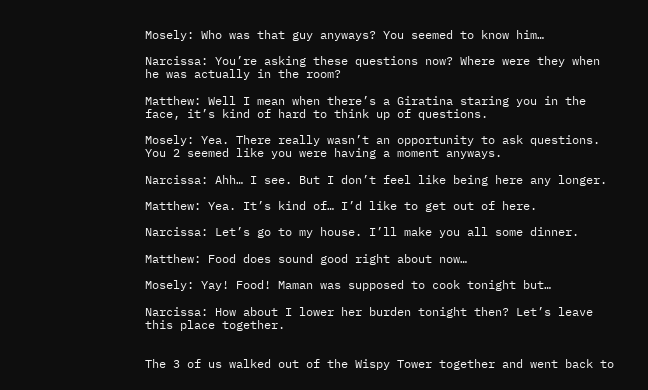Mosely: Who was that guy anyways? You seemed to know him…

Narcissa: You’re asking these questions now? Where were they when he was actually in the room?

Matthew: Well I mean when there’s a Giratina staring you in the face, it’s kind of hard to think up of questions.

Mosely: Yea. There really wasn’t an opportunity to ask questions. You 2 seemed like you were having a moment anyways.

Narcissa: Ahh… I see. But I don’t feel like being here any longer.

Matthew: Yea. It’s kind of… I’d like to get out of here.

Narcissa: Let’s go to my house. I’ll make you all some dinner.

Matthew: Food does sound good right about now…

Mosely: Yay! Food! Maman was supposed to cook tonight but…

Narcissa: How about I lower her burden tonight then? Let’s leave this place together.


The 3 of us walked out of the Wispy Tower together and went back to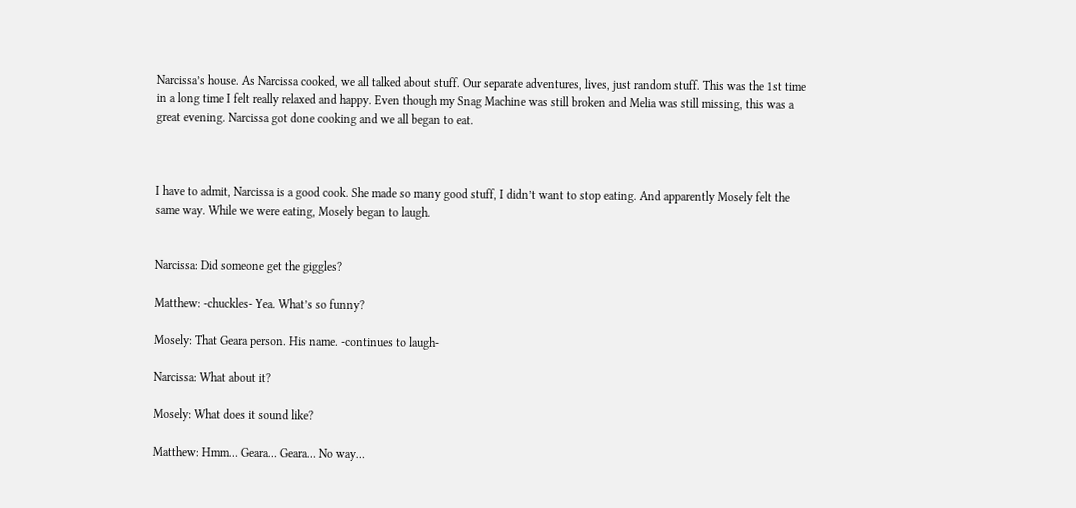Narcissa’s house. As Narcissa cooked, we all talked about stuff. Our separate adventures, lives, just random stuff. This was the 1st time in a long time I felt really relaxed and happy. Even though my Snag Machine was still broken and Melia was still missing, this was a great evening. Narcissa got done cooking and we all began to eat.



I have to admit, Narcissa is a good cook. She made so many good stuff, I didn’t want to stop eating. And apparently Mosely felt the same way. While we were eating, Mosely began to laugh.


Narcissa: Did someone get the giggles?

Matthew: -chuckles- Yea. What’s so funny?

Mosely: That Geara person. His name. -continues to laugh-

Narcissa: What about it?

Mosely: What does it sound like?

Matthew: Hmm… Geara… Geara… No way…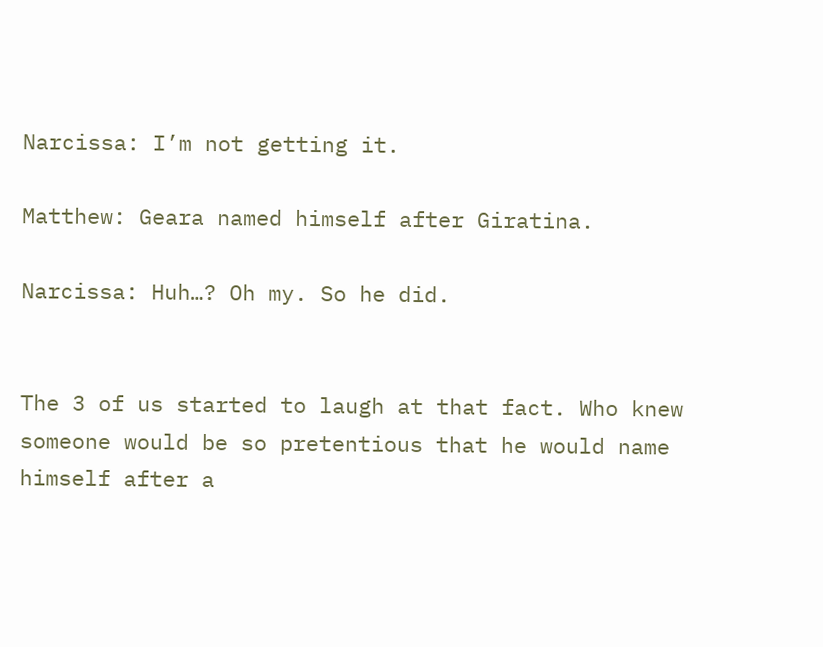Narcissa: I’m not getting it.

Matthew: Geara named himself after Giratina.

Narcissa: Huh…? Oh my. So he did.


The 3 of us started to laugh at that fact. Who knew someone would be so pretentious that he would name himself after a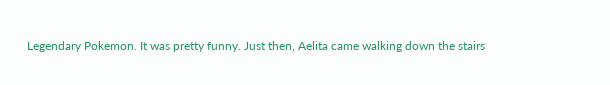Legendary Pokemon. It was pretty funny. Just then, Aelita came walking down the stairs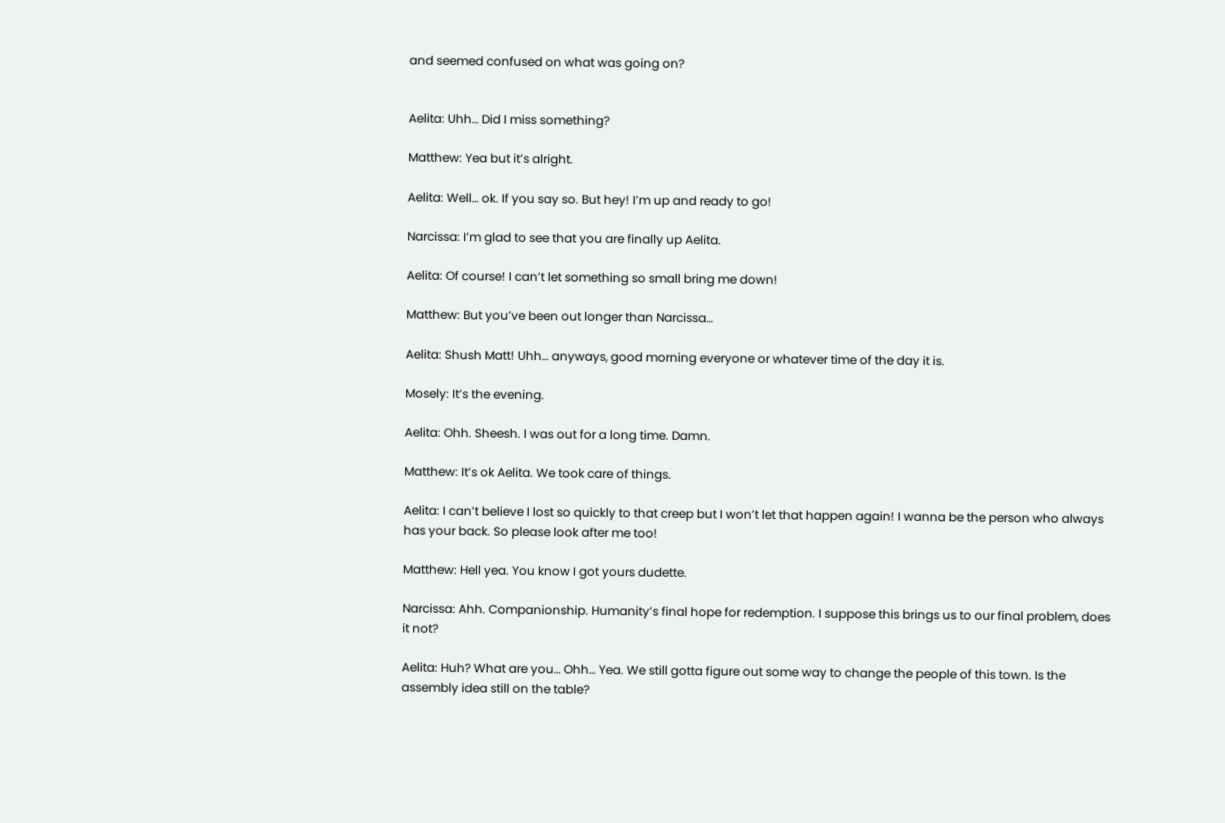and seemed confused on what was going on?


Aelita: Uhh… Did I miss something?

Matthew: Yea but it’s alright.

Aelita: Well… ok. If you say so. But hey! I’m up and ready to go!

Narcissa: I’m glad to see that you are finally up Aelita.

Aelita: Of course! I can’t let something so small bring me down!

Matthew: But you’ve been out longer than Narcissa…

Aelita: Shush Matt! Uhh… anyways, good morning everyone or whatever time of the day it is.

Mosely: It’s the evening.

Aelita: Ohh. Sheesh. I was out for a long time. Damn.

Matthew: It’s ok Aelita. We took care of things.

Aelita: I can’t believe I lost so quickly to that creep but I won’t let that happen again! I wanna be the person who always has your back. So please look after me too!

Matthew: Hell yea. You know I got yours dudette.

Narcissa: Ahh. Companionship. Humanity’s final hope for redemption. I suppose this brings us to our final problem, does it not?

Aelita: Huh? What are you… Ohh… Yea. We still gotta figure out some way to change the people of this town. Is the assembly idea still on the table?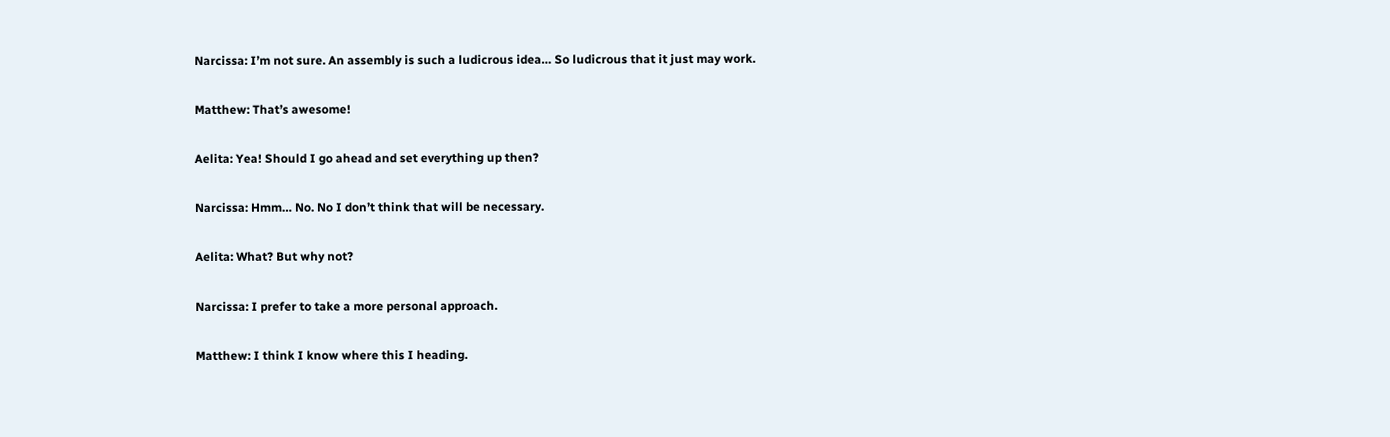Narcissa: I’m not sure. An assembly is such a ludicrous idea… So ludicrous that it just may work.

Matthew: That’s awesome!

Aelita: Yea! Should I go ahead and set everything up then?

Narcissa: Hmm… No. No I don’t think that will be necessary.

Aelita: What? But why not?

Narcissa: I prefer to take a more personal approach.

Matthew: I think I know where this I heading.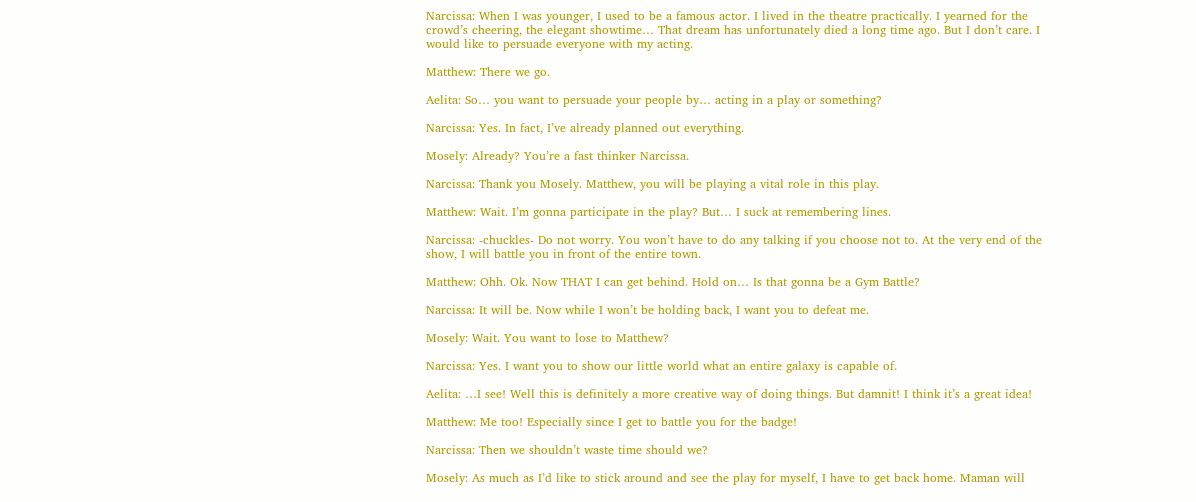Narcissa: When I was younger, I used to be a famous actor. I lived in the theatre practically. I yearned for the crowd’s cheering, the elegant showtime… That dream has unfortunately died a long time ago. But I don’t care. I would like to persuade everyone with my acting.

Matthew: There we go.

Aelita: So… you want to persuade your people by… acting in a play or something?

Narcissa: Yes. In fact, I’ve already planned out everything.

Mosely: Already? You’re a fast thinker Narcissa.

Narcissa: Thank you Mosely. Matthew, you will be playing a vital role in this play.

Matthew: Wait. I’m gonna participate in the play? But… I suck at remembering lines.

Narcissa: -chuckles- Do not worry. You won’t have to do any talking if you choose not to. At the very end of the show, I will battle you in front of the entire town.

Matthew: Ohh. Ok. Now THAT I can get behind. Hold on… Is that gonna be a Gym Battle?

Narcissa: It will be. Now while I won’t be holding back, I want you to defeat me.

Mosely: Wait. You want to lose to Matthew?

Narcissa: Yes. I want you to show our little world what an entire galaxy is capable of.

Aelita: …I see! Well this is definitely a more creative way of doing things. But damnit! I think it’s a great idea!

Matthew: Me too! Especially since I get to battle you for the badge!

Narcissa: Then we shouldn’t waste time should we?

Mosely: As much as I’d like to stick around and see the play for myself, I have to get back home. Maman will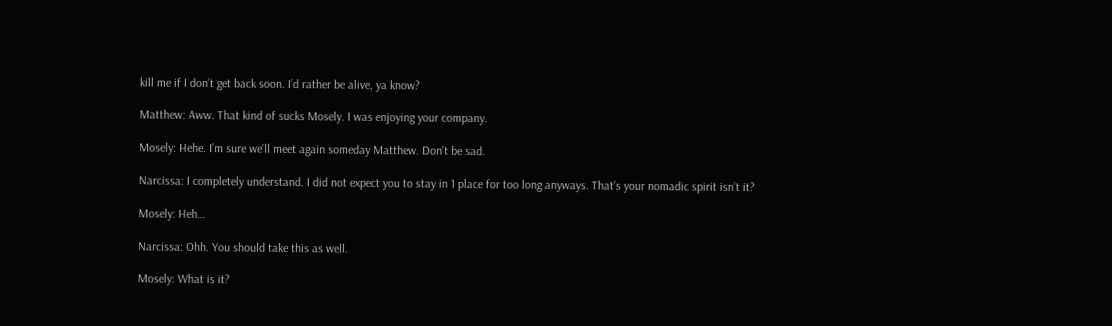kill me if I don’t get back soon. I’d rather be alive, ya know?

Matthew: Aww. That kind of sucks Mosely. I was enjoying your company.

Mosely: Hehe. I’m sure we’ll meet again someday Matthew. Don’t be sad.

Narcissa: I completely understand. I did not expect you to stay in 1 place for too long anyways. That’s your nomadic spirit isn’t it?

Mosely: Heh…

Narcissa: Ohh. You should take this as well.

Mosely: What is it?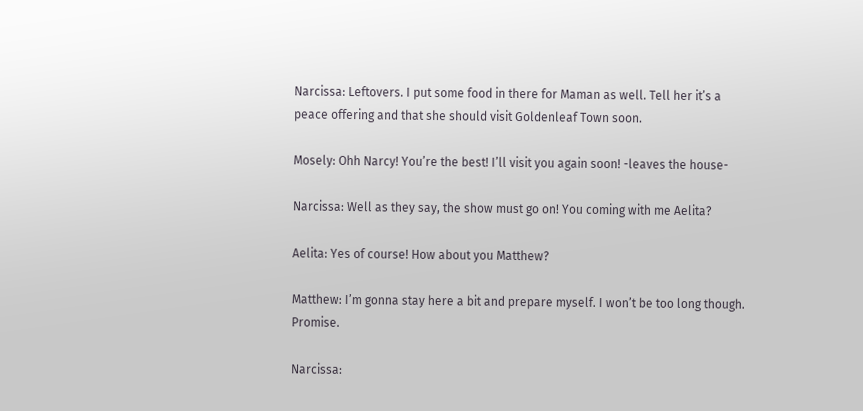Narcissa: Leftovers. I put some food in there for Maman as well. Tell her it’s a peace offering and that she should visit Goldenleaf Town soon.

Mosely: Ohh Narcy! You’re the best! I’ll visit you again soon! -leaves the house-

Narcissa: Well as they say, the show must go on! You coming with me Aelita?

Aelita: Yes of course! How about you Matthew?

Matthew: I’m gonna stay here a bit and prepare myself. I won’t be too long though. Promise.

Narcissa: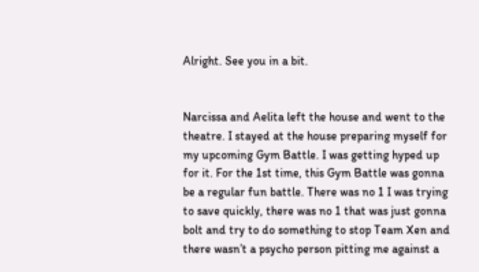Alright. See you in a bit.


Narcissa and Aelita left the house and went to the theatre. I stayed at the house preparing myself for my upcoming Gym Battle. I was getting hyped up for it. For the 1st time, this Gym Battle was gonna be a regular fun battle. There was no 1 I was trying to save quickly, there was no 1 that was just gonna bolt and try to do something to stop Team Xen and there wasn’t a psycho person pitting me against a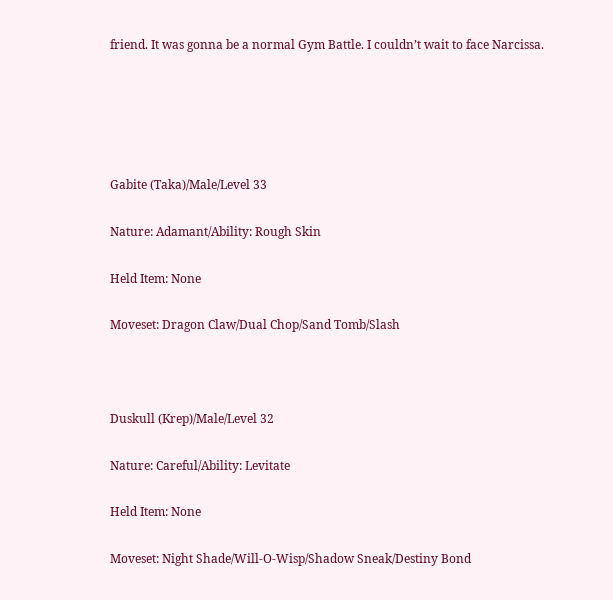friend. It was gonna be a normal Gym Battle. I couldn’t wait to face Narcissa.





Gabite (Taka)/Male/Level 33

Nature: Adamant/Ability: Rough Skin

Held Item: None

Moveset: Dragon Claw/Dual Chop/Sand Tomb/Slash



Duskull (Krep)/Male/Level 32

Nature: Careful/Ability: Levitate

Held Item: None

Moveset: Night Shade/Will-O-Wisp/Shadow Sneak/Destiny Bond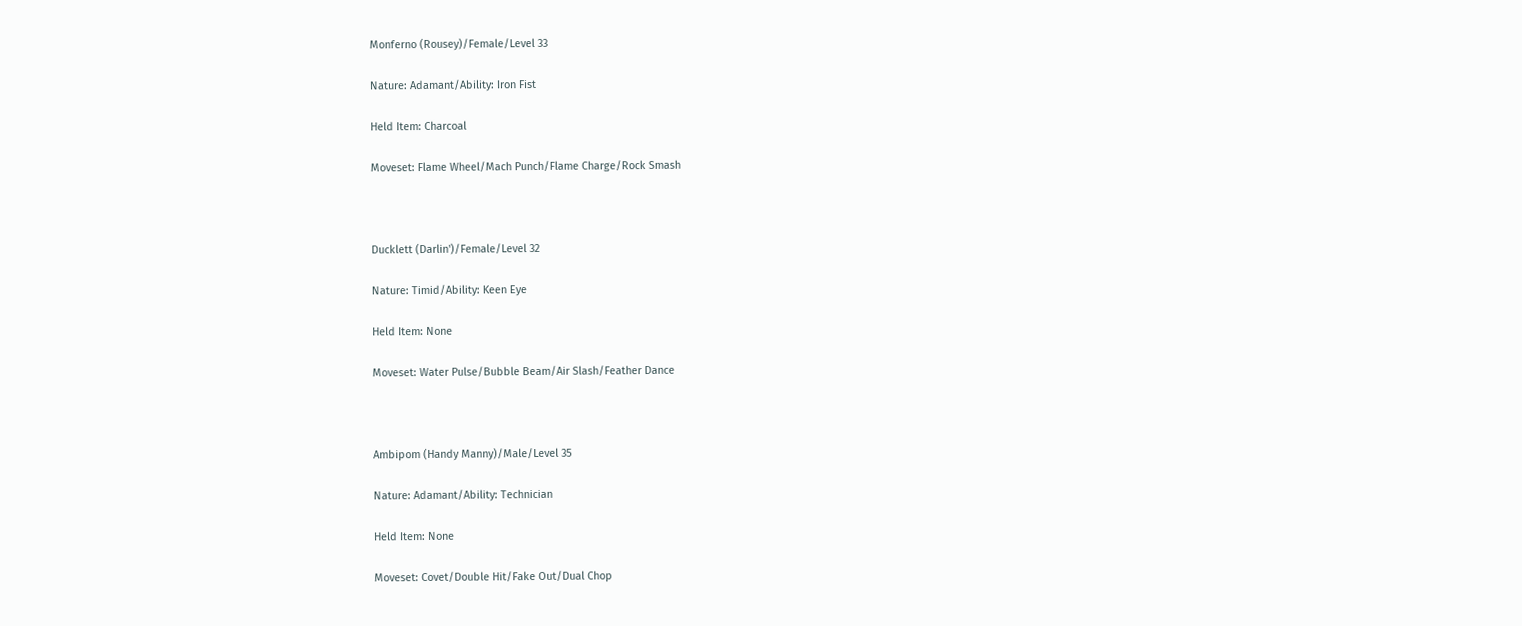Monferno (Rousey)/Female/Level 33

Nature: Adamant/Ability: Iron Fist

Held Item: Charcoal

Moveset: Flame Wheel/Mach Punch/Flame Charge/Rock Smash



Ducklett (Darlin')/Female/Level 32

Nature: Timid/Ability: Keen Eye

Held Item: None

Moveset: Water Pulse/Bubble Beam/Air Slash/Feather Dance



Ambipom (Handy Manny)/Male/Level 35

Nature: Adamant/Ability: Technician

Held Item: None

Moveset: Covet/Double Hit/Fake Out/Dual Chop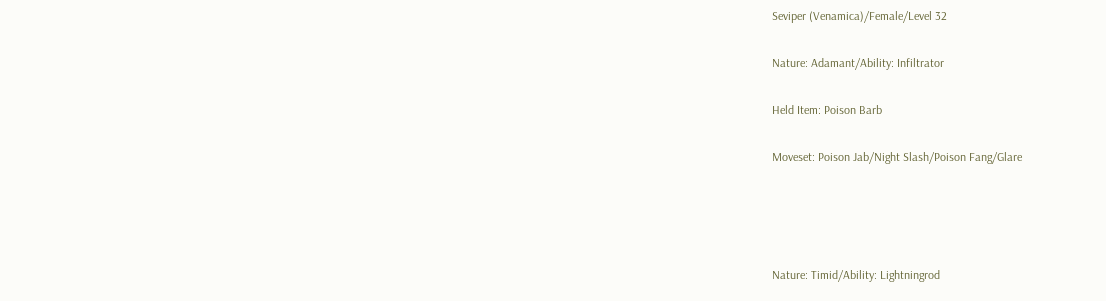Seviper (Venamica)/Female/Level 32

Nature: Adamant/Ability: Infiltrator

Held Item: Poison Barb

Moveset: Poison Jab/Night Slash/Poison Fang/Glare




Nature: Timid/Ability: Lightningrod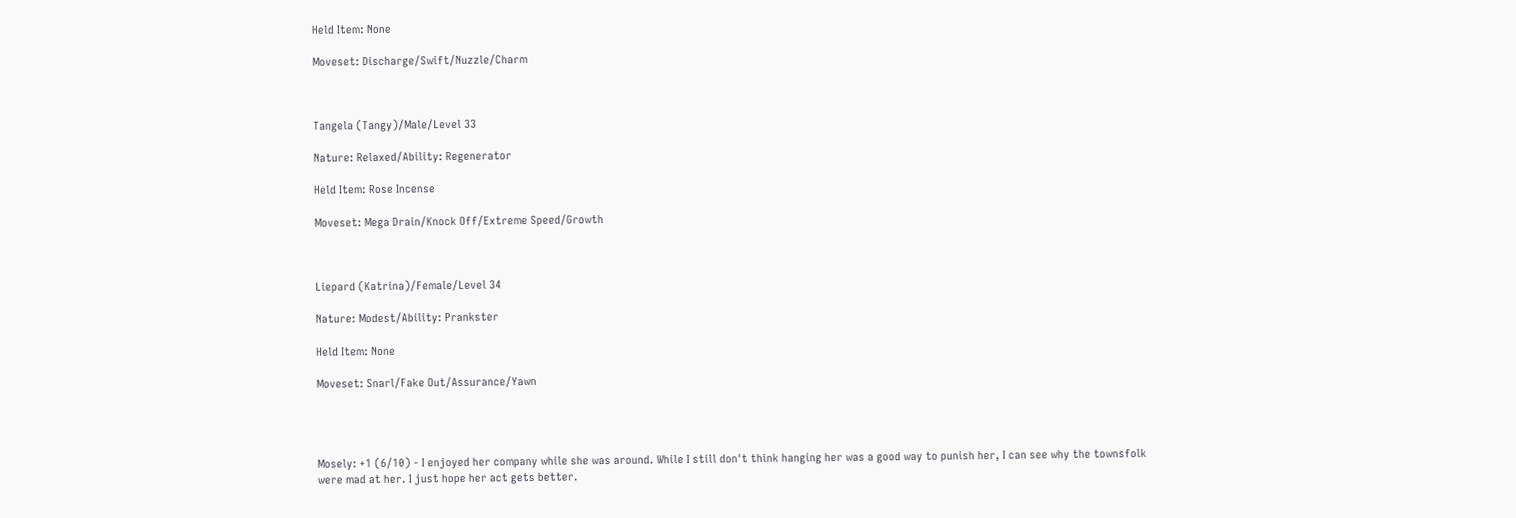Held Item: None

Moveset: Discharge/Swift/Nuzzle/Charm



Tangela (Tangy)/Male/Level 33

Nature: Relaxed/Ability: Regenerator

Held Item: Rose Incense

Moveset: Mega Drain/Knock Off/Extreme Speed/Growth



Liepard (Katrina)/Female/Level 34

Nature: Modest/Ability: Prankster

Held Item: None

Moveset: Snarl/Fake Out/Assurance/Yawn




Mosely: +1 (6/10) - I enjoyed her company while she was around. While I still don't think hanging her was a good way to punish her, I can see why the townsfolk were mad at her. I just hope her act gets better.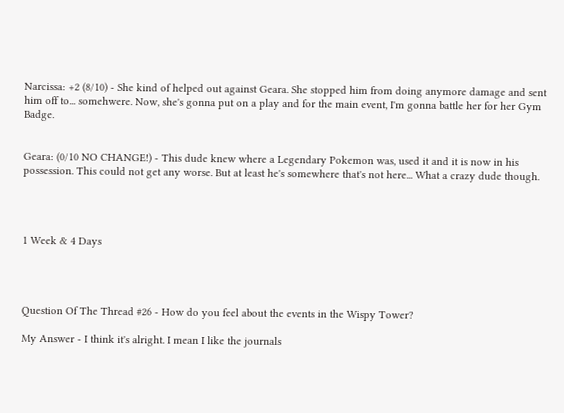Narcissa: +2 (8/10) - She kind of helped out against Geara. She stopped him from doing anymore damage and sent him off to... somehwere. Now, she's gonna put on a play and for the main event, I'm gonna battle her for her Gym Badge.


Geara: (0/10 NO CHANGE!) - This dude knew where a Legendary Pokemon was, used it and it is now in his possession. This could not get any worse. But at least he's somewhere that's not here... What a crazy dude though.




1 Week & 4 Days




Question Of The Thread #26 - How do you feel about the events in the Wispy Tower?

My Answer - I think it's alright. I mean I like the journals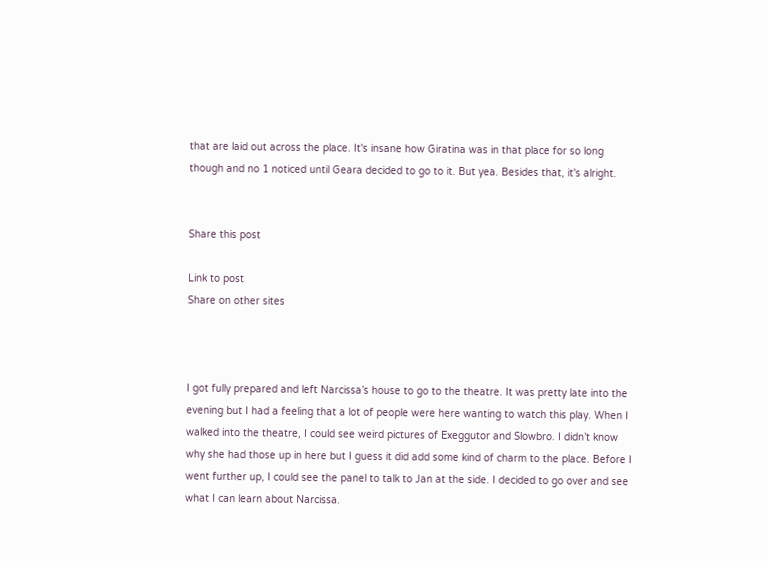that are laid out across the place. It's insane how Giratina was in that place for so long though and no 1 noticed until Geara decided to go to it. But yea. Besides that, it's alright.


Share this post

Link to post
Share on other sites



I got fully prepared and left Narcissa’s house to go to the theatre. It was pretty late into the evening but I had a feeling that a lot of people were here wanting to watch this play. When I walked into the theatre, I could see weird pictures of Exeggutor and Slowbro. I didn’t know why she had those up in here but I guess it did add some kind of charm to the place. Before I went further up, I could see the panel to talk to Jan at the side. I decided to go over and see what I can learn about Narcissa.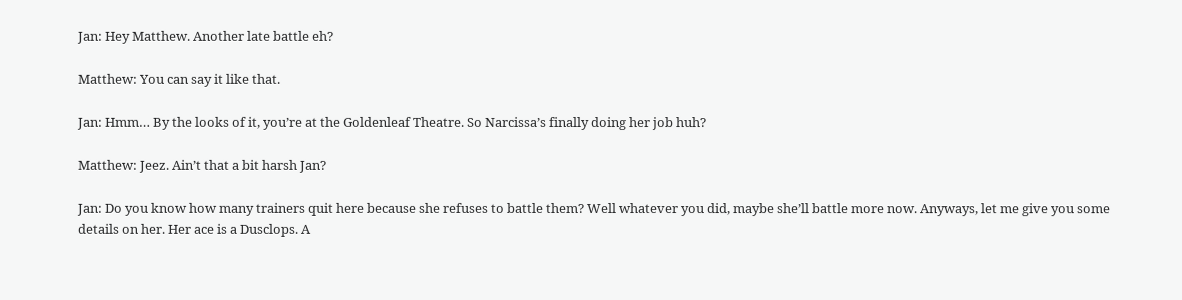Jan: Hey Matthew. Another late battle eh?

Matthew: You can say it like that.

Jan: Hmm… By the looks of it, you’re at the Goldenleaf Theatre. So Narcissa’s finally doing her job huh?

Matthew: Jeez. Ain’t that a bit harsh Jan?

Jan: Do you know how many trainers quit here because she refuses to battle them? Well whatever you did, maybe she’ll battle more now. Anyways, let me give you some details on her. Her ace is a Dusclops. A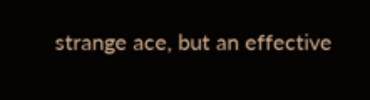strange ace, but an effective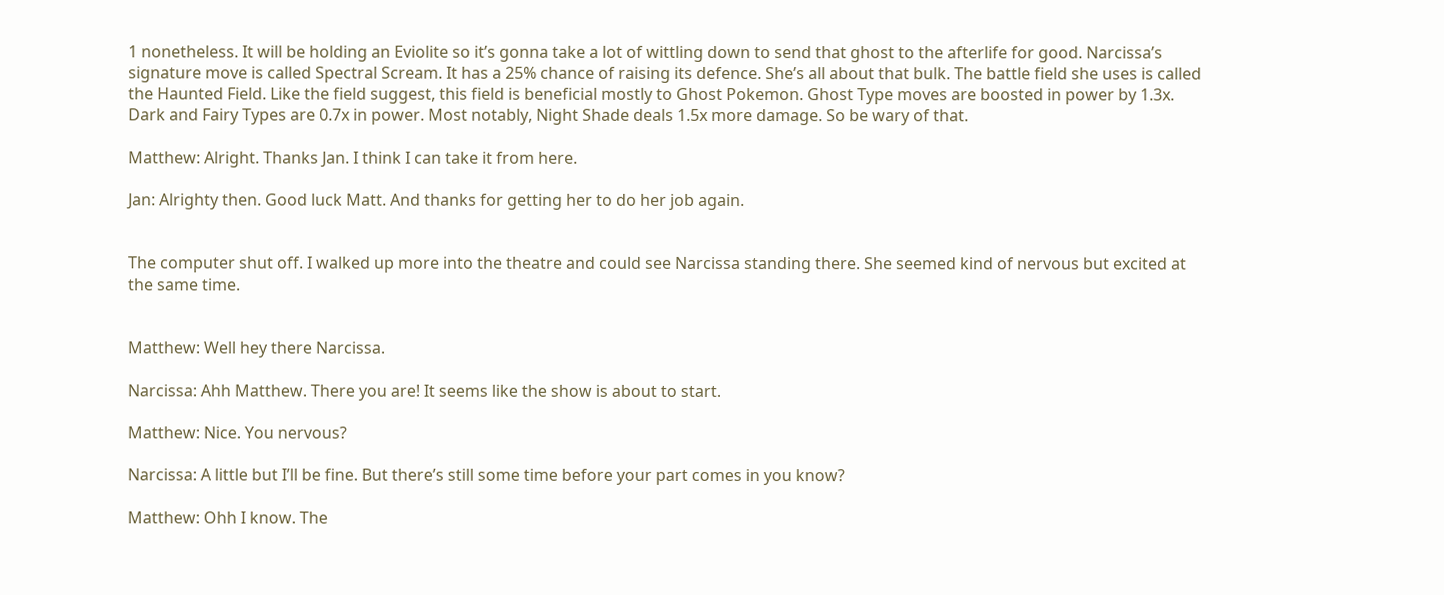1 nonetheless. It will be holding an Eviolite so it’s gonna take a lot of wittling down to send that ghost to the afterlife for good. Narcissa’s signature move is called Spectral Scream. It has a 25% chance of raising its defence. She’s all about that bulk. The battle field she uses is called the Haunted Field. Like the field suggest, this field is beneficial mostly to Ghost Pokemon. Ghost Type moves are boosted in power by 1.3x. Dark and Fairy Types are 0.7x in power. Most notably, Night Shade deals 1.5x more damage. So be wary of that.

Matthew: Alright. Thanks Jan. I think I can take it from here.

Jan: Alrighty then. Good luck Matt. And thanks for getting her to do her job again.


The computer shut off. I walked up more into the theatre and could see Narcissa standing there. She seemed kind of nervous but excited at the same time.


Matthew: Well hey there Narcissa.

Narcissa: Ahh Matthew. There you are! It seems like the show is about to start.

Matthew: Nice. You nervous?

Narcissa: A little but I’ll be fine. But there’s still some time before your part comes in you know?

Matthew: Ohh I know. The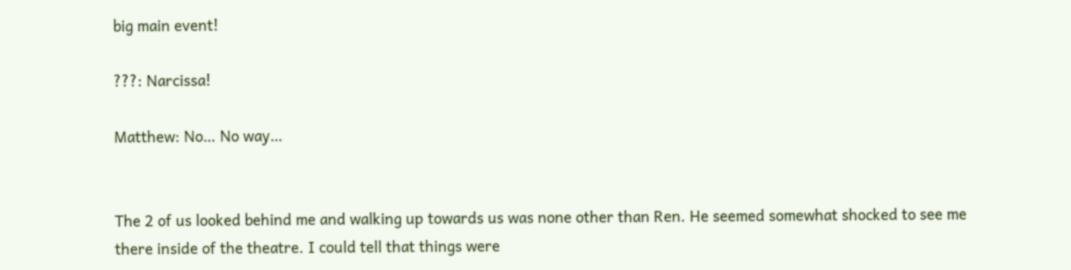big main event!

???: Narcissa!

Matthew: No… No way…


The 2 of us looked behind me and walking up towards us was none other than Ren. He seemed somewhat shocked to see me there inside of the theatre. I could tell that things were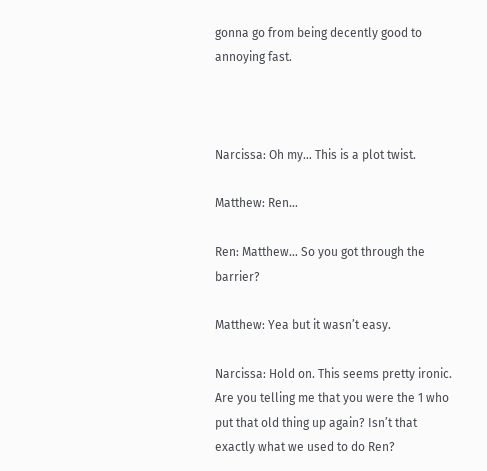gonna go from being decently good to annoying fast.



Narcissa: Oh my… This is a plot twist.

Matthew: Ren…

Ren: Matthew… So you got through the barrier?

Matthew: Yea but it wasn’t easy.

Narcissa: Hold on. This seems pretty ironic. Are you telling me that you were the 1 who put that old thing up again? Isn’t that exactly what we used to do Ren?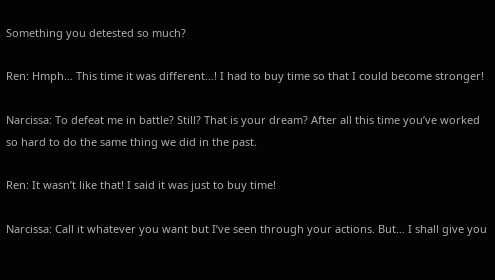Something you detested so much?

Ren: Hmph… This time it was different…! I had to buy time so that I could become stronger!

Narcissa: To defeat me in battle? Still? That is your dream? After all this time you’ve worked so hard to do the same thing we did in the past.

Ren: It wasn’t like that! I said it was just to buy time!

Narcissa: Call it whatever you want but I’ve seen through your actions. But… I shall give you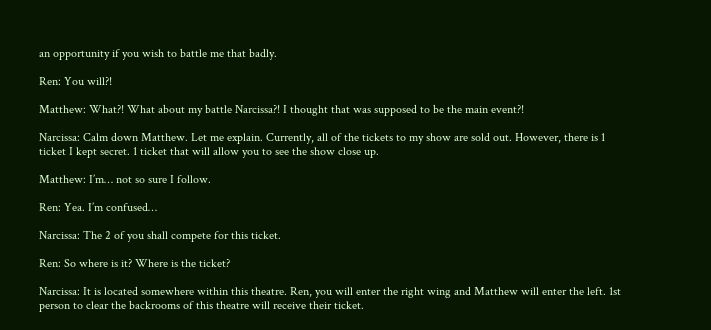an opportunity if you wish to battle me that badly.

Ren: You will?!

Matthew: What?! What about my battle Narcissa?! I thought that was supposed to be the main event?!

Narcissa: Calm down Matthew. Let me explain. Currently, all of the tickets to my show are sold out. However, there is 1 ticket I kept secret. 1 ticket that will allow you to see the show close up.

Matthew: I’m… not so sure I follow.

Ren: Yea. I’m confused…

Narcissa: The 2 of you shall compete for this ticket.

Ren: So where is it? Where is the ticket?

Narcissa: It is located somewhere within this theatre. Ren, you will enter the right wing and Matthew will enter the left. 1st person to clear the backrooms of this theatre will receive their ticket.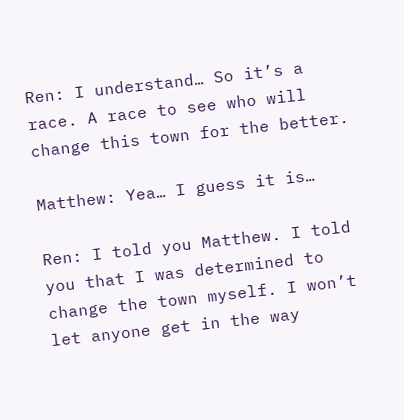Ren: I understand… So it’s a race. A race to see who will change this town for the better.

Matthew: Yea… I guess it is…

Ren: I told you Matthew. I told you that I was determined to change the town myself. I won’t let anyone get in the way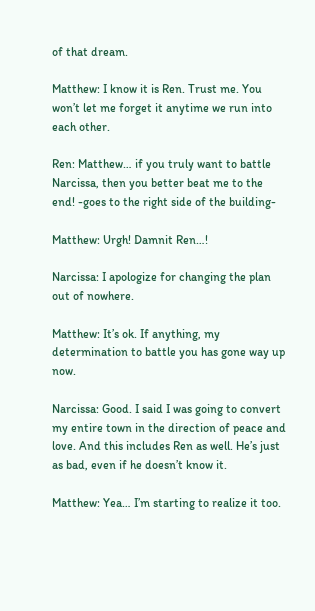of that dream.

Matthew: I know it is Ren. Trust me. You won’t let me forget it anytime we run into each other.

Ren: Matthew… if you truly want to battle Narcissa, then you better beat me to the end! -goes to the right side of the building-

Matthew: Urgh! Damnit Ren…!

Narcissa: I apologize for changing the plan out of nowhere.

Matthew: It’s ok. If anything, my determination to battle you has gone way up now.

Narcissa: Good. I said I was going to convert my entire town in the direction of peace and love. And this includes Ren as well. He’s just as bad, even if he doesn’t know it.

Matthew: Yea… I’m starting to realize it too.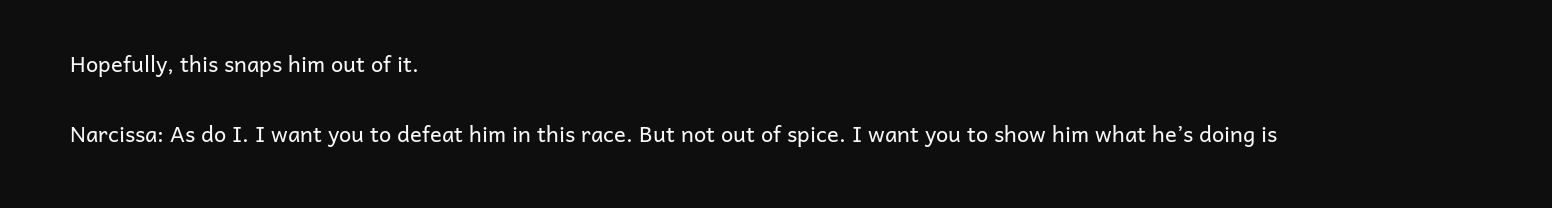Hopefully, this snaps him out of it.

Narcissa: As do I. I want you to defeat him in this race. But not out of spice. I want you to show him what he’s doing is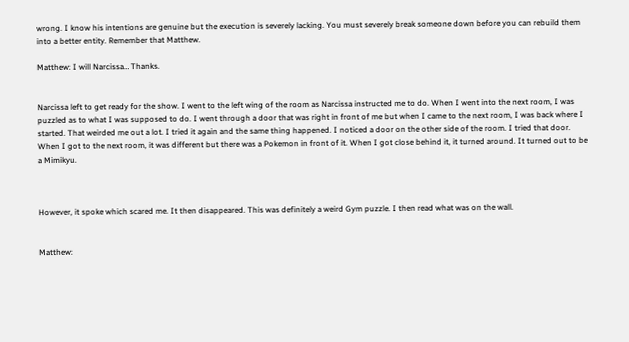wrong. I know his intentions are genuine but the execution is severely lacking. You must severely break someone down before you can rebuild them into a better entity. Remember that Matthew.

Matthew: I will Narcissa… Thanks.


Narcissa left to get ready for the show. I went to the left wing of the room as Narcissa instructed me to do. When I went into the next room, I was puzzled as to what I was supposed to do. I went through a door that was right in front of me but when I came to the next room, I was back where I started. That weirded me out a lot. I tried it again and the same thing happened. I noticed a door on the other side of the room. I tried that door. When I got to the next room, it was different but there was a Pokemon in front of it. When I got close behind it, it turned around. It turned out to be a Mimikyu.



However, it spoke which scared me. It then disappeared. This was definitely a weird Gym puzzle. I then read what was on the wall.


Matthew: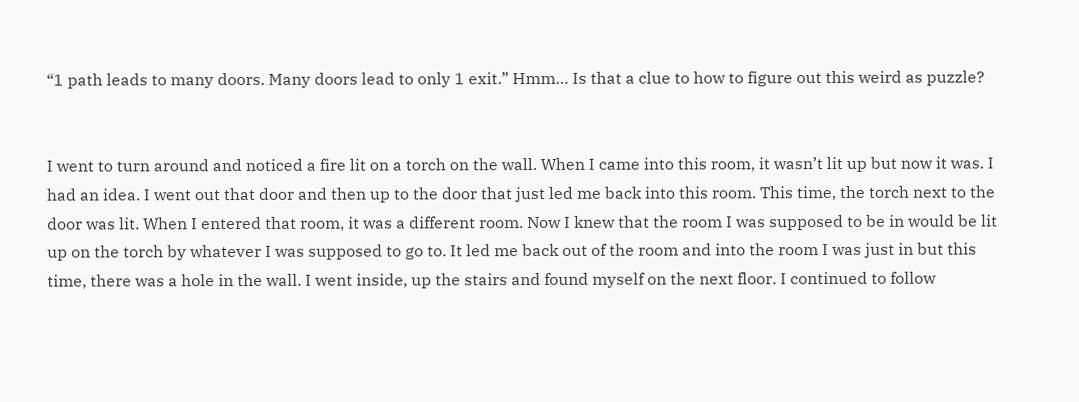“1 path leads to many doors. Many doors lead to only 1 exit.” Hmm… Is that a clue to how to figure out this weird as puzzle?


I went to turn around and noticed a fire lit on a torch on the wall. When I came into this room, it wasn’t lit up but now it was. I had an idea. I went out that door and then up to the door that just led me back into this room. This time, the torch next to the door was lit. When I entered that room, it was a different room. Now I knew that the room I was supposed to be in would be lit up on the torch by whatever I was supposed to go to. It led me back out of the room and into the room I was just in but this time, there was a hole in the wall. I went inside, up the stairs and found myself on the next floor. I continued to follow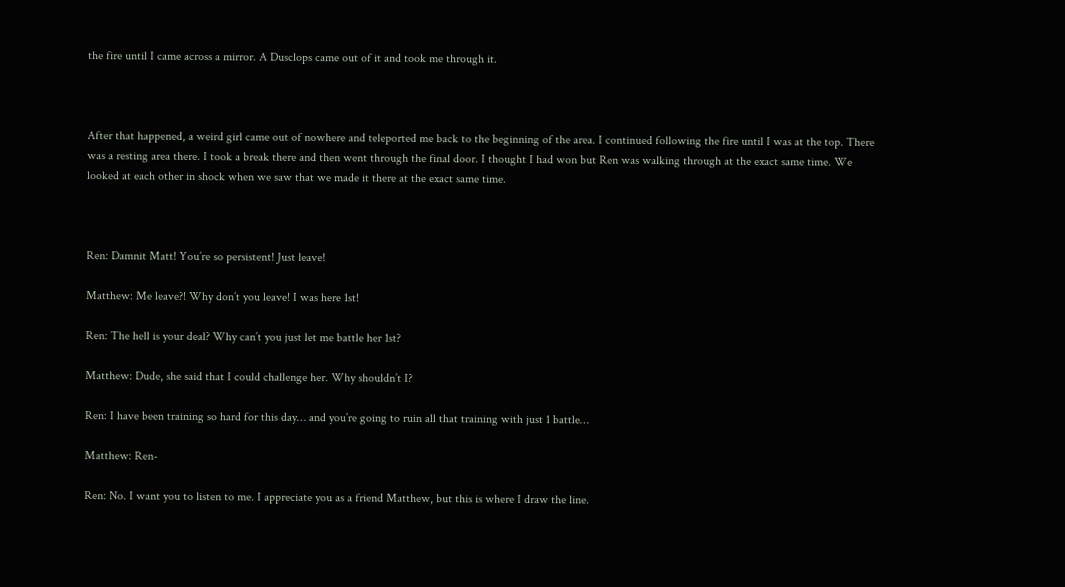the fire until I came across a mirror. A Dusclops came out of it and took me through it.



After that happened, a weird girl came out of nowhere and teleported me back to the beginning of the area. I continued following the fire until I was at the top. There was a resting area there. I took a break there and then went through the final door. I thought I had won but Ren was walking through at the exact same time. We looked at each other in shock when we saw that we made it there at the exact same time.



Ren: Damnit Matt! You’re so persistent! Just leave!

Matthew: Me leave?! Why don’t you leave! I was here 1st!

Ren: The hell is your deal? Why can’t you just let me battle her 1st?

Matthew: Dude, she said that I could challenge her. Why shouldn’t I?

Ren: I have been training so hard for this day… and you’re going to ruin all that training with just 1 battle…

Matthew: Ren-

Ren: No. I want you to listen to me. I appreciate you as a friend Matthew, but this is where I draw the line.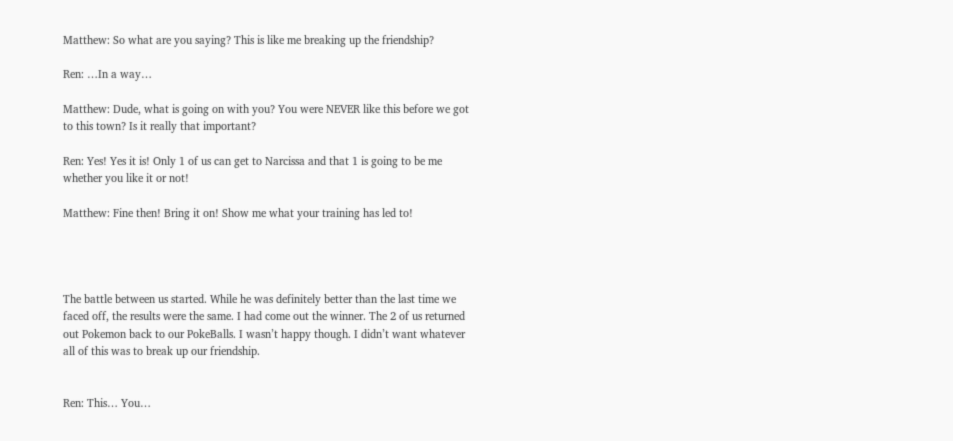Matthew: So what are you saying? This is like me breaking up the friendship?

Ren: …In a way…

Matthew: Dude, what is going on with you? You were NEVER like this before we got to this town? Is it really that important?

Ren: Yes! Yes it is! Only 1 of us can get to Narcissa and that 1 is going to be me whether you like it or not!

Matthew: Fine then! Bring it on! Show me what your training has led to!




The battle between us started. While he was definitely better than the last time we faced off, the results were the same. I had come out the winner. The 2 of us returned out Pokemon back to our PokeBalls. I wasn’t happy though. I didn’t want whatever all of this was to break up our friendship.


Ren: This… You…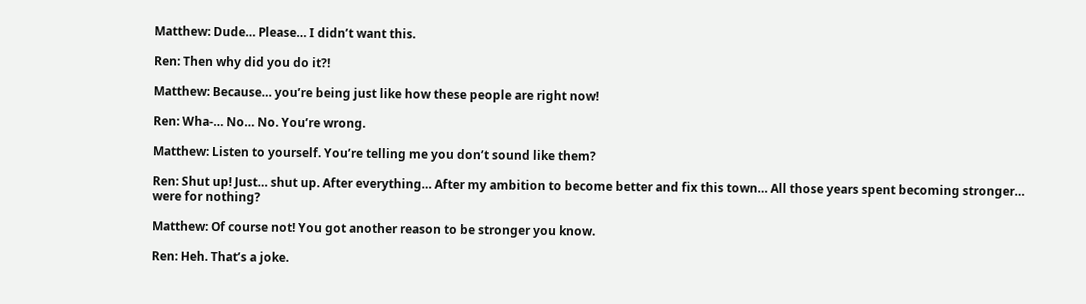Matthew: Dude… Please… I didn’t want this.

Ren: Then why did you do it?!

Matthew: Because… you’re being just like how these people are right now!

Ren: Wha-… No… No. You’re wrong.

Matthew: Listen to yourself. You’re telling me you don’t sound like them?

Ren: Shut up! Just… shut up. After everything… After my ambition to become better and fix this town… All those years spent becoming stronger… were for nothing?

Matthew: Of course not! You got another reason to be stronger you know.

Ren: Heh. That’s a joke.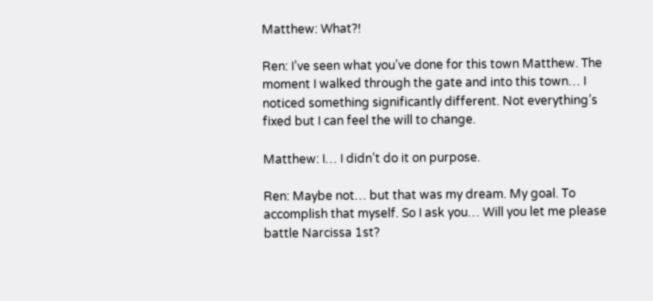Matthew: What?!

Ren: I’ve seen what you’ve done for this town Matthew. The moment I walked through the gate and into this town… I noticed something significantly different. Not everything’s fixed but I can feel the will to change.

Matthew: I… I didn’t do it on purpose.

Ren: Maybe not… but that was my dream. My goal. To accomplish that myself. So I ask you… Will you let me please battle Narcissa 1st?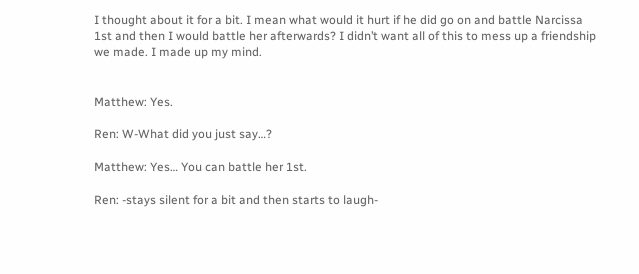I thought about it for a bit. I mean what would it hurt if he did go on and battle Narcissa 1st and then I would battle her afterwards? I didn’t want all of this to mess up a friendship we made. I made up my mind.


Matthew: Yes.

Ren: W-What did you just say…?

Matthew: Yes… You can battle her 1st.

Ren: -stays silent for a bit and then starts to laugh-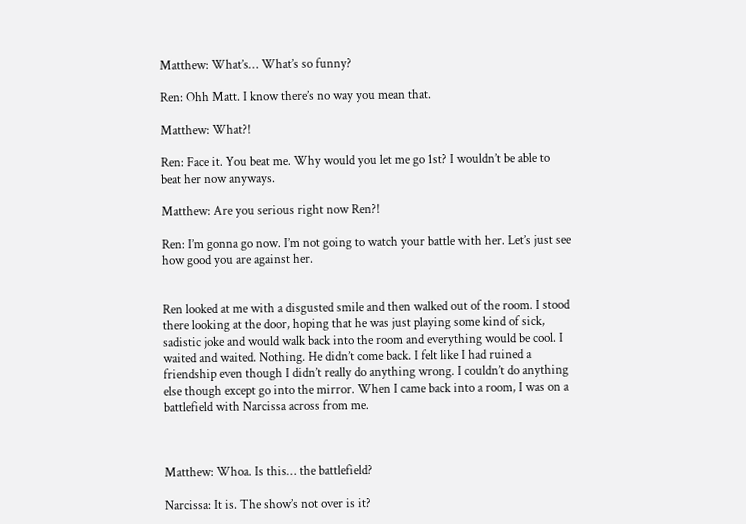Matthew: What’s… What’s so funny?

Ren: Ohh Matt. I know there’s no way you mean that.

Matthew: What?!

Ren: Face it. You beat me. Why would you let me go 1st? I wouldn’t be able to beat her now anyways.

Matthew: Are you serious right now Ren?!

Ren: I’m gonna go now. I’m not going to watch your battle with her. Let’s just see how good you are against her.


Ren looked at me with a disgusted smile and then walked out of the room. I stood there looking at the door, hoping that he was just playing some kind of sick, sadistic joke and would walk back into the room and everything would be cool. I waited and waited. Nothing. He didn’t come back. I felt like I had ruined a friendship even though I didn’t really do anything wrong. I couldn’t do anything else though except go into the mirror. When I came back into a room, I was on a battlefield with Narcissa across from me.



Matthew: Whoa. Is this… the battlefield?

Narcissa: It is. The show’s not over is it?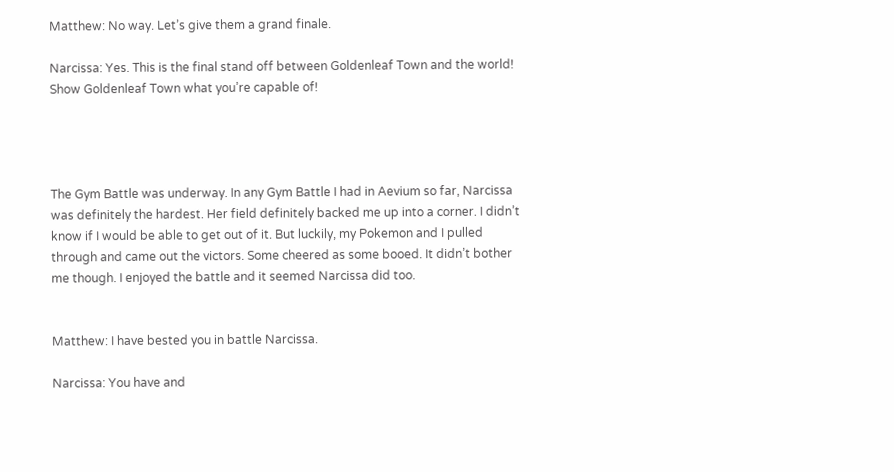Matthew: No way. Let’s give them a grand finale.

Narcissa: Yes. This is the final stand off between Goldenleaf Town and the world! Show Goldenleaf Town what you’re capable of!




The Gym Battle was underway. In any Gym Battle I had in Aevium so far, Narcissa was definitely the hardest. Her field definitely backed me up into a corner. I didn’t know if I would be able to get out of it. But luckily, my Pokemon and I pulled through and came out the victors. Some cheered as some booed. It didn’t bother me though. I enjoyed the battle and it seemed Narcissa did too.


Matthew: I have bested you in battle Narcissa.

Narcissa: You have and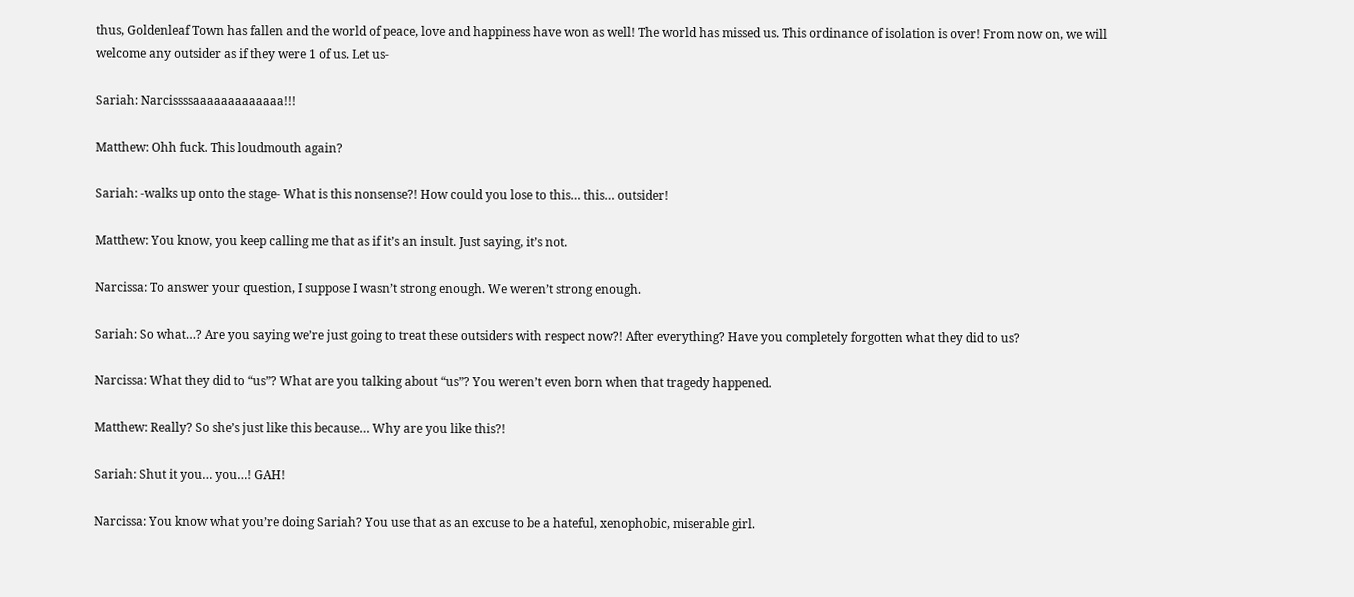thus, Goldenleaf Town has fallen and the world of peace, love and happiness have won as well! The world has missed us. This ordinance of isolation is over! From now on, we will welcome any outsider as if they were 1 of us. Let us-

Sariah: Narcissssaaaaaaaaaaaaa!!!

Matthew: Ohh fuck. This loudmouth again?

Sariah: -walks up onto the stage- What is this nonsense?! How could you lose to this… this… outsider!

Matthew: You know, you keep calling me that as if it’s an insult. Just saying, it’s not.

Narcissa: To answer your question, I suppose I wasn’t strong enough. We weren’t strong enough.

Sariah: So what…? Are you saying we’re just going to treat these outsiders with respect now?! After everything? Have you completely forgotten what they did to us?

Narcissa: What they did to “us”? What are you talking about “us”? You weren’t even born when that tragedy happened.

Matthew: Really? So she’s just like this because… Why are you like this?!

Sariah: Shut it you… you…! GAH!

Narcissa: You know what you’re doing Sariah? You use that as an excuse to be a hateful, xenophobic, miserable girl.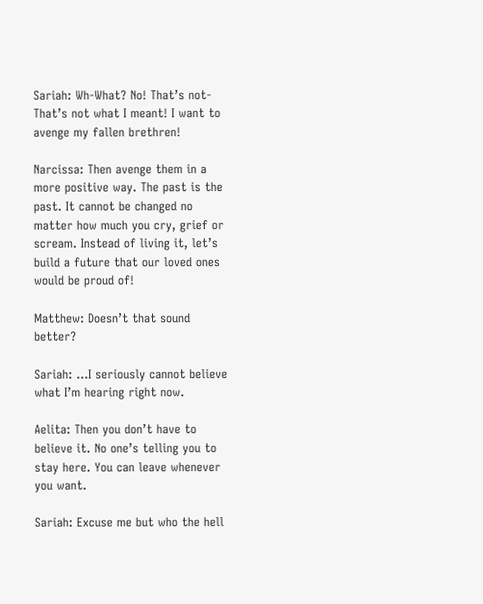Sariah: Wh-What? No! That’s not- That’s not what I meant! I want to avenge my fallen brethren!

Narcissa: Then avenge them in a more positive way. The past is the past. It cannot be changed no matter how much you cry, grief or scream. Instead of living it, let’s build a future that our loved ones would be proud of!

Matthew: Doesn’t that sound better?

Sariah: …I seriously cannot believe what I’m hearing right now.

Aelita: Then you don’t have to believe it. No one’s telling you to stay here. You can leave whenever you want.

Sariah: Excuse me but who the hell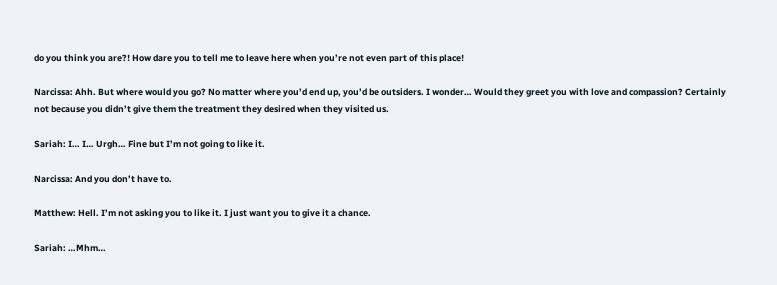do you think you are?! How dare you to tell me to leave here when you’re not even part of this place!

Narcissa: Ahh. But where would you go? No matter where you’d end up, you’d be outsiders. I wonder… Would they greet you with love and compassion? Certainly not because you didn’t give them the treatment they desired when they visited us.

Sariah: I… I… Urgh… Fine but I’m not going to like it.

Narcissa: And you don’t have to.

Matthew: Hell. I’m not asking you to like it. I just want you to give it a chance.

Sariah: …Mhm…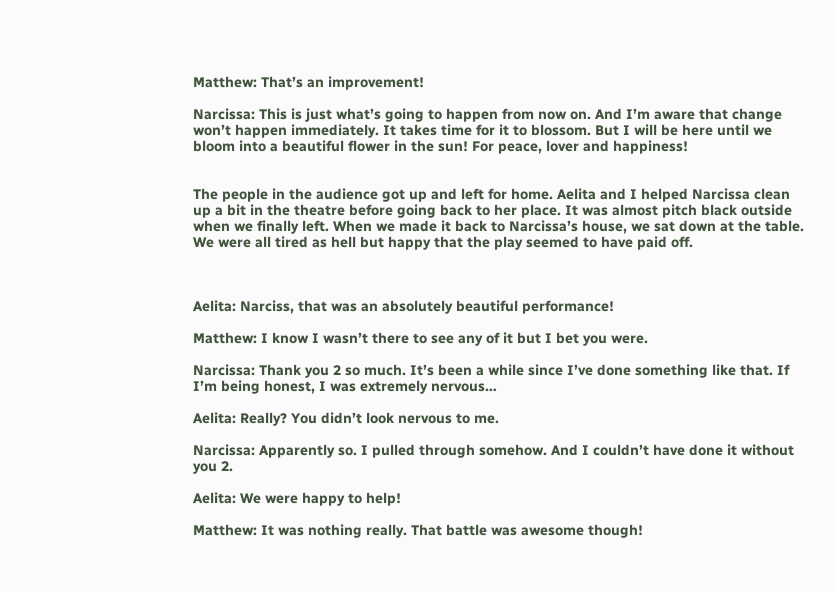Matthew: That’s an improvement!

Narcissa: This is just what’s going to happen from now on. And I’m aware that change won’t happen immediately. It takes time for it to blossom. But I will be here until we bloom into a beautiful flower in the sun! For peace, lover and happiness!


The people in the audience got up and left for home. Aelita and I helped Narcissa clean up a bit in the theatre before going back to her place. It was almost pitch black outside when we finally left. When we made it back to Narcissa’s house, we sat down at the table. We were all tired as hell but happy that the play seemed to have paid off.



Aelita: Narciss, that was an absolutely beautiful performance!

Matthew: I know I wasn’t there to see any of it but I bet you were.

Narcissa: Thank you 2 so much. It’s been a while since I’ve done something like that. If I’m being honest, I was extremely nervous…

Aelita: Really? You didn’t look nervous to me.

Narcissa: Apparently so. I pulled through somehow. And I couldn’t have done it without you 2.

Aelita: We were happy to help!

Matthew: It was nothing really. That battle was awesome though!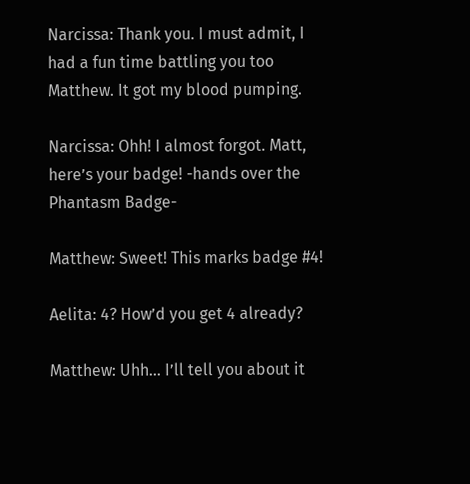Narcissa: Thank you. I must admit, I had a fun time battling you too Matthew. It got my blood pumping.

Narcissa: Ohh! I almost forgot. Matt, here’s your badge! -hands over the Phantasm Badge-

Matthew: Sweet! This marks badge #4!

Aelita: 4? How’d you get 4 already?

Matthew: Uhh… I’ll tell you about it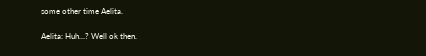some other time Aelita.

Aelita: Huh…? Well ok then.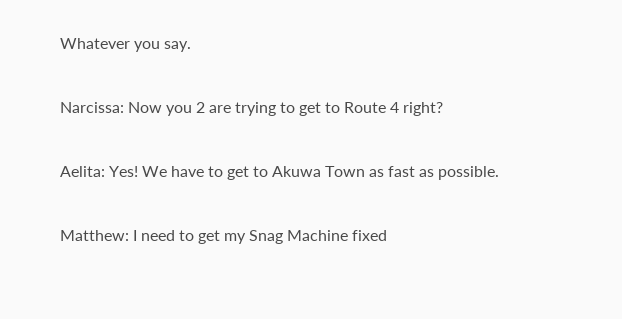Whatever you say.

Narcissa: Now you 2 are trying to get to Route 4 right?

Aelita: Yes! We have to get to Akuwa Town as fast as possible.

Matthew: I need to get my Snag Machine fixed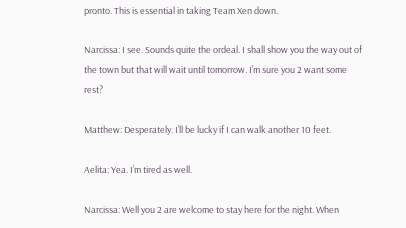pronto. This is essential in taking Team Xen down.

Narcissa: I see. Sounds quite the ordeal. I shall show you the way out of the town but that will wait until tomorrow. I’m sure you 2 want some rest?

Matthew: Desperately. I’ll be lucky if I can walk another 10 feet.

Aelita: Yea. I’m tired as well.

Narcissa: Well you 2 are welcome to stay here for the night. When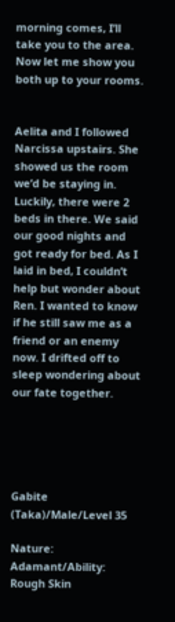morning comes, I’ll take you to the area. Now let me show you both up to your rooms.


Aelita and I followed Narcissa upstairs. She showed us the room we’d be staying in. Luckily, there were 2 beds in there. We said our good nights and got ready for bed. As I laid in bed, I couldn’t help but wonder about Ren. I wanted to know if he still saw me as a friend or an enemy now. I drifted off to sleep wondering about our fate together.





Gabite (Taka)/Male/Level 35

Nature: Adamant/Ability: Rough Skin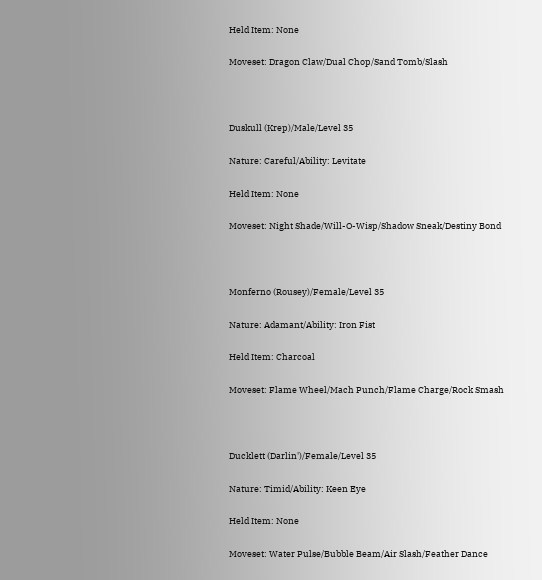Held Item: None

Moveset: Dragon Claw/Dual Chop/Sand Tomb/Slash



Duskull (Krep)/Male/Level 35

Nature: Careful/Ability: Levitate

Held Item: None

Moveset: Night Shade/Will-O-Wisp/Shadow Sneak/Destiny Bond



Monferno (Rousey)/Female/Level 35

Nature: Adamant/Ability: Iron Fist

Held Item: Charcoal

Moveset: Flame Wheel/Mach Punch/Flame Charge/Rock Smash



Ducklett (Darlin')/Female/Level 35

Nature: Timid/Ability: Keen Eye

Held Item: None

Moveset: Water Pulse/Bubble Beam/Air Slash/Feather Dance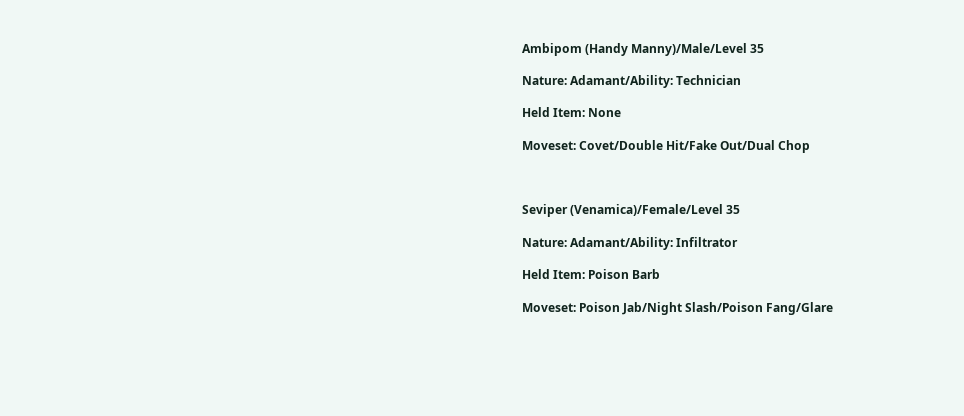Ambipom (Handy Manny)/Male/Level 35

Nature: Adamant/Ability: Technician

Held Item: None

Moveset: Covet/Double Hit/Fake Out/Dual Chop



Seviper (Venamica)/Female/Level 35

Nature: Adamant/Ability: Infiltrator

Held Item: Poison Barb

Moveset: Poison Jab/Night Slash/Poison Fang/Glare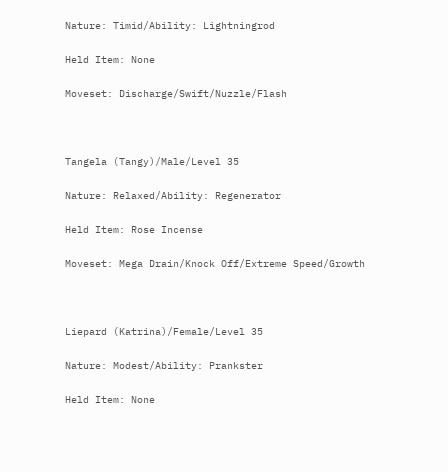Nature: Timid/Ability: Lightningrod

Held Item: None

Moveset: Discharge/Swift/Nuzzle/Flash



Tangela (Tangy)/Male/Level 35

Nature: Relaxed/Ability: Regenerator

Held Item: Rose Incense

Moveset: Mega Drain/Knock Off/Extreme Speed/Growth



Liepard (Katrina)/Female/Level 35

Nature: Modest/Ability: Prankster

Held Item: None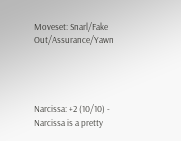Moveset: Snarl/Fake Out/Assurance/Yawn




Narcissa: +2 (10/10) - Narcissa is a pretty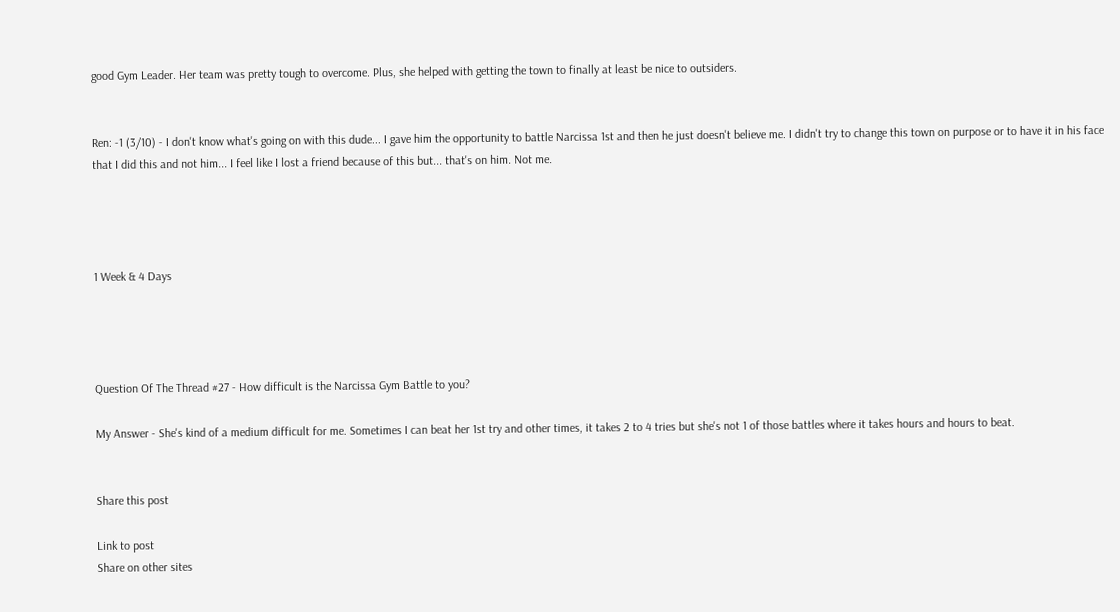good Gym Leader. Her team was pretty tough to overcome. Plus, she helped with getting the town to finally at least be nice to outsiders.


Ren: -1 (3/10) - I don't know what's going on with this dude... I gave him the opportunity to battle Narcissa 1st and then he just doesn't believe me. I didn't try to change this town on purpose or to have it in his face that I did this and not him... I feel like I lost a friend because of this but... that's on him. Not me.




1 Week & 4 Days




Question Of The Thread #27 - How difficult is the Narcissa Gym Battle to you?

My Answer - She's kind of a medium difficult for me. Sometimes I can beat her 1st try and other times, it takes 2 to 4 tries but she's not 1 of those battles where it takes hours and hours to beat.


Share this post

Link to post
Share on other sites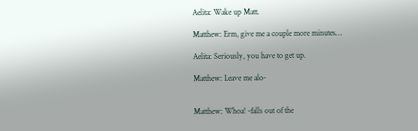Aelita: Wake up Matt.

Matthew: Erm, give me a couple more minutes…

Aelita: Seriously, you have to get up.

Matthew: Leave me alo-


Matthew: Whoa! -falls out of the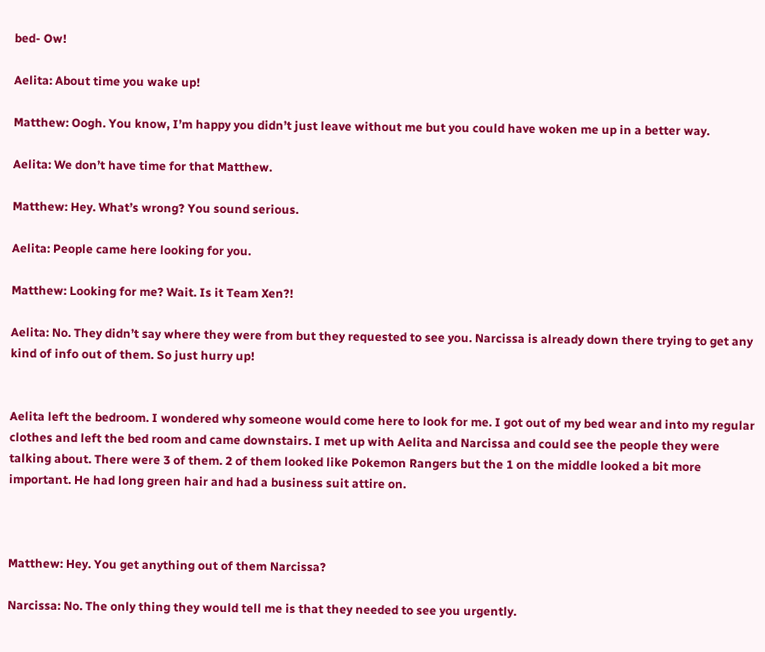bed- Ow!

Aelita: About time you wake up!

Matthew: Oogh. You know, I’m happy you didn’t just leave without me but you could have woken me up in a better way.

Aelita: We don’t have time for that Matthew.

Matthew: Hey. What’s wrong? You sound serious.

Aelita: People came here looking for you.

Matthew: Looking for me? Wait. Is it Team Xen?!

Aelita: No. They didn’t say where they were from but they requested to see you. Narcissa is already down there trying to get any kind of info out of them. So just hurry up!


Aelita left the bedroom. I wondered why someone would come here to look for me. I got out of my bed wear and into my regular clothes and left the bed room and came downstairs. I met up with Aelita and Narcissa and could see the people they were talking about. There were 3 of them. 2 of them looked like Pokemon Rangers but the 1 on the middle looked a bit more important. He had long green hair and had a business suit attire on.



Matthew: Hey. You get anything out of them Narcissa?

Narcissa: No. The only thing they would tell me is that they needed to see you urgently.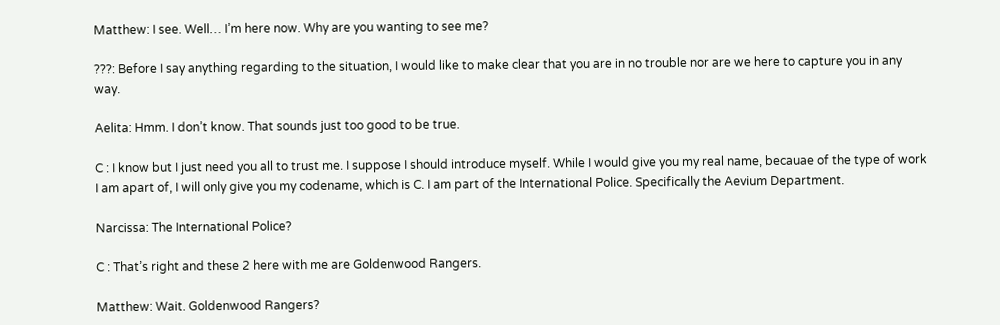Matthew: I see. Well… I’m here now. Why are you wanting to see me?

???: Before I say anything regarding to the situation, I would like to make clear that you are in no trouble nor are we here to capture you in any way.

Aelita: Hmm. I don’t know. That sounds just too good to be true.

C : I know but I just need you all to trust me. I suppose I should introduce myself. While I would give you my real name, becauae of the type of work I am apart of, I will only give you my codename, which is C. I am part of the International Police. Specifically the Aevium Department.

Narcissa: The International Police?

C : That’s right and these 2 here with me are Goldenwood Rangers.

Matthew: Wait. Goldenwood Rangers?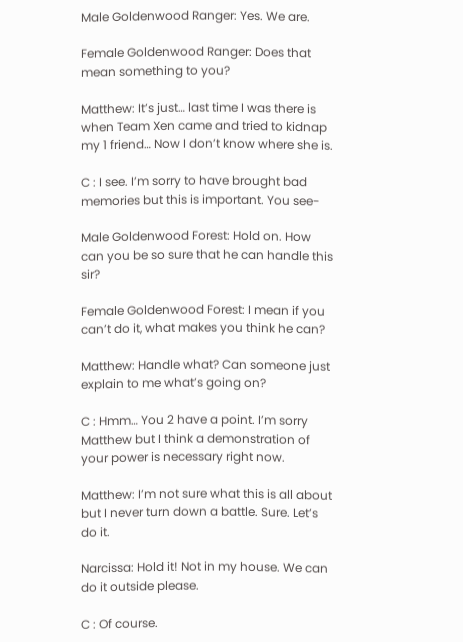Male Goldenwood Ranger: Yes. We are.

Female Goldenwood Ranger: Does that mean something to you?

Matthew: It’s just… last time I was there is when Team Xen came and tried to kidnap my 1 friend… Now I don’t know where she is.

C : I see. I’m sorry to have brought bad memories but this is important. You see-

Male Goldenwood Forest: Hold on. How can you be so sure that he can handle this sir?

Female Goldenwood Forest: I mean if you can’t do it, what makes you think he can?

Matthew: Handle what? Can someone just explain to me what’s going on?

C : Hmm… You 2 have a point. I’m sorry Matthew but I think a demonstration of your power is necessary right now.

Matthew: I’m not sure what this is all about but I never turn down a battle. Sure. Let’s do it.

Narcissa: Hold it! Not in my house. We can do it outside please.

C : Of course.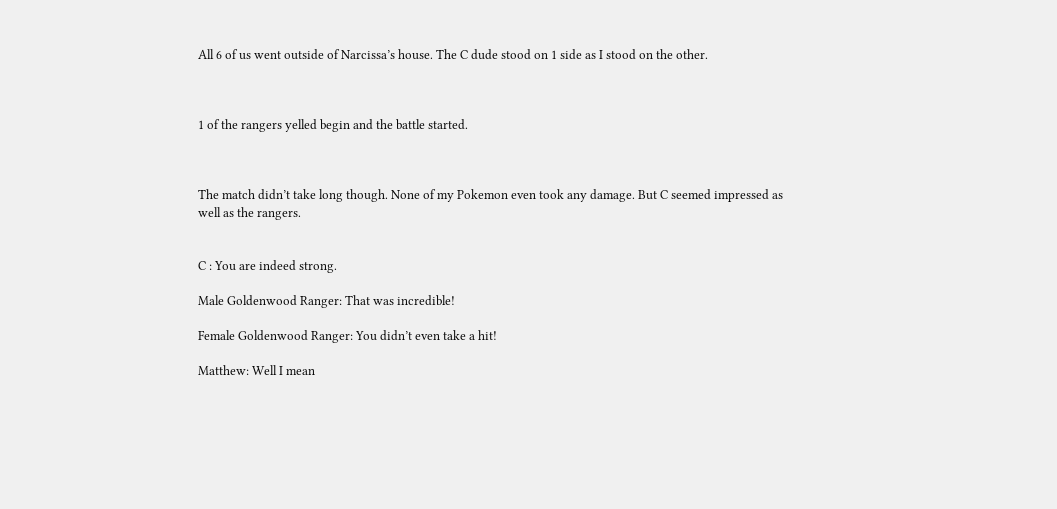All 6 of us went outside of Narcissa’s house. The C dude stood on 1 side as I stood on the other.



1 of the rangers yelled begin and the battle started.



The match didn’t take long though. None of my Pokemon even took any damage. But C seemed impressed as well as the rangers.


C : You are indeed strong.

Male Goldenwood Ranger: That was incredible!

Female Goldenwood Ranger: You didn’t even take a hit!

Matthew: Well I mean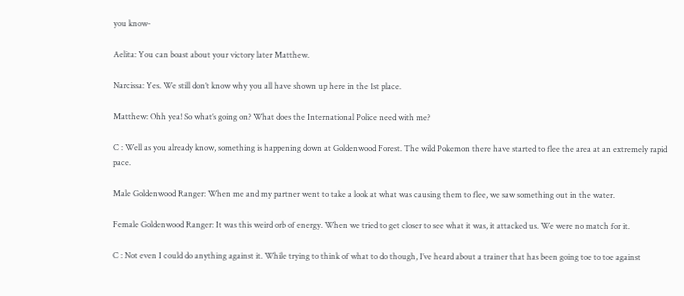you know-

Aelita: You can boast about your victory later Matthew.

Narcissa: Yes. We still don’t know why you all have shown up here in the 1st place.

Matthew: Ohh yea! So what’s going on? What does the International Police need with me?

C : Well as you already know, something is happening down at Goldenwood Forest. The wild Pokemon there have started to flee the area at an extremely rapid pace.

Male Goldenwood Ranger: When me and my partner went to take a look at what was causing them to flee, we saw something out in the water.

Female Goldenwood Ranger: It was this weird orb of energy. When we tried to get closer to see what it was, it attacked us. We were no match for it.

C : Not even I could do anything against it. While trying to think of what to do though, I’ve heard about a trainer that has been going toe to toe against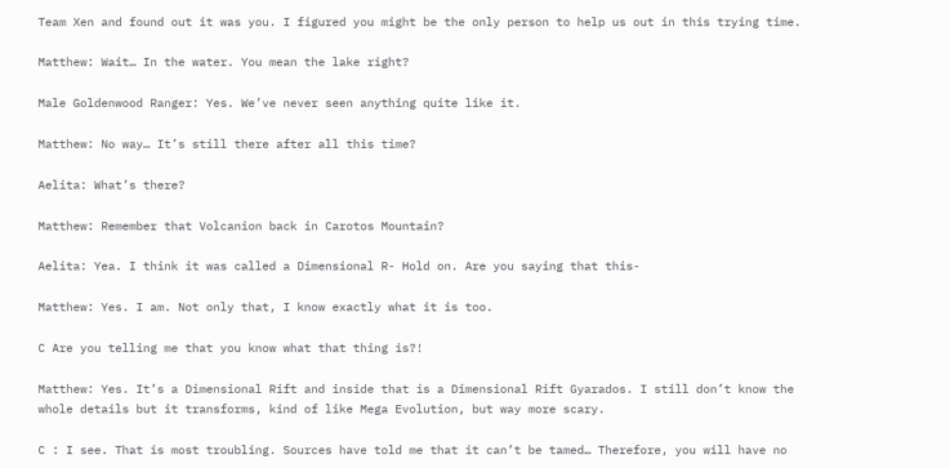Team Xen and found out it was you. I figured you might be the only person to help us out in this trying time.

Matthew: Wait… In the water. You mean the lake right?

Male Goldenwood Ranger: Yes. We’ve never seen anything quite like it.

Matthew: No way… It’s still there after all this time?

Aelita: What’s there?

Matthew: Remember that Volcanion back in Carotos Mountain?

Aelita: Yea. I think it was called a Dimensional R- Hold on. Are you saying that this-

Matthew: Yes. I am. Not only that, I know exactly what it is too.

C Are you telling me that you know what that thing is?!

Matthew: Yes. It’s a Dimensional Rift and inside that is a Dimensional Rift Gyarados. I still don’t know the whole details but it transforms, kind of like Mega Evolution, but way more scary.

C : I see. That is most troubling. Sources have told me that it can’t be tamed… Therefore, you will have no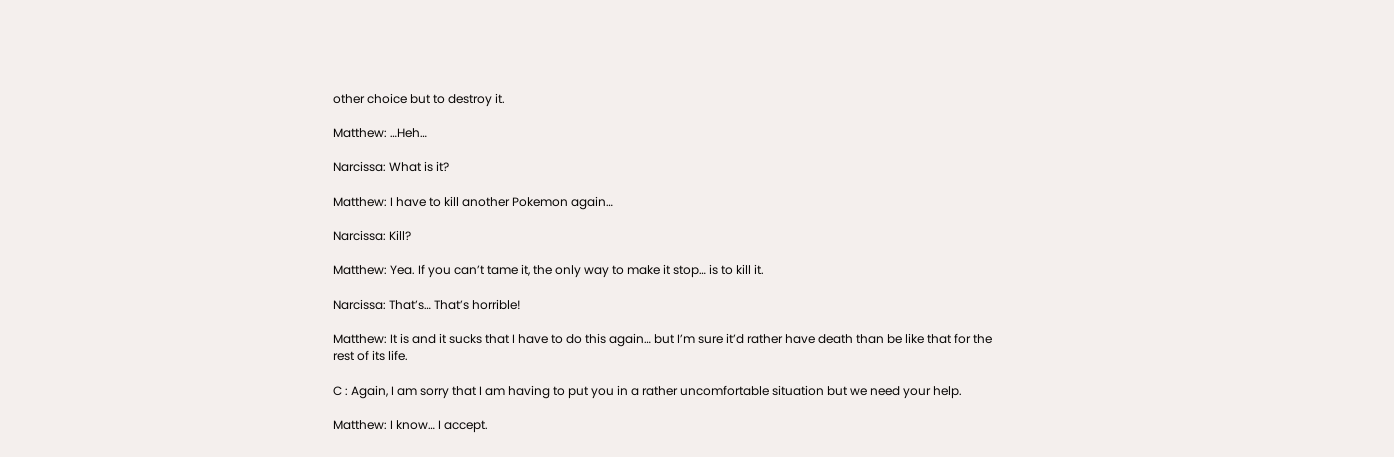other choice but to destroy it.

Matthew: …Heh…

Narcissa: What is it?

Matthew: I have to kill another Pokemon again…

Narcissa: Kill?

Matthew: Yea. If you can’t tame it, the only way to make it stop… is to kill it.

Narcissa: That’s… That’s horrible!

Matthew: It is and it sucks that I have to do this again… but I’m sure it’d rather have death than be like that for the rest of its life.

C : Again, I am sorry that I am having to put you in a rather uncomfortable situation but we need your help.

Matthew: I know… I accept.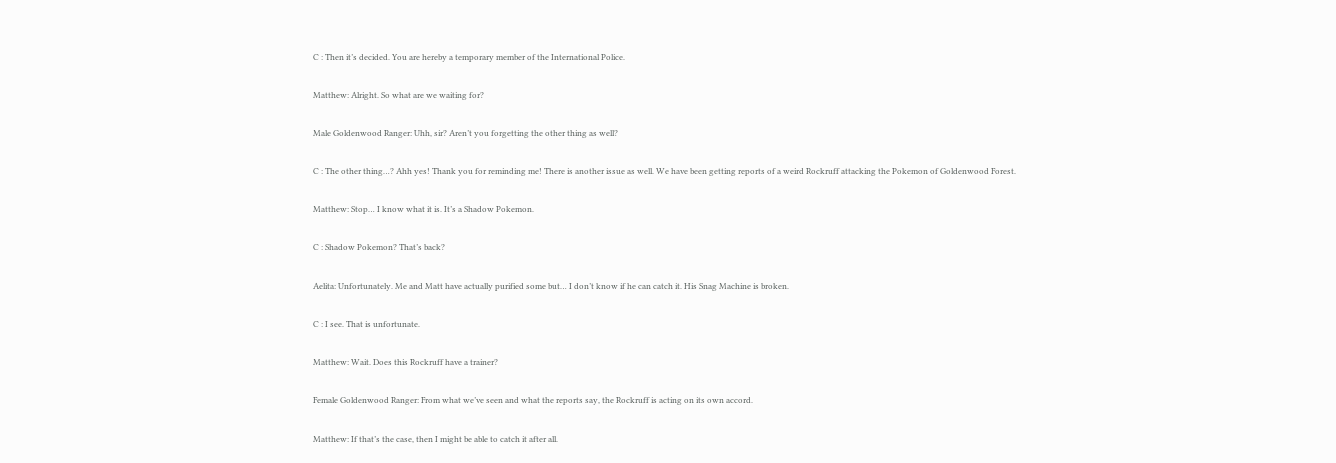C : Then it’s decided. You are hereby a temporary member of the International Police.

Matthew: Alright. So what are we waiting for?

Male Goldenwood Ranger: Uhh, sir? Aren’t you forgetting the other thing as well?

C : The other thing…? Ahh yes! Thank you for reminding me! There is another issue as well. We have been getting reports of a weird Rockruff attacking the Pokemon of Goldenwood Forest.

Matthew: Stop… I know what it is. It’s a Shadow Pokemon.

C : Shadow Pokemon? That’s back?

Aelita: Unfortunately. Me and Matt have actually purified some but… I don’t know if he can catch it. His Snag Machine is broken.

C : I see. That is unfortunate.

Matthew: Wait. Does this Rockruff have a trainer?

Female Goldenwood Ranger: From what we’ve seen and what the reports say, the Rockruff is acting on its own accord.

Matthew: If that’s the case, then I might be able to catch it after all.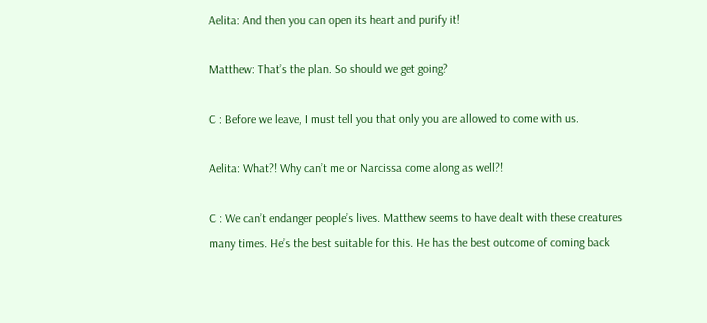Aelita: And then you can open its heart and purify it!

Matthew: That’s the plan. So should we get going?

C : Before we leave, I must tell you that only you are allowed to come with us.

Aelita: What?! Why can’t me or Narcissa come along as well?!

C : We can’t endanger people’s lives. Matthew seems to have dealt with these creatures many times. He’s the best suitable for this. He has the best outcome of coming back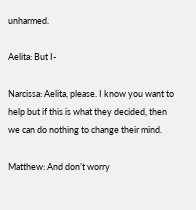unharmed.

Aelita: But I-

Narcissa: Aelita, please. I know you want to help but if this is what they decided, then we can do nothing to change their mind.

Matthew: And don’t worry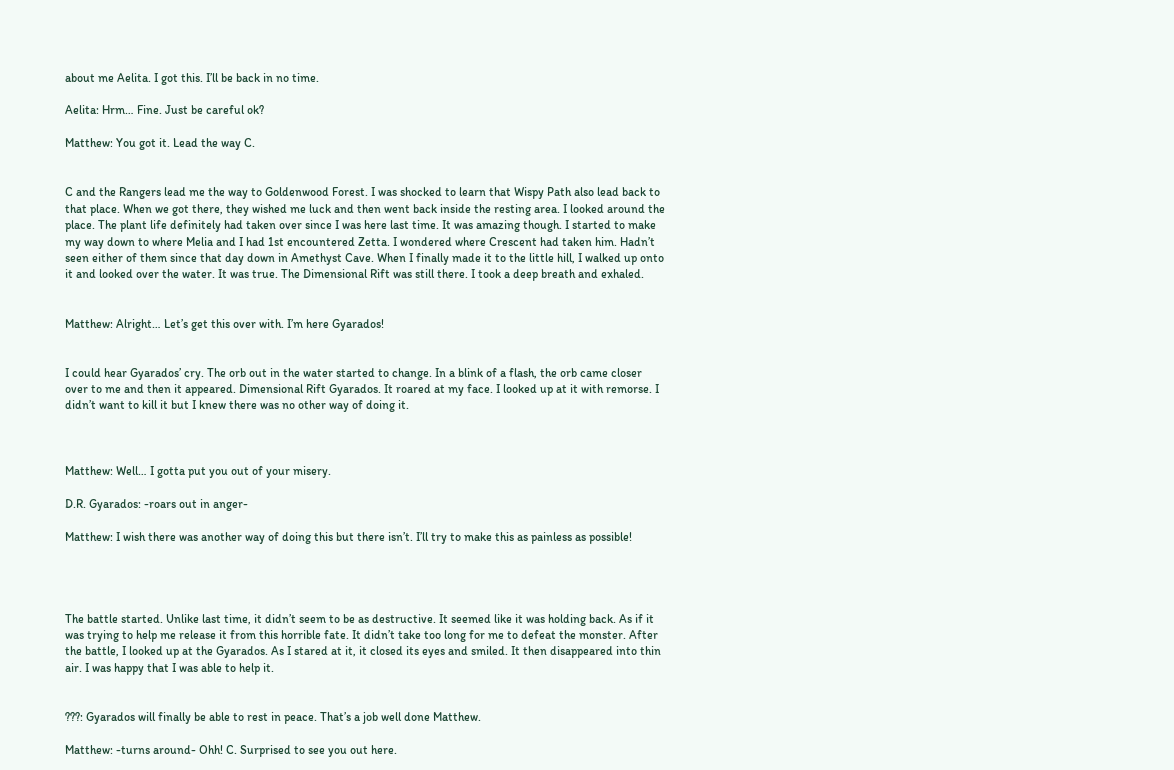about me Aelita. I got this. I’ll be back in no time.

Aelita: Hrm… Fine. Just be careful ok?

Matthew: You got it. Lead the way C.


C and the Rangers lead me the way to Goldenwood Forest. I was shocked to learn that Wispy Path also lead back to that place. When we got there, they wished me luck and then went back inside the resting area. I looked around the place. The plant life definitely had taken over since I was here last time. It was amazing though. I started to make my way down to where Melia and I had 1st encountered Zetta. I wondered where Crescent had taken him. Hadn’t seen either of them since that day down in Amethyst Cave. When I finally made it to the little hill, I walked up onto it and looked over the water. It was true. The Dimensional Rift was still there. I took a deep breath and exhaled.


Matthew: Alright… Let’s get this over with. I’m here Gyarados!


I could hear Gyarados’ cry. The orb out in the water started to change. In a blink of a flash, the orb came closer over to me and then it appeared. Dimensional Rift Gyarados. It roared at my face. I looked up at it with remorse. I didn’t want to kill it but I knew there was no other way of doing it.



Matthew: Well… I gotta put you out of your misery.

D.R. Gyarados: -roars out in anger-

Matthew: I wish there was another way of doing this but there isn’t. I’ll try to make this as painless as possible!




The battle started. Unlike last time, it didn’t seem to be as destructive. It seemed like it was holding back. As if it was trying to help me release it from this horrible fate. It didn’t take too long for me to defeat the monster. After the battle, I looked up at the Gyarados. As I stared at it, it closed its eyes and smiled. It then disappeared into thin air. I was happy that I was able to help it.


???: Gyarados will finally be able to rest in peace. That’s a job well done Matthew.

Matthew: -turns around- Ohh! C. Surprised to see you out here.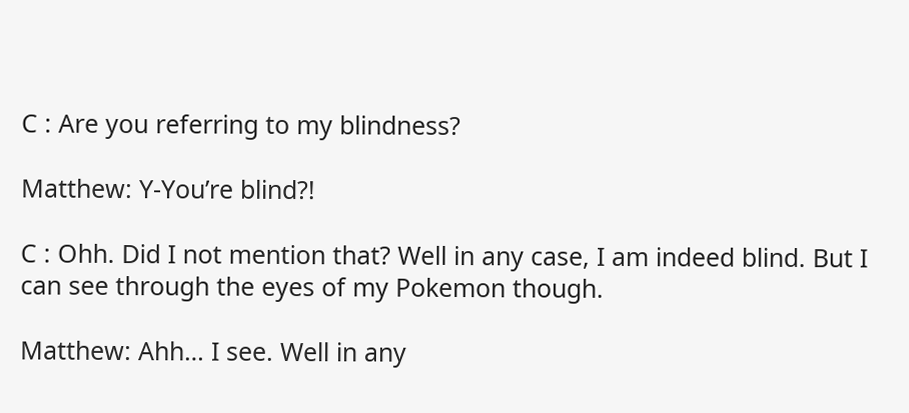C : Are you referring to my blindness?

Matthew: Y-You’re blind?!

C : Ohh. Did I not mention that? Well in any case, I am indeed blind. But I can see through the eyes of my Pokemon though.

Matthew: Ahh… I see. Well in any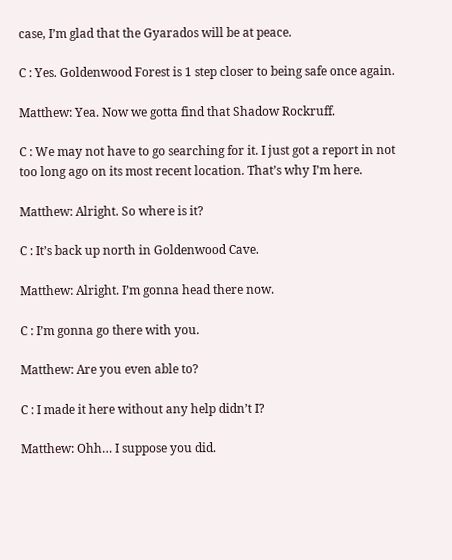case, I’m glad that the Gyarados will be at peace.

C : Yes. Goldenwood Forest is 1 step closer to being safe once again.

Matthew: Yea. Now we gotta find that Shadow Rockruff.

C : We may not have to go searching for it. I just got a report in not too long ago on its most recent location. That’s why I’m here.

Matthew: Alright. So where is it?

C : It’s back up north in Goldenwood Cave.

Matthew: Alright. I’m gonna head there now.

C : I’m gonna go there with you.

Matthew: Are you even able to?

C : I made it here without any help didn’t I?

Matthew: Ohh… I suppose you did.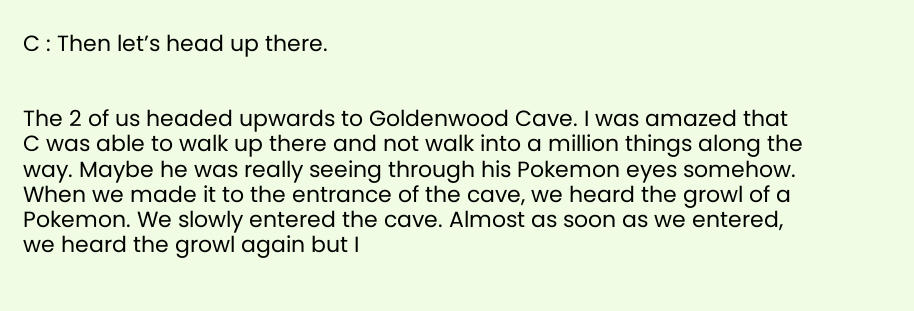C : Then let’s head up there.


The 2 of us headed upwards to Goldenwood Cave. I was amazed that C was able to walk up there and not walk into a million things along the way. Maybe he was really seeing through his Pokemon eyes somehow. When we made it to the entrance of the cave, we heard the growl of a Pokemon. We slowly entered the cave. Almost as soon as we entered, we heard the growl again but I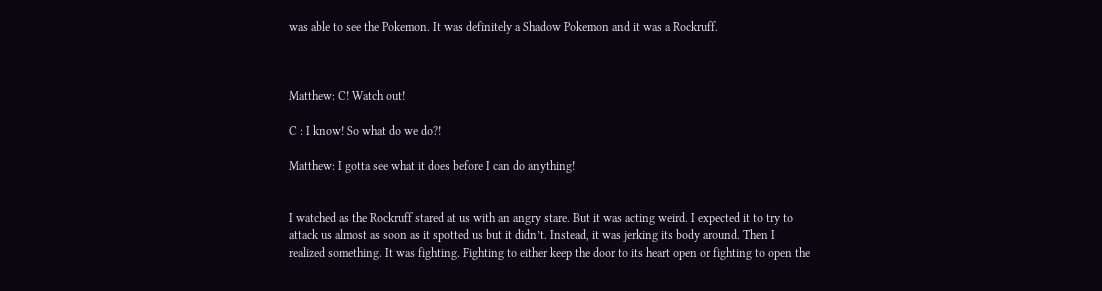was able to see the Pokemon. It was definitely a Shadow Pokemon and it was a Rockruff.



Matthew: C! Watch out!

C : I know! So what do we do?!

Matthew: I gotta see what it does before I can do anything!


I watched as the Rockruff stared at us with an angry stare. But it was acting weird. I expected it to try to attack us almost as soon as it spotted us but it didn’t. Instead, it was jerking its body around. Then I realized something. It was fighting. Fighting to either keep the door to its heart open or fighting to open the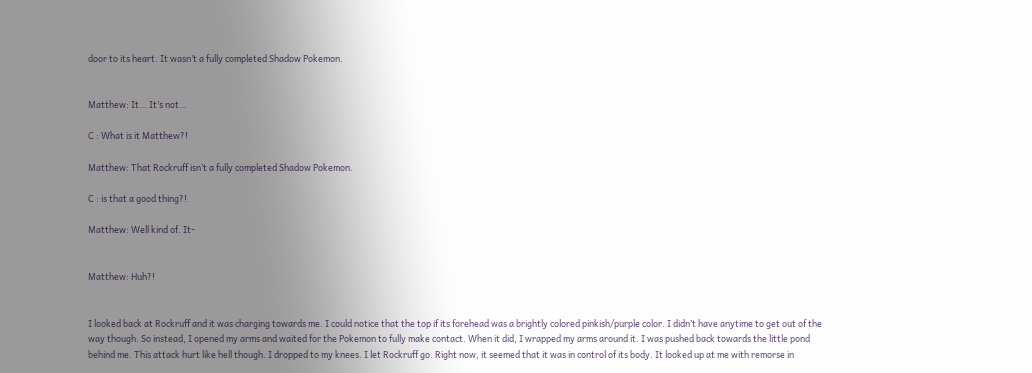door to its heart. It wasn’t a fully completed Shadow Pokemon.


Matthew: It… It’s not…

C : What is it Matthew?!

Matthew: That Rockruff isn’t a fully completed Shadow Pokemon.

C : is that a good thing?!

Matthew: Well kind of. It-


Matthew: Huh?!


I looked back at Rockruff and it was charging towards me. I could notice that the top if its forehead was a brightly colored pinkish/purple color. I didn’t have anytime to get out of the way though. So instead, I opened my arms and waited for the Pokemon to fully make contact. When it did, I wrapped my arms around it. I was pushed back towards the little pond behind me. This attack hurt like hell though. I dropped to my knees. I let Rockruff go. Right now, it seemed that it was in control of its body. It looked up at me with remorse in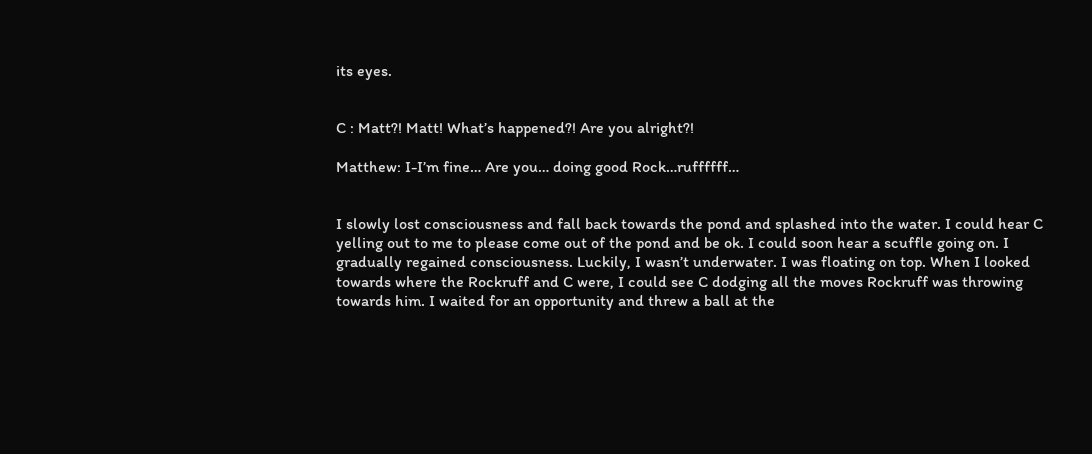its eyes.


C : Matt?! Matt! What’s happened?! Are you alright?!

Matthew: I-I’m fine… Are you… doing good Rock…ruffffff…


I slowly lost consciousness and fall back towards the pond and splashed into the water. I could hear C yelling out to me to please come out of the pond and be ok. I could soon hear a scuffle going on. I gradually regained consciousness. Luckily, I wasn’t underwater. I was floating on top. When I looked towards where the Rockruff and C were, I could see C dodging all the moves Rockruff was throwing towards him. I waited for an opportunity and threw a ball at the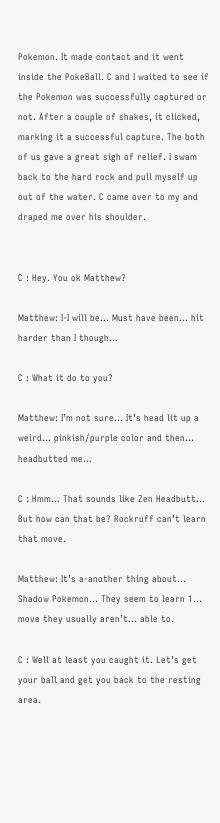Pokemon. It made contact and it went inside the PokeBall. C and I waited to see if the Pokemon was successfully captured or not. After a couple of shakes, it clicked, marking it a successful capture. The both of us gave a great sigh of relief. I swam back to the hard rock and pull myself up out of the water. C came over to my and draped me over his shoulder.


C : Hey. You ok Matthew?

Matthew: I-I will be… Must have been… hit harder than I though…

C : What it do to you?

Matthew: I’m not sure… It’s head lit up a weird… pinkish/purple color and then… headbutted me…

C : Hmm… That sounds like Zen Headbutt… But how can that be? Rockruff can’t learn that move.

Matthew: It’s a-another thing about… Shadow Pokemon… They seem to learn 1… move they usually aren’t… able to.

C : Well at least you caught it. Let’s get your ball and get you back to the resting area.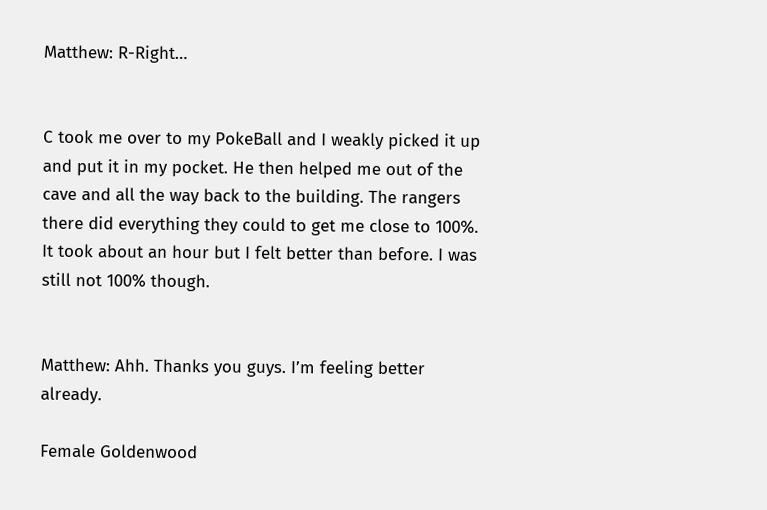Matthew: R-Right…


C took me over to my PokeBall and I weakly picked it up and put it in my pocket. He then helped me out of the cave and all the way back to the building. The rangers there did everything they could to get me close to 100%. It took about an hour but I felt better than before. I was still not 100% though.


Matthew: Ahh. Thanks you guys. I’m feeling better already.

Female Goldenwood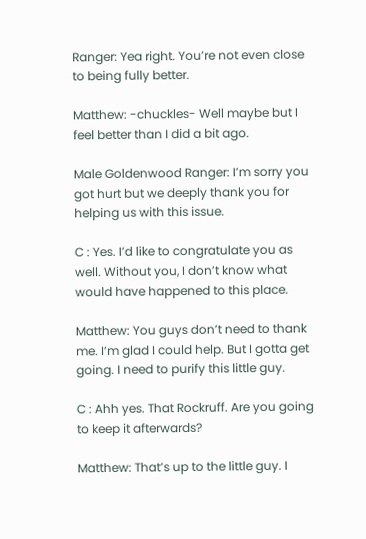Ranger: Yea right. You’re not even close to being fully better.

Matthew: -chuckles- Well maybe but I feel better than I did a bit ago.

Male Goldenwood Ranger: I’m sorry you got hurt but we deeply thank you for helping us with this issue.

C : Yes. I’d like to congratulate you as well. Without you, I don’t know what would have happened to this place.

Matthew: You guys don’t need to thank me. I’m glad I could help. But I gotta get going. I need to purify this little guy.

C : Ahh yes. That Rockruff. Are you going to keep it afterwards?

Matthew: That’s up to the little guy. I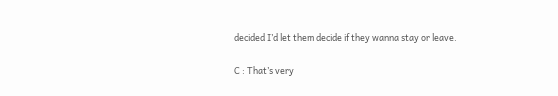decided I’d let them decide if they wanna stay or leave.

C : That’s very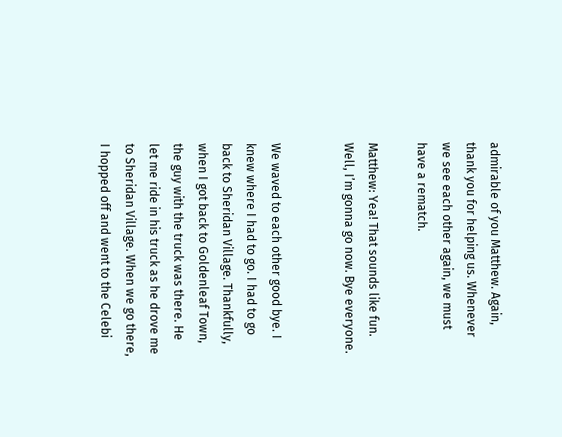admirable of you Matthew. Again, thank you for helping us. Whenever we see each other again, we must have a rematch.

Matthew: Yea! That sounds like fun. Well, I’m gonna go now. Bye everyone.


We waved to each other good bye. I knew where I had to go. I had to go back to Sheridan Village. Thankfully, when I got back to Goldenleaf Town, the guy with the truck was there. He let me ride in his truck as he drove me to Sheridan Village. When we go there, I hopped off and went to the Celebi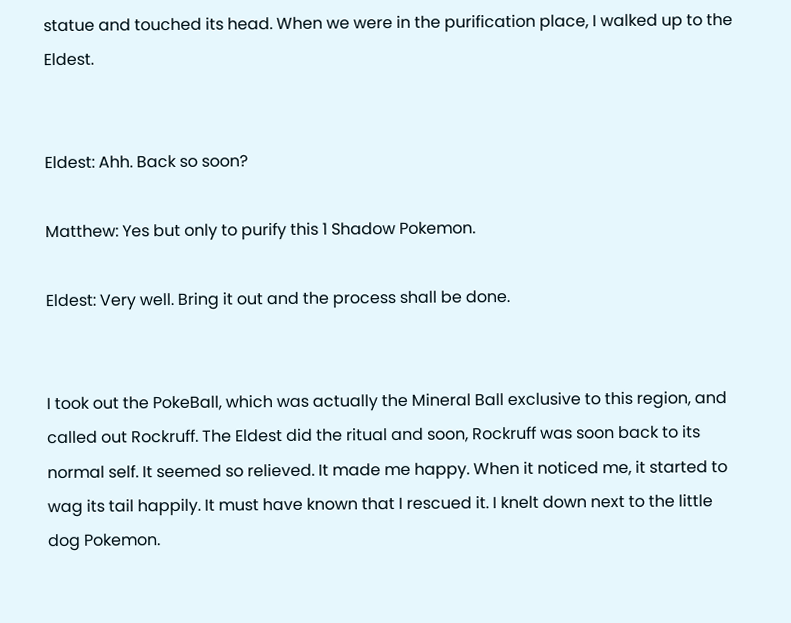statue and touched its head. When we were in the purification place, I walked up to the Eldest.


Eldest: Ahh. Back so soon?

Matthew: Yes but only to purify this 1 Shadow Pokemon.

Eldest: Very well. Bring it out and the process shall be done.


I took out the PokeBall, which was actually the Mineral Ball exclusive to this region, and called out Rockruff. The Eldest did the ritual and soon, Rockruff was soon back to its normal self. It seemed so relieved. It made me happy. When it noticed me, it started to wag its tail happily. It must have known that I rescued it. I knelt down next to the little dog Pokemon.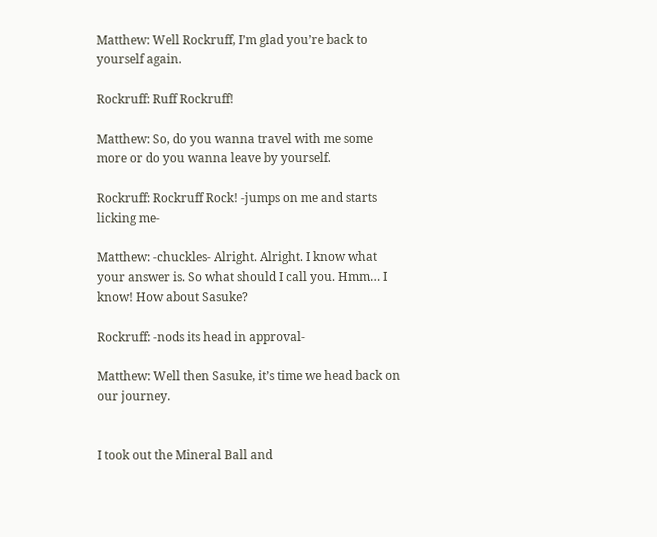Matthew: Well Rockruff, I’m glad you’re back to yourself again.

Rockruff: Ruff Rockruff!

Matthew: So, do you wanna travel with me some more or do you wanna leave by yourself.

Rockruff: Rockruff Rock! -jumps on me and starts licking me-

Matthew: -chuckles- Alright. Alright. I know what your answer is. So what should I call you. Hmm… I know! How about Sasuke?

Rockruff: -nods its head in approval-

Matthew: Well then Sasuke, it’s time we head back on our journey.


I took out the Mineral Ball and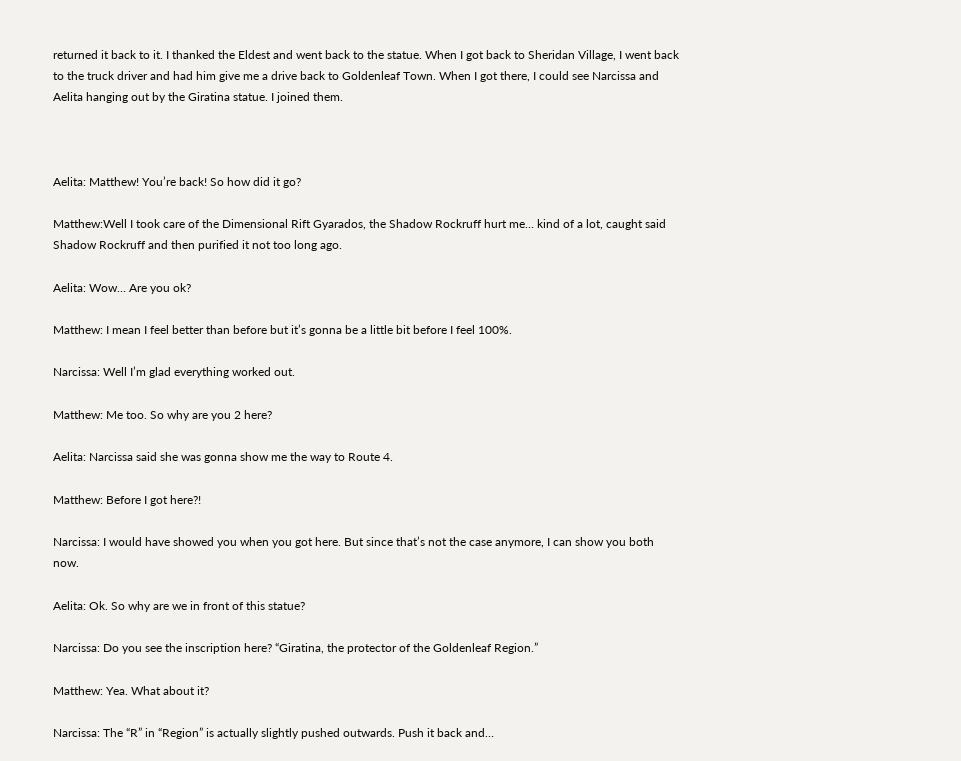returned it back to it. I thanked the Eldest and went back to the statue. When I got back to Sheridan Village, I went back to the truck driver and had him give me a drive back to Goldenleaf Town. When I got there, I could see Narcissa and Aelita hanging out by the Giratina statue. I joined them.



Aelita: Matthew! You’re back! So how did it go?

Matthew:Well I took care of the Dimensional Rift Gyarados, the Shadow Rockruff hurt me… kind of a lot, caught said Shadow Rockruff and then purified it not too long ago.

Aelita: Wow… Are you ok?

Matthew: I mean I feel better than before but it’s gonna be a little bit before I feel 100%.

Narcissa: Well I’m glad everything worked out.

Matthew: Me too. So why are you 2 here?

Aelita: Narcissa said she was gonna show me the way to Route 4.

Matthew: Before I got here?!

Narcissa: I would have showed you when you got here. But since that’s not the case anymore, I can show you both now.

Aelita: Ok. So why are we in front of this statue?

Narcissa: Do you see the inscription here? “Giratina, the protector of the Goldenleaf Region.”

Matthew: Yea. What about it?

Narcissa: The “R” in “Region” is actually slightly pushed outwards. Push it back and…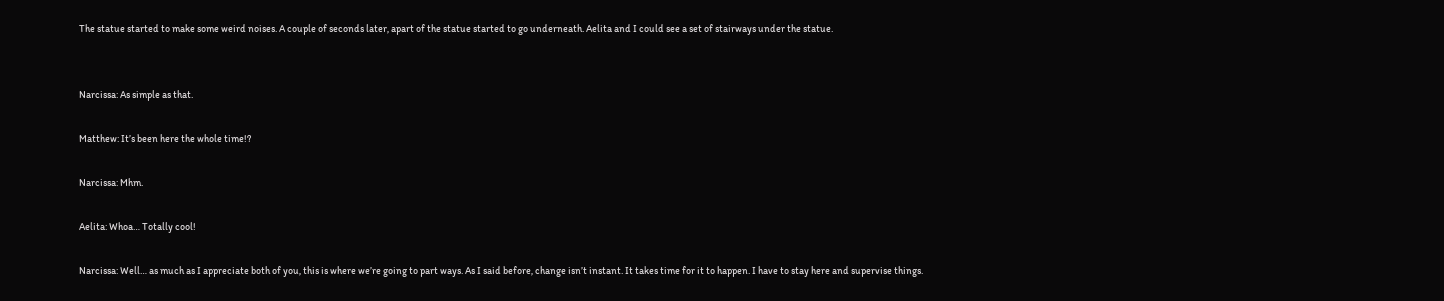The statue started to make some weird noises. A couple of seconds later, apart of the statue started to go underneath. Aelita and I could see a set of stairways under the statue.


Narcissa: As simple as that.

Matthew: It’s been here the whole time!?

Narcissa: Mhm.

Aelita: Whoa… Totally cool!

Narcissa: Well… as much as I appreciate both of you, this is where we’re going to part ways. As I said before, change isn’t instant. It takes time for it to happen. I have to stay here and supervise things.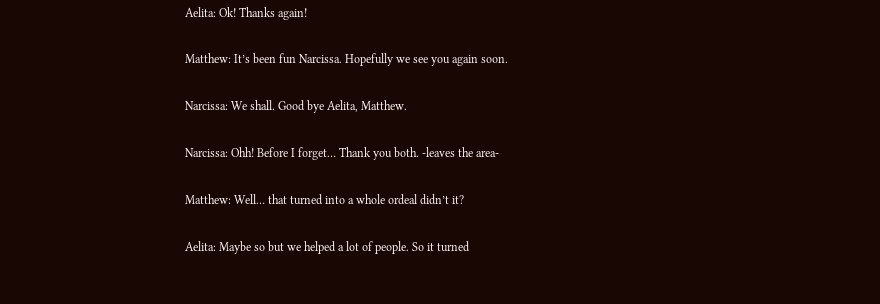Aelita: Ok! Thanks again!

Matthew: It’s been fun Narcissa. Hopefully we see you again soon.

Narcissa: We shall. Good bye Aelita, Matthew.

Narcissa: Ohh! Before I forget… Thank you both. -leaves the area-

Matthew: Well… that turned into a whole ordeal didn’t it?

Aelita: Maybe so but we helped a lot of people. So it turned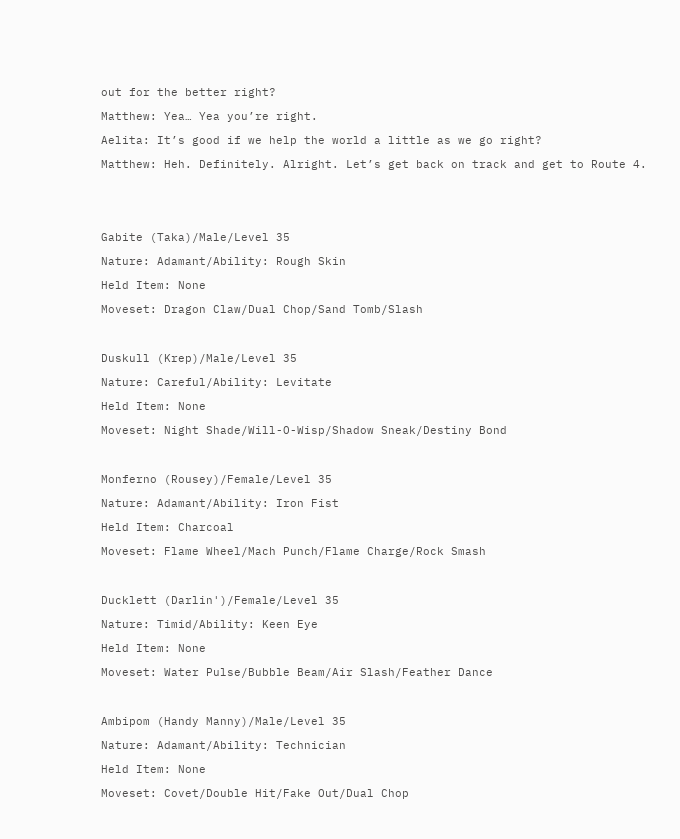out for the better right?

Matthew: Yea… Yea you’re right.

Aelita: It’s good if we help the world a little as we go right?

Matthew: Heh. Definitely. Alright. Let’s get back on track and get to Route 4.





Gabite (Taka)/Male/Level 35

Nature: Adamant/Ability: Rough Skin

Held Item: None

Moveset: Dragon Claw/Dual Chop/Sand Tomb/Slash



Duskull (Krep)/Male/Level 35

Nature: Careful/Ability: Levitate

Held Item: None

Moveset: Night Shade/Will-O-Wisp/Shadow Sneak/Destiny Bond



Monferno (Rousey)/Female/Level 35

Nature: Adamant/Ability: Iron Fist

Held Item: Charcoal

Moveset: Flame Wheel/Mach Punch/Flame Charge/Rock Smash



Ducklett (Darlin')/Female/Level 35

Nature: Timid/Ability: Keen Eye

Held Item: None

Moveset: Water Pulse/Bubble Beam/Air Slash/Feather Dance



Ambipom (Handy Manny)/Male/Level 35

Nature: Adamant/Ability: Technician

Held Item: None

Moveset: Covet/Double Hit/Fake Out/Dual Chop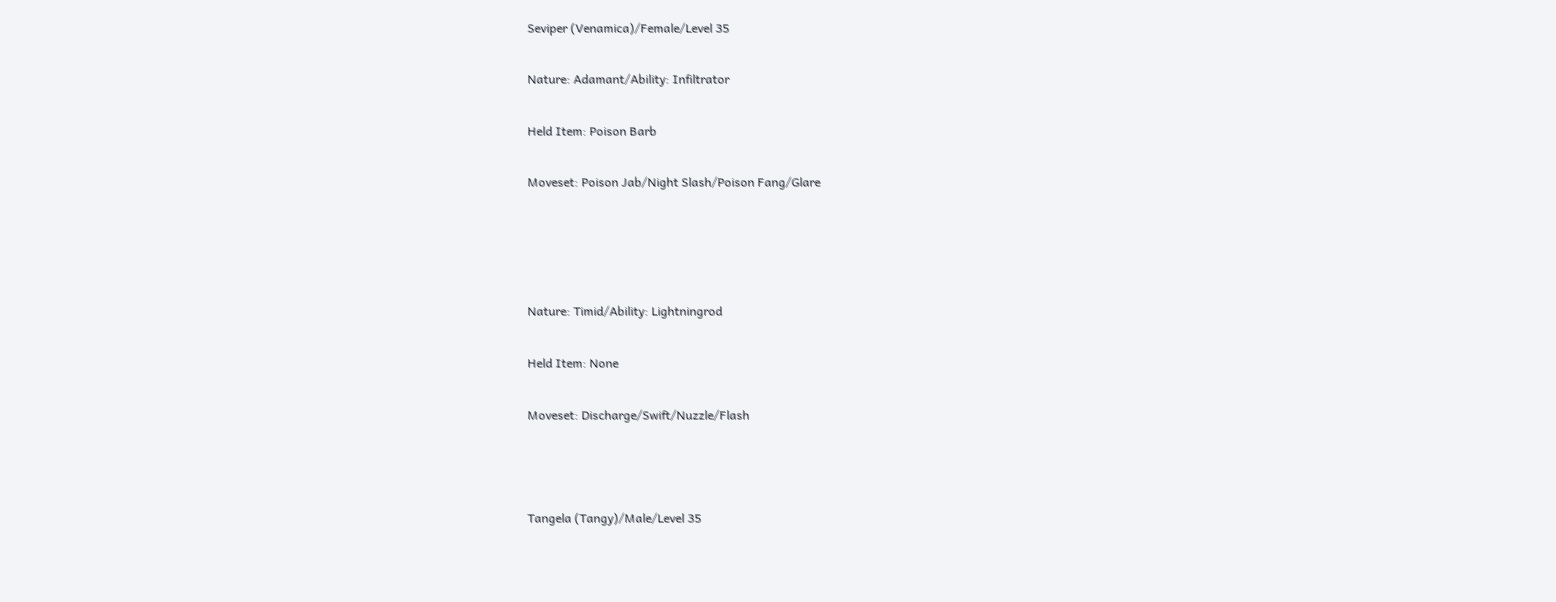Seviper (Venamica)/Female/Level 35

Nature: Adamant/Ability: Infiltrator

Held Item: Poison Barb

Moveset: Poison Jab/Night Slash/Poison Fang/Glare




Nature: Timid/Ability: Lightningrod

Held Item: None

Moveset: Discharge/Swift/Nuzzle/Flash



Tangela (Tangy)/Male/Level 35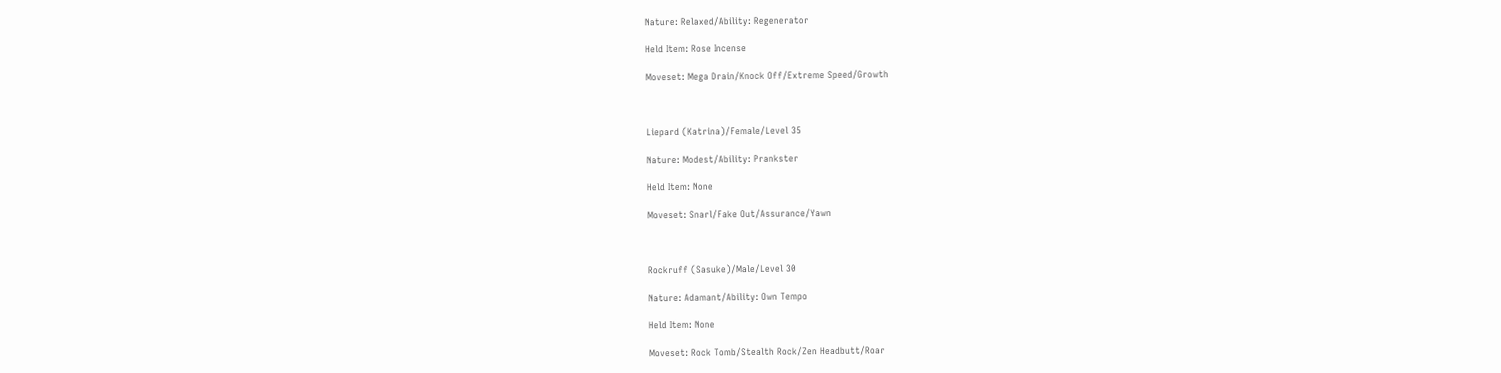Nature: Relaxed/Ability: Regenerator

Held Item: Rose Incense

Moveset: Mega Drain/Knock Off/Extreme Speed/Growth



Liepard (Katrina)/Female/Level 35

Nature: Modest/Ability: Prankster

Held Item: None

Moveset: Snarl/Fake Out/Assurance/Yawn



Rockruff (Sasuke)/Male/Level 30

Nature: Adamant/Ability: Own Tempo

Held Item: None

Moveset: Rock Tomb/Stealth Rock/Zen Headbutt/Roar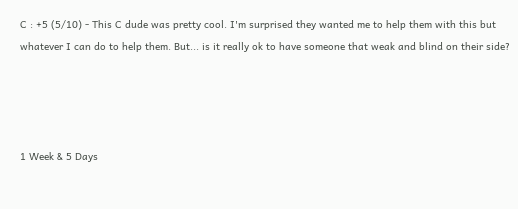C : +5 (5/10) - This C dude was pretty cool. I'm surprised they wanted me to help them with this but whatever I can do to help them. But... is it really ok to have someone that weak and blind on their side?




1 Week & 5 Days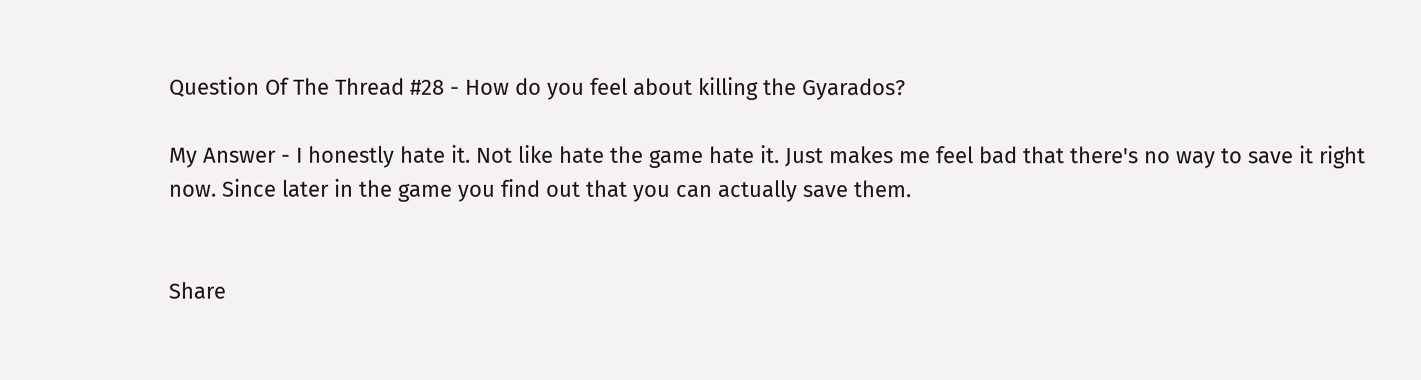Question Of The Thread #28 - How do you feel about killing the Gyarados?

My Answer - I honestly hate it. Not like hate the game hate it. Just makes me feel bad that there's no way to save it right now. Since later in the game you find out that you can actually save them.


Share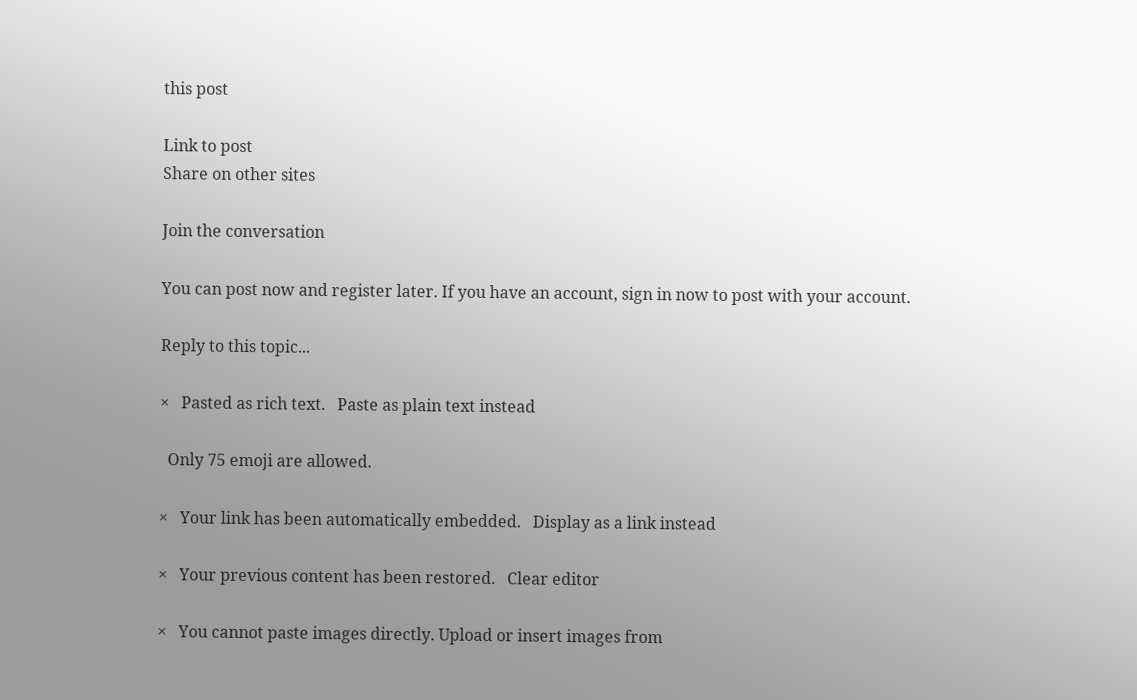this post

Link to post
Share on other sites

Join the conversation

You can post now and register later. If you have an account, sign in now to post with your account.

Reply to this topic...

×   Pasted as rich text.   Paste as plain text instead

  Only 75 emoji are allowed.

×   Your link has been automatically embedded.   Display as a link instead

×   Your previous content has been restored.   Clear editor

×   You cannot paste images directly. Upload or insert images from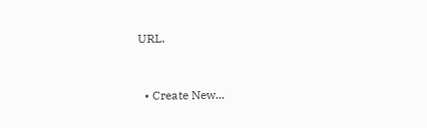URL.


  • Create New...